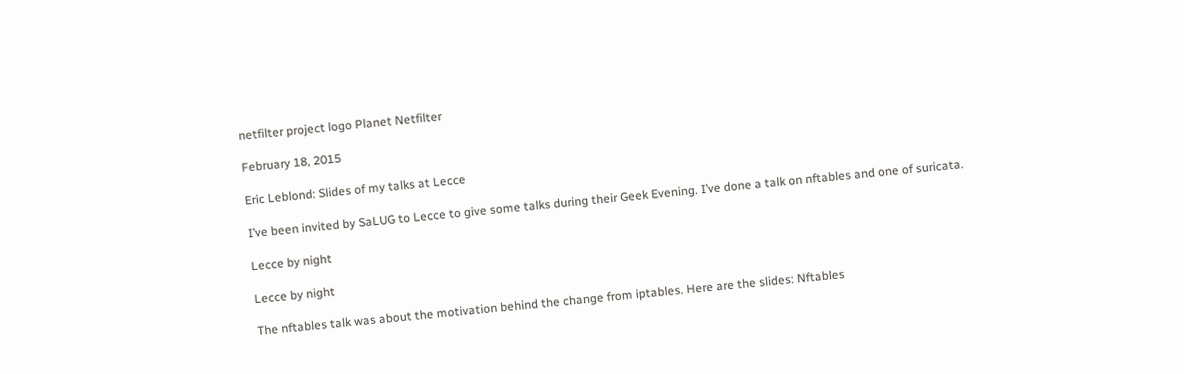netfilter project logo Planet Netfilter

February 18, 2015

Eric Leblond: Slides of my talks at Lecce

I’ve been invited by SaLUG to Lecce to give some talks during their Geek Evening. I’ve done a talk on nftables and one of suricata.

Lecce by night

Lecce by night

The nftables talk was about the motivation behind the change from iptables. Here are the slides: Nftables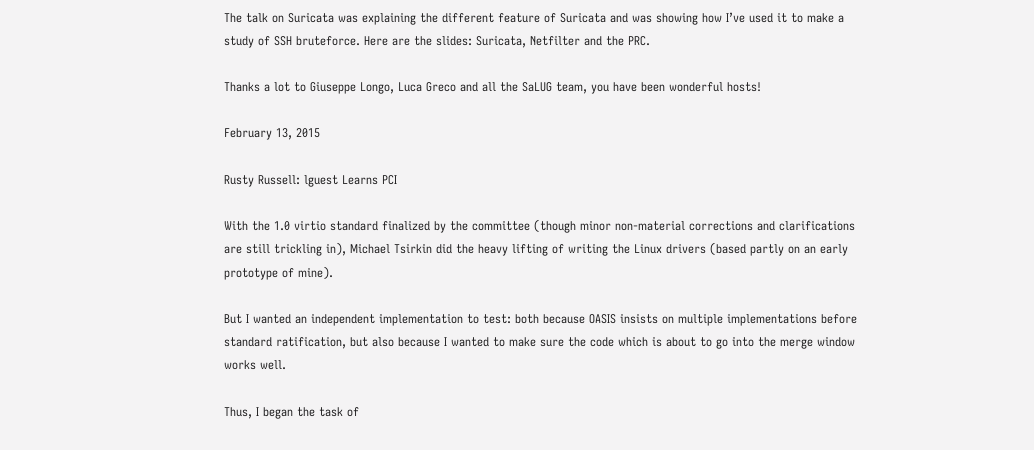The talk on Suricata was explaining the different feature of Suricata and was showing how I’ve used it to make a study of SSH bruteforce. Here are the slides: Suricata, Netfilter and the PRC.

Thanks a lot to Giuseppe Longo, Luca Greco and all the SaLUG team, you have been wonderful hosts!

February 13, 2015

Rusty Russell: lguest Learns PCI

With the 1.0 virtio standard finalized by the committee (though minor non-material corrections and clarifications are still trickling in), Michael Tsirkin did the heavy lifting of writing the Linux drivers (based partly on an early prototype of mine).

But I wanted an independent implementation to test: both because OASIS insists on multiple implementations before standard ratification, but also because I wanted to make sure the code which is about to go into the merge window works well.

Thus, I began the task of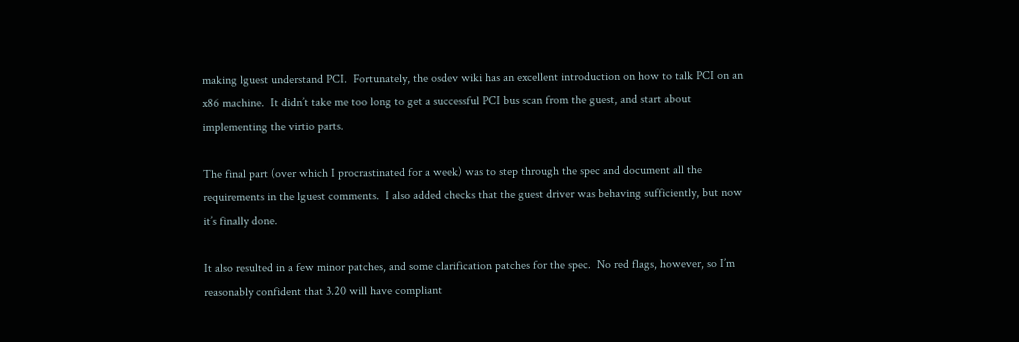making lguest understand PCI.  Fortunately, the osdev wiki has an excellent introduction on how to talk PCI on an x86 machine.  It didn’t take me too long to get a successful PCI bus scan from the guest, and start about implementing the virtio parts.

The final part (over which I procrastinated for a week) was to step through the spec and document all the requirements in the lguest comments.  I also added checks that the guest driver was behaving sufficiently, but now it’s finally done.

It also resulted in a few minor patches, and some clarification patches for the spec.  No red flags, however, so I’m reasonably confident that 3.20 will have compliant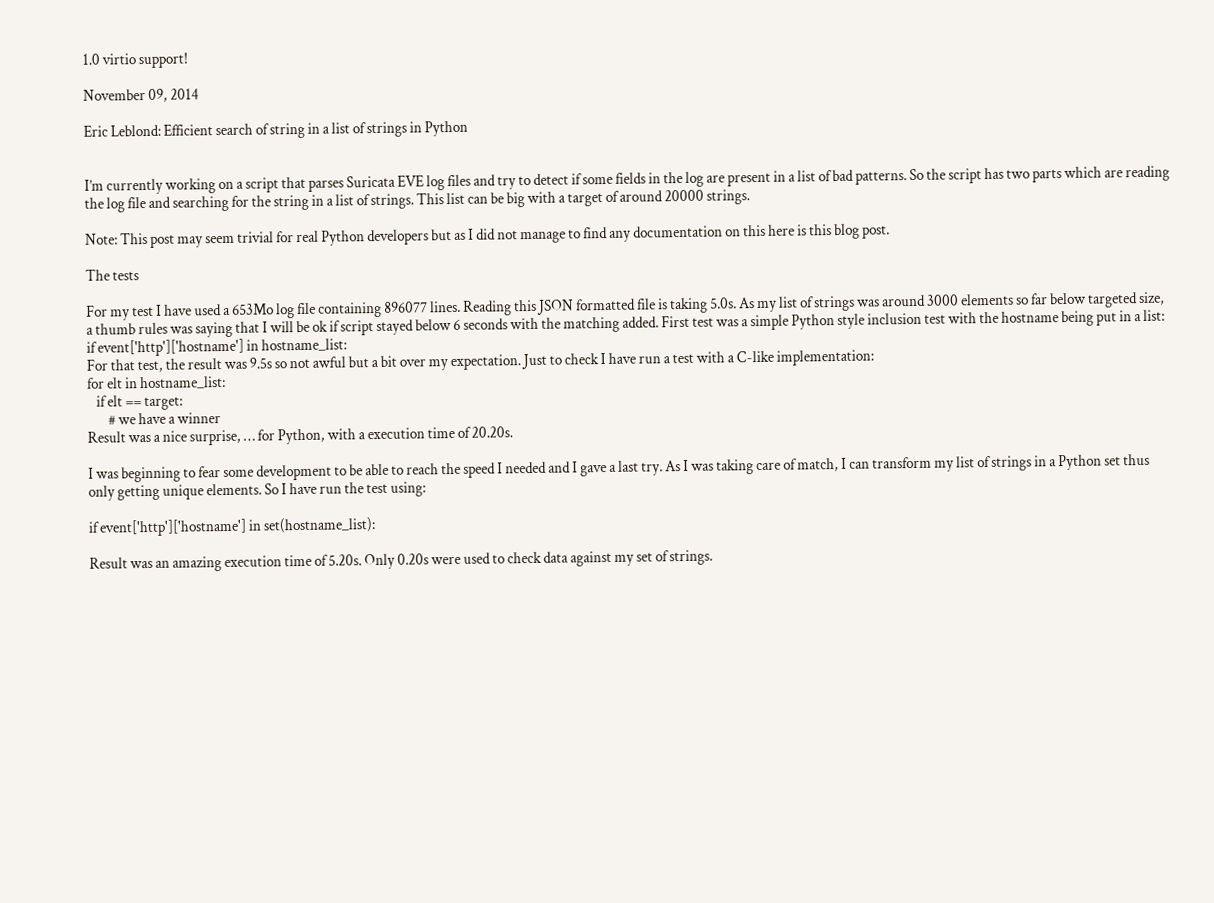1.0 virtio support!

November 09, 2014

Eric Leblond: Efficient search of string in a list of strings in Python


I’m currently working on a script that parses Suricata EVE log files and try to detect if some fields in the log are present in a list of bad patterns. So the script has two parts which are reading the log file and searching for the string in a list of strings. This list can be big with a target of around 20000 strings.

Note: This post may seem trivial for real Python developers but as I did not manage to find any documentation on this here is this blog post.

The tests

For my test I have used a 653Mo log file containing 896077 lines. Reading this JSON formatted file is taking 5.0s. As my list of strings was around 3000 elements so far below targeted size, a thumb rules was saying that I will be ok if script stayed below 6 seconds with the matching added. First test was a simple Python style inclusion test with the hostname being put in a list:
if event['http']['hostname'] in hostname_list:
For that test, the result was 9.5s so not awful but a bit over my expectation. Just to check I have run a test with a C-like implementation:
for elt in hostname_list:
   if elt == target:
       # we have a winner
Result was a nice surprise, … for Python, with a execution time of 20.20s.

I was beginning to fear some development to be able to reach the speed I needed and I gave a last try. As I was taking care of match, I can transform my list of strings in a Python set thus only getting unique elements. So I have run the test using:

if event['http']['hostname'] in set(hostname_list):

Result was an amazing execution time of 5.20s. Only 0.20s were used to check data against my set of strings.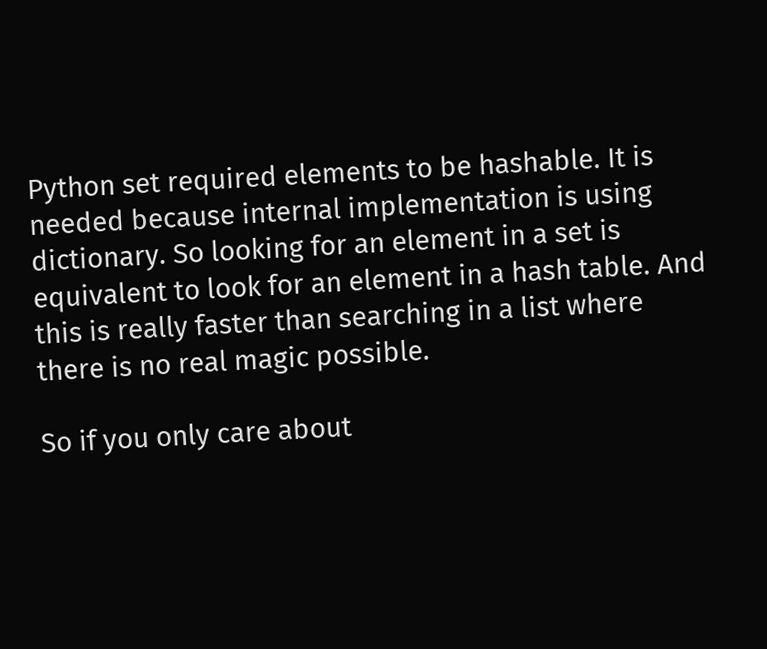Python set required elements to be hashable. It is needed because internal implementation is using dictionary. So looking for an element in a set is equivalent to look for an element in a hash table. And this is really faster than searching in a list where there is no real magic possible.

So if you only care about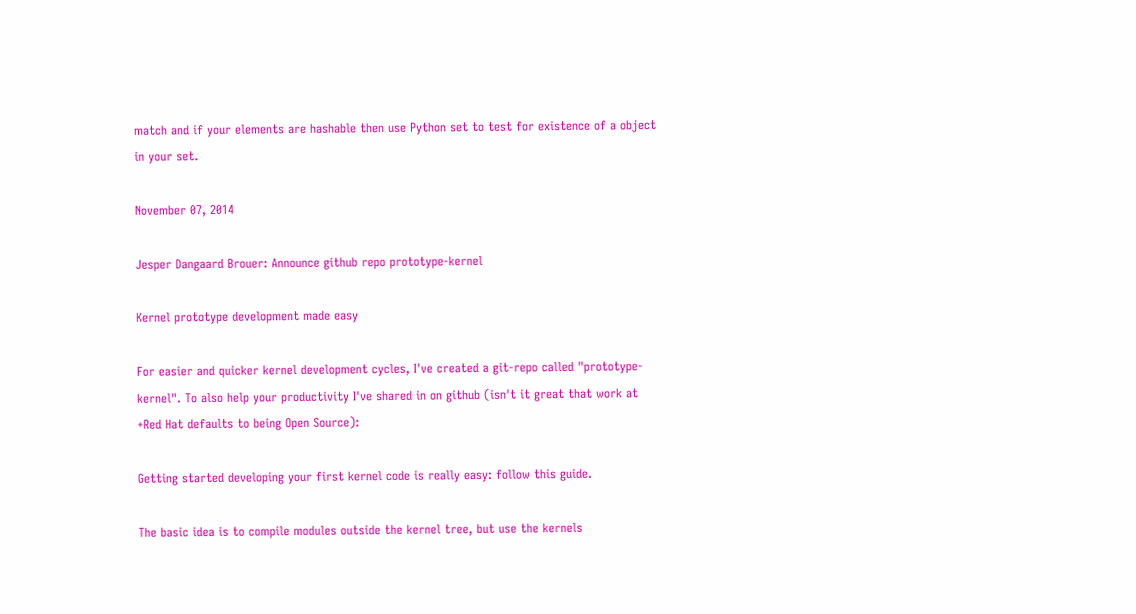match and if your elements are hashable then use Python set to test for existence of a object in your set.

November 07, 2014

Jesper Dangaard Brouer: Announce github repo prototype-kernel

Kernel prototype development made easy

For easier and quicker kernel development cycles, I've created a git-repo called "prototype-kernel". To also help your productivity I've shared in on github (isn't it great that work at +Red Hat defaults to being Open Source):

Getting started developing your first kernel code is really easy: follow this guide.

The basic idea is to compile modules outside the kernel tree, but use the kernels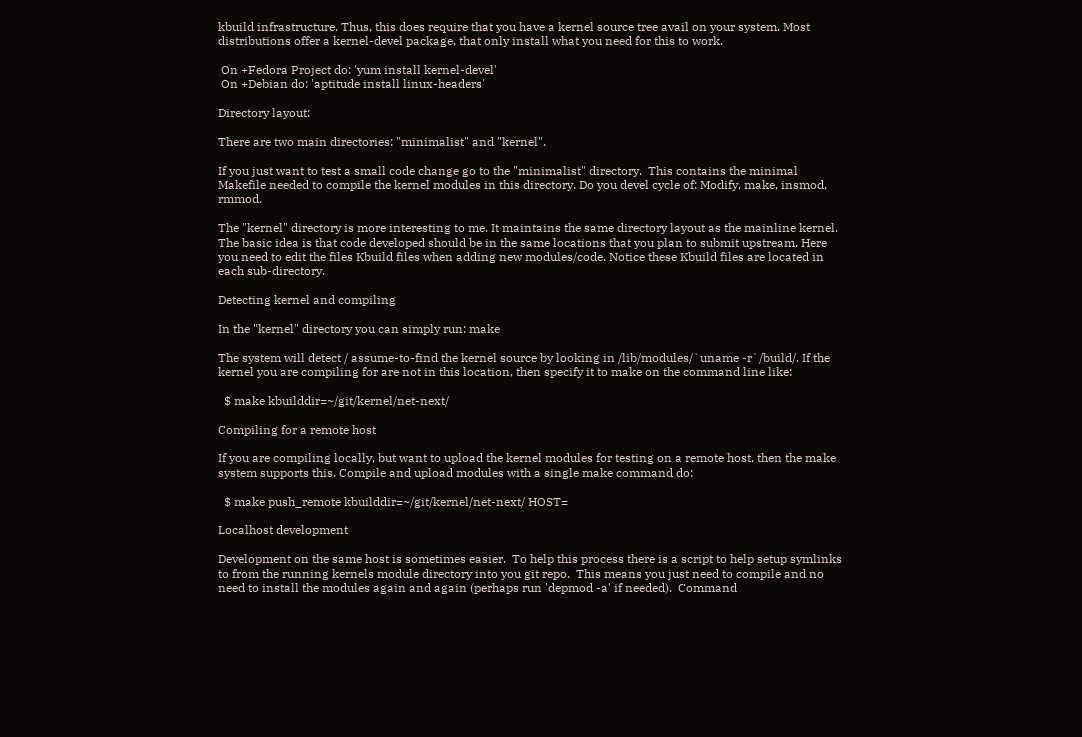kbuild infrastructure. Thus, this does require that you have a kernel source tree avail on your system. Most distributions offer a kernel-devel package, that only install what you need for this to work.

 On +Fedora Project do: 'yum install kernel-devel'
 On +Debian do: 'aptitude install linux-headers'

Directory layout:

There are two main directories: "minimalist" and "kernel".

If you just want to test a small code change go to the "minimalist" directory.  This contains the minimal Makefile needed to compile the kernel modules in this directory. Do you devel cycle of: Modify, make, insmod, rmmod.

The "kernel" directory is more interesting to me. It maintains the same directory layout as the mainline kernel. The basic idea is that code developed should be in the same locations that you plan to submit upstream. Here you need to edit the files Kbuild files when adding new modules/code. Notice these Kbuild files are located in each sub-directory.

Detecting kernel and compiling

In the "kernel" directory you can simply run: make

The system will detect / assume-to-find the kernel source by looking in /lib/modules/`uname -r`/build/. If the kernel you are compiling for are not in this location, then specify it to make on the command line like:

  $ make kbuilddir=~/git/kernel/net-next/

Compiling for a remote host

If you are compiling locally, but want to upload the kernel modules for testing on a remote host, then the make system supports this. Compile and upload modules with a single make command do:

  $ make push_remote kbuilddir=~/git/kernel/net-next/ HOST=

Localhost development

Development on the same host is sometimes easier.  To help this process there is a script to help setup symlinks to from the running kernels module directory into you git repo.  This means you just need to compile and no need to install the modules again and again (perhaps run 'depmod -a' if needed).  Command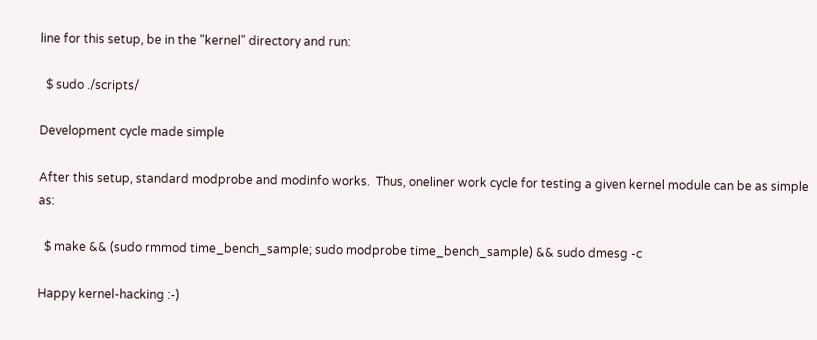line for this setup, be in the "kernel" directory and run:

  $ sudo ./scripts/

Development cycle made simple

After this setup, standard modprobe and modinfo works.  Thus, oneliner work cycle for testing a given kernel module can be as simple as:

  $ make && (sudo rmmod time_bench_sample; sudo modprobe time_bench_sample) && sudo dmesg -c

Happy kernel-hacking :-)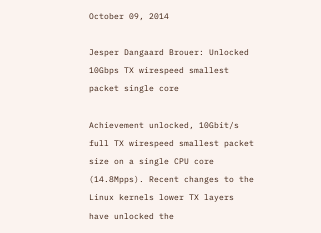October 09, 2014

Jesper Dangaard Brouer: Unlocked 10Gbps TX wirespeed smallest packet single core

Achievement unlocked, 10Gbit/s full TX wirespeed smallest packet size on a single CPU core (14.8Mpps). Recent changes to the Linux kernels lower TX layers have unlocked the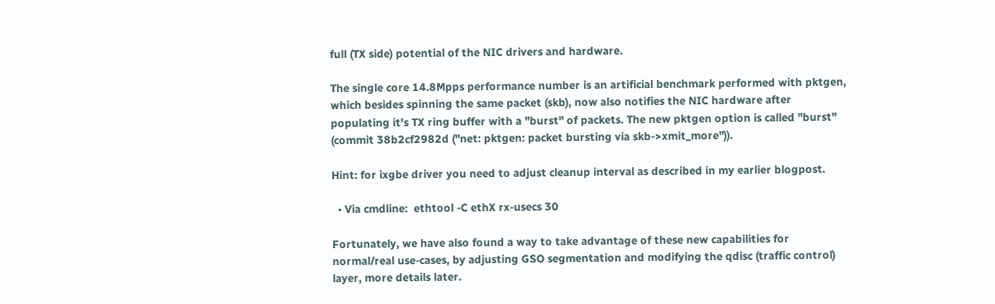full (TX side) potential of the NIC drivers and hardware.

The single core 14.8Mpps performance number is an artificial benchmark performed with pktgen, which besides spinning the same packet (skb), now also notifies the NIC hardware after populating it's TX ring buffer with a "burst" of packets. The new pktgen option is called "burst" (commit 38b2cf2982d ("net: pktgen: packet bursting via skb->xmit_more")).

Hint: for ixgbe driver you need to adjust cleanup interval as described in my earlier blogpost.

  • Via cmdline:  ethtool -C ethX rx-usecs 30

Fortunately, we have also found a way to take advantage of these new capabilities for normal/real use-cases, by adjusting GSO segmentation and modifying the qdisc (traffic control) layer, more details later.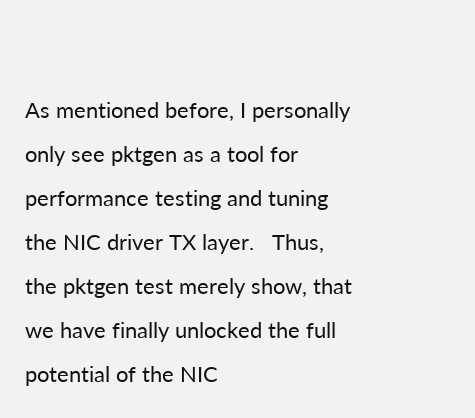As mentioned before, I personally only see pktgen as a tool for performance testing and tuning the NIC driver TX layer.   Thus, the pktgen test merely show, that we have finally unlocked the full potential of the NIC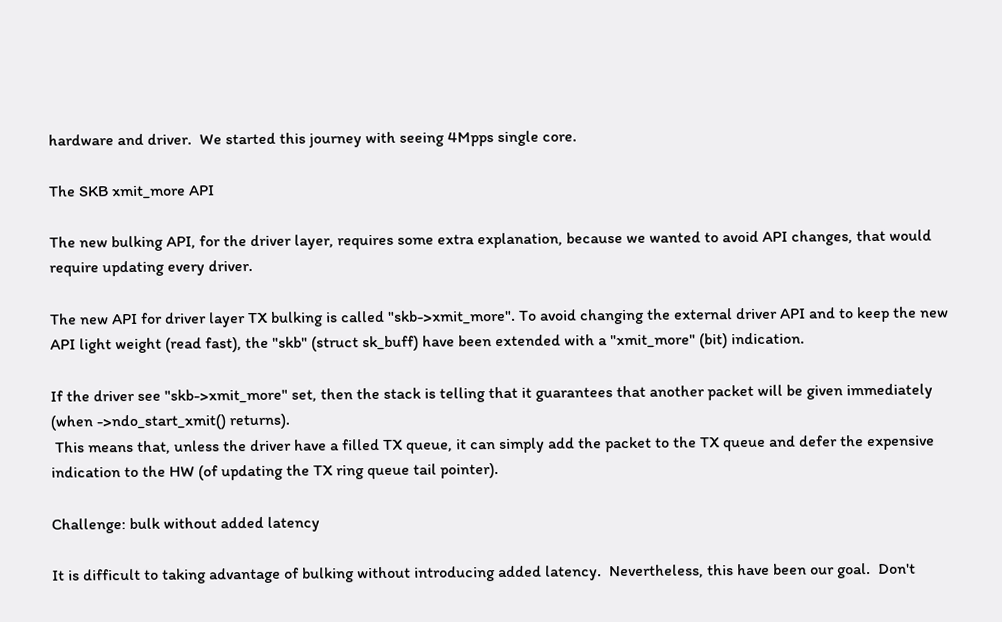hardware and driver.  We started this journey with seeing 4Mpps single core.

The SKB xmit_more API

The new bulking API, for the driver layer, requires some extra explanation, because we wanted to avoid API changes, that would require updating every driver.

The new API for driver layer TX bulking is called "skb->xmit_more". To avoid changing the external driver API and to keep the new API light weight (read fast), the "skb" (struct sk_buff) have been extended with a "xmit_more" (bit) indication.

If the driver see "skb->xmit_more" set, then the stack is telling that it guarantees that another packet will be given immediately (when ->ndo_start_xmit() returns).
 This means that, unless the driver have a filled TX queue, it can simply add the packet to the TX queue and defer the expensive indication to the HW (of updating the TX ring queue tail pointer).

Challenge: bulk without added latency

It is difficult to taking advantage of bulking without introducing added latency.  Nevertheless, this have been our goal.  Don't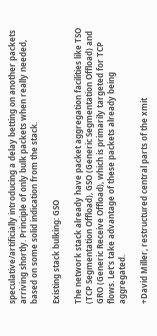speculative/artificially introducing a delay betting on another packets arriving shortly. Principle of only bulk packets when really needed, based on some solid indication from the stack.

Existing stack bulking: GSO

The network stack already have packet aggregation facilities like TSO (TCP Segmentation Offload), GSO (Generic Segmentation Offload) and GRO (Generic Receive Offload), which is primarily targeted for TCP flows. Let's take advantage of these packets already being aggregated.

+David Miller, restructured central parts of the xmit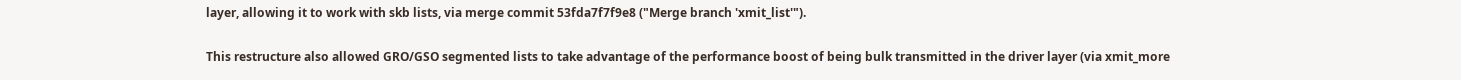layer, allowing it to work with skb lists, via merge commit 53fda7f7f9e8 ("Merge branch 'xmit_list'").

This restructure also allowed GRO/GSO segmented lists to take advantage of the performance boost of being bulk transmitted in the driver layer (via xmit_more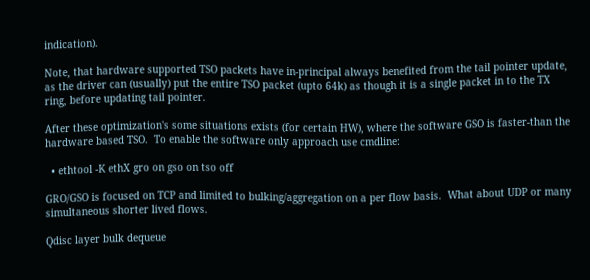indication).

Note, that hardware supported TSO packets have in-principal always benefited from the tail pointer update, as the driver can (usually) put the entire TSO packet (upto 64k) as though it is a single packet in to the TX ring, before updating tail pointer.

After these optimization's some situations exists (for certain HW), where the software GSO is faster-than the hardware based TSO.  To enable the software only approach use cmdline:

  • ethtool -K ethX gro on gso on tso off

GRO/GSO is focused on TCP and limited to bulking/aggregation on a per flow basis.  What about UDP or many simultaneous shorter lived flows.

Qdisc layer bulk dequeue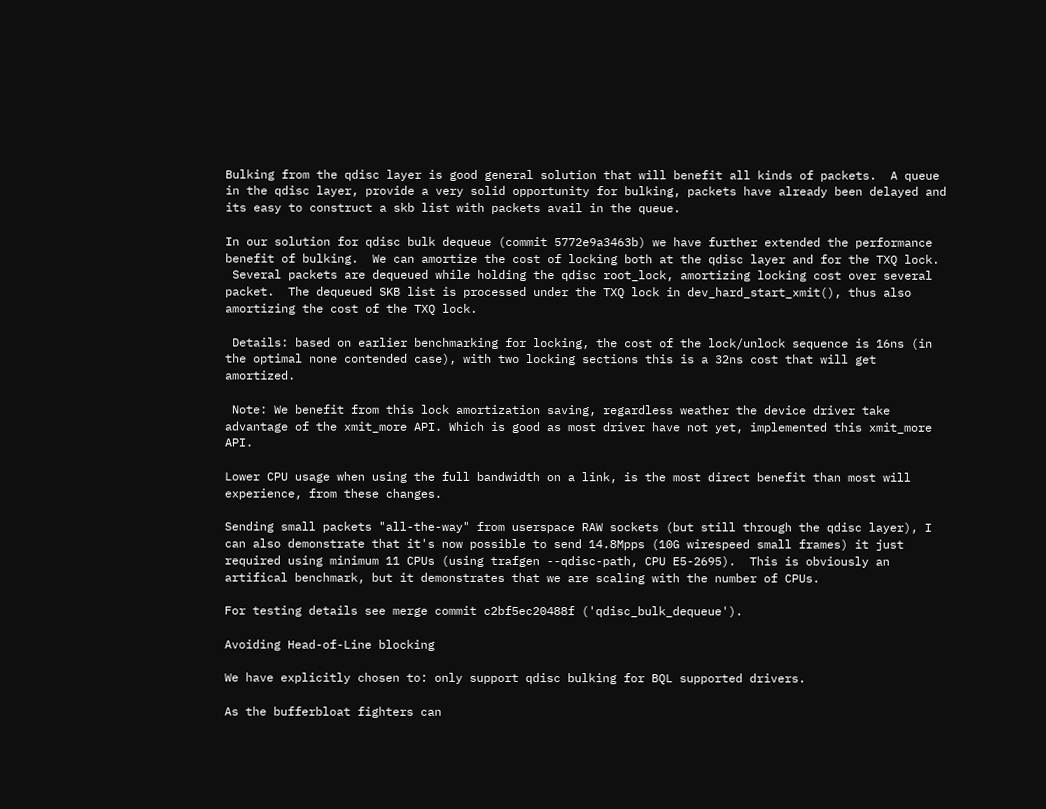Bulking from the qdisc layer is good general solution that will benefit all kinds of packets.  A queue in the qdisc layer, provide a very solid opportunity for bulking, packets have already been delayed and its easy to construct a skb list with packets avail in the queue.

In our solution for qdisc bulk dequeue (commit 5772e9a3463b) we have further extended the performance benefit of bulking.  We can amortize the cost of locking both at the qdisc layer and for the TXQ lock.
 Several packets are dequeued while holding the qdisc root_lock, amortizing locking cost over several packet.  The dequeued SKB list is processed under the TXQ lock in dev_hard_start_xmit(), thus also amortizing the cost of the TXQ lock.

 Details: based on earlier benchmarking for locking, the cost of the lock/unlock sequence is 16ns (in the optimal none contended case), with two locking sections this is a 32ns cost that will get amortized.

 Note: We benefit from this lock amortization saving, regardless weather the device driver take advantage of the xmit_more API. Which is good as most driver have not yet, implemented this xmit_more API.

Lower CPU usage when using the full bandwidth on a link, is the most direct benefit than most will experience, from these changes.

Sending small packets "all-the-way" from userspace RAW sockets (but still through the qdisc layer), I can also demonstrate that it's now possible to send 14.8Mpps (10G wirespeed small frames) it just required using minimum 11 CPUs (using trafgen --qdisc-path, CPU E5-2695).  This is obviously an artifical benchmark, but it demonstrates that we are scaling with the number of CPUs.

For testing details see merge commit c2bf5ec20488f ('qdisc_bulk_dequeue').

Avoiding Head-of-Line blocking

We have explicitly chosen to: only support qdisc bulking for BQL supported drivers.

As the bufferbloat fighters can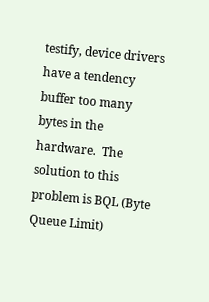testify, device drivers have a tendency buffer too many bytes in the hardware.  The solution to this problem is BQL (Byte Queue Limit)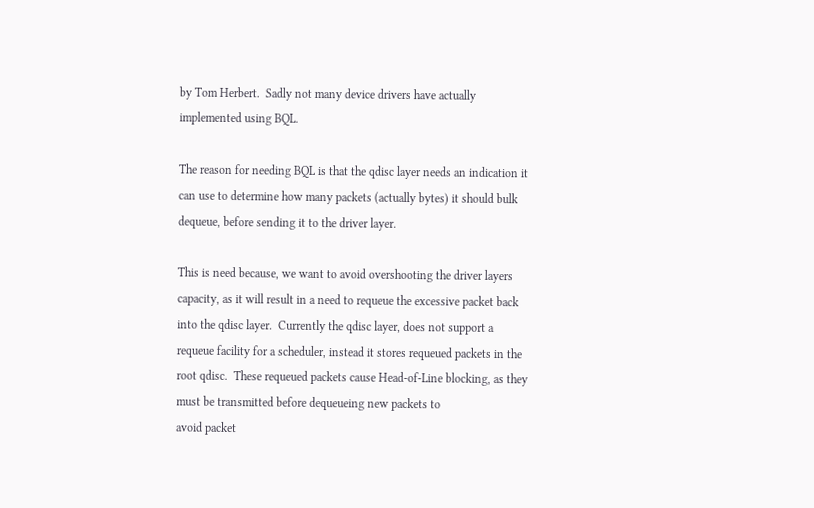by Tom Herbert.  Sadly not many device drivers have actually implemented using BQL.

The reason for needing BQL is that the qdisc layer needs an indication it can use to determine how many packets (actually bytes) it should bulk dequeue, before sending it to the driver layer.

This is need because, we want to avoid overshooting the driver layers capacity, as it will result in a need to requeue the excessive packet back into the qdisc layer.  Currently the qdisc layer, does not support a requeue facility for a scheduler, instead it stores requeued packets in the root qdisc.  These requeued packets cause Head-of-Line blocking, as they must be transmitted before dequeueing new packets to
avoid packet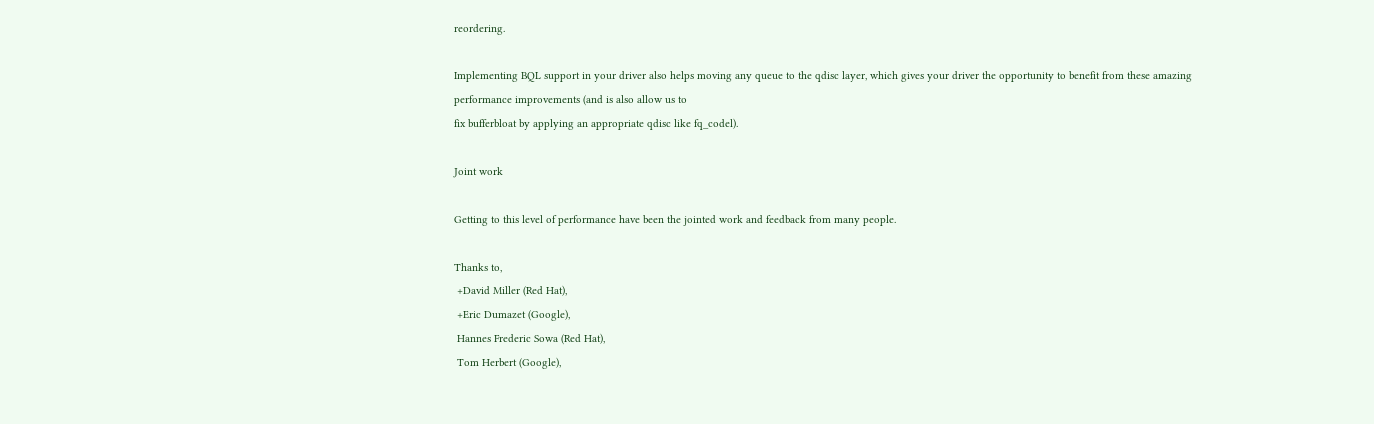reordering.

Implementing BQL support in your driver also helps moving any queue to the qdisc layer, which gives your driver the opportunity to benefit from these amazing performance improvements (and is also allow us to
fix bufferbloat by applying an appropriate qdisc like fq_codel).

Joint work

Getting to this level of performance have been the jointed work and feedback from many people.

Thanks to,
 +David Miller (Red Hat),
 +Eric Dumazet (Google),
 Hannes Frederic Sowa (Red Hat),
 Tom Herbert (Google),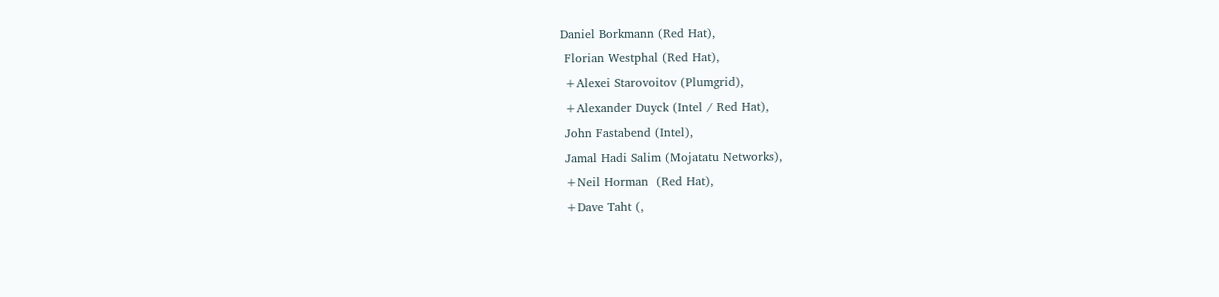Daniel Borkmann (Red Hat),
 Florian Westphal (Red Hat),
 +Alexei Starovoitov (Plumgrid),
 +Alexander Duyck (Intel / Red Hat),
 John Fastabend (Intel),
 Jamal Hadi Salim (Mojatatu Networks),
 +Neil Horman  (Red Hat),
 +Dave Taht (,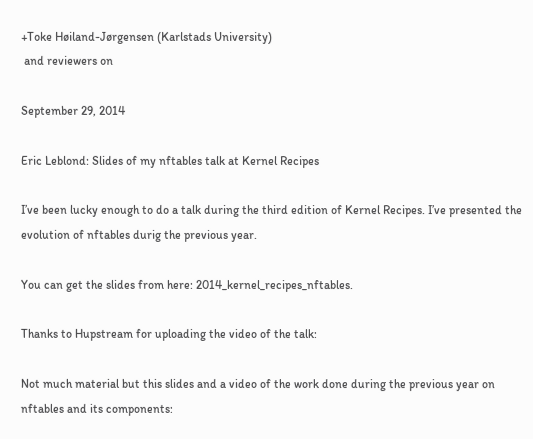+Toke Høiland-Jørgensen (Karlstads University)
 and reviewers on

September 29, 2014

Eric Leblond: Slides of my nftables talk at Kernel Recipes

I’ve been lucky enough to do a talk during the third edition of Kernel Recipes. I’ve presented the evolution of nftables durig the previous year.

You can get the slides from here: 2014_kernel_recipes_nftables.

Thanks to Hupstream for uploading the video of the talk:

Not much material but this slides and a video of the work done during the previous year on nftables and its components: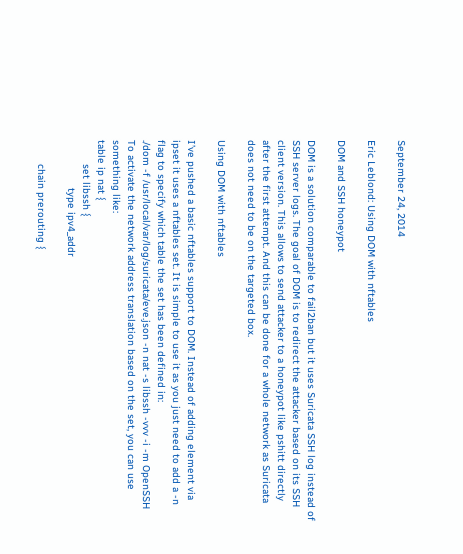September 24, 2014

Eric Leblond: Using DOM with nftables

DOM and SSH honeypot

DOM is a solution comparable to fail2ban but it uses Suricata SSH log instead of SSH server logs. The goal of DOM is to redirect the attacker based on its SSH client version. This allows to send attacker to a honeypot like pshitt directly after the first attempt. And this can be done for a whole network as Suricata does not need to be on the targeted box.

Using DOM with nftables

I’ve pushed a basic nftables support to DOM. Instead of adding element via ipset it uses a nftables set. It is simple to use it as you just need to add a -n flag to specify which table the set has been defined in:
./dom -f /usr/local/var/log/suricata/eve.json -n nat -s libssh -vvv -i -m OpenSSH
To activate the network address translation based on the set, you can use something like:
table ip nat {
        set libssh {
                type ipv4_addr

        chain prerouting {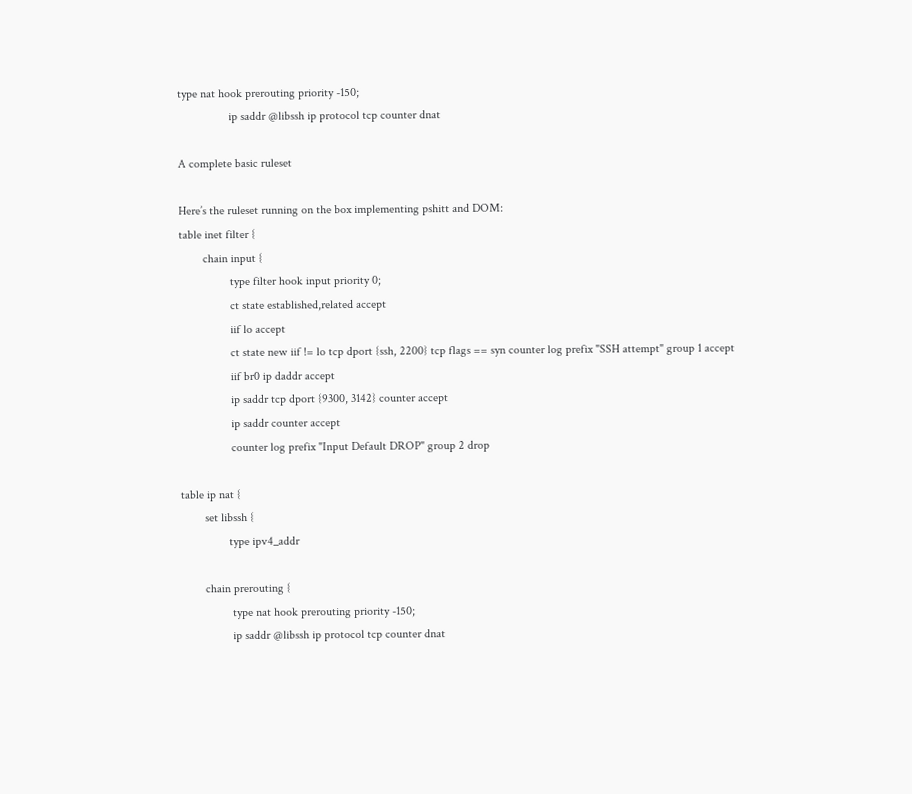type nat hook prerouting priority -150;
                 ip saddr @libssh ip protocol tcp counter dnat

A complete basic ruleset

Here’s the ruleset running on the box implementing pshitt and DOM:
table inet filter {
        chain input {
                 type filter hook input priority 0;
                 ct state established,related accept
                 iif lo accept
                 ct state new iif != lo tcp dport {ssh, 2200} tcp flags == syn counter log prefix "SSH attempt" group 1 accept
                 iif br0 ip daddr accept
                 ip saddr tcp dport {9300, 3142} counter accept
                 ip saddr counter accept
                 counter log prefix "Input Default DROP" group 2 drop

table ip nat {
        set libssh {
                type ipv4_addr

        chain prerouting {
                 type nat hook prerouting priority -150;
                 ip saddr @libssh ip protocol tcp counter dnat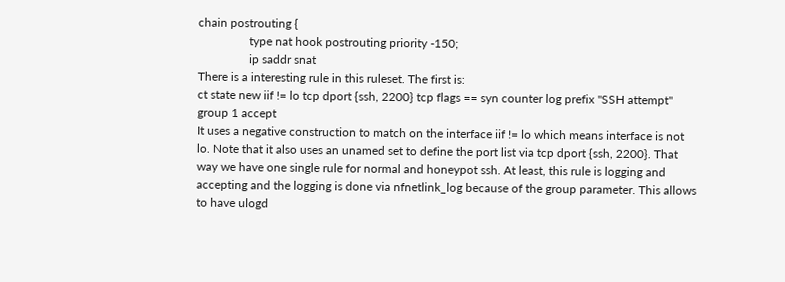chain postrouting {
                 type nat hook postrouting priority -150;
                 ip saddr snat
There is a interesting rule in this ruleset. The first is:
ct state new iif != lo tcp dport {ssh, 2200} tcp flags == syn counter log prefix "SSH attempt" group 1 accept
It uses a negative construction to match on the interface iif != lo which means interface is not lo. Note that it also uses an unamed set to define the port list via tcp dport {ssh, 2200}. That way we have one single rule for normal and honeypot ssh. At least, this rule is logging and accepting and the logging is done via nfnetlink_log because of the group parameter. This allows to have ulogd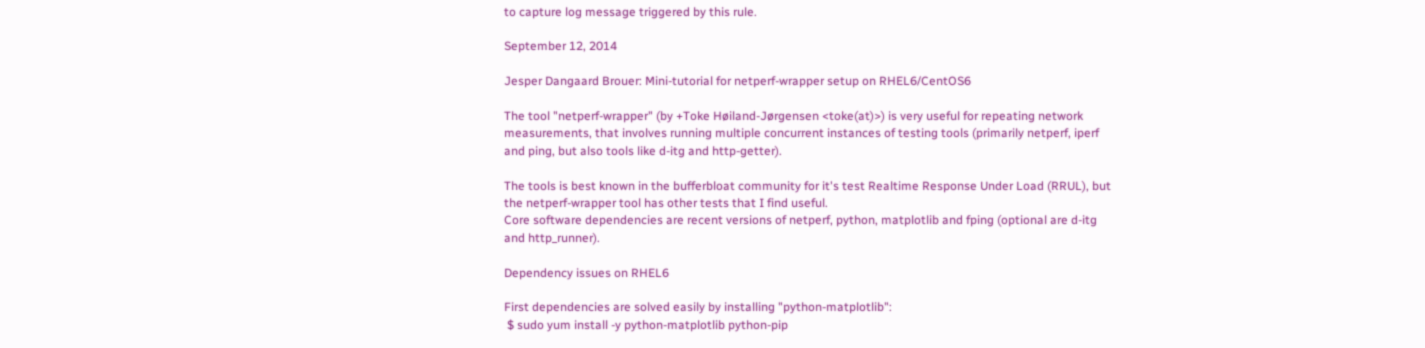to capture log message triggered by this rule.

September 12, 2014

Jesper Dangaard Brouer: Mini-tutorial for netperf-wrapper setup on RHEL6/CentOS6

The tool "netperf-wrapper" (by +Toke Høiland-Jørgensen <toke(at)>) is very useful for repeating network measurements, that involves running multiple concurrent instances of testing tools (primarily netperf, iperf and ping, but also tools like d-itg and http-getter).

The tools is best known in the bufferbloat community for it's test Realtime Response Under Load (RRUL), but the netperf-wrapper tool has other tests that I find useful.
Core software dependencies are recent versions of netperf, python, matplotlib and fping (optional are d-itg and http_runner).

Dependency issues on RHEL6

First dependencies are solved easily by installing "python-matplotlib":
 $ sudo yum install -y python-matplotlib python-pip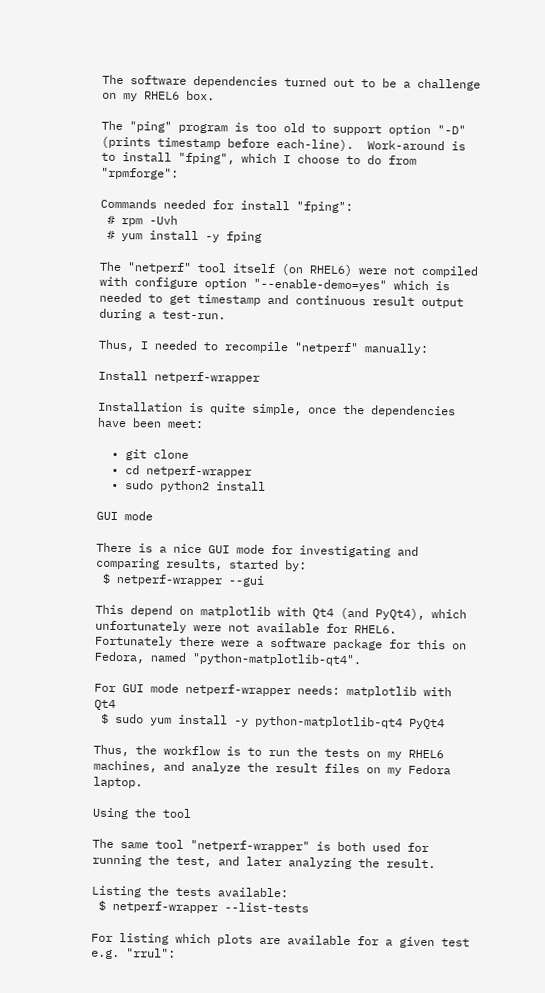The software dependencies turned out to be a challenge on my RHEL6 box.

The "ping" program is too old to support option "-D" (prints timestamp before each-line).  Work-around is to install "fping", which I choose to do from "rpmforge":

Commands needed for install "fping":
 # rpm -Uvh
 # yum install -y fping

The "netperf" tool itself (on RHEL6) were not compiled with configure option "--enable-demo=yes" which is needed to get timestamp and continuous result output during a test-run.

Thus, I needed to recompile "netperf" manually:

Install netperf-wrapper

Installation is quite simple, once the dependencies have been meet:

  • git clone
  • cd netperf-wrapper
  • sudo python2 install

GUI mode

There is a nice GUI mode for investigating and comparing results, started by:
 $ netperf-wrapper --gui

This depend on matplotlib with Qt4 (and PyQt4), which unfortunately were not available for RHEL6. Fortunately there were a software package for this on Fedora, named "python-matplotlib-qt4".

For GUI mode netperf-wrapper needs: matplotlib with Qt4
 $ sudo yum install -y python-matplotlib-qt4 PyQt4

Thus, the workflow is to run the tests on my RHEL6 machines, and analyze the result files on my Fedora laptop.

Using the tool

The same tool "netperf-wrapper" is both used for running the test, and later analyzing the result.

Listing the tests available:
 $ netperf-wrapper --list-tests

For listing which plots are available for a given test e.g. "rrul":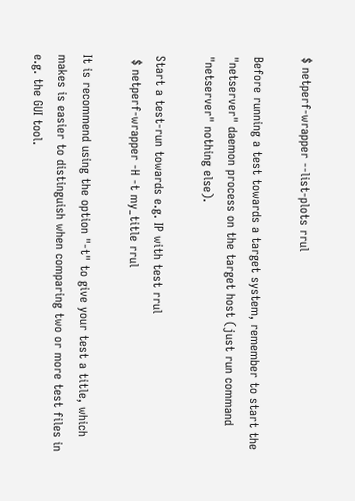$ netperf-wrapper --list-plots rrul

Before running a test towards a target system, remember to start the "netserver" daemon process on the target host (just run command "netserver" nothing else).

Start a test-run towards e.g. IP with test rrul
 $ netperf-wrapper -H -t my_title rrul

It is recommend using the option "-t" to give your test a title, which makes is easier to distinguish when comparing two or more test files in e.g. the GUI tool.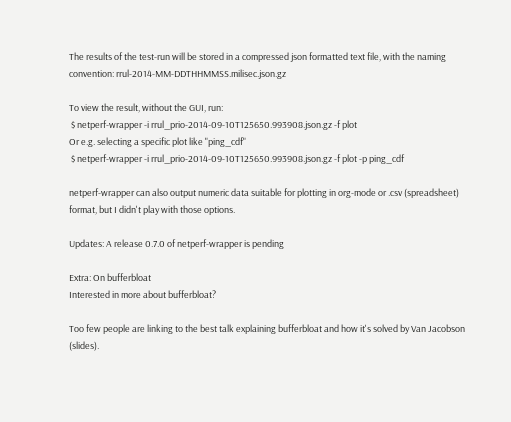The results of the test-run will be stored in a compressed json formatted text file, with the naming convention: rrul-2014-MM-DDTHHMMSS.milisec.json.gz

To view the result, without the GUI, run:
 $ netperf-wrapper -i rrul_prio-2014-09-10T125650.993908.json.gz -f plot
Or e.g. selecting a specific plot like "ping_cdf"
 $ netperf-wrapper -i rrul_prio-2014-09-10T125650.993908.json.gz -f plot -p ping_cdf

netperf-wrapper can also output numeric data suitable for plotting in org-mode or .csv (spreadsheet) format, but I didn't play with those options.

Updates: A release 0.7.0 of netperf-wrapper is pending

Extra: On bufferbloat
Interested in more about bufferbloat?

Too few people are linking to the best talk explaining bufferbloat and how it's solved by Van Jacobson (slides).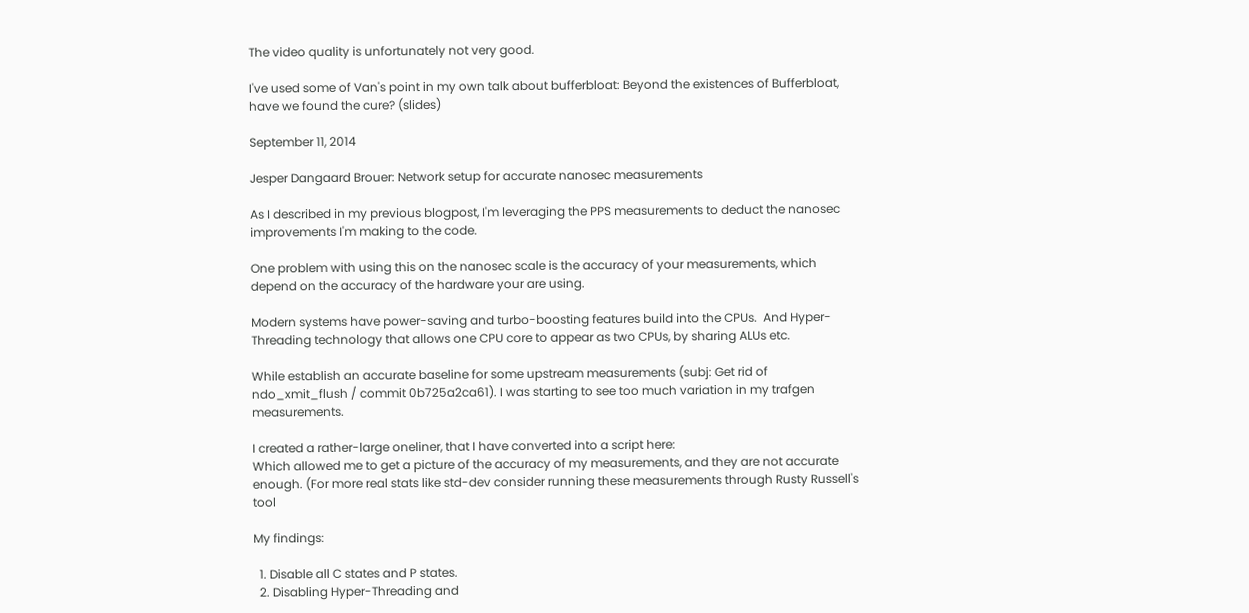The video quality is unfortunately not very good.

I've used some of Van's point in my own talk about bufferbloat: Beyond the existences of Bufferbloat, have we found the cure? (slides)

September 11, 2014

Jesper Dangaard Brouer: Network setup for accurate nanosec measurements

As I described in my previous blogpost, I'm leveraging the PPS measurements to deduct the nanosec improvements I'm making to the code.

One problem with using this on the nanosec scale is the accuracy of your measurements, which depend on the accuracy of the hardware your are using.

Modern systems have power-saving and turbo-boosting features build into the CPUs.  And Hyper-Threading technology that allows one CPU core to appear as two CPUs, by sharing ALUs etc.

While establish an accurate baseline for some upstream measurements (subj: Get rid of ndo_xmit_flush / commit 0b725a2ca61). I was starting to see too much variation in my trafgen measurements.

I created a rather-large oneliner, that I have converted into a script here:
Which allowed me to get a picture of the accuracy of my measurements, and they are not accurate enough. (For more real stats like std-dev consider running these measurements through Rusty Russell's tool

My findings:

  1. Disable all C states and P states.
  2. Disabling Hyper-Threading and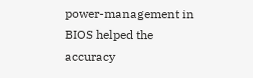power-management in BIOS helped the accuracy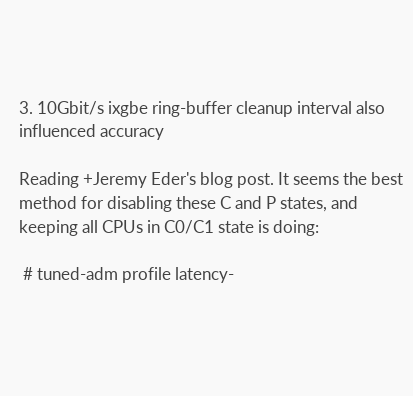3. 10Gbit/s ixgbe ring-buffer cleanup interval also influenced accuracy

Reading +Jeremy Eder's blog post. It seems the best method for disabling these C and P states, and
keeping all CPUs in C0/C1 state is doing:

 # tuned-adm profile latency-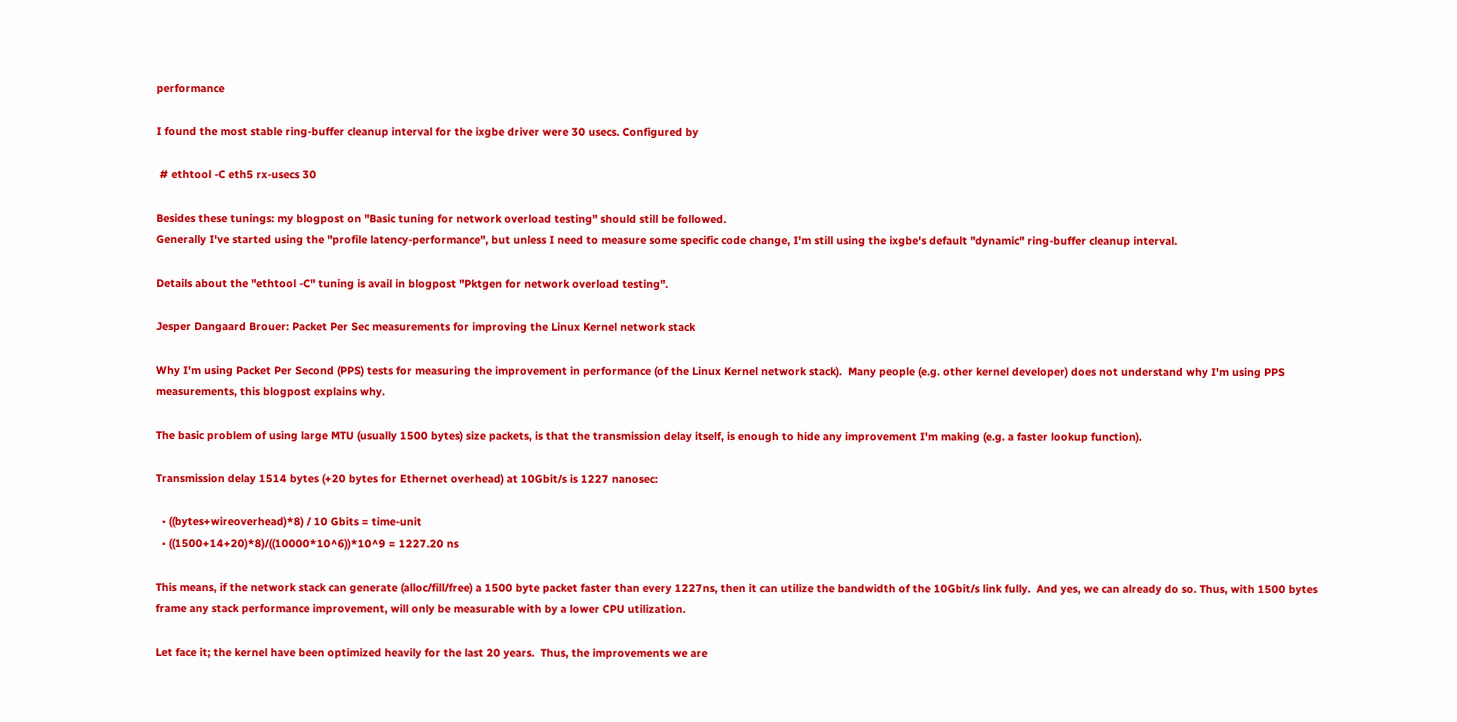performance

I found the most stable ring-buffer cleanup interval for the ixgbe driver were 30 usecs. Configured by

 # ethtool -C eth5 rx-usecs 30

Besides these tunings: my blogpost on "Basic tuning for network overload testing" should still be followed.
Generally I've started using the "profile latency-performance", but unless I need to measure some specific code change, I'm still using the ixgbe's default "dynamic" ring-buffer cleanup interval.

Details about the "ethtool -C" tuning is avail in blogpost "Pktgen for network overload testing".

Jesper Dangaard Brouer: Packet Per Sec measurements for improving the Linux Kernel network stack

Why I'm using Packet Per Second (PPS) tests for measuring the improvement in performance (of the Linux Kernel network stack).  Many people (e.g. other kernel developer) does not understand why I'm using PPS measurements, this blogpost explains why.

The basic problem of using large MTU (usually 1500 bytes) size packets, is that the transmission delay itself, is enough to hide any improvement I'm making (e.g. a faster lookup function).

Transmission delay 1514 bytes (+20 bytes for Ethernet overhead) at 10Gbit/s is 1227 nanosec:

  • ((bytes+wireoverhead)*8) / 10 Gbits = time-unit
  • ((1500+14+20)*8)/((10000*10^6))*10^9 = 1227.20 ns

This means, if the network stack can generate (alloc/fill/free) a 1500 byte packet faster than every 1227ns, then it can utilize the bandwidth of the 10Gbit/s link fully.  And yes, we can already do so. Thus, with 1500 bytes frame any stack performance improvement, will only be measurable with by a lower CPU utilization.

Let face it; the kernel have been optimized heavily for the last 20 years.  Thus, the improvements we are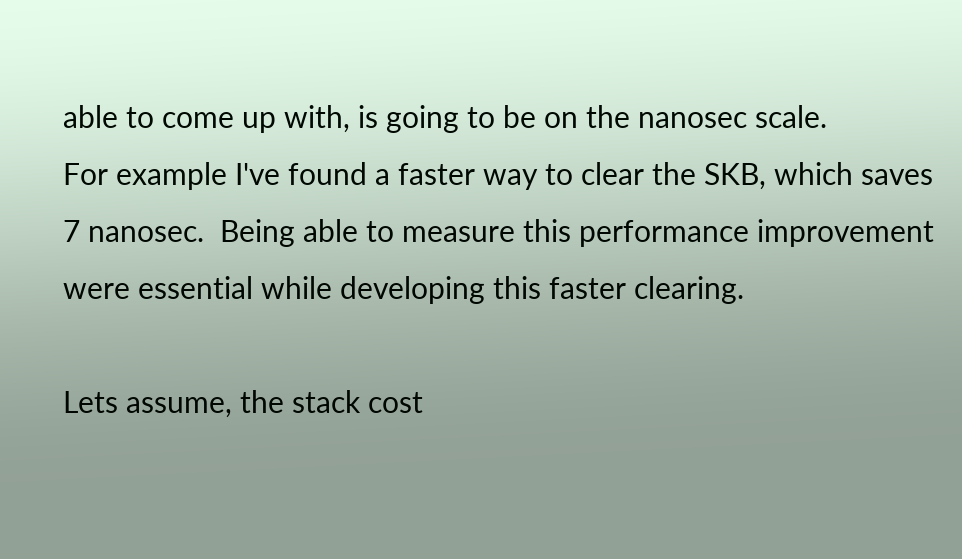able to come up with, is going to be on the nanosec scale.
For example I've found a faster way to clear the SKB, which saves 7 nanosec.  Being able to measure this performance improvement were essential while developing this faster clearing.

Lets assume, the stack cost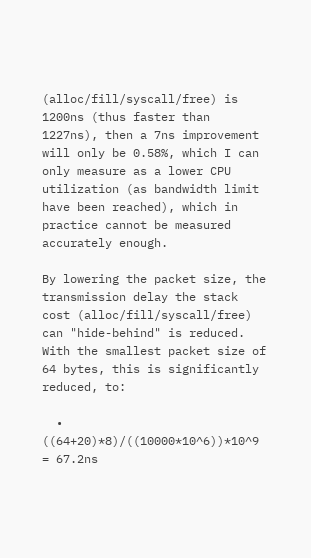(alloc/fill/syscall/free) is 1200ns (thus faster than 1227ns), then a 7ns improvement will only be 0.58%, which I can only measure as a lower CPU utilization (as bandwidth limit have been reached), which in practice cannot be measured accurately enough.

By lowering the packet size, the transmission delay the stack cost (alloc/fill/syscall/free) can "hide-behind" is reduced. With the smallest packet size of 64 bytes, this is significantly reduced, to:

  • ((64+20)*8)/((10000*10^6))*10^9 = 67.2ns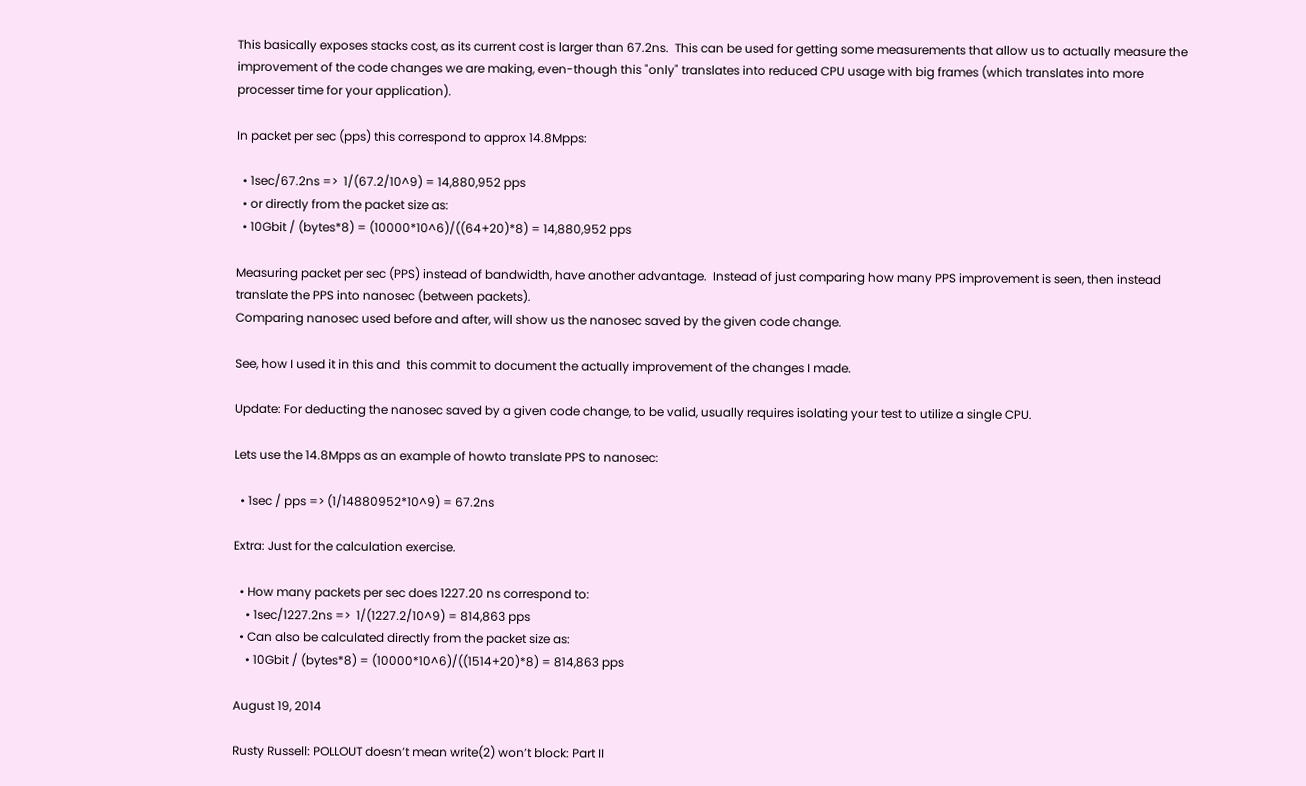This basically exposes stacks cost, as its current cost is larger than 67.2ns.  This can be used for getting some measurements that allow us to actually measure the improvement of the code changes we are making, even-though this "only" translates into reduced CPU usage with big frames (which translates into more processer time for your application).

In packet per sec (pps) this correspond to approx 14.8Mpps:

  • 1sec/67.2ns =>  1/(67.2/10^9) = 14,880,952 pps
  • or directly from the packet size as:
  • 10Gbit / (bytes*8) = (10000*10^6)/((64+20)*8) = 14,880,952 pps

Measuring packet per sec (PPS) instead of bandwidth, have another advantage.  Instead of just comparing how many PPS improvement is seen, then instead translate the PPS into nanosec (between packets).
Comparing nanosec used before and after, will show us the nanosec saved by the given code change.

See, how I used it in this and  this commit to document the actually improvement of the changes I made.

Update: For deducting the nanosec saved by a given code change, to be valid, usually requires isolating your test to utilize a single CPU.

Lets use the 14.8Mpps as an example of howto translate PPS to nanosec:

  • 1sec / pps => (1/14880952*10^9) = 67.2ns

Extra: Just for the calculation exercise.

  • How many packets per sec does 1227.20 ns correspond to:
    • 1sec/1227.2ns =>  1/(1227.2/10^9) = 814,863 pps
  • Can also be calculated directly from the packet size as:
    • 10Gbit / (bytes*8) = (10000*10^6)/((1514+20)*8) = 814,863 pps

August 19, 2014

Rusty Russell: POLLOUT doesn’t mean write(2) won’t block: Part II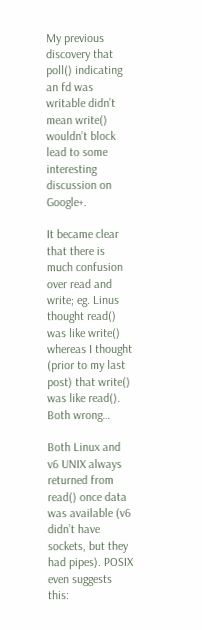My previous discovery that poll() indicating an fd was writable didn’t mean write() wouldn’t block lead to some interesting discussion on Google+.

It became clear that there is much confusion over read and write; eg. Linus thought read() was like write() whereas I thought (prior to my last post) that write() was like read(). Both wrong…

Both Linux and v6 UNIX always returned from read() once data was available (v6 didn’t have sockets, but they had pipes). POSIX even suggests this: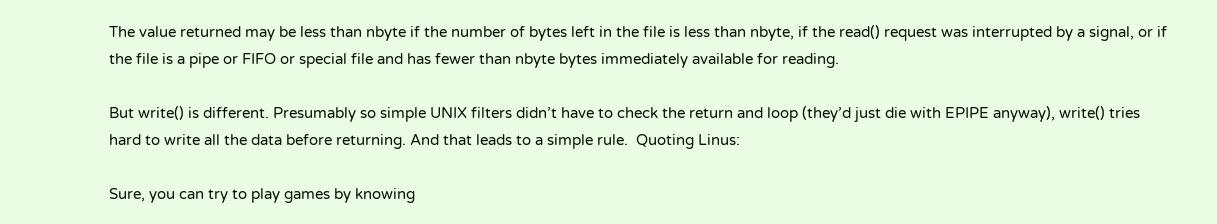The value returned may be less than nbyte if the number of bytes left in the file is less than nbyte, if the read() request was interrupted by a signal, or if the file is a pipe or FIFO or special file and has fewer than nbyte bytes immediately available for reading.

But write() is different. Presumably so simple UNIX filters didn’t have to check the return and loop (they’d just die with EPIPE anyway), write() tries hard to write all the data before returning. And that leads to a simple rule.  Quoting Linus:

Sure, you can try to play games by knowing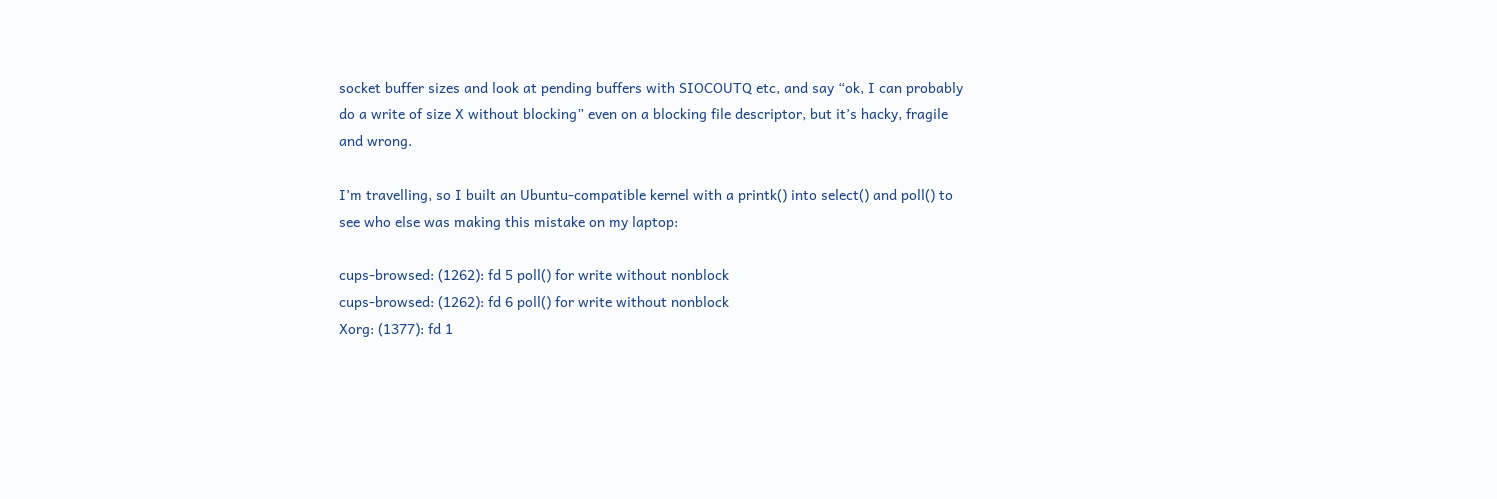socket buffer sizes and look at pending buffers with SIOCOUTQ etc, and say “ok, I can probably do a write of size X without blocking” even on a blocking file descriptor, but it’s hacky, fragile and wrong.

I’m travelling, so I built an Ubuntu-compatible kernel with a printk() into select() and poll() to see who else was making this mistake on my laptop:

cups-browsed: (1262): fd 5 poll() for write without nonblock
cups-browsed: (1262): fd 6 poll() for write without nonblock
Xorg: (1377): fd 1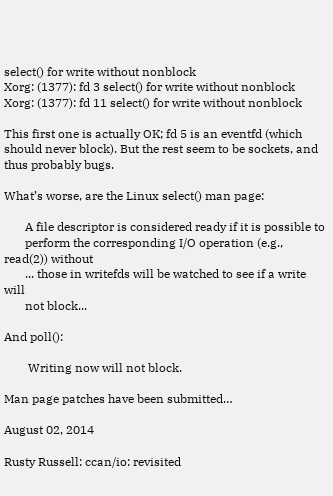select() for write without nonblock
Xorg: (1377): fd 3 select() for write without nonblock
Xorg: (1377): fd 11 select() for write without nonblock

This first one is actually OK; fd 5 is an eventfd (which should never block). But the rest seem to be sockets, and thus probably bugs.

What’s worse, are the Linux select() man page:

       A file descriptor is considered ready if it is possible to
       perform the corresponding I/O operation (e.g., read(2)) without
       ... those in writefds will be watched to see if a write will
       not block...

And poll():

        Writing now will not block.

Man page patches have been submitted…

August 02, 2014

Rusty Russell: ccan/io: revisited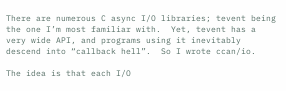There are numerous C async I/O libraries; tevent being the one I’m most familiar with.  Yet, tevent has a very wide API, and programs using it inevitably descend into “callback hell”.  So I wrote ccan/io.

The idea is that each I/O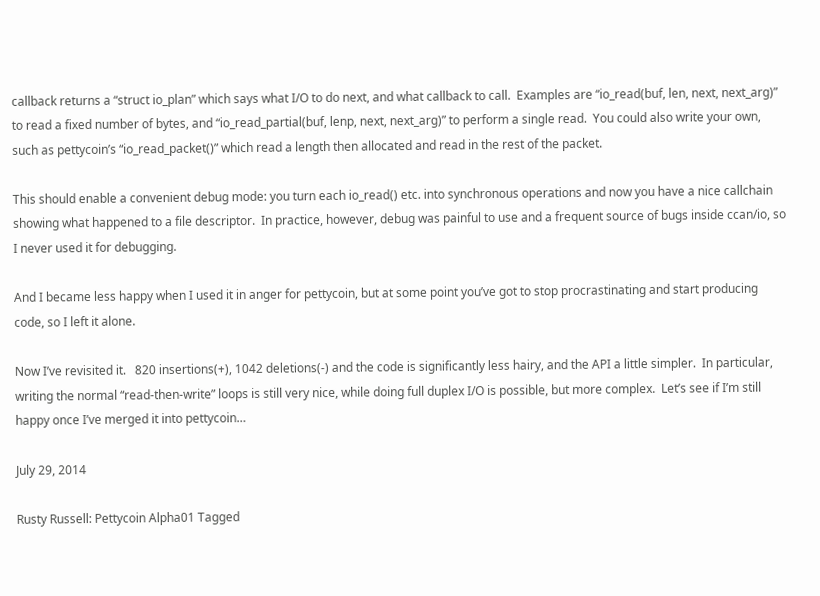callback returns a “struct io_plan” which says what I/O to do next, and what callback to call.  Examples are “io_read(buf, len, next, next_arg)” to read a fixed number of bytes, and “io_read_partial(buf, lenp, next, next_arg)” to perform a single read.  You could also write your own, such as pettycoin’s “io_read_packet()” which read a length then allocated and read in the rest of the packet.

This should enable a convenient debug mode: you turn each io_read() etc. into synchronous operations and now you have a nice callchain showing what happened to a file descriptor.  In practice, however, debug was painful to use and a frequent source of bugs inside ccan/io, so I never used it for debugging.

And I became less happy when I used it in anger for pettycoin, but at some point you’ve got to stop procrastinating and start producing code, so I left it alone.

Now I’ve revisited it.   820 insertions(+), 1042 deletions(-) and the code is significantly less hairy, and the API a little simpler.  In particular, writing the normal “read-then-write” loops is still very nice, while doing full duplex I/O is possible, but more complex.  Let’s see if I’m still happy once I’ve merged it into pettycoin…

July 29, 2014

Rusty Russell: Pettycoin Alpha01 Tagged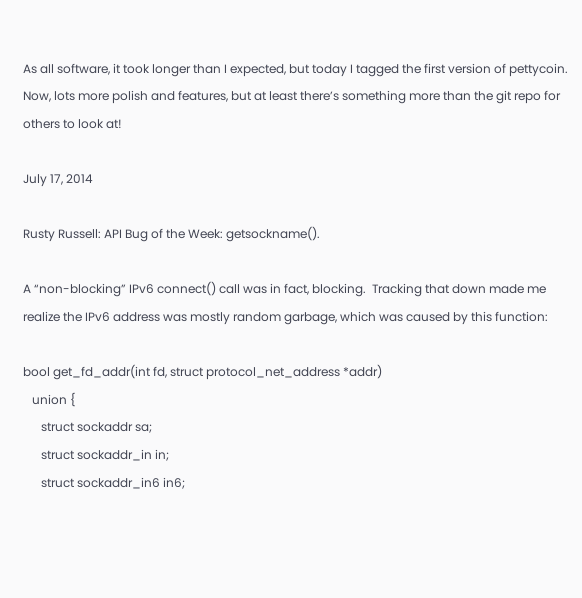As all software, it took longer than I expected, but today I tagged the first version of pettycoin.  Now, lots more polish and features, but at least there’s something more than the git repo for others to look at!

July 17, 2014

Rusty Russell: API Bug of the Week: getsockname().

A “non-blocking” IPv6 connect() call was in fact, blocking.  Tracking that down made me realize the IPv6 address was mostly random garbage, which was caused by this function:

bool get_fd_addr(int fd, struct protocol_net_address *addr)
   union {
      struct sockaddr sa;
      struct sockaddr_in in;
      struct sockaddr_in6 in6;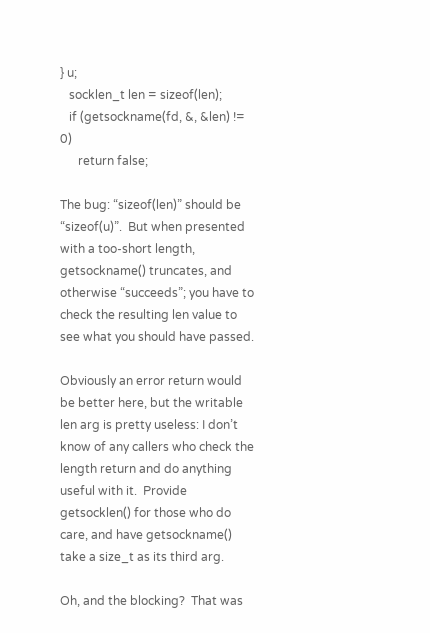} u;
   socklen_t len = sizeof(len);
   if (getsockname(fd, &, &len) != 0)
      return false;

The bug: “sizeof(len)” should be “sizeof(u)”.  But when presented with a too-short length, getsockname() truncates, and otherwise “succeeds”; you have to check the resulting len value to see what you should have passed.

Obviously an error return would be better here, but the writable len arg is pretty useless: I don’t know of any callers who check the length return and do anything useful with it.  Provide getsocklen() for those who do care, and have getsockname() take a size_t as its third arg.

Oh, and the blocking?  That was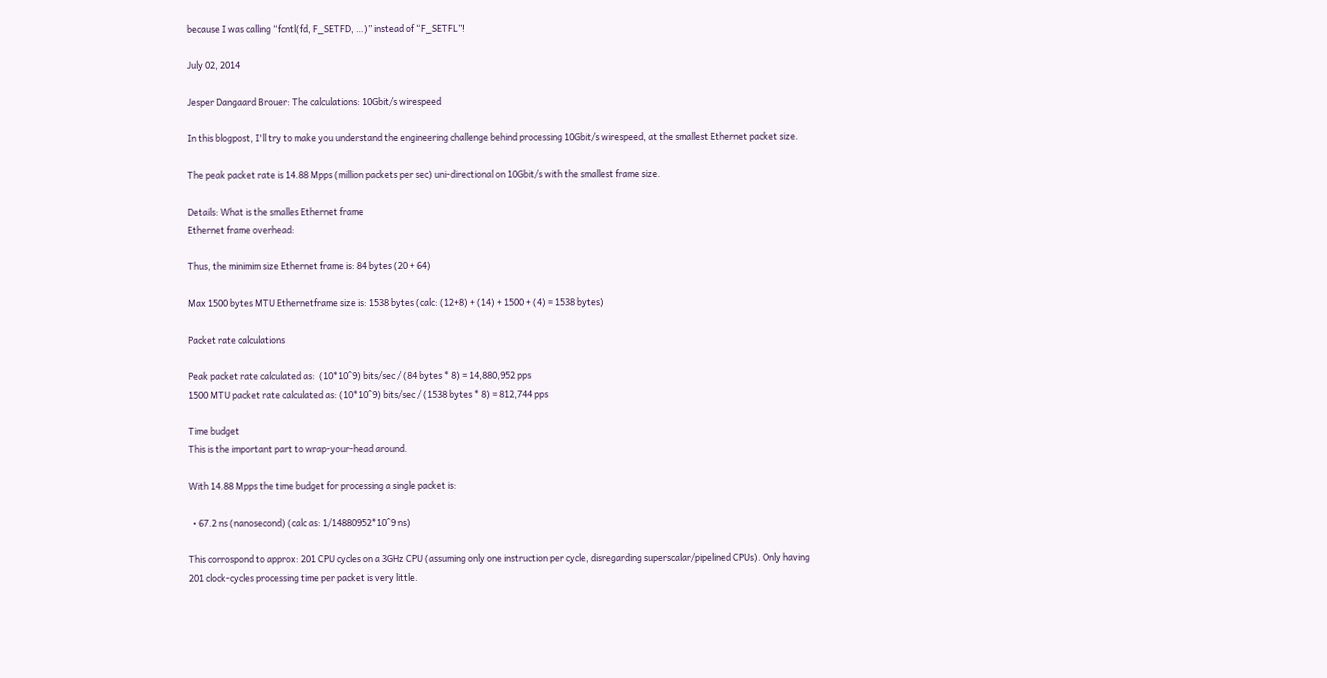because I was calling “fcntl(fd, F_SETFD, …)” instead of “F_SETFL”!

July 02, 2014

Jesper Dangaard Brouer: The calculations: 10Gbit/s wirespeed

In this blogpost, I'll try to make you understand the engineering challenge behind processing 10Gbit/s wirespeed, at the smallest Ethernet packet size.

The peak packet rate is 14.88 Mpps (million packets per sec) uni-directional on 10Gbit/s with the smallest frame size.

Details: What is the smalles Ethernet frame
Ethernet frame overhead:

Thus, the minimim size Ethernet frame is: 84 bytes (20 + 64)

Max 1500 bytes MTU Ethernetframe size is: 1538 bytes (calc: (12+8) + (14) + 1500 + (4) = 1538 bytes)

Packet rate calculations

Peak packet rate calculated as:  (10*10^9) bits/sec / (84 bytes * 8) = 14,880,952 pps
1500 MTU packet rate calculated as: (10*10^9) bits/sec / (1538 bytes * 8) = 812,744 pps

Time budget
This is the important part to wrap-your-head around.

With 14.88 Mpps the time budget for processing a single packet is:

  • 67.2 ns (nanosecond) (calc as: 1/14880952*10^9 ns)

This corrospond to approx: 201 CPU cycles on a 3GHz CPU (assuming only one instruction per cycle, disregarding superscalar/pipelined CPUs). Only having 201 clock-cycles processing time per packet is very little.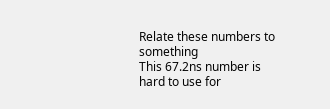Relate these numbers to something
This 67.2ns number is hard to use for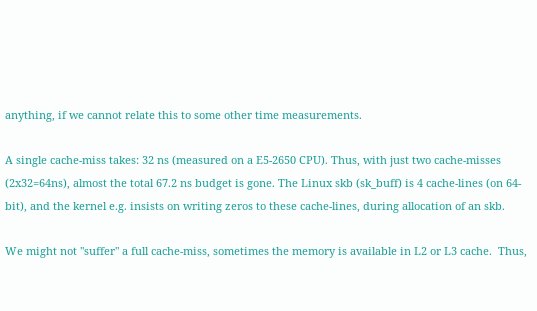anything, if we cannot relate this to some other time measurements.

A single cache-miss takes: 32 ns (measured on a E5-2650 CPU). Thus, with just two cache-misses (2x32=64ns), almost the total 67.2 ns budget is gone. The Linux skb (sk_buff) is 4 cache-lines (on 64-bit), and the kernel e.g. insists on writing zeros to these cache-lines, during allocation of an skb.

We might not "suffer" a full cache-miss, sometimes the memory is available in L2 or L3 cache.  Thus,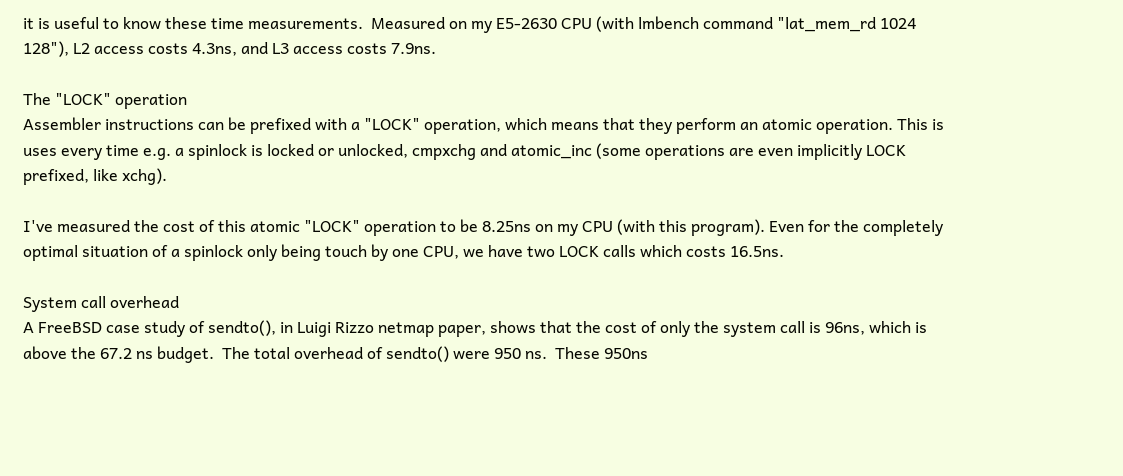it is useful to know these time measurements.  Measured on my E5-2630 CPU (with lmbench command "lat_mem_rd 1024 128"), L2 access costs 4.3ns, and L3 access costs 7.9ns.

The "LOCK" operation
Assembler instructions can be prefixed with a "LOCK" operation, which means that they perform an atomic operation. This is uses every time e.g. a spinlock is locked or unlocked, cmpxchg and atomic_inc (some operations are even implicitly LOCK prefixed, like xchg).

I've measured the cost of this atomic "LOCK" operation to be 8.25ns on my CPU (with this program). Even for the completely optimal situation of a spinlock only being touch by one CPU, we have two LOCK calls which costs 16.5ns.

System call overhead
A FreeBSD case study of sendto(), in Luigi Rizzo netmap paper, shows that the cost of only the system call is 96ns, which is above the 67.2 ns budget.  The total overhead of sendto() were 950 ns.  These 950ns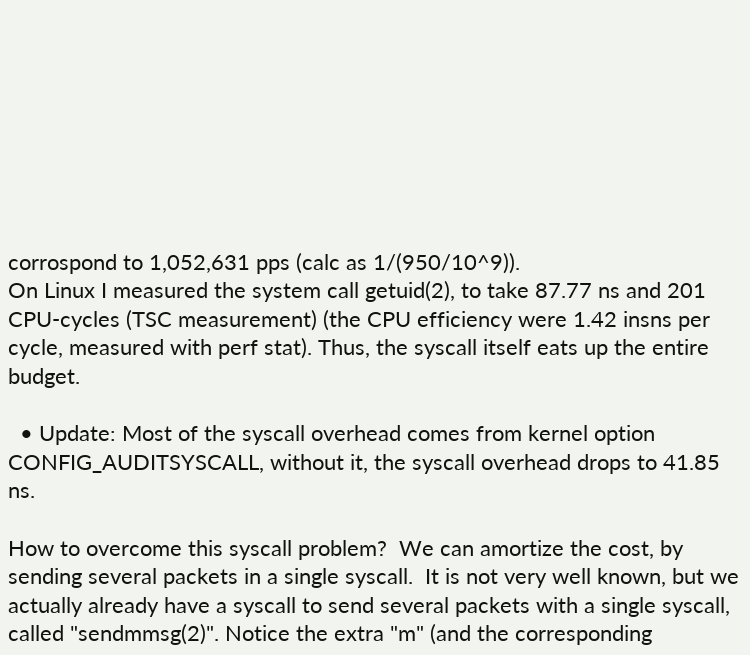corrospond to 1,052,631 pps (calc as 1/(950/10^9)).
On Linux I measured the system call getuid(2), to take 87.77 ns and 201 CPU-cycles (TSC measurement) (the CPU efficiency were 1.42 insns per cycle, measured with perf stat). Thus, the syscall itself eats up the entire budget.

  • Update: Most of the syscall overhead comes from kernel option CONFIG_AUDITSYSCALL, without it, the syscall overhead drops to 41.85 ns.

How to overcome this syscall problem?  We can amortize the cost, by sending several packets in a single syscall.  It is not very well known, but we actually already have a syscall to send several packets with a single syscall, called "sendmmsg(2)". Notice the extra "m" (and the corresponding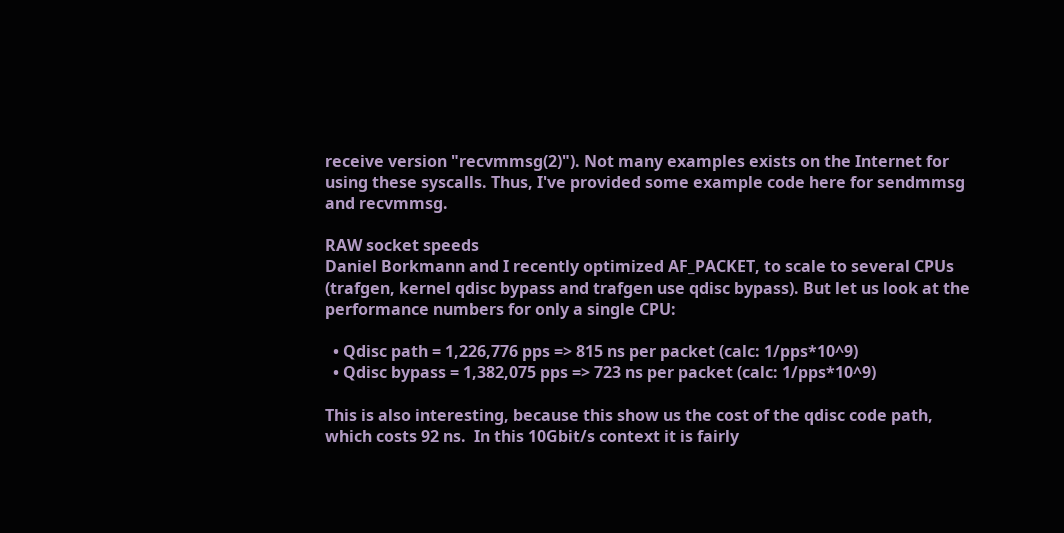receive version "recvmmsg(2)"). Not many examples exists on the Internet for using these syscalls. Thus, I've provided some example code here for sendmmsg and recvmmsg.

RAW socket speeds
Daniel Borkmann and I recently optimized AF_PACKET, to scale to several CPUs (trafgen, kernel qdisc bypass and trafgen use qdisc bypass). But let us look at the performance numbers for only a single CPU:

  • Qdisc path = 1,226,776 pps => 815 ns per packet (calc: 1/pps*10^9)
  • Qdisc bypass = 1,382,075 pps => 723 ns per packet (calc: 1/pps*10^9)

This is also interesting, because this show us the cost of the qdisc code path, which costs 92 ns.  In this 10Gbit/s context it is fairly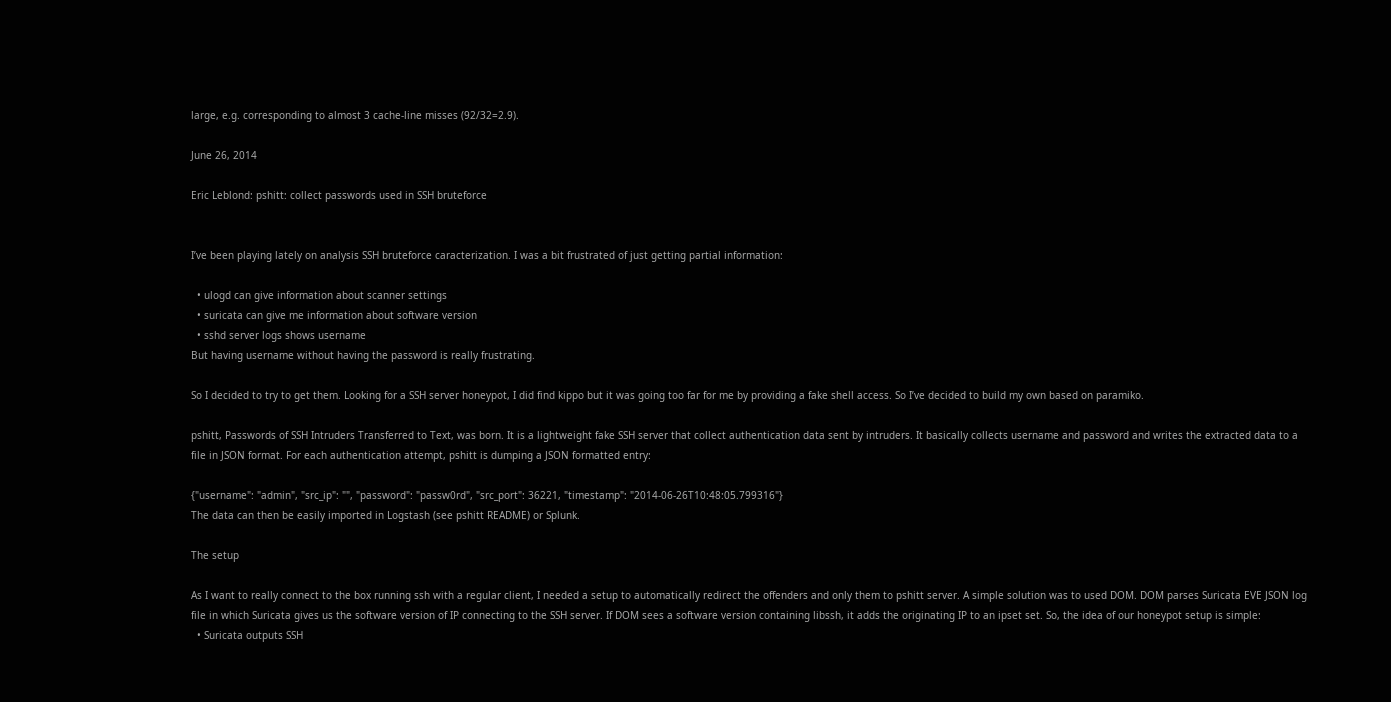large, e.g. corresponding to almost 3 cache-line misses (92/32=2.9).

June 26, 2014

Eric Leblond: pshitt: collect passwords used in SSH bruteforce


I’ve been playing lately on analysis SSH bruteforce caracterization. I was a bit frustrated of just getting partial information:

  • ulogd can give information about scanner settings
  • suricata can give me information about software version
  • sshd server logs shows username
But having username without having the password is really frustrating.

So I decided to try to get them. Looking for a SSH server honeypot, I did find kippo but it was going too far for me by providing a fake shell access. So I’ve decided to build my own based on paramiko.

pshitt, Passwords of SSH Intruders Transferred to Text, was born. It is a lightweight fake SSH server that collect authentication data sent by intruders. It basically collects username and password and writes the extracted data to a file in JSON format. For each authentication attempt, pshitt is dumping a JSON formatted entry:

{"username": "admin", "src_ip": "", "password": "passw0rd", "src_port": 36221, "timestamp": "2014-06-26T10:48:05.799316"}
The data can then be easily imported in Logstash (see pshitt README) or Splunk.

The setup

As I want to really connect to the box running ssh with a regular client, I needed a setup to automatically redirect the offenders and only them to pshitt server. A simple solution was to used DOM. DOM parses Suricata EVE JSON log file in which Suricata gives us the software version of IP connecting to the SSH server. If DOM sees a software version containing libssh, it adds the originating IP to an ipset set. So, the idea of our honeypot setup is simple:
  • Suricata outputs SSH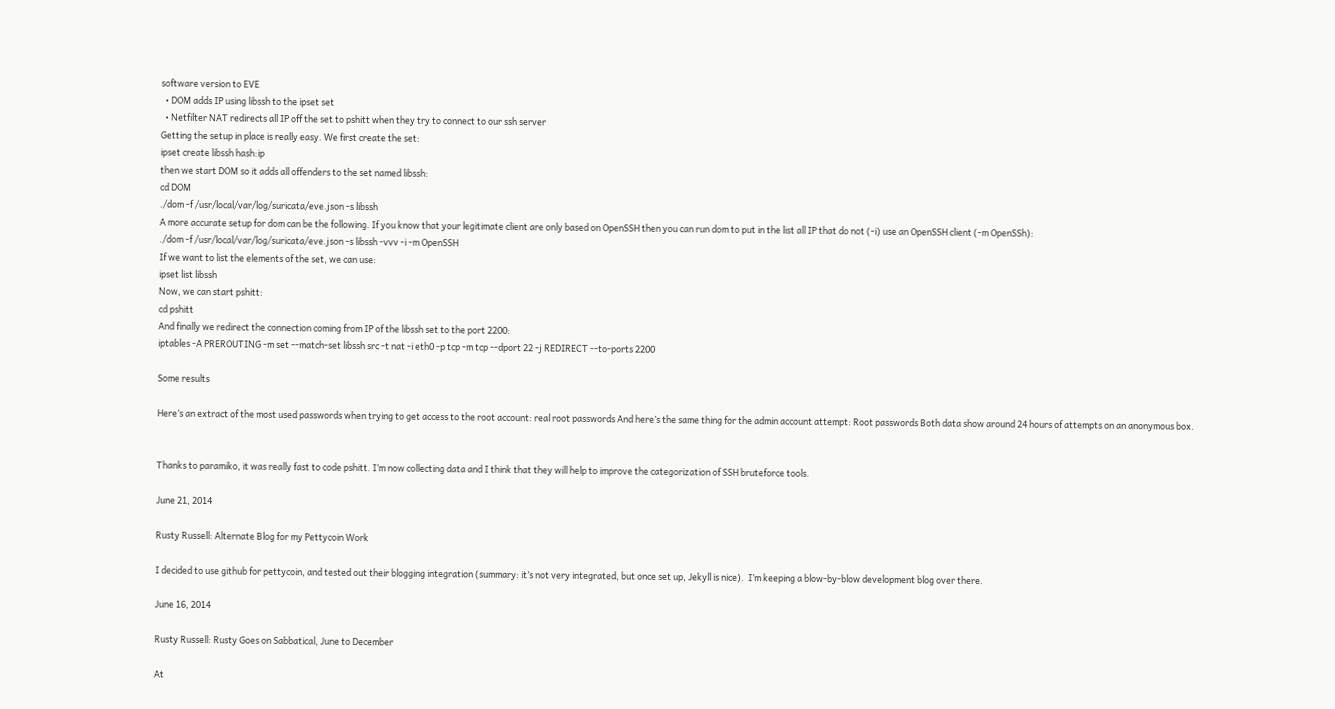software version to EVE
  • DOM adds IP using libssh to the ipset set
  • Netfilter NAT redirects all IP off the set to pshitt when they try to connect to our ssh server
Getting the setup in place is really easy. We first create the set:
ipset create libssh hash:ip
then we start DOM so it adds all offenders to the set named libssh:
cd DOM
./dom -f /usr/local/var/log/suricata/eve.json -s libssh
A more accurate setup for dom can be the following. If you know that your legitimate client are only based on OpenSSH then you can run dom to put in the list all IP that do not (-i) use an OpenSSH client (-m OpenSSh):
./dom -f /usr/local/var/log/suricata/eve.json -s libssh -vvv -i -m OpenSSH
If we want to list the elements of the set, we can use:
ipset list libssh
Now, we can start pshitt:
cd pshitt
And finally we redirect the connection coming from IP of the libssh set to the port 2200:
iptables -A PREROUTING -m set --match-set libssh src -t nat -i eth0 -p tcp -m tcp --dport 22 -j REDIRECT --to-ports 2200

Some results

Here’s an extract of the most used passwords when trying to get access to the root account: real root passwords And here’s the same thing for the admin account attempt: Root passwords Both data show around 24 hours of attempts on an anonymous box.


Thanks to paramiko, it was really fast to code pshitt. I’m now collecting data and I think that they will help to improve the categorization of SSH bruteforce tools.

June 21, 2014

Rusty Russell: Alternate Blog for my Pettycoin Work

I decided to use github for pettycoin, and tested out their blogging integration (summary: it’s not very integrated, but once set up, Jekyll is nice).  I’m keeping a blow-by-blow development blog over there.

June 16, 2014

Rusty Russell: Rusty Goes on Sabbatical, June to December

At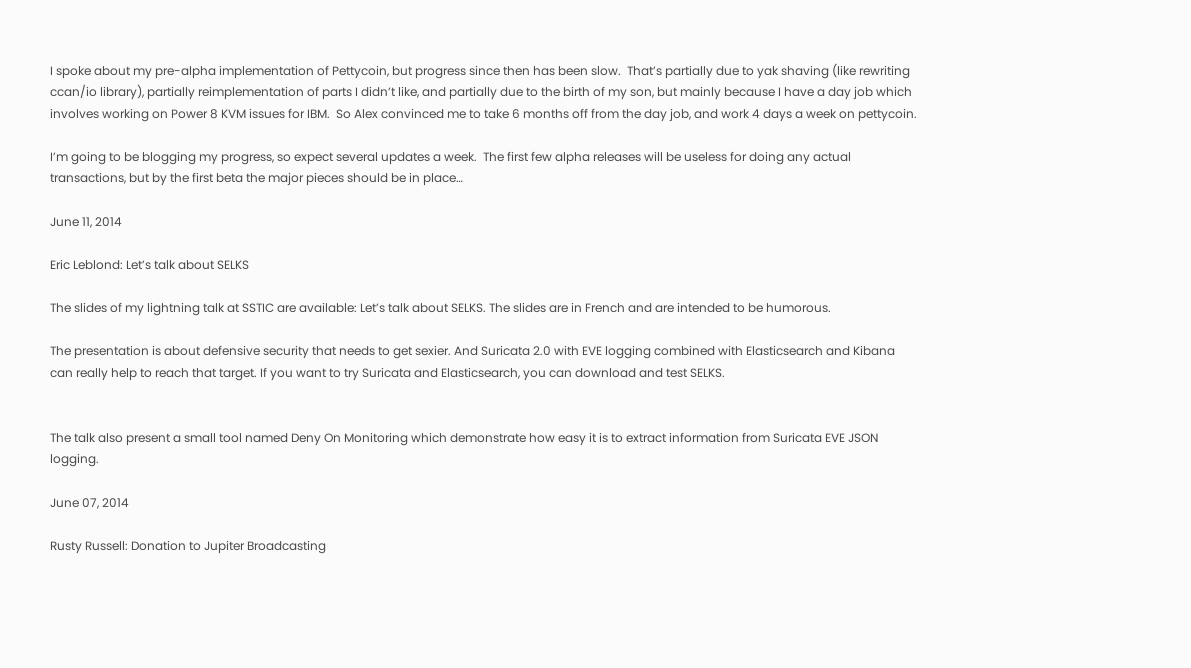I spoke about my pre-alpha implementation of Pettycoin, but progress since then has been slow.  That’s partially due to yak shaving (like rewriting ccan/io library), partially reimplementation of parts I didn’t like, and partially due to the birth of my son, but mainly because I have a day job which involves working on Power 8 KVM issues for IBM.  So Alex convinced me to take 6 months off from the day job, and work 4 days a week on pettycoin.

I’m going to be blogging my progress, so expect several updates a week.  The first few alpha releases will be useless for doing any actual transactions, but by the first beta the major pieces should be in place…

June 11, 2014

Eric Leblond: Let’s talk about SELKS

The slides of my lightning talk at SSTIC are available: Let’s talk about SELKS. The slides are in French and are intended to be humorous.

The presentation is about defensive security that needs to get sexier. And Suricata 2.0 with EVE logging combined with Elasticsearch and Kibana can really help to reach that target. If you want to try Suricata and Elasticsearch, you can download and test SELKS.


The talk also present a small tool named Deny On Monitoring which demonstrate how easy it is to extract information from Suricata EVE JSON logging.

June 07, 2014

Rusty Russell: Donation to Jupiter Broadcasting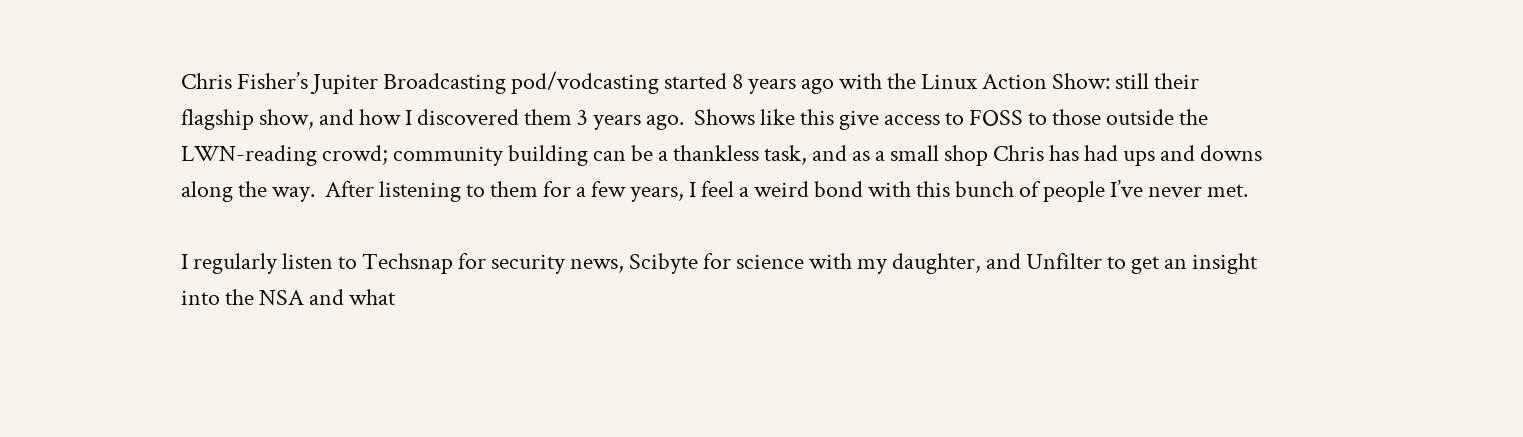Chris Fisher’s Jupiter Broadcasting pod/vodcasting started 8 years ago with the Linux Action Show: still their flagship show, and how I discovered them 3 years ago.  Shows like this give access to FOSS to those outside the LWN-reading crowd; community building can be a thankless task, and as a small shop Chris has had ups and downs along the way.  After listening to them for a few years, I feel a weird bond with this bunch of people I’ve never met.

I regularly listen to Techsnap for security news, Scibyte for science with my daughter, and Unfilter to get an insight into the NSA and what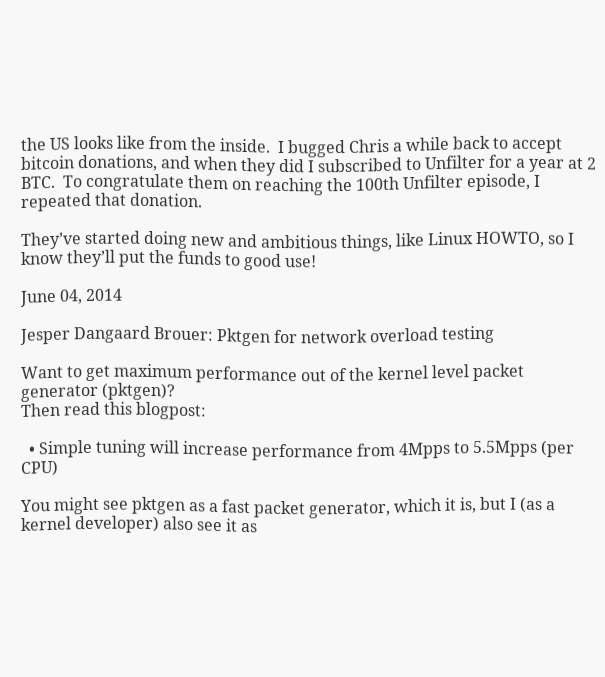the US looks like from the inside.  I bugged Chris a while back to accept bitcoin donations, and when they did I subscribed to Unfilter for a year at 2 BTC.  To congratulate them on reaching the 100th Unfilter episode, I repeated that donation.

They’ve started doing new and ambitious things, like Linux HOWTO, so I know they’ll put the funds to good use!

June 04, 2014

Jesper Dangaard Brouer: Pktgen for network overload testing

Want to get maximum performance out of the kernel level packet generator (pktgen)?
Then read this blogpost:

  • Simple tuning will increase performance from 4Mpps to 5.5Mpps (per CPU)

You might see pktgen as a fast packet generator, which it is, but I (as a kernel developer) also see it as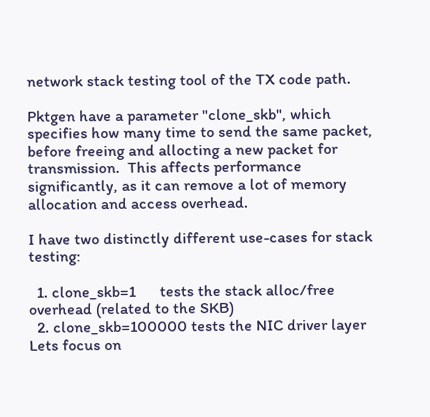network stack testing tool of the TX code path.

Pktgen have a parameter "clone_skb", which specifies how many time to send the same packet, before freeing and allocting a new packet for transmission.  This affects performance significantly, as it can remove a lot of memory allocation and access overhead.

I have two distinctly different use-cases for stack testing:

  1. clone_skb=1      tests the stack alloc/free overhead (related to the SKB)
  2. clone_skb=100000 tests the NIC driver layer
Lets focus on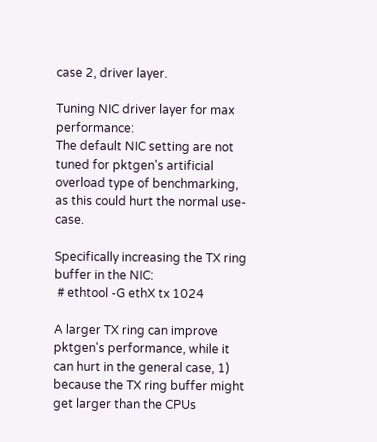case 2, driver layer.

Tuning NIC driver layer for max performance:
The default NIC setting are not tuned for pktgen's artificial overload type of benchmarking, as this could hurt the normal use-case.

Specifically increasing the TX ring buffer in the NIC:
 # ethtool -G ethX tx 1024

A larger TX ring can improve pktgen's performance, while it can hurt in the general case, 1) because the TX ring buffer might get larger than the CPUs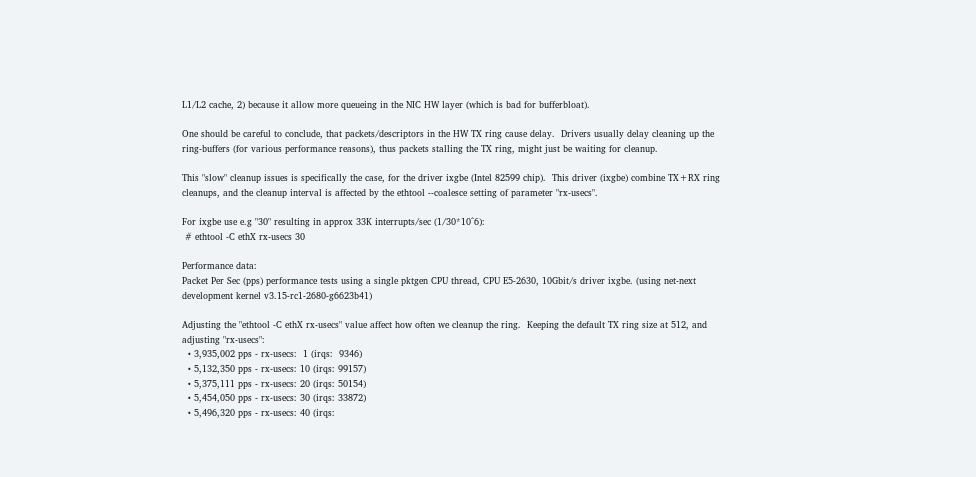L1/L2 cache, 2) because it allow more queueing in the NIC HW layer (which is bad for bufferbloat).

One should be careful to conclude, that packets/descriptors in the HW TX ring cause delay.  Drivers usually delay cleaning up the ring-buffers (for various performance reasons), thus packets stalling the TX ring, might just be waiting for cleanup.

This "slow" cleanup issues is specifically the case, for the driver ixgbe (Intel 82599 chip).  This driver (ixgbe) combine TX+RX ring cleanups, and the cleanup interval is affected by the ethtool --coalesce setting of parameter "rx-usecs".

For ixgbe use e.g "30" resulting in approx 33K interrupts/sec (1/30*10^6):
 # ethtool -C ethX rx-usecs 30

Performance data:
Packet Per Sec (pps) performance tests using a single pktgen CPU thread, CPU E5-2630, 10Gbit/s driver ixgbe. (using net-next development kernel v3.15-rc1-2680-g6623b41)

Adjusting the "ethtool -C ethX rx-usecs" value affect how often we cleanup the ring.  Keeping the default TX ring size at 512, and adjusting "rx-usecs":
  • 3,935,002 pps - rx-usecs:  1 (irqs:  9346)
  • 5,132,350 pps - rx-usecs: 10 (irqs: 99157)
  • 5,375,111 pps - rx-usecs: 20 (irqs: 50154)
  • 5,454,050 pps - rx-usecs: 30 (irqs: 33872)
  • 5,496,320 pps - rx-usecs: 40 (irqs: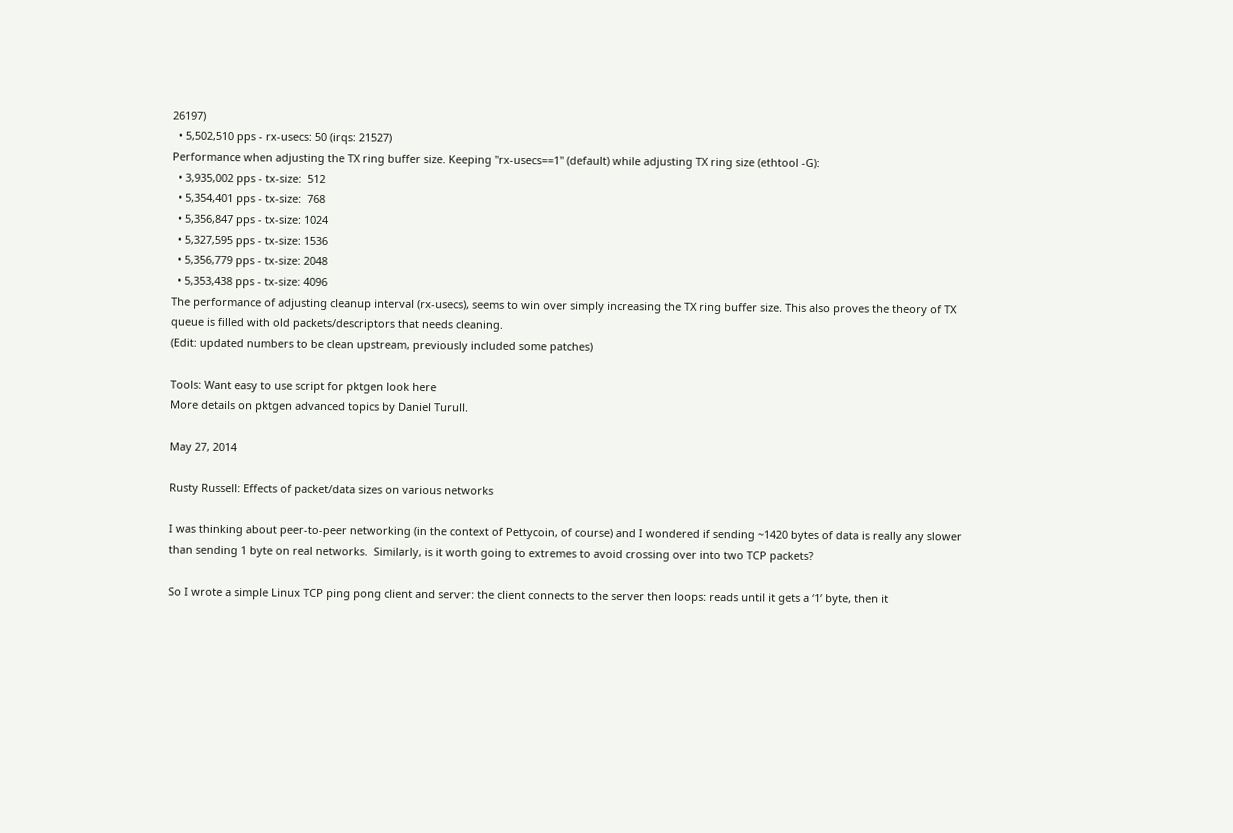26197)
  • 5,502,510 pps - rx-usecs: 50 (irqs: 21527)
Performance when adjusting the TX ring buffer size. Keeping "rx-usecs==1" (default) while adjusting TX ring size (ethtool -G):
  • 3,935,002 pps - tx-size:  512
  • 5,354,401 pps - tx-size:  768
  • 5,356,847 pps - tx-size: 1024
  • 5,327,595 pps - tx-size: 1536
  • 5,356,779 pps - tx-size: 2048
  • 5,353,438 pps - tx-size: 4096
The performance of adjusting cleanup interval (rx-usecs), seems to win over simply increasing the TX ring buffer size. This also proves the theory of TX queue is filled with old packets/descriptors that needs cleaning.
(Edit: updated numbers to be clean upstream, previously included some patches)

Tools: Want easy to use script for pktgen look here
More details on pktgen advanced topics by Daniel Turull.

May 27, 2014

Rusty Russell: Effects of packet/data sizes on various networks

I was thinking about peer-to-peer networking (in the context of Pettycoin, of course) and I wondered if sending ~1420 bytes of data is really any slower than sending 1 byte on real networks.  Similarly, is it worth going to extremes to avoid crossing over into two TCP packets?

So I wrote a simple Linux TCP ping pong client and server: the client connects to the server then loops: reads until it gets a ‘1’ byte, then it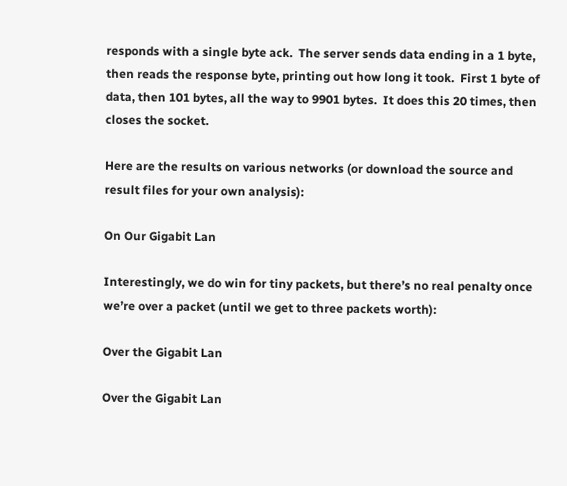responds with a single byte ack.  The server sends data ending in a 1 byte, then reads the response byte, printing out how long it took.  First 1 byte of data, then 101 bytes, all the way to 9901 bytes.  It does this 20 times, then closes the socket.

Here are the results on various networks (or download the source and result files for your own analysis):

On Our Gigabit Lan

Interestingly, we do win for tiny packets, but there’s no real penalty once we’re over a packet (until we get to three packets worth):

Over the Gigabit Lan

Over the Gigabit Lan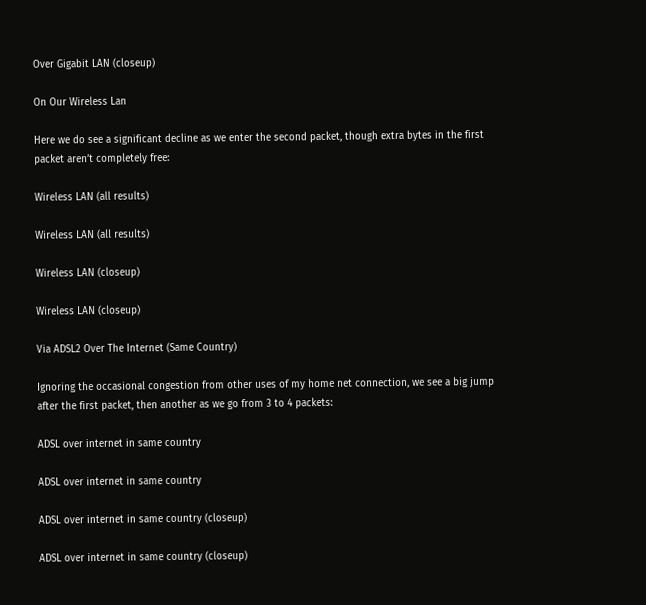Over Gigabit LAN (closeup)

On Our Wireless Lan

Here we do see a significant decline as we enter the second packet, though extra bytes in the first packet aren’t completely free:

Wireless LAN (all results)

Wireless LAN (all results)

Wireless LAN (closeup)

Wireless LAN (closeup)

Via ADSL2 Over The Internet (Same Country)

Ignoring the occasional congestion from other uses of my home net connection, we see a big jump after the first packet, then another as we go from 3 to 4 packets:

ADSL over internet in same country

ADSL over internet in same country

ADSL over internet in same country (closeup)

ADSL over internet in same country (closeup)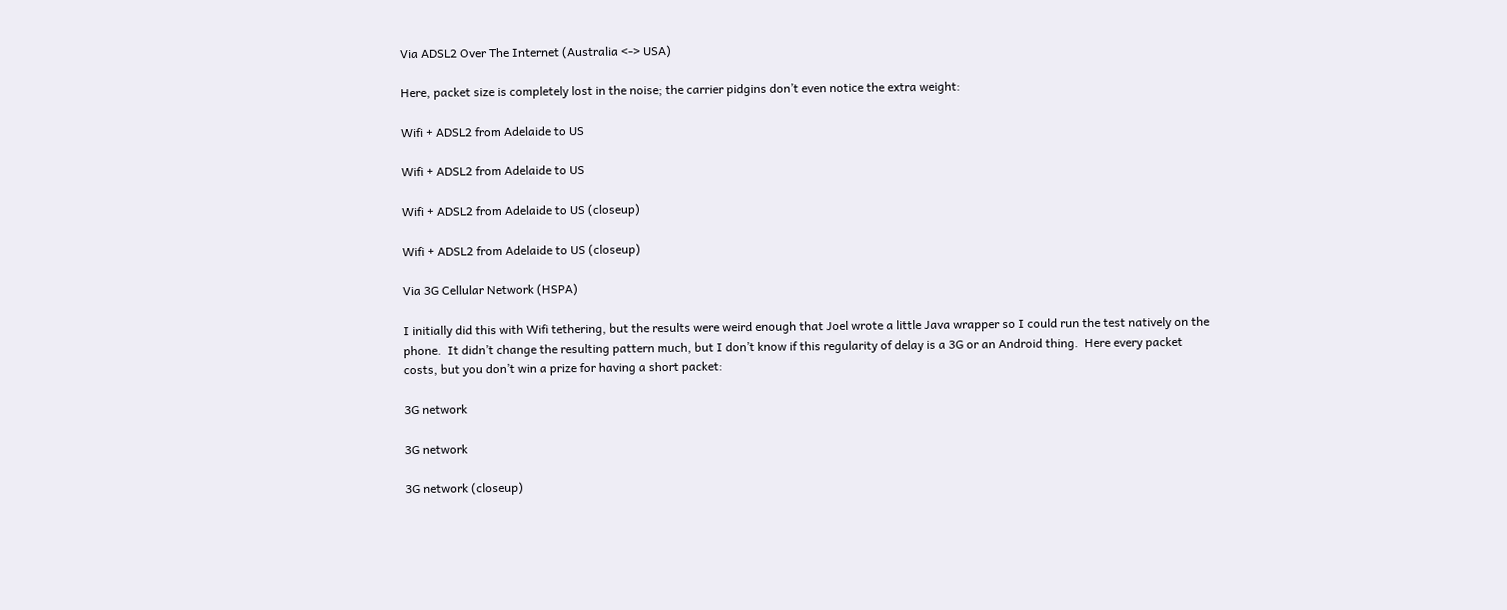Via ADSL2 Over The Internet (Australia <-> USA)

Here, packet size is completely lost in the noise; the carrier pidgins don’t even notice the extra weight:

Wifi + ADSL2 from Adelaide to US

Wifi + ADSL2 from Adelaide to US

Wifi + ADSL2 from Adelaide to US (closeup)

Wifi + ADSL2 from Adelaide to US (closeup)

Via 3G Cellular Network (HSPA)

I initially did this with Wifi tethering, but the results were weird enough that Joel wrote a little Java wrapper so I could run the test natively on the phone.  It didn’t change the resulting pattern much, but I don’t know if this regularity of delay is a 3G or an Android thing.  Here every packet costs, but you don’t win a prize for having a short packet:

3G network

3G network

3G network (closeup)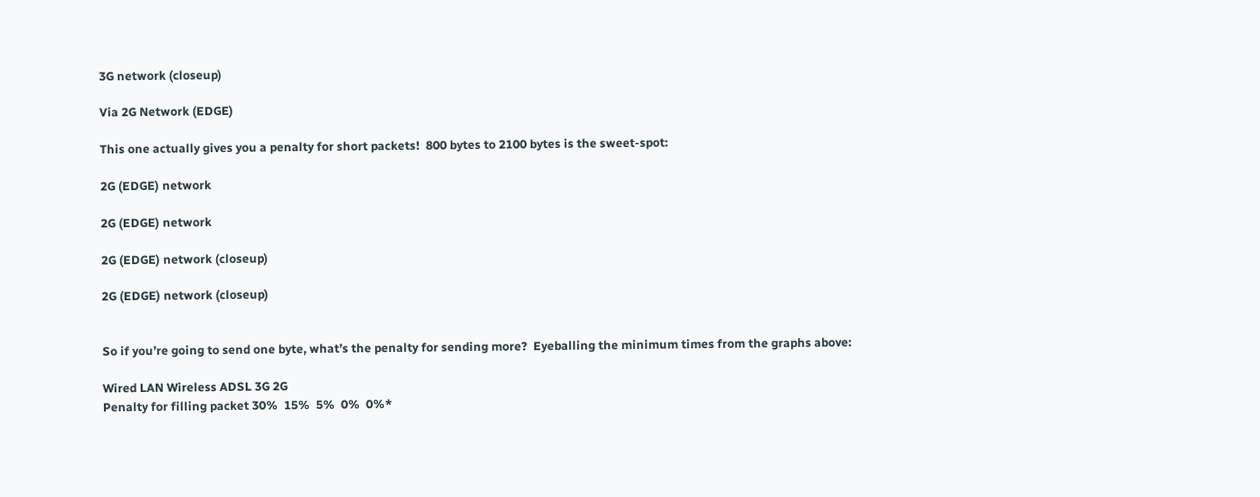3G network (closeup)

Via 2G Network (EDGE)

This one actually gives you a penalty for short packets!  800 bytes to 2100 bytes is the sweet-spot:

2G (EDGE) network

2G (EDGE) network

2G (EDGE) network (closeup)

2G (EDGE) network (closeup)


So if you’re going to send one byte, what’s the penalty for sending more?  Eyeballing the minimum times from the graphs above:

Wired LAN Wireless ADSL 3G 2G
Penalty for filling packet 30%  15%  5%  0%  0%*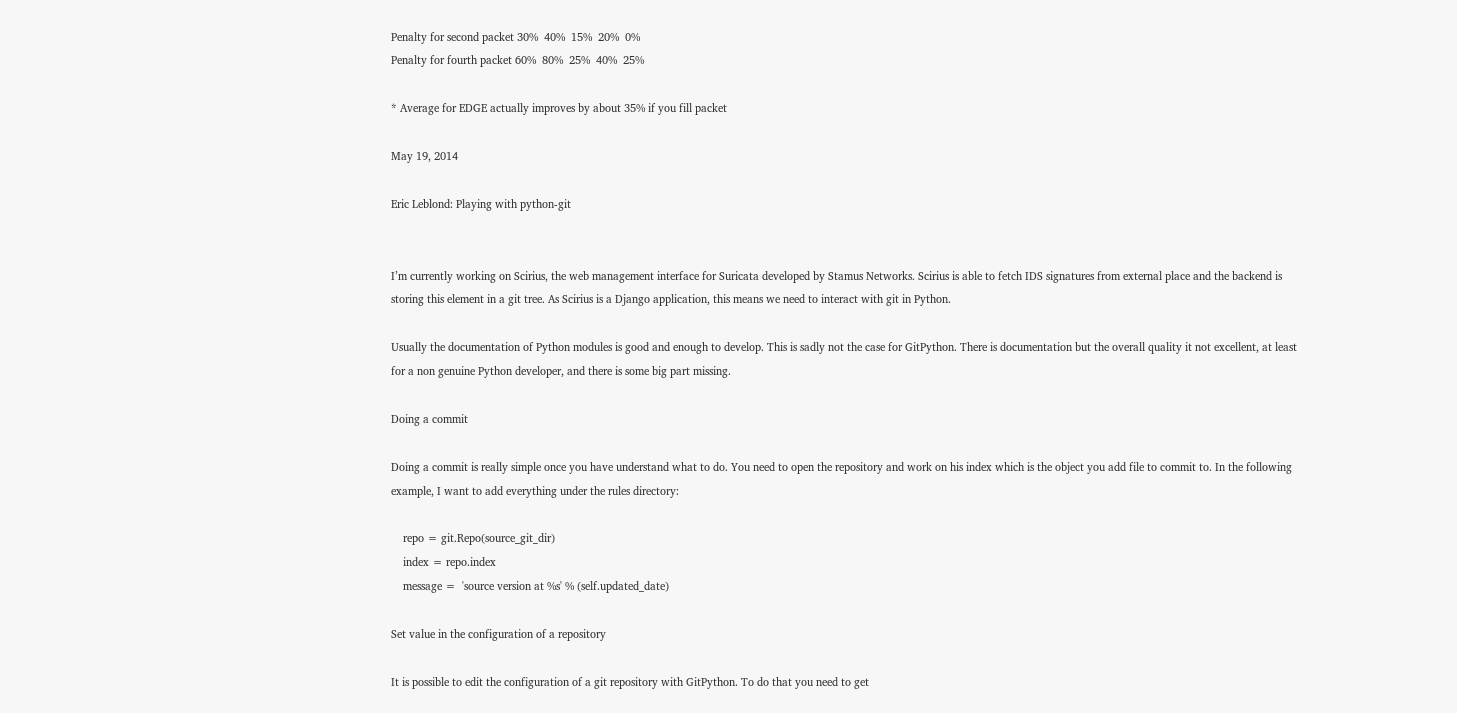Penalty for second packet 30%  40%  15%  20%  0%
Penalty for fourth packet 60%  80%  25%  40%  25%

* Average for EDGE actually improves by about 35% if you fill packet

May 19, 2014

Eric Leblond: Playing with python-git


I’m currently working on Scirius, the web management interface for Suricata developed by Stamus Networks. Scirius is able to fetch IDS signatures from external place and the backend is storing this element in a git tree. As Scirius is a Django application, this means we need to interact with git in Python.

Usually the documentation of Python modules is good and enough to develop. This is sadly not the case for GitPython. There is documentation but the overall quality it not excellent, at least for a non genuine Python developer, and there is some big part missing.

Doing a commit

Doing a commit is really simple once you have understand what to do. You need to open the repository and work on his index which is the object you add file to commit to. In the following example, I want to add everything under the rules directory:

    repo = git.Repo(source_git_dir)
    index = repo.index
    message =  'source version at %s' % (self.updated_date)

Set value in the configuration of a repository

It is possible to edit the configuration of a git repository with GitPython. To do that you need to get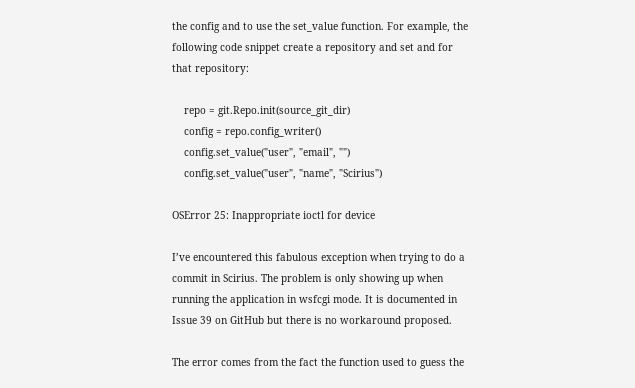the config and to use the set_value function. For example, the following code snippet create a repository and set and for that repository:

    repo = git.Repo.init(source_git_dir)
    config = repo.config_writer()
    config.set_value("user", "email", "")
    config.set_value("user", "name", "Scirius")

OSError 25: Inappropriate ioctl for device

I’ve encountered this fabulous exception when trying to do a commit in Scirius. The problem is only showing up when running the application in wsfcgi mode. It is documented in Issue 39 on GitHub but there is no workaround proposed.

The error comes from the fact the function used to guess the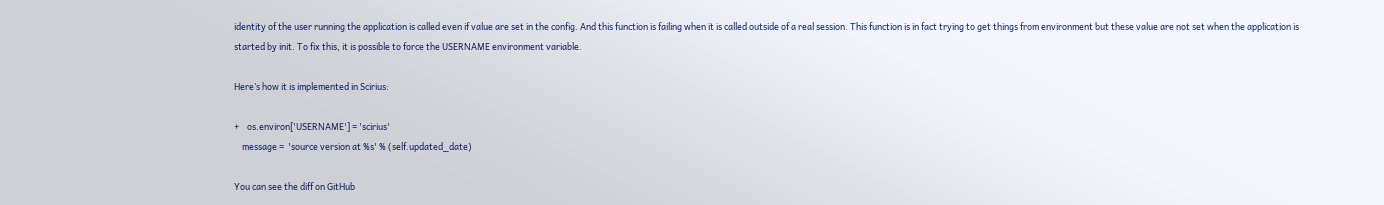identity of the user running the application is called even if value are set in the config. And this function is failing when it is called outside of a real session. This function is in fact trying to get things from environment but these value are not set when the application is started by init. To fix this, it is possible to force the USERNAME environment variable.

Here’s how it is implemented in Scirius:

+    os.environ['USERNAME'] = 'scirius'
    message =  'source version at %s' % (self.updated_date)

You can see the diff on GitHub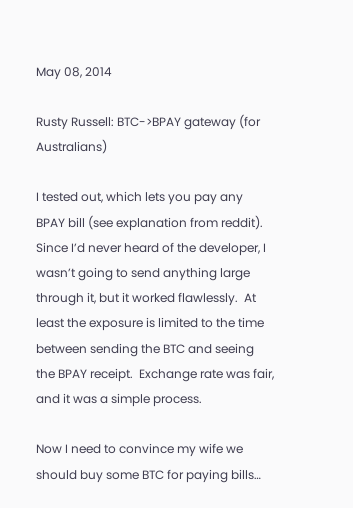May 08, 2014

Rusty Russell: BTC->BPAY gateway (for Australians)

I tested out, which lets you pay any BPAY bill (see explanation from reddit).  Since I’d never heard of the developer, I wasn’t going to send anything large through it, but it worked flawlessly.  At least the exposure is limited to the time between sending the BTC and seeing the BPAY receipt.  Exchange rate was fair, and it was a simple process.

Now I need to convince my wife we should buy some BTC for paying bills…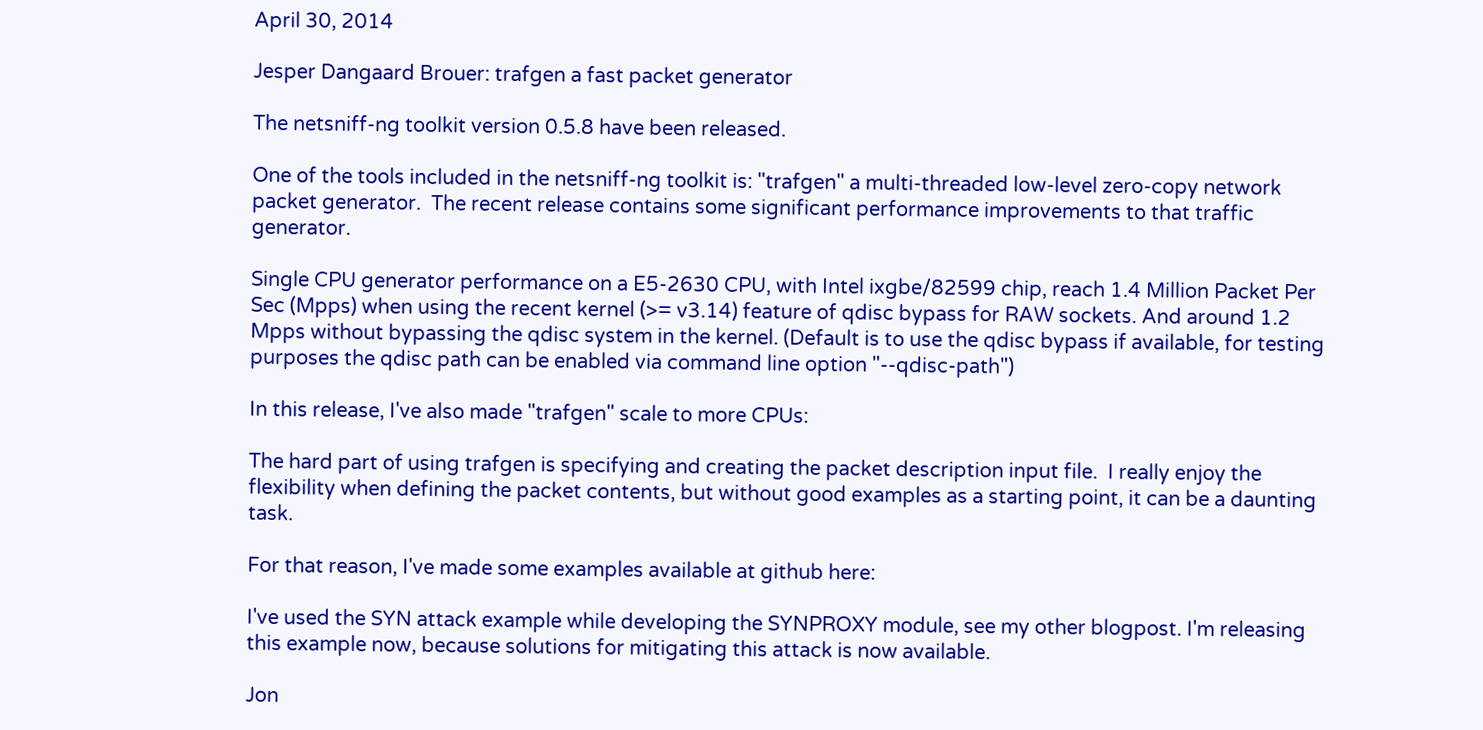April 30, 2014

Jesper Dangaard Brouer: trafgen a fast packet generator

The netsniff-ng toolkit version 0.5.8 have been released.

One of the tools included in the netsniff-ng toolkit is: "trafgen" a multi-threaded low-level zero-copy network packet generator.  The recent release contains some significant performance improvements to that traffic generator.

Single CPU generator performance on a E5-2630 CPU, with Intel ixgbe/82599 chip, reach 1.4 Million Packet Per Sec (Mpps) when using the recent kernel (>= v3.14) feature of qdisc bypass for RAW sockets. And around 1.2 Mpps without bypassing the qdisc system in the kernel. (Default is to use the qdisc bypass if available, for testing purposes the qdisc path can be enabled via command line option "--qdisc-path")

In this release, I've also made "trafgen" scale to more CPUs:

The hard part of using trafgen is specifying and creating the packet description input file.  I really enjoy the flexibility when defining the packet contents, but without good examples as a starting point, it can be a daunting task.

For that reason, I've made some examples available at github here:

I've used the SYN attack example while developing the SYNPROXY module, see my other blogpost. I'm releasing this example now, because solutions for mitigating this attack is now available.

Jon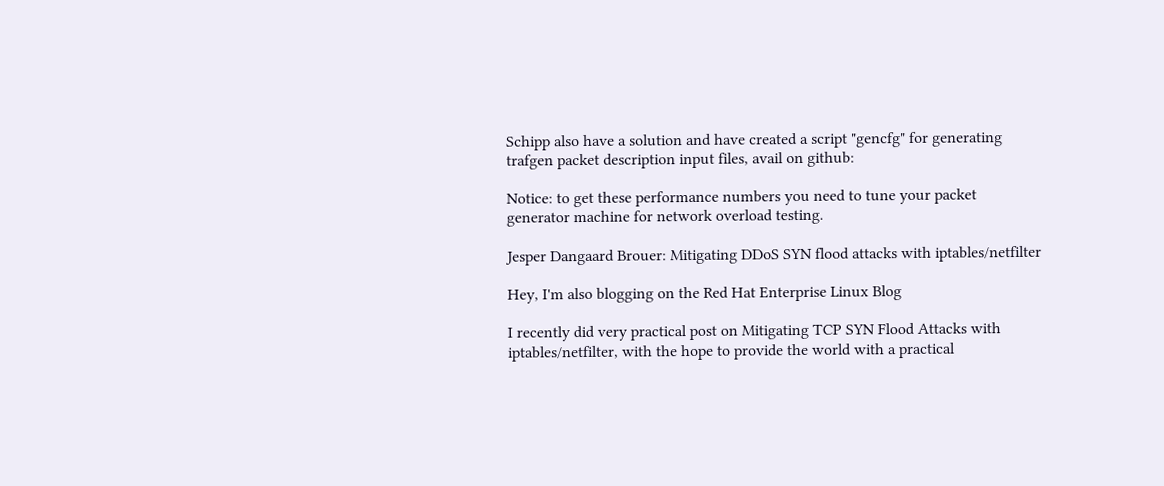Schipp also have a solution and have created a script "gencfg" for generating trafgen packet description input files, avail on github:

Notice: to get these performance numbers you need to tune your packet generator machine for network overload testing.

Jesper Dangaard Brouer: Mitigating DDoS SYN flood attacks with iptables/netfilter

Hey, I'm also blogging on the Red Hat Enterprise Linux Blog

I recently did very practical post on Mitigating TCP SYN Flood Attacks with iptables/netfilter, with the hope to provide the world with a practical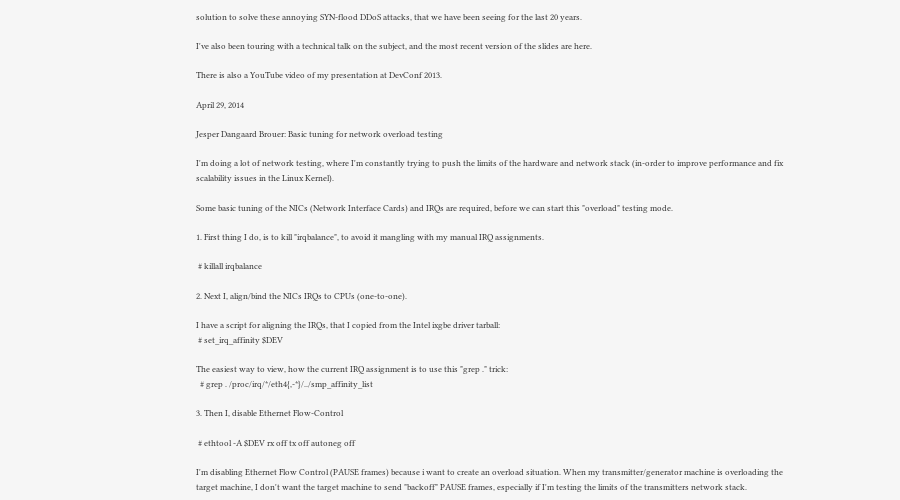solution to solve these annoying SYN-flood DDoS attacks, that we have been seeing for the last 20 years.

I've also been touring with a technical talk on the subject, and the most recent version of the slides are here.

There is also a YouTube video of my presentation at DevConf 2013.

April 29, 2014

Jesper Dangaard Brouer: Basic tuning for network overload testing

I'm doing a lot of network testing, where I'm constantly trying to push the limits of the hardware and network stack (in-order to improve performance and fix scalability issues in the Linux Kernel).

Some basic tuning of the NICs (Network Interface Cards) and IRQs are required, before we can start this "overload" testing mode.

1. First thing I do, is to kill "irqbalance", to avoid it mangling with my manual IRQ assignments.

 # killall irqbalance

2. Next I, align/bind the NICs IRQs to CPUs (one-to-one).

I have a script for aligning the IRQs, that I copied from the Intel ixgbe driver tarball:
 # set_irq_affinity $DEV

The easiest way to view, how the current IRQ assignment is to use this "grep ." trick:
  # grep . /proc/irq/*/eth4{,-*}/../smp_affinity_list

3. Then I, disable Ethernet Flow-Control

 # ethtool -A $DEV rx off tx off autoneg off

I'm disabling Ethernet Flow Control (PAUSE frames) because i want to create an overload situation. When my transmitter/generator machine is overloading the target machine, I don't want the target machine to send "backoff" PAUSE frames, especially if I'm testing the limits of the transmitters network stack.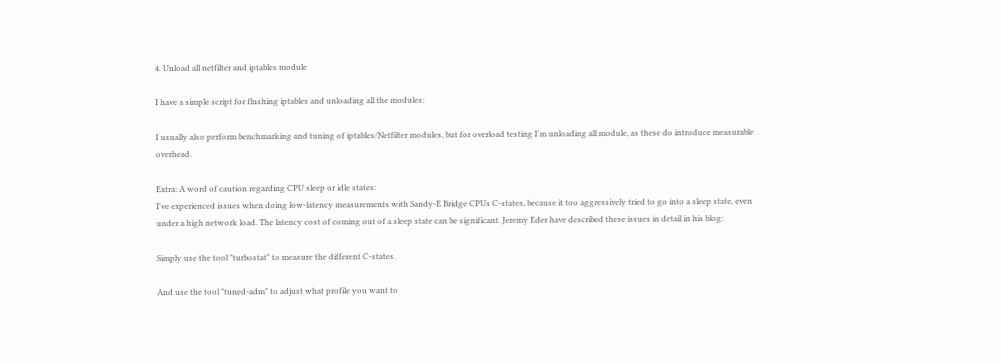4. Unload all netfilter and iptables module

I have a simple script for flushing iptables and unloading all the modules:

I usually also perform benchmarking and tuning of iptables/Netfilter modules, but for overload testing I'm unloading all module, as these do introduce measurable overhead.

Extra: A word of caution regarding CPU sleep or idle states:
I've experienced issues when doing low-latency measurements with Sandy-E Bridge CPUs C-states, because it too aggressively tried to go into a sleep state, even under a high network load. The latency cost of coming out of a sleep state can be significant. Jeremy Eder have described these issues in detail in his blog:

Simply use the tool "turbostat" to measure the different C-states.

And use the tool "tuned-adm" to adjust what profile you want to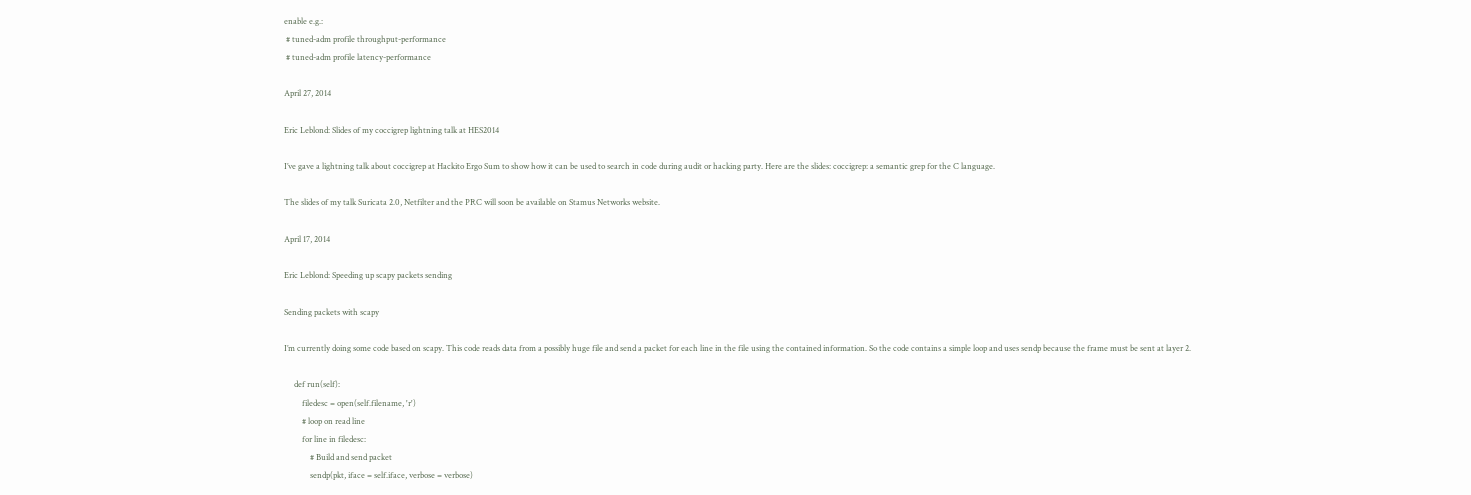enable e.g.:
 # tuned-adm profile throughput-performance
 # tuned-adm profile latency-performance

April 27, 2014

Eric Leblond: Slides of my coccigrep lightning talk at HES2014

I’ve gave a lightning talk about coccigrep at Hackito Ergo Sum to show how it can be used to search in code during audit or hacking party. Here are the slides: coccigrep: a semantic grep for the C language.

The slides of my talk Suricata 2.0, Netfilter and the PRC will soon be available on Stamus Networks website.

April 17, 2014

Eric Leblond: Speeding up scapy packets sending

Sending packets with scapy

I’m currently doing some code based on scapy. This code reads data from a possibly huge file and send a packet for each line in the file using the contained information. So the code contains a simple loop and uses sendp because the frame must be sent at layer 2.

     def run(self):
         filedesc = open(self.filename, 'r')
         # loop on read line
         for line in filedesc:
             # Build and send packet
             sendp(pkt, iface = self.iface, verbose = verbose)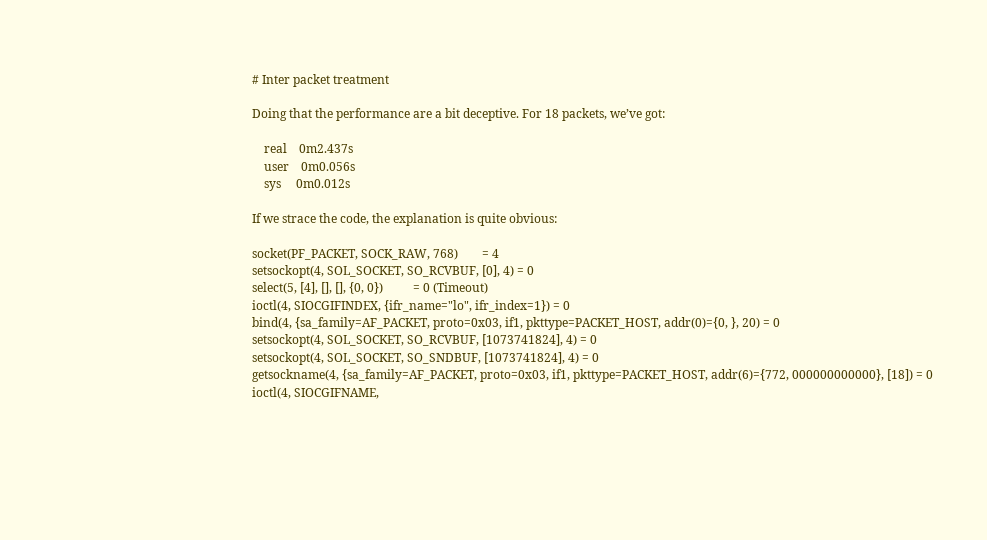# Inter packet treatment

Doing that the performance are a bit deceptive. For 18 packets, we’ve got:

    real    0m2.437s
    user    0m0.056s
    sys     0m0.012s

If we strace the code, the explanation is quite obvious:

socket(PF_PACKET, SOCK_RAW, 768)        = 4
setsockopt(4, SOL_SOCKET, SO_RCVBUF, [0], 4) = 0
select(5, [4], [], [], {0, 0})          = 0 (Timeout)
ioctl(4, SIOCGIFINDEX, {ifr_name="lo", ifr_index=1}) = 0
bind(4, {sa_family=AF_PACKET, proto=0x03, if1, pkttype=PACKET_HOST, addr(0)={0, }, 20) = 0
setsockopt(4, SOL_SOCKET, SO_RCVBUF, [1073741824], 4) = 0
setsockopt(4, SOL_SOCKET, SO_SNDBUF, [1073741824], 4) = 0
getsockname(4, {sa_family=AF_PACKET, proto=0x03, if1, pkttype=PACKET_HOST, addr(6)={772, 000000000000}, [18]) = 0
ioctl(4, SIOCGIFNAME,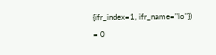{ifr_index=1, ifr_name="lo"}) = 0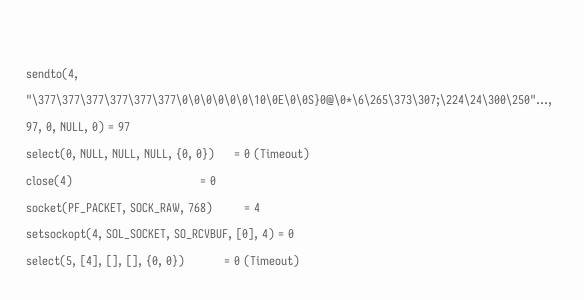sendto(4, "\377\377\377\377\377\377\0\0\0\0\0\0\10\0E\0\0S}0@\0*\6\265\373\307;\224\24\300\250"..., 97, 0, NULL, 0) = 97
select(0, NULL, NULL, NULL, {0, 0})     = 0 (Timeout)
close(4)                                = 0
socket(PF_PACKET, SOCK_RAW, 768)        = 4
setsockopt(4, SOL_SOCKET, SO_RCVBUF, [0], 4) = 0
select(5, [4], [], [], {0, 0})          = 0 (Timeout)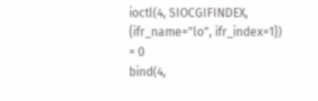ioctl(4, SIOCGIFINDEX, {ifr_name="lo", ifr_index=1}) = 0
bind(4,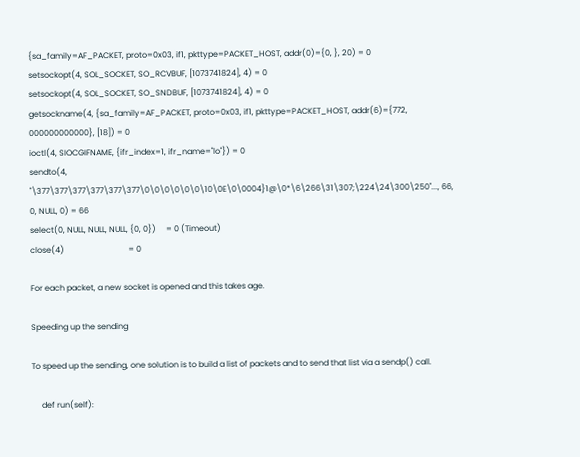{sa_family=AF_PACKET, proto=0x03, if1, pkttype=PACKET_HOST, addr(0)={0, }, 20) = 0
setsockopt(4, SOL_SOCKET, SO_RCVBUF, [1073741824], 4) = 0
setsockopt(4, SOL_SOCKET, SO_SNDBUF, [1073741824], 4) = 0
getsockname(4, {sa_family=AF_PACKET, proto=0x03, if1, pkttype=PACKET_HOST, addr(6)={772, 000000000000}, [18]) = 0
ioctl(4, SIOCGIFNAME, {ifr_index=1, ifr_name="lo"}) = 0
sendto(4, "\377\377\377\377\377\377\0\0\0\0\0\0\10\0E\0\0004}1@\0*\6\266\31\307;\224\24\300\250"..., 66, 0, NULL, 0) = 66
select(0, NULL, NULL, NULL, {0, 0})     = 0 (Timeout)
close(4)                                = 0

For each packet, a new socket is opened and this takes age.

Speeding up the sending

To speed up the sending, one solution is to build a list of packets and to send that list via a sendp() call.

     def run(self):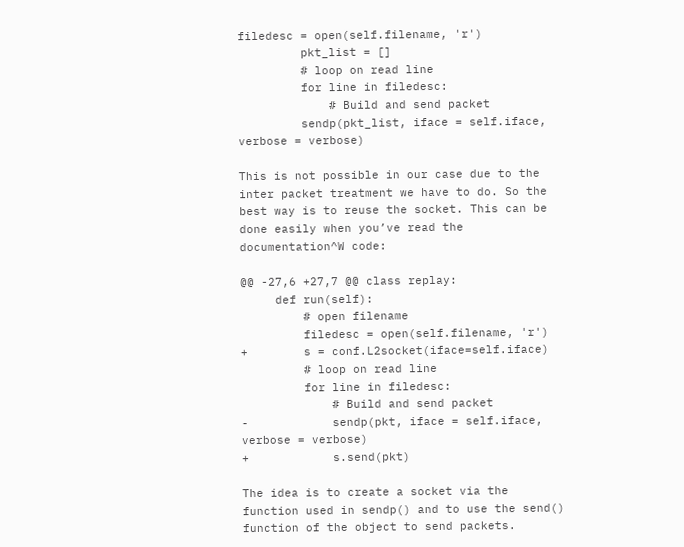filedesc = open(self.filename, 'r')
         pkt_list = []
         # loop on read line
         for line in filedesc:
             # Build and send packet
         sendp(pkt_list, iface = self.iface, verbose = verbose)

This is not possible in our case due to the inter packet treatment we have to do. So the best way is to reuse the socket. This can be done easily when you’ve read the documentation^W code:

@@ -27,6 +27,7 @@ class replay:
     def run(self):
         # open filename
         filedesc = open(self.filename, 'r')
+        s = conf.L2socket(iface=self.iface)
         # loop on read line
         for line in filedesc:
             # Build and send packet
-            sendp(pkt, iface = self.iface, verbose = verbose)
+            s.send(pkt)

The idea is to create a socket via the function used in sendp() and to use the send() function of the object to send packets.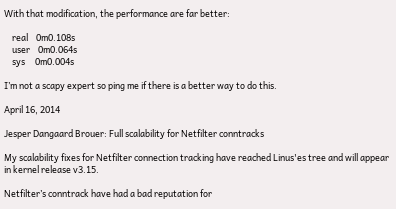With that modification, the performance are far better:

    real    0m0.108s
    user    0m0.064s
    sys     0m0.004s

I’m not a scapy expert so ping me if there is a better way to do this.

April 16, 2014

Jesper Dangaard Brouer: Full scalability for Netfilter conntracks

My scalability fixes for Netfilter connection tracking have reached Linus'es tree and will appear in kernel release v3.15.

Netfilter’s conntrack have had a bad reputation for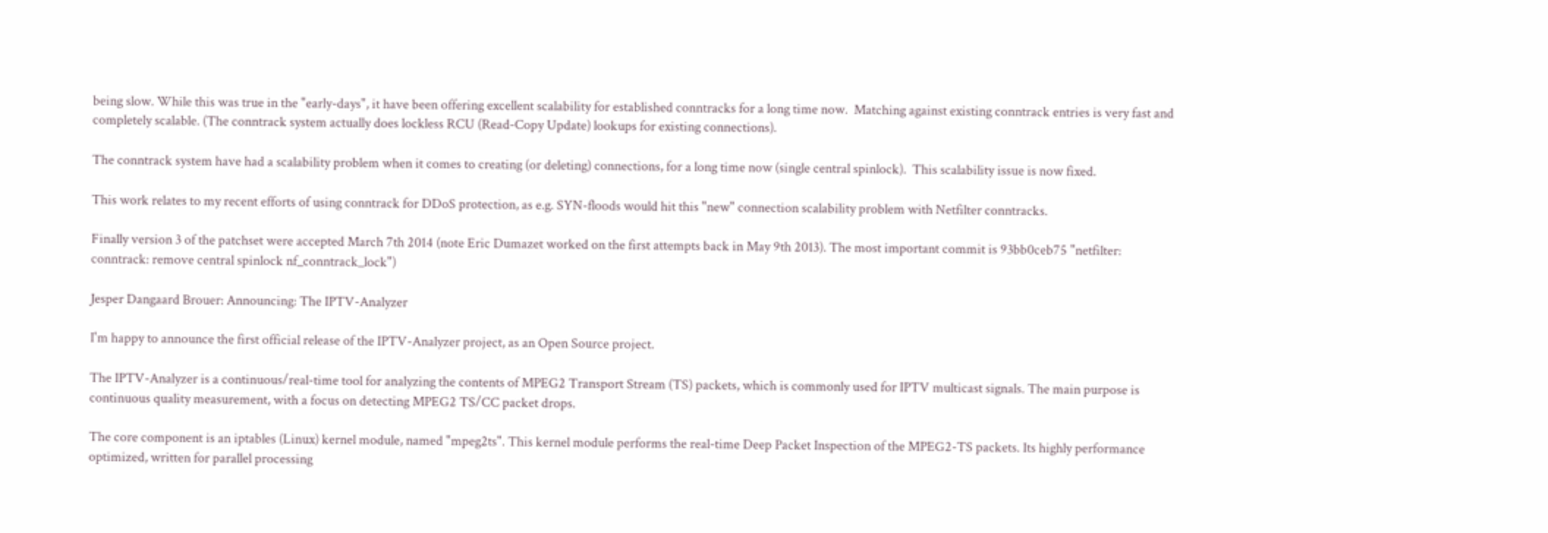being slow. While this was true in the "early-days", it have been offering excellent scalability for established conntracks for a long time now.  Matching against existing conntrack entries is very fast and completely scalable. (The conntrack system actually does lockless RCU (Read-Copy Update) lookups for existing connections).

The conntrack system have had a scalability problem when it comes to creating (or deleting) connections, for a long time now (single central spinlock).  This scalability issue is now fixed.

This work relates to my recent efforts of using conntrack for DDoS protection, as e.g. SYN-floods would hit this "new" connection scalability problem with Netfilter conntracks.

Finally version 3 of the patchset were accepted March 7th 2014 (note Eric Dumazet worked on the first attempts back in May 9th 2013). The most important commit is 93bb0ceb75 "netfilter: conntrack: remove central spinlock nf_conntrack_lock")

Jesper Dangaard Brouer: Announcing: The IPTV-Analyzer

I'm happy to announce the first official release of the IPTV-Analyzer project, as an Open Source project.

The IPTV-Analyzer is a continuous/real-time tool for analyzing the contents of MPEG2 Transport Stream (TS) packets, which is commonly used for IPTV multicast signals. The main purpose is continuous quality measurement, with a focus on detecting MPEG2 TS/CC packet drops.

The core component is an iptables (Linux) kernel module, named "mpeg2ts". This kernel module performs the real-time Deep Packet Inspection of the MPEG2-TS packets. Its highly performance optimized, written for parallel processing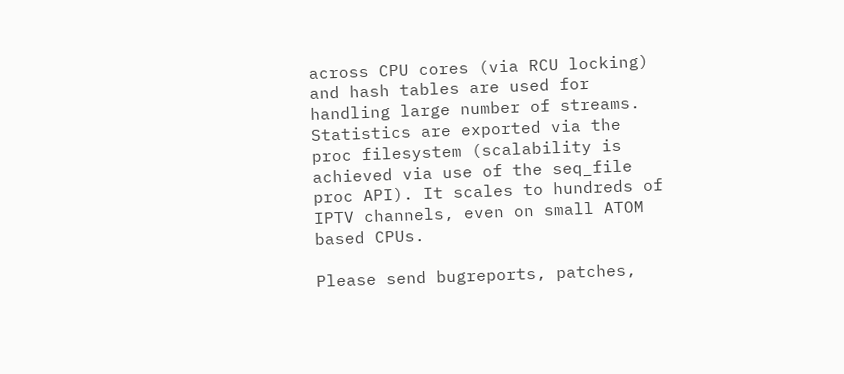across CPU cores (via RCU locking) and hash tables are used for handling large number of streams. Statistics are exported via the proc filesystem (scalability is achieved via use of the seq_file proc API). It scales to hundreds of IPTV channels, even on small ATOM based CPUs.

Please send bugreports, patches,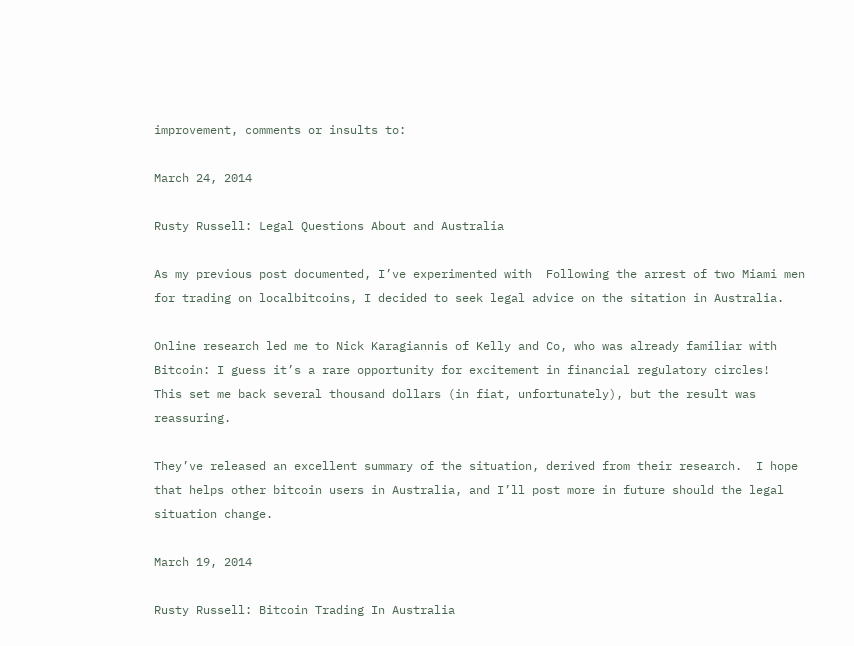improvement, comments or insults to:

March 24, 2014

Rusty Russell: Legal Questions About and Australia

As my previous post documented, I’ve experimented with  Following the arrest of two Miami men for trading on localbitcoins, I decided to seek legal advice on the sitation in Australia.

Online research led me to Nick Karagiannis of Kelly and Co, who was already familiar with Bitcoin: I guess it’s a rare opportunity for excitement in financial regulatory circles!  This set me back several thousand dollars (in fiat, unfortunately), but the result was reassuring.

They’ve released an excellent summary of the situation, derived from their research.  I hope that helps other bitcoin users in Australia, and I’ll post more in future should the legal situation change.

March 19, 2014

Rusty Russell: Bitcoin Trading In Australia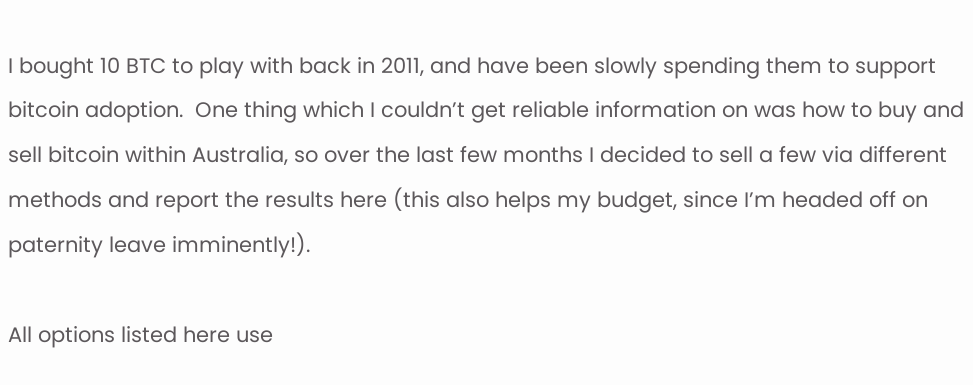I bought 10 BTC to play with back in 2011, and have been slowly spending them to support bitcoin adoption.  One thing which I couldn’t get reliable information on was how to buy and sell bitcoin within Australia, so over the last few months I decided to sell a few via different methods and report the results here (this also helps my budget, since I’m headed off on paternity leave imminently!).

All options listed here use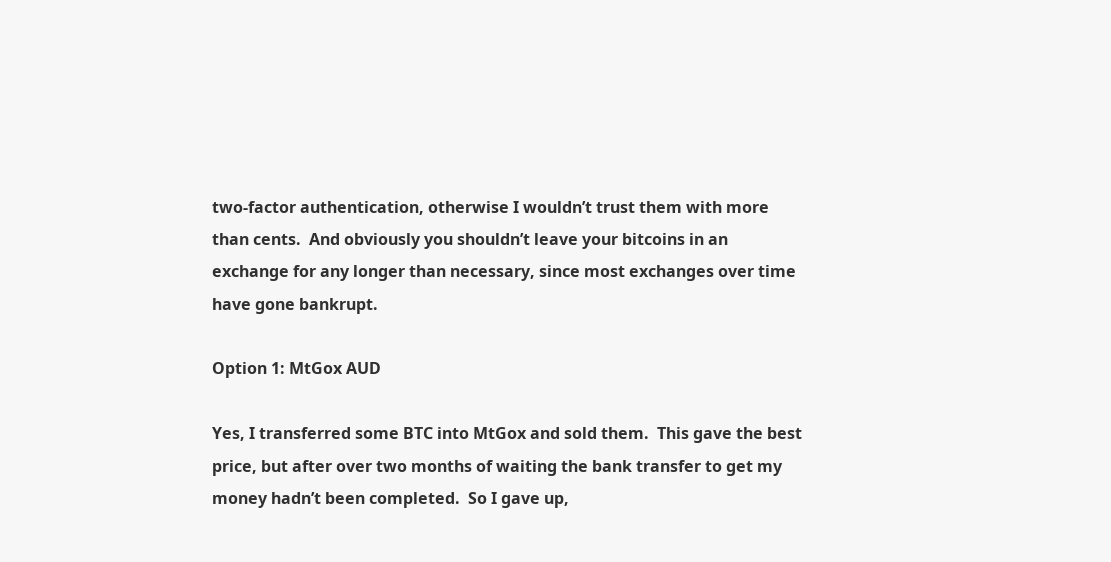two-factor authentication, otherwise I wouldn’t trust them with more than cents.  And obviously you shouldn’t leave your bitcoins in an exchange for any longer than necessary, since most exchanges over time have gone bankrupt.

Option 1: MtGox AUD

Yes, I transferred some BTC into MtGox and sold them.  This gave the best price, but after over two months of waiting the bank transfer to get my money hadn’t been completed.  So I gave up,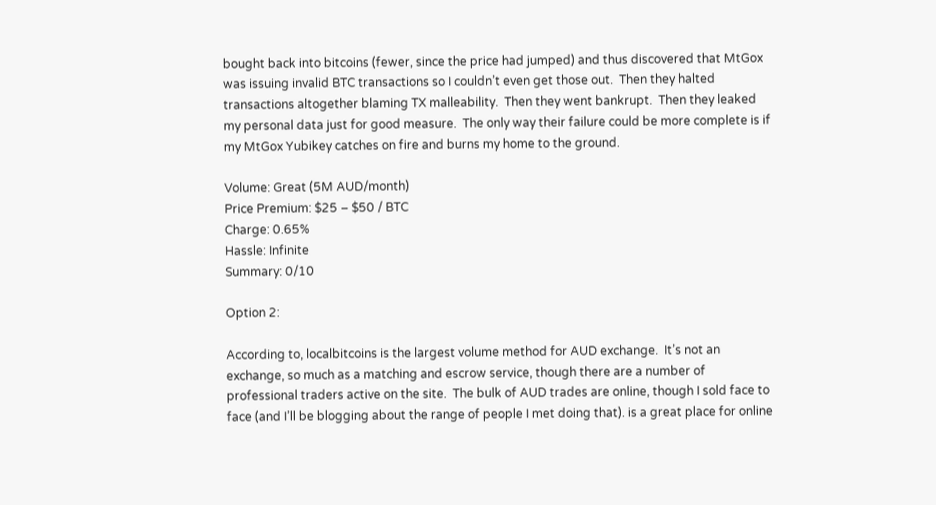bought back into bitcoins (fewer, since the price had jumped) and thus discovered that MtGox was issuing invalid BTC transactions so I couldn’t even get those out.  Then they halted transactions altogether blaming TX malleability.  Then they went bankrupt.  Then they leaked my personal data just for good measure.  The only way their failure could be more complete is if my MtGox Yubikey catches on fire and burns my home to the ground.

Volume: Great (5M AUD/month)
Price Premium: $25 – $50 / BTC
Charge: 0.65%
Hassle: Infinite
Summary: 0/10

Option 2:

According to, localbitcoins is the largest volume method for AUD exchange.  It’s not an exchange, so much as a matching and escrow service, though there are a number of professional traders active on the site.  The bulk of AUD trades are online, though I sold face to face (and I’ll be blogging about the range of people I met doing that). is a great place for online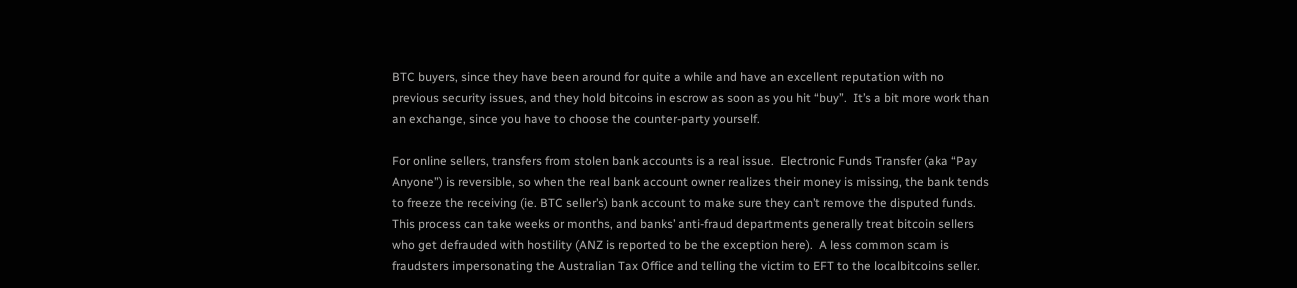BTC buyers, since they have been around for quite a while and have an excellent reputation with no previous security issues, and they hold bitcoins in escrow as soon as you hit “buy”.  It’s a bit more work than an exchange, since you have to choose the counter-party yourself.

For online sellers, transfers from stolen bank accounts is a real issue.  Electronic Funds Transfer (aka “Pay Anyone”) is reversible, so when the real bank account owner realizes their money is missing, the bank tends to freeze the receiving (ie. BTC seller’s) bank account to make sure they can’t remove the disputed funds.  This process can take weeks or months, and banks’ anti-fraud departments generally treat bitcoin sellers who get defrauded with hostility (ANZ is reported to be the exception here).  A less common scam is fraudsters impersonating the Australian Tax Office and telling the victim to EFT to the localbitcoins seller.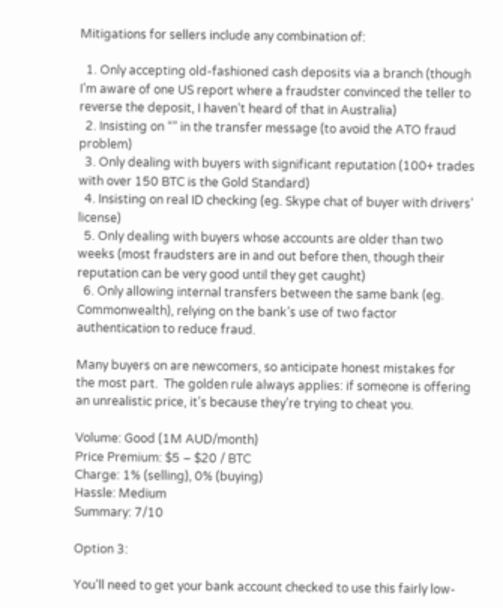Mitigations for sellers include any combination of:

  1. Only accepting old-fashioned cash deposits via a branch (though I’m aware of one US report where a fraudster convinced the teller to reverse the deposit, I haven’t heard of that in Australia)
  2. Insisting on “” in the transfer message (to avoid the ATO fraud problem)
  3. Only dealing with buyers with significant reputation (100+ trades with over 150 BTC is the Gold Standard)
  4. Insisting on real ID checking (eg. Skype chat of buyer with drivers’ license)
  5. Only dealing with buyers whose accounts are older than two weeks (most fraudsters are in and out before then, though their reputation can be very good until they get caught)
  6. Only allowing internal transfers between the same bank (eg. Commonwealth), relying on the bank’s use of two factor authentication to reduce fraud.

Many buyers on are newcomers, so anticipate honest mistakes for the most part.  The golden rule always applies: if someone is offering an unrealistic price, it’s because they’re trying to cheat you.

Volume: Good (1M AUD/month)
Price Premium: $5 – $20 / BTC
Charge: 1% (selling), 0% (buying)
Hassle: Medium
Summary: 7/10

Option 3:

You’ll need to get your bank account checked to use this fairly low-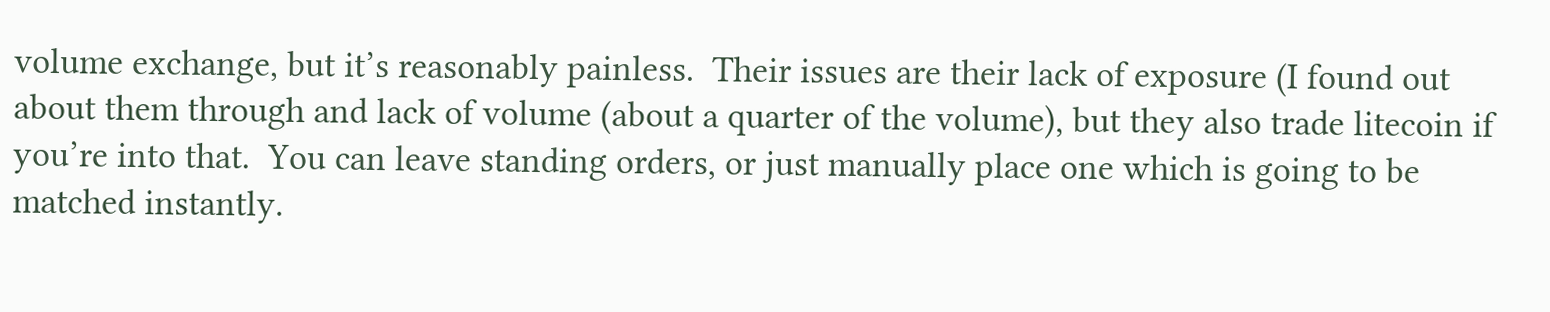volume exchange, but it’s reasonably painless.  Their issues are their lack of exposure (I found out about them through and lack of volume (about a quarter of the volume), but they also trade litecoin if you’re into that.  You can leave standing orders, or just manually place one which is going to be matched instantly.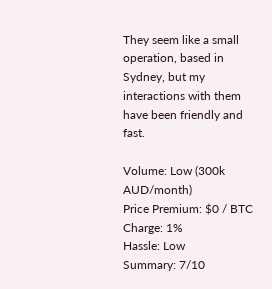They seem like a small operation, based in Sydney, but my interactions with them have been friendly and fast.

Volume: Low (300k AUD/month)
Price Premium: $0 / BTC
Charge: 1%
Hassle: Low
Summary: 7/10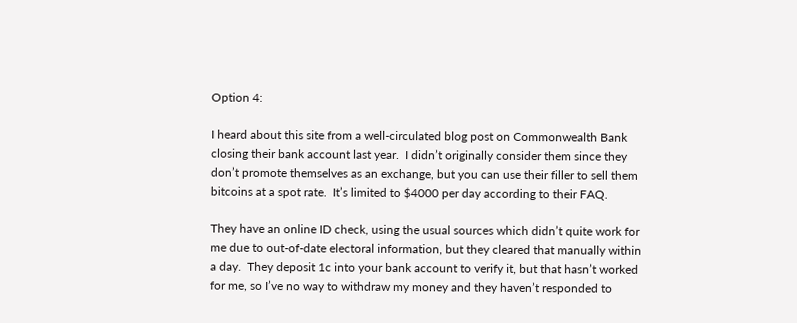Option 4:

I heard about this site from a well-circulated blog post on Commonwealth Bank closing their bank account last year.  I didn’t originally consider them since they don’t promote themselves as an exchange, but you can use their filler to sell them bitcoins at a spot rate.  It’s limited to $4000 per day according to their FAQ.

They have an online ID check, using the usual sources which didn’t quite work for me due to out-of-date electoral information, but they cleared that manually within a day.  They deposit 1c into your bank account to verify it, but that hasn’t worked for me, so I’ve no way to withdraw my money and they haven’t responded to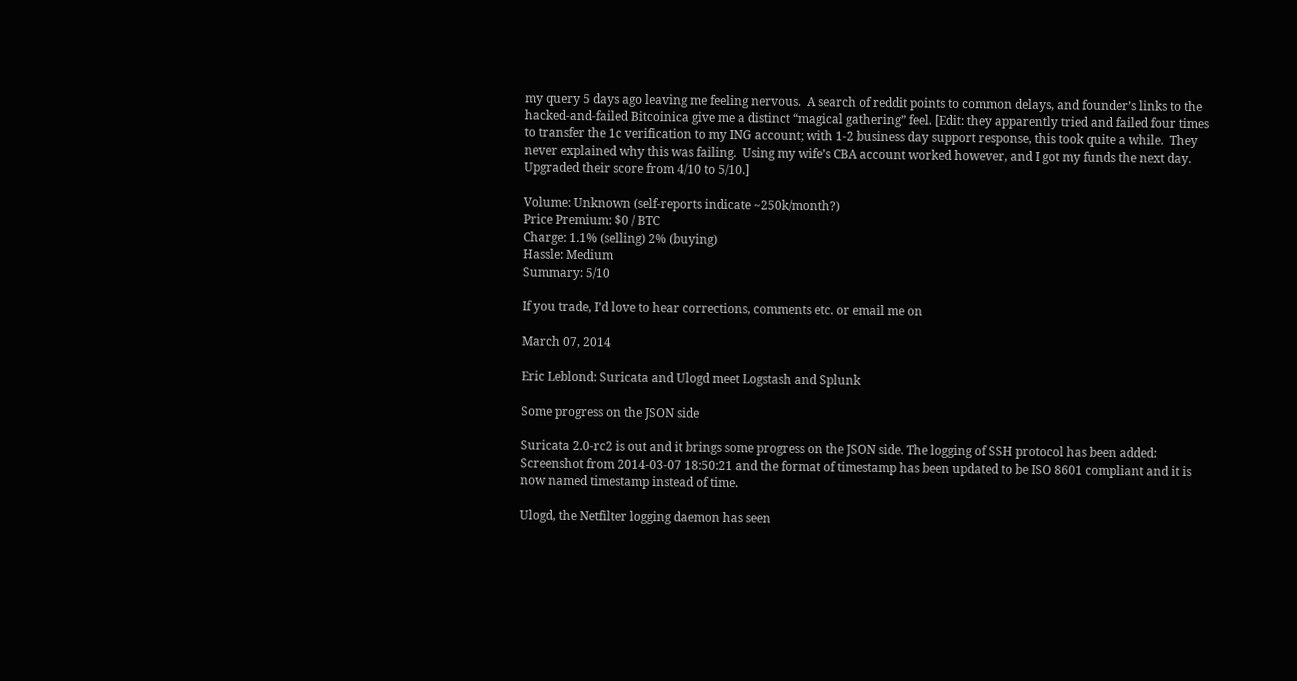my query 5 days ago leaving me feeling nervous.  A search of reddit points to common delays, and founder’s links to the hacked-and-failed Bitcoinica give me a distinct “magical gathering” feel. [Edit: they apparently tried and failed four times to transfer the 1c verification to my ING account; with 1-2 business day support response, this took quite a while.  They never explained why this was failing.  Using my wife’s CBA account worked however, and I got my funds the next day.  Upgraded their score from 4/10 to 5/10.]

Volume: Unknown (self-reports indicate ~250k/month?)
Price Premium: $0 / BTC
Charge: 1.1% (selling) 2% (buying)
Hassle: Medium
Summary: 5/10

If you trade, I’d love to hear corrections, comments etc. or email me on

March 07, 2014

Eric Leblond: Suricata and Ulogd meet Logstash and Splunk

Some progress on the JSON side

Suricata 2.0-rc2 is out and it brings some progress on the JSON side. The logging of SSH protocol has been added: Screenshot from 2014-03-07 18:50:21 and the format of timestamp has been updated to be ISO 8601 compliant and it is now named timestamp instead of time.

Ulogd, the Netfilter logging daemon has seen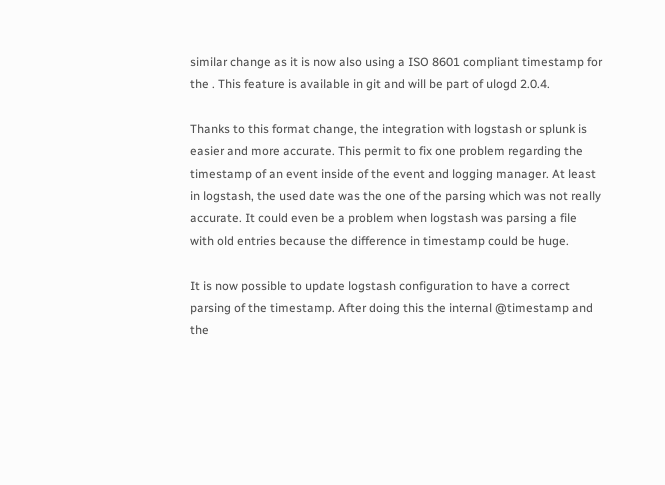similar change as it is now also using a ISO 8601 compliant timestamp for the . This feature is available in git and will be part of ulogd 2.0.4.

Thanks to this format change, the integration with logstash or splunk is easier and more accurate. This permit to fix one problem regarding the timestamp of an event inside of the event and logging manager. At least in logstash, the used date was the one of the parsing which was not really accurate. It could even be a problem when logstash was parsing a file with old entries because the difference in timestamp could be huge.

It is now possible to update logstash configuration to have a correct parsing of the timestamp. After doing this the internal @timestamp and the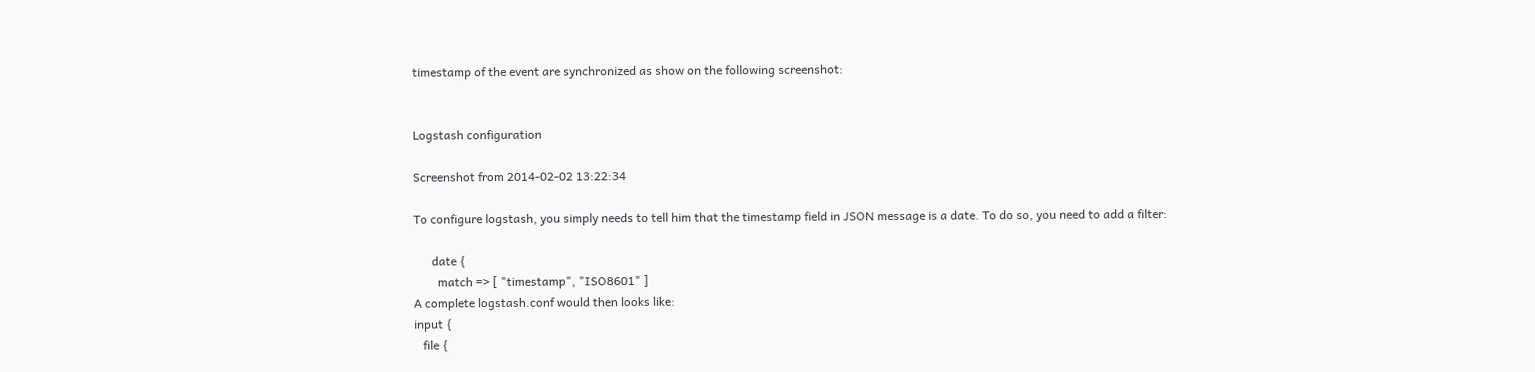timestamp of the event are synchronized as show on the following screenshot:


Logstash configuration

Screenshot from 2014-02-02 13:22:34

To configure logstash, you simply needs to tell him that the timestamp field in JSON message is a date. To do so, you need to add a filter:

      date {
        match => [ "timestamp", "ISO8601" ]
A complete logstash.conf would then looks like:
input {
   file {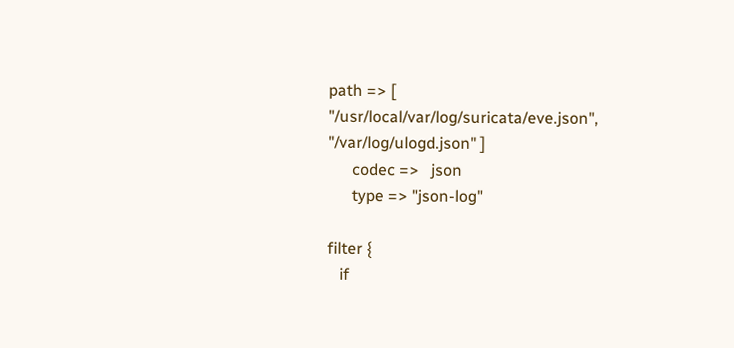path => [ "/usr/local/var/log/suricata/eve.json", "/var/log/ulogd.json" ]
      codec =>   json
      type => "json-log"

filter {
   if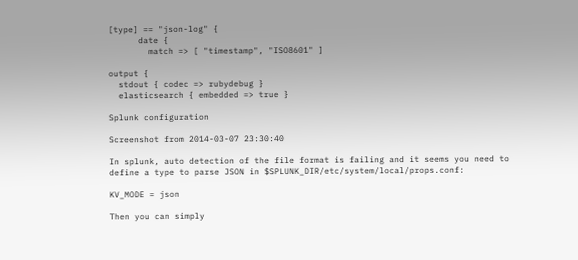[type] == "json-log" {
      date {
        match => [ "timestamp", "ISO8601" ]

output {
  stdout { codec => rubydebug }
  elasticsearch { embedded => true }

Splunk configuration

Screenshot from 2014-03-07 23:30:40

In splunk, auto detection of the file format is failing and it seems you need to define a type to parse JSON in $SPLUNK_DIR/etc/system/local/props.conf:

KV_MODE = json

Then you can simply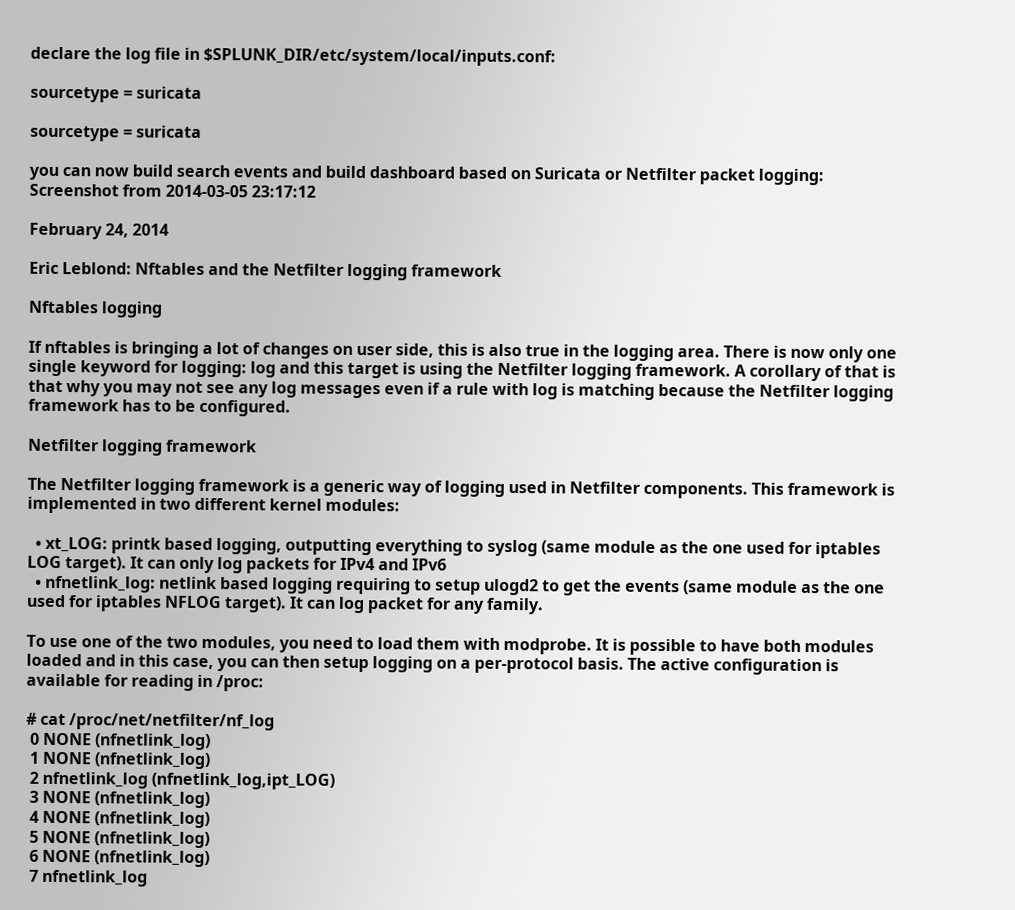declare the log file in $SPLUNK_DIR/etc/system/local/inputs.conf:

sourcetype = suricata

sourcetype = suricata

you can now build search events and build dashboard based on Suricata or Netfilter packet logging: Screenshot from 2014-03-05 23:17:12

February 24, 2014

Eric Leblond: Nftables and the Netfilter logging framework

Nftables logging

If nftables is bringing a lot of changes on user side, this is also true in the logging area. There is now only one single keyword for logging: log and this target is using the Netfilter logging framework. A corollary of that is that why you may not see any log messages even if a rule with log is matching because the Netfilter logging framework has to be configured.

Netfilter logging framework

The Netfilter logging framework is a generic way of logging used in Netfilter components. This framework is implemented in two different kernel modules:

  • xt_LOG: printk based logging, outputting everything to syslog (same module as the one used for iptables LOG target). It can only log packets for IPv4 and IPv6
  • nfnetlink_log: netlink based logging requiring to setup ulogd2 to get the events (same module as the one used for iptables NFLOG target). It can log packet for any family.

To use one of the two modules, you need to load them with modprobe. It is possible to have both modules loaded and in this case, you can then setup logging on a per-protocol basis. The active configuration is available for reading in /proc:

# cat /proc/net/netfilter/nf_log
 0 NONE (nfnetlink_log)
 1 NONE (nfnetlink_log)
 2 nfnetlink_log (nfnetlink_log,ipt_LOG)
 3 NONE (nfnetlink_log)
 4 NONE (nfnetlink_log)
 5 NONE (nfnetlink_log)
 6 NONE (nfnetlink_log)
 7 nfnetlink_log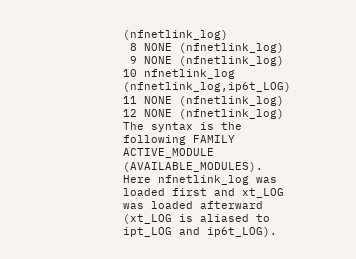(nfnetlink_log)
 8 NONE (nfnetlink_log)
 9 NONE (nfnetlink_log)
10 nfnetlink_log (nfnetlink_log,ip6t_LOG)
11 NONE (nfnetlink_log)
12 NONE (nfnetlink_log)
The syntax is the following FAMILY ACTIVE_MODULE (AVAILABLE_MODULES). Here nfnetlink_log was loaded first and xt_LOG was loaded afterward (xt_LOG is aliased to ipt_LOG and ip6t_LOG).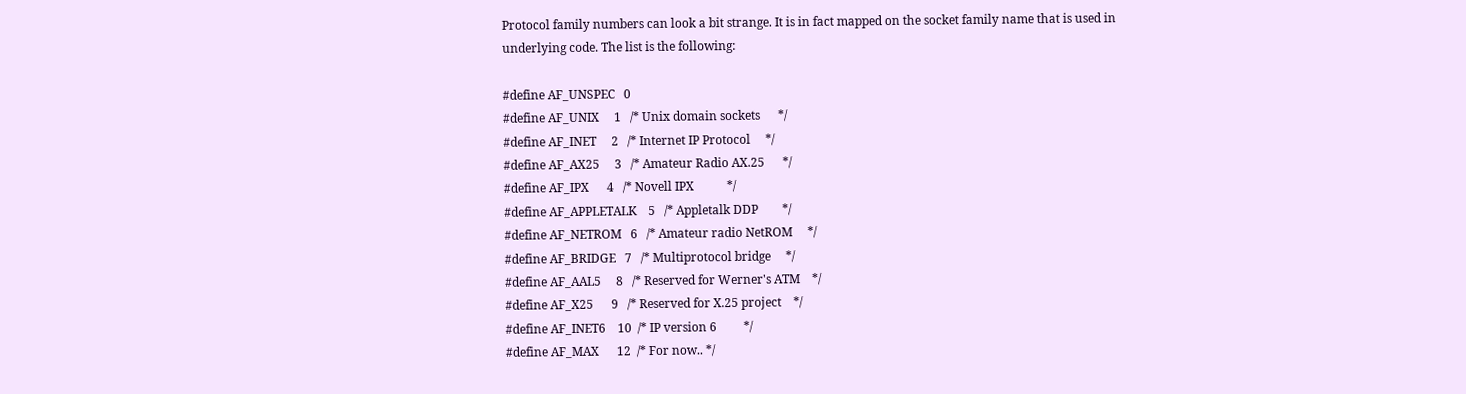Protocol family numbers can look a bit strange. It is in fact mapped on the socket family name that is used in underlying code. The list is the following:

#define AF_UNSPEC   0
#define AF_UNIX     1   /* Unix domain sockets      */
#define AF_INET     2   /* Internet IP Protocol     */
#define AF_AX25     3   /* Amateur Radio AX.25      */
#define AF_IPX      4   /* Novell IPX           */
#define AF_APPLETALK    5   /* Appletalk DDP        */
#define AF_NETROM   6   /* Amateur radio NetROM     */
#define AF_BRIDGE   7   /* Multiprotocol bridge     */
#define AF_AAL5     8   /* Reserved for Werner's ATM    */
#define AF_X25      9   /* Reserved for X.25 project    */
#define AF_INET6    10  /* IP version 6         */
#define AF_MAX      12  /* For now.. */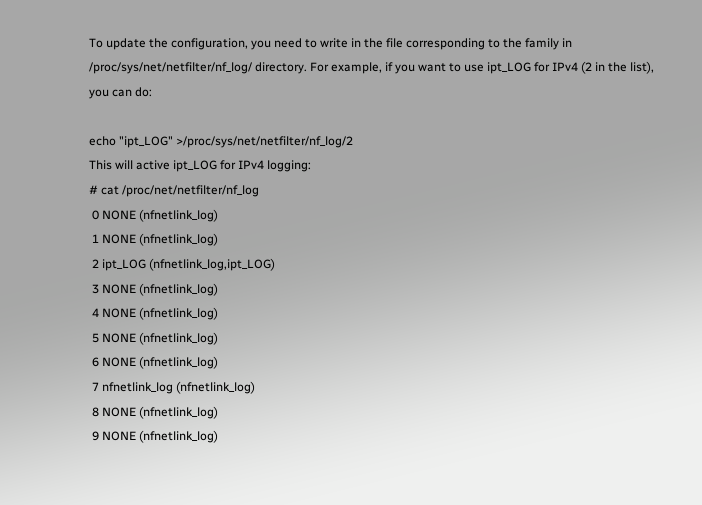To update the configuration, you need to write in the file corresponding to the family in /proc/sys/net/netfilter/nf_log/ directory. For example, if you want to use ipt_LOG for IPv4 (2 in the list), you can do:

echo "ipt_LOG" >/proc/sys/net/netfilter/nf_log/2
This will active ipt_LOG for IPv4 logging:
# cat /proc/net/netfilter/nf_log
 0 NONE (nfnetlink_log)
 1 NONE (nfnetlink_log)
 2 ipt_LOG (nfnetlink_log,ipt_LOG)
 3 NONE (nfnetlink_log)
 4 NONE (nfnetlink_log)
 5 NONE (nfnetlink_log)
 6 NONE (nfnetlink_log)
 7 nfnetlink_log (nfnetlink_log)
 8 NONE (nfnetlink_log)
 9 NONE (nfnetlink_log)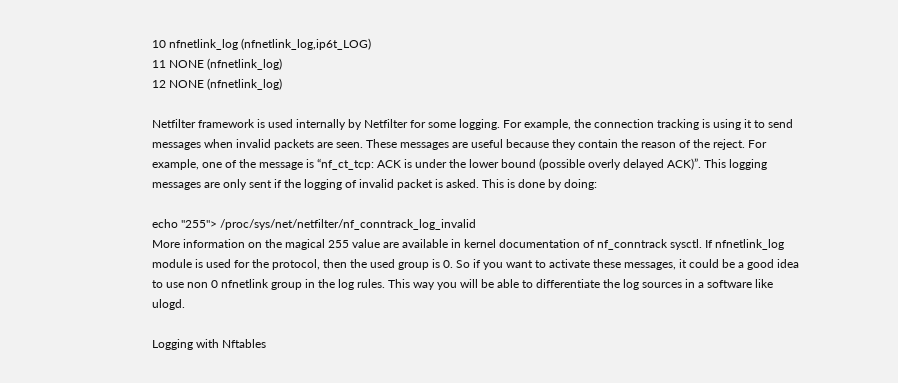10 nfnetlink_log (nfnetlink_log,ip6t_LOG)
11 NONE (nfnetlink_log)
12 NONE (nfnetlink_log)

Netfilter framework is used internally by Netfilter for some logging. For example, the connection tracking is using it to send messages when invalid packets are seen. These messages are useful because they contain the reason of the reject. For example, one of the message is “nf_ct_tcp: ACK is under the lower bound (possible overly delayed ACK)”. This logging messages are only sent if the logging of invalid packet is asked. This is done by doing:

echo "255"> /proc/sys/net/netfilter/nf_conntrack_log_invalid
More information on the magical 255 value are available in kernel documentation of nf_conntrack sysctl. If nfnetlink_log module is used for the protocol, then the used group is 0. So if you want to activate these messages, it could be a good idea to use non 0 nfnetlink group in the log rules. This way you will be able to differentiate the log sources in a software like ulogd.

Logging with Nftables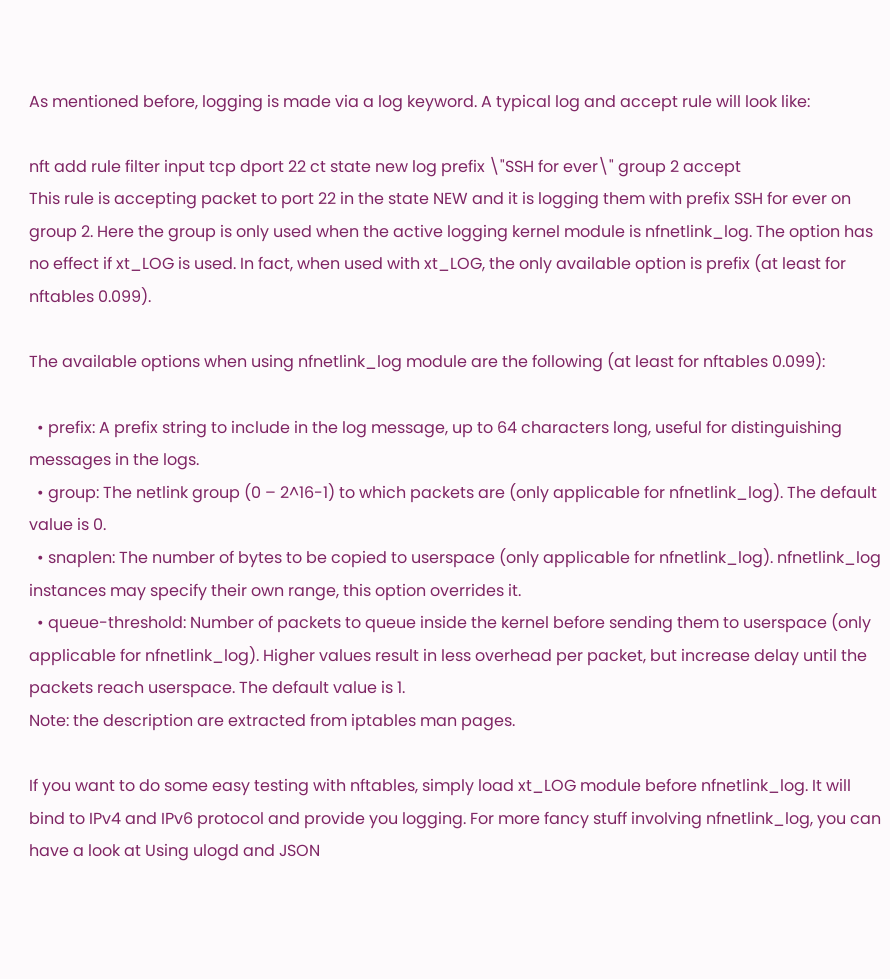As mentioned before, logging is made via a log keyword. A typical log and accept rule will look like:

nft add rule filter input tcp dport 22 ct state new log prefix \"SSH for ever\" group 2 accept
This rule is accepting packet to port 22 in the state NEW and it is logging them with prefix SSH for ever on group 2. Here the group is only used when the active logging kernel module is nfnetlink_log. The option has no effect if xt_LOG is used. In fact, when used with xt_LOG, the only available option is prefix (at least for nftables 0.099).

The available options when using nfnetlink_log module are the following (at least for nftables 0.099):

  • prefix: A prefix string to include in the log message, up to 64 characters long, useful for distinguishing messages in the logs.
  • group: The netlink group (0 – 2^16-1) to which packets are (only applicable for nfnetlink_log). The default value is 0.
  • snaplen: The number of bytes to be copied to userspace (only applicable for nfnetlink_log). nfnetlink_log instances may specify their own range, this option overrides it.
  • queue-threshold: Number of packets to queue inside the kernel before sending them to userspace (only applicable for nfnetlink_log). Higher values result in less overhead per packet, but increase delay until the packets reach userspace. The default value is 1.
Note: the description are extracted from iptables man pages.

If you want to do some easy testing with nftables, simply load xt_LOG module before nfnetlink_log. It will bind to IPv4 and IPv6 protocol and provide you logging. For more fancy stuff involving nfnetlink_log, you can have a look at Using ulogd and JSON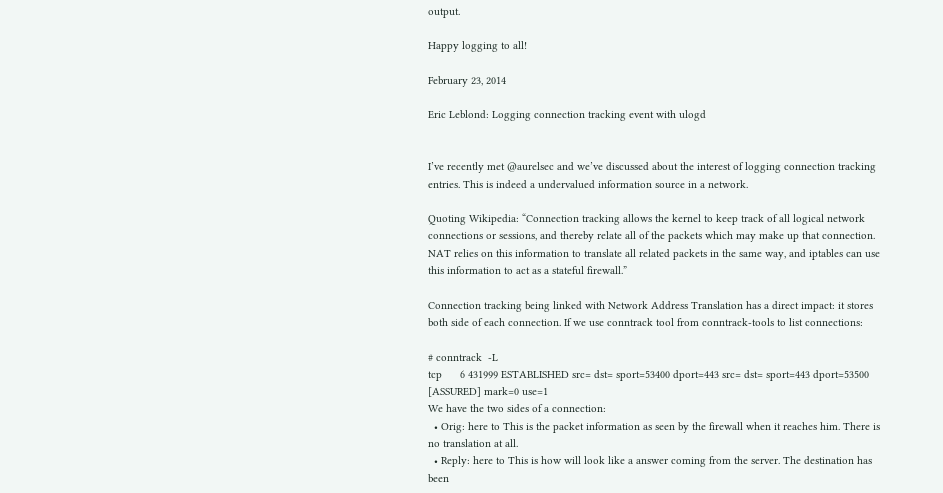output.

Happy logging to all!

February 23, 2014

Eric Leblond: Logging connection tracking event with ulogd


I’ve recently met @aurelsec and we’ve discussed about the interest of logging connection tracking entries. This is indeed a undervalued information source in a network.

Quoting Wikipedia: “Connection tracking allows the kernel to keep track of all logical network connections or sessions, and thereby relate all of the packets which may make up that connection. NAT relies on this information to translate all related packets in the same way, and iptables can use this information to act as a stateful firewall.”

Connection tracking being linked with Network Address Translation has a direct impact: it stores both side of each connection. If we use conntrack tool from conntrack-tools to list connections:

# conntrack  -L
tcp      6 431999 ESTABLISHED src= dst= sport=53400 dport=443 src= dst= sport=443 dport=53500 [ASSURED] mark=0 use=1
We have the two sides of a connection:
  • Orig: here to This is the packet information as seen by the firewall when it reaches him. There is no translation at all.
  • Reply: here to This is how will look like a answer coming from the server. The destination has been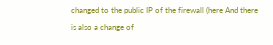changed to the public IP of the firewall (here And there is also a change of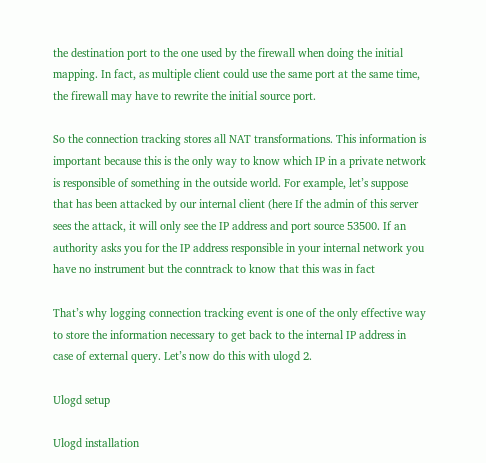the destination port to the one used by the firewall when doing the initial mapping. In fact, as multiple client could use the same port at the same time, the firewall may have to rewrite the initial source port.

So the connection tracking stores all NAT transformations. This information is important because this is the only way to know which IP in a private network is responsible of something in the outside world. For example, let’s suppose that has been attacked by our internal client (here If the admin of this server sees the attack, it will only see the IP address and port source 53500. If an authority asks you for the IP address responsible in your internal network you have no instrument but the conntrack to know that this was in fact

That’s why logging connection tracking event is one of the only effective way to store the information necessary to get back to the internal IP address in case of external query. Let’s now do this with ulogd 2.

Ulogd setup

Ulogd installation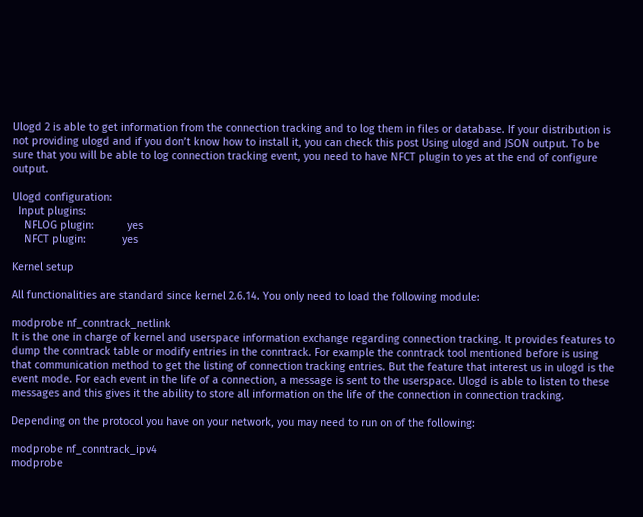Ulogd 2 is able to get information from the connection tracking and to log them in files or database. If your distribution is not providing ulogd and if you don’t know how to install it, you can check this post Using ulogd and JSON output. To be sure that you will be able to log connection tracking event, you need to have NFCT plugin to yes at the end of configure output.

Ulogd configuration:
  Input plugins:
    NFLOG plugin:           yes
    NFCT plugin:            yes

Kernel setup

All functionalities are standard since kernel 2.6.14. You only need to load the following module:

modprobe nf_conntrack_netlink
It is the one in charge of kernel and userspace information exchange regarding connection tracking. It provides features to dump the conntrack table or modify entries in the conntrack. For example the conntrack tool mentioned before is using that communication method to get the listing of connection tracking entries. But the feature that interest us in ulogd is the event mode. For each event in the life of a connection, a message is sent to the userspace. Ulogd is able to listen to these messages and this gives it the ability to store all information on the life of the connection in connection tracking.

Depending on the protocol you have on your network, you may need to run on of the following:

modprobe nf_conntrack_ipv4
modprobe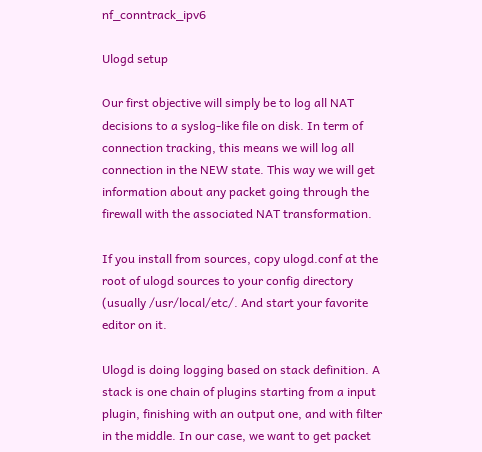nf_conntrack_ipv6

Ulogd setup

Our first objective will simply be to log all NAT decisions to a syslog-like file on disk. In term of connection tracking, this means we will log all connection in the NEW state. This way we will get information about any packet going through the firewall with the associated NAT transformation.

If you install from sources, copy ulogd.conf at the root of ulogd sources to your config directory (usually /usr/local/etc/. And start your favorite editor on it.

Ulogd is doing logging based on stack definition. A stack is one chain of plugins starting from a input plugin, finishing with an output one, and with filter in the middle. In our case, we want to get packet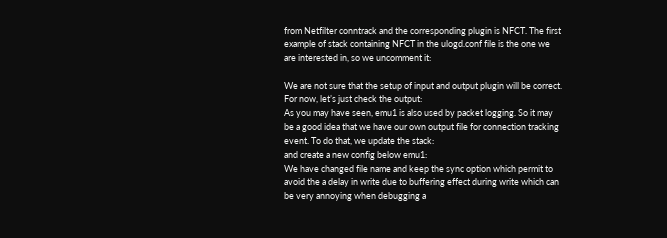from Netfilter conntrack and the corresponding plugin is NFCT. The first example of stack containing NFCT in the ulogd.conf file is the one we are interested in, so we uncomment it:

We are not sure that the setup of input and output plugin will be correct. For now, let’s just check the output:
As you may have seen, emu1 is also used by packet logging. So it may be a good idea that we have our own output file for connection tracking event. To do that, we update the stack:
and create a new config below emu1:
We have changed file name and keep the sync option which permit to avoid the a delay in write due to buffering effect during write which can be very annoying when debugging a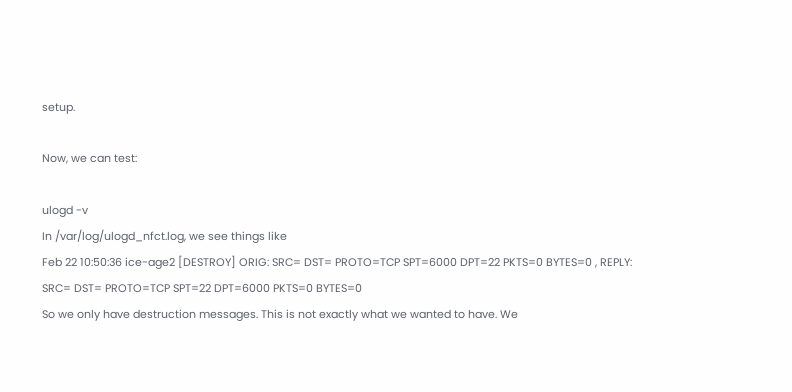setup.

Now, we can test:

ulogd -v
In /var/log/ulogd_nfct.log, we see things like
Feb 22 10:50:36 ice-age2 [DESTROY] ORIG: SRC= DST= PROTO=TCP SPT=6000 DPT=22 PKTS=0 BYTES=0 , REPLY: SRC= DST= PROTO=TCP SPT=22 DPT=6000 PKTS=0 BYTES=0
So we only have destruction messages. This is not exactly what we wanted to have. We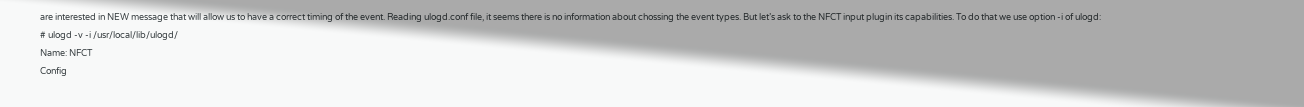are interested in NEW message that will allow us to have a correct timing of the event. Reading ulogd.conf file, it seems there is no information about chossing the event types. But let’s ask to the NFCT input plugin its capabilities. To do that we use option -i of ulogd:
# ulogd -v -i /usr/local/lib/ulogd/
Name: NFCT
Config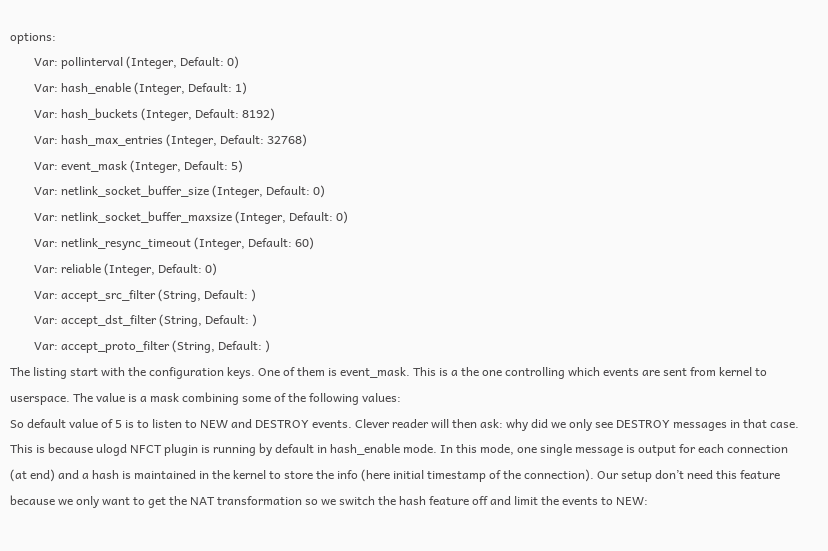options:
        Var: pollinterval (Integer, Default: 0)
        Var: hash_enable (Integer, Default: 1)
        Var: hash_buckets (Integer, Default: 8192)
        Var: hash_max_entries (Integer, Default: 32768)
        Var: event_mask (Integer, Default: 5)
        Var: netlink_socket_buffer_size (Integer, Default: 0)
        Var: netlink_socket_buffer_maxsize (Integer, Default: 0)
        Var: netlink_resync_timeout (Integer, Default: 60)
        Var: reliable (Integer, Default: 0)
        Var: accept_src_filter (String, Default: )
        Var: accept_dst_filter (String, Default: )
        Var: accept_proto_filter (String, Default: )
The listing start with the configuration keys. One of them is event_mask. This is a the one controlling which events are sent from kernel to userspace. The value is a mask combining some of the following values:
So default value of 5 is to listen to NEW and DESTROY events. Clever reader will then ask: why did we only see DESTROY messages in that case. This is because ulogd NFCT plugin is running by default in hash_enable mode. In this mode, one single message is output for each connection (at end) and a hash is maintained in the kernel to store the info (here initial timestamp of the connection). Our setup don’t need this feature because we only want to get the NAT transformation so we switch the hash feature off and limit the events to NEW: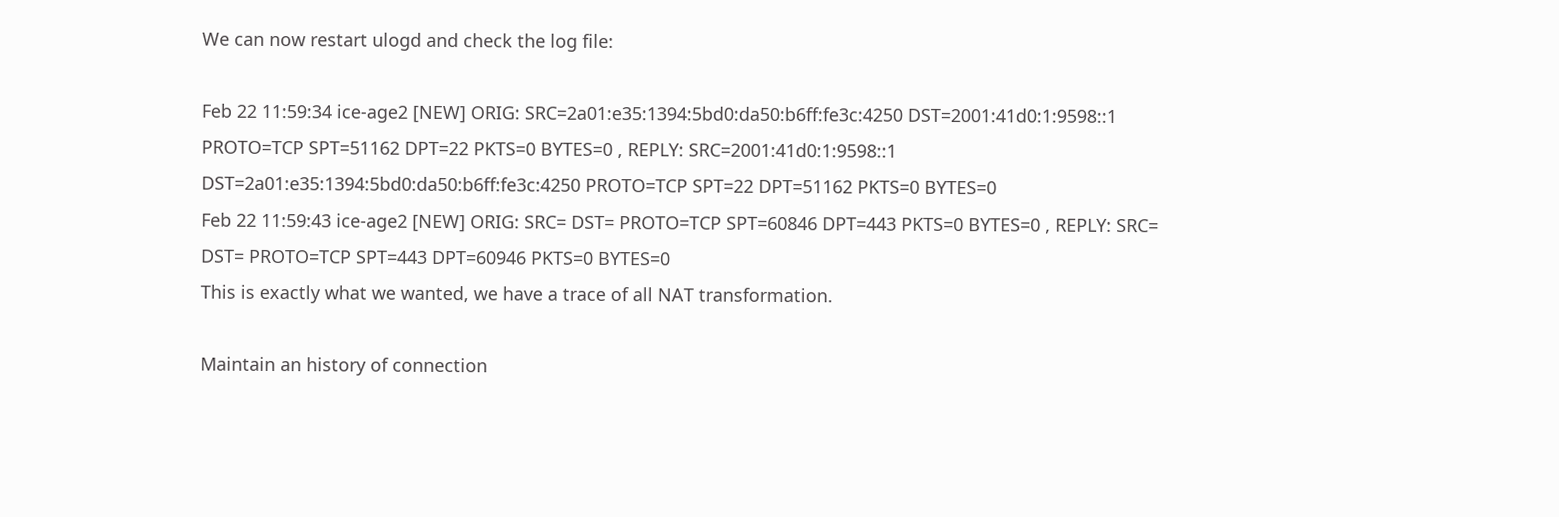We can now restart ulogd and check the log file:

Feb 22 11:59:34 ice-age2 [NEW] ORIG: SRC=2a01:e35:1394:5bd0:da50:b6ff:fe3c:4250 DST=2001:41d0:1:9598::1 PROTO=TCP SPT=51162 DPT=22 PKTS=0 BYTES=0 , REPLY: SRC=2001:41d0:1:9598::1 DST=2a01:e35:1394:5bd0:da50:b6ff:fe3c:4250 PROTO=TCP SPT=22 DPT=51162 PKTS=0 BYTES=0
Feb 22 11:59:43 ice-age2 [NEW] ORIG: SRC= DST= PROTO=TCP SPT=60846 DPT=443 PKTS=0 BYTES=0 , REPLY: SRC= DST= PROTO=TCP SPT=443 DPT=60946 PKTS=0 BYTES=0
This is exactly what we wanted, we have a trace of all NAT transformation.

Maintain an history of connection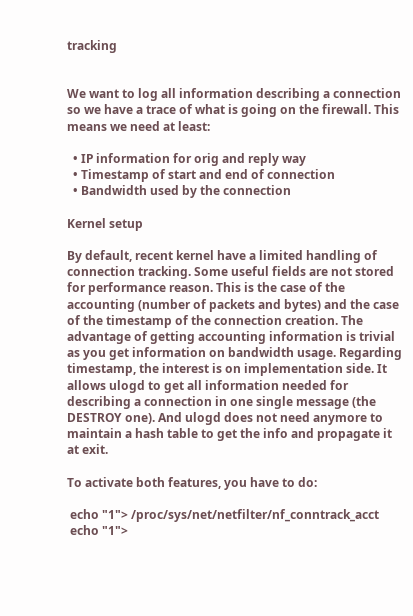tracking


We want to log all information describing a connection so we have a trace of what is going on the firewall. This means we need at least:

  • IP information for orig and reply way
  • Timestamp of start and end of connection
  • Bandwidth used by the connection

Kernel setup

By default, recent kernel have a limited handling of connection tracking. Some useful fields are not stored for performance reason. This is the case of the accounting (number of packets and bytes) and the case of the timestamp of the connection creation. The advantage of getting accounting information is trivial as you get information on bandwidth usage. Regarding timestamp, the interest is on implementation side. It allows ulogd to get all information needed for describing a connection in one single message (the DESTROY one). And ulogd does not need anymore to maintain a hash table to get the info and propagate it at exit.

To activate both features, you have to do:

 echo "1"> /proc/sys/net/netfilter/nf_conntrack_acct
 echo "1">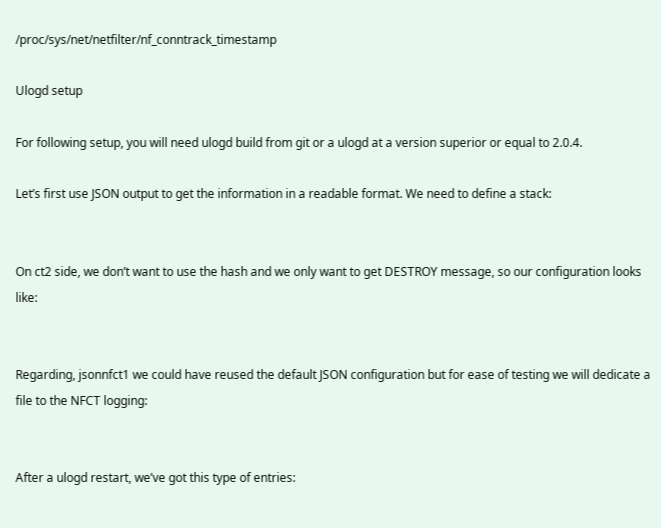/proc/sys/net/netfilter/nf_conntrack_timestamp

Ulogd setup

For following setup, you will need ulogd build from git or a ulogd at a version superior or equal to 2.0.4.

Let’s first use JSON output to get the information in a readable format. We need to define a stack:


On ct2 side, we don’t want to use the hash and we only want to get DESTROY message, so our configuration looks like:


Regarding, jsonnfct1 we could have reused the default JSON configuration but for ease of testing we will dedicate a file to the NFCT logging:


After a ulogd restart, we’ve got this type of entries: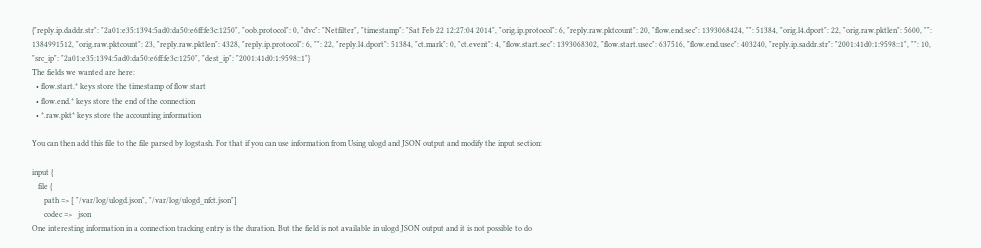{"reply.ip.daddr.str": "2a01:e35:1394:5ad0:da50:e6ff:fe3c:1250", "oob.protocol": 0, "dvc": "Netfilter", "timestamp": "Sat Feb 22 12:27:04 2014", "orig.ip.protocol": 6, "reply.raw.pktcount": 20, "flow.end.sec": 1393068424, "": 51384, "orig.l4.dport": 22, "orig.raw.pktlen": 5600, "": 1384991512, "orig.raw.pktcount": 23, "reply.raw.pktlen": 4328, "reply.ip.protocol": 6, "": 22, "reply.l4.dport": 51384, "ct.mark": 0, "ct.event": 4, "flow.start.sec": 1393068302, "flow.start.usec": 637516, "flow.end.usec": 403240, "reply.ip.saddr.str": "2001:41d0:1:9598::1", "": 10, "src_ip": "2a01:e35:1394:5ad0:da50:e6ff:fe3c:1250", "dest_ip": "2001:41d0:1:9598::1"}
The fields we wanted are here:
  • flow.start.* keys store the timestamp of flow start
  • flow.end.* keys store the end of the connection
  • *.raw.pkt* keys store the accounting information

You can then add this file to the file parsed by logstash. For that if you can use information from Using ulogd and JSON output and modify the input section:

input {
   file {
      path => [ "/var/log/ulogd.json", "/var/log/ulogd_nfct.json"]
      codec =>   json
One interesting information in a connection tracking entry is the duration. But the field is not available in ulogd JSON output and it is not possible to do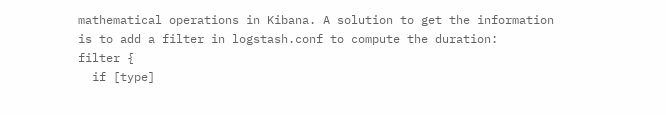mathematical operations in Kibana. A solution to get the information is to add a filter in logstash.conf to compute the duration:
filter {
  if [type]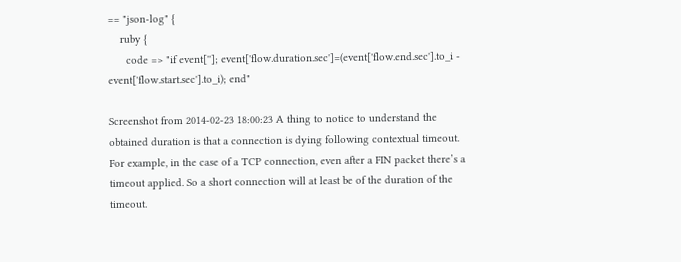== "json-log" {
    ruby {
      code => "if event['']; event['flow.duration.sec']=(event['flow.end.sec'].to_i - event['flow.start.sec'].to_i); end"

Screenshot from 2014-02-23 18:00:23 A thing to notice to understand the obtained duration is that a connection is dying following contextual timeout. For example, in the case of a TCP connection, even after a FIN packet there’s a timeout applied. So a short connection will at least be of the duration of the timeout.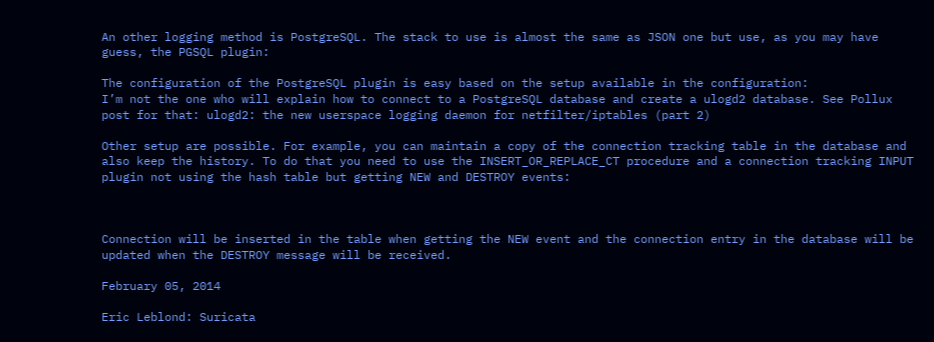An other logging method is PostgreSQL. The stack to use is almost the same as JSON one but use, as you may have guess, the PGSQL plugin:

The configuration of the PostgreSQL plugin is easy based on the setup available in the configuration:
I’m not the one who will explain how to connect to a PostgreSQL database and create a ulogd2 database. See Pollux post for that: ulogd2: the new userspace logging daemon for netfilter/iptables (part 2)

Other setup are possible. For example, you can maintain a copy of the connection tracking table in the database and also keep the history. To do that you need to use the INSERT_OR_REPLACE_CT procedure and a connection tracking INPUT plugin not using the hash table but getting NEW and DESTROY events:



Connection will be inserted in the table when getting the NEW event and the connection entry in the database will be updated when the DESTROY message will be received.

February 05, 2014

Eric Leblond: Suricata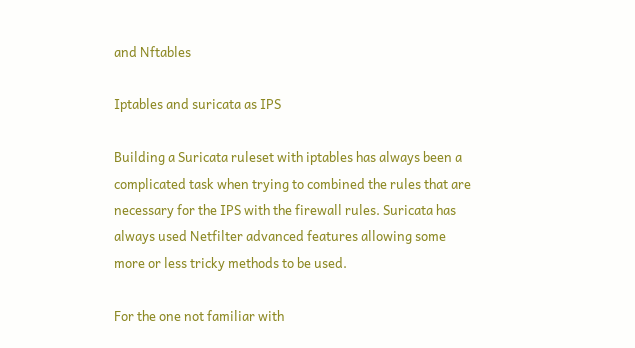and Nftables

Iptables and suricata as IPS

Building a Suricata ruleset with iptables has always been a complicated task when trying to combined the rules that are necessary for the IPS with the firewall rules. Suricata has always used Netfilter advanced features allowing some more or less tricky methods to be used.

For the one not familiar with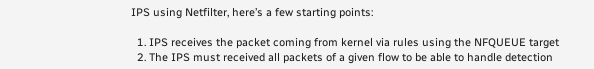IPS using Netfilter, here’s a few starting points:

  1. IPS receives the packet coming from kernel via rules using the NFQUEUE target
  2. The IPS must received all packets of a given flow to be able to handle detection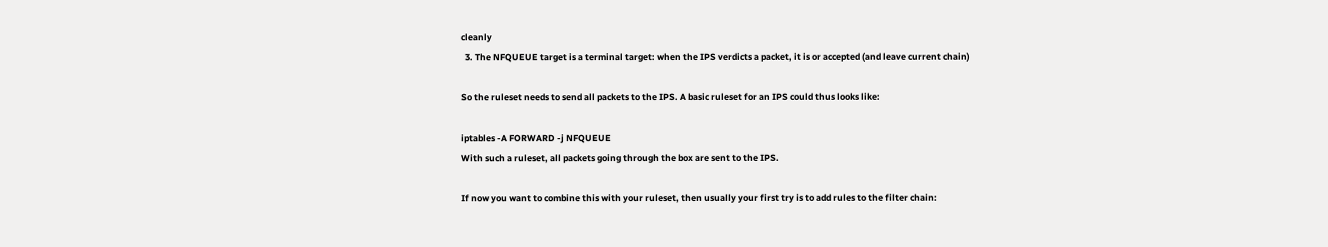cleanly
  3. The NFQUEUE target is a terminal target: when the IPS verdicts a packet, it is or accepted (and leave current chain)

So the ruleset needs to send all packets to the IPS. A basic ruleset for an IPS could thus looks like:

iptables -A FORWARD -j NFQUEUE
With such a ruleset, all packets going through the box are sent to the IPS.

If now you want to combine this with your ruleset, then usually your first try is to add rules to the filter chain: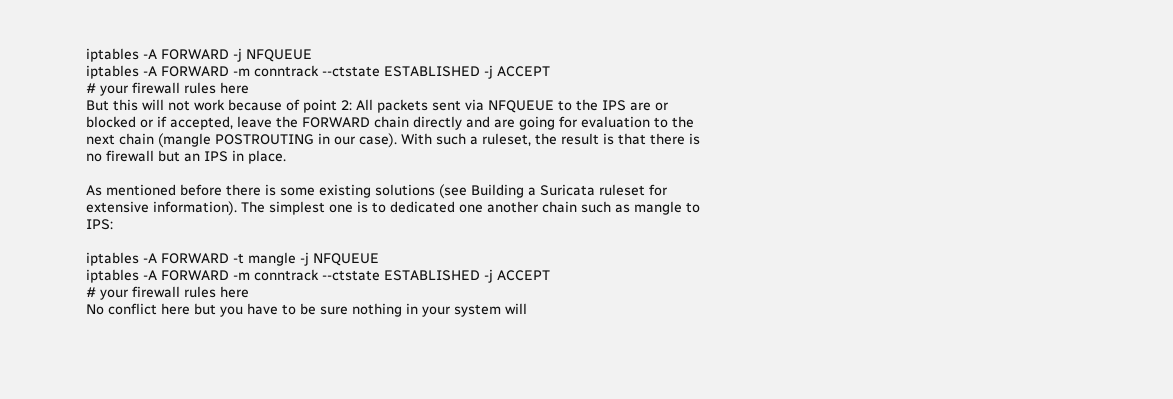iptables -A FORWARD -j NFQUEUE
iptables -A FORWARD -m conntrack --ctstate ESTABLISHED -j ACCEPT
# your firewall rules here
But this will not work because of point 2: All packets sent via NFQUEUE to the IPS are or blocked or if accepted, leave the FORWARD chain directly and are going for evaluation to the next chain (mangle POSTROUTING in our case). With such a ruleset, the result is that there is no firewall but an IPS in place.

As mentioned before there is some existing solutions (see Building a Suricata ruleset for extensive information). The simplest one is to dedicated one another chain such as mangle to IPS:

iptables -A FORWARD -t mangle -j NFQUEUE
iptables -A FORWARD -m conntrack --ctstate ESTABLISHED -j ACCEPT
# your firewall rules here
No conflict here but you have to be sure nothing in your system will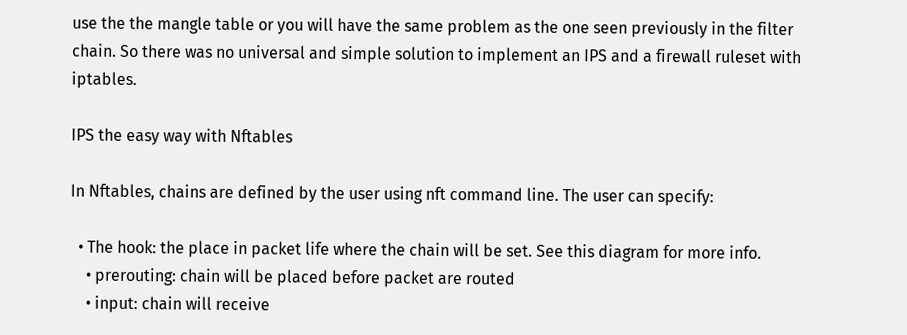use the the mangle table or you will have the same problem as the one seen previously in the filter chain. So there was no universal and simple solution to implement an IPS and a firewall ruleset with iptables.

IPS the easy way with Nftables

In Nftables, chains are defined by the user using nft command line. The user can specify:

  • The hook: the place in packet life where the chain will be set. See this diagram for more info.
    • prerouting: chain will be placed before packet are routed
    • input: chain will receive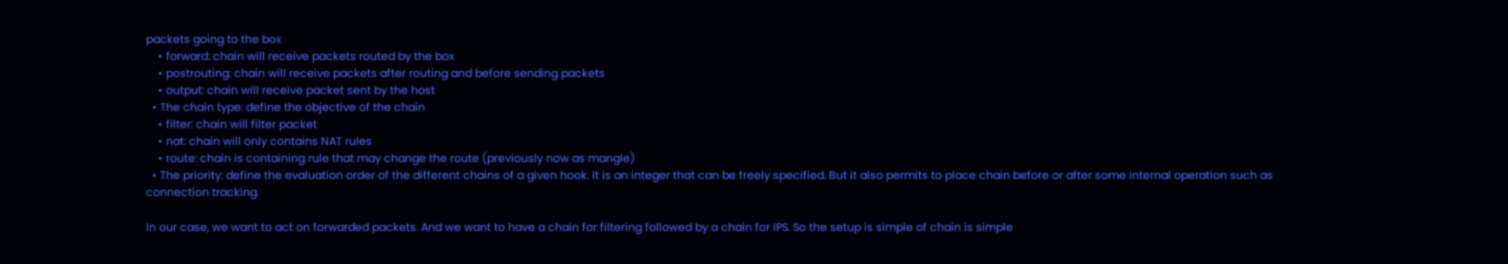packets going to the box
    • forward: chain will receive packets routed by the box
    • postrouting: chain will receive packets after routing and before sending packets
    • output: chain will receive packet sent by the host
  • The chain type: define the objective of the chain
    • filter: chain will filter packet
    • nat: chain will only contains NAT rules
    • route: chain is containing rule that may change the route (previously now as mangle)
  • The priority: define the evaluation order of the different chains of a given hook. It is an integer that can be freely specified. But it also permits to place chain before or after some internal operation such as connection tracking.

In our case, we want to act on forwarded packets. And we want to have a chain for filtering followed by a chain for IPS. So the setup is simple of chain is simple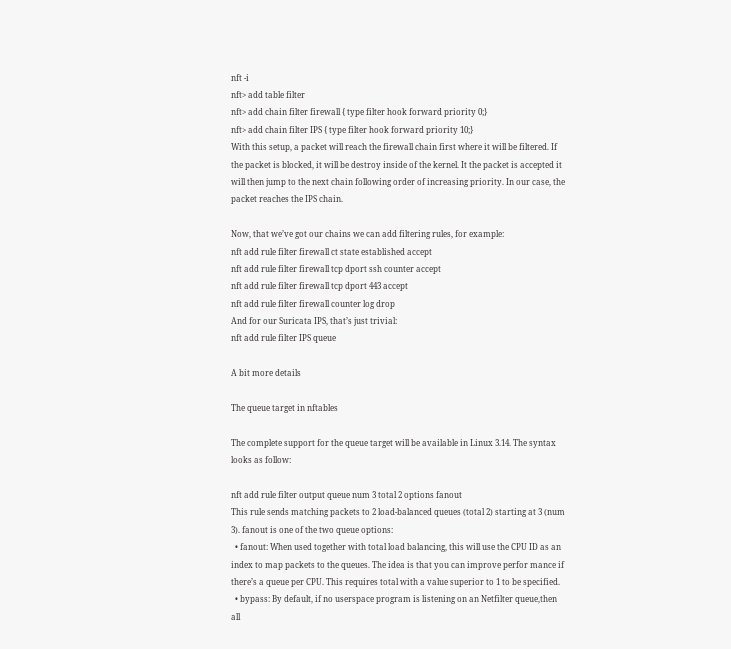nft -i
nft> add table filter
nft> add chain filter firewall { type filter hook forward priority 0;}
nft> add chain filter IPS { type filter hook forward priority 10;}
With this setup, a packet will reach the firewall chain first where it will be filtered. If the packet is blocked, it will be destroy inside of the kernel. It the packet is accepted it will then jump to the next chain following order of increasing priority. In our case, the packet reaches the IPS chain.

Now, that we’ve got our chains we can add filtering rules, for example:
nft add rule filter firewall ct state established accept
nft add rule filter firewall tcp dport ssh counter accept
nft add rule filter firewall tcp dport 443 accept
nft add rule filter firewall counter log drop
And for our Suricata IPS, that’s just trivial:
nft add rule filter IPS queue

A bit more details

The queue target in nftables

The complete support for the queue target will be available in Linux 3.14. The syntax looks as follow:

nft add rule filter output queue num 3 total 2 options fanout
This rule sends matching packets to 2 load-balanced queues (total 2) starting at 3 (num 3). fanout is one of the two queue options:
  • fanout: When used together with total load balancing, this will use the CPU ID as an index to map packets to the queues. The idea is that you can improve perfor mance if there’s a queue per CPU. This requires total with a value superior to 1 to be specified.
  • bypass: By default, if no userspace program is listening on an Netfilter queue,then all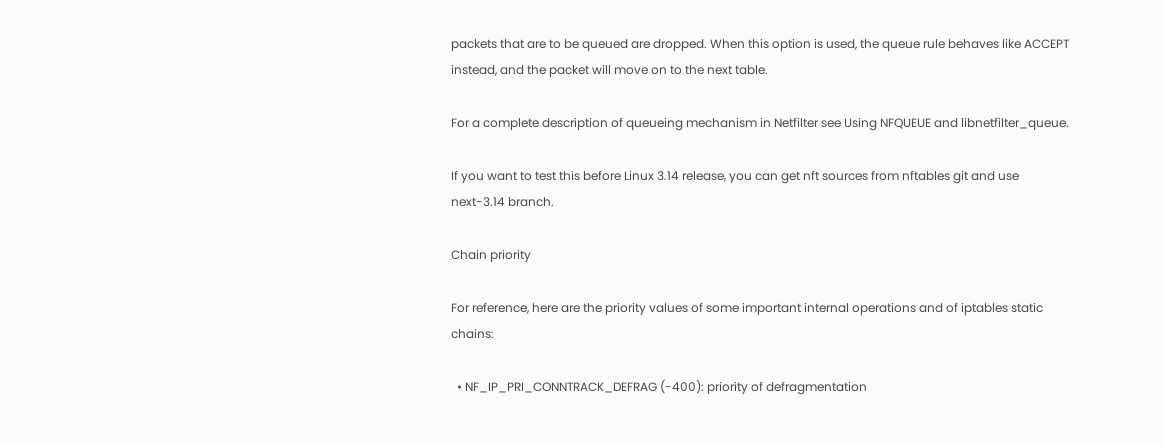packets that are to be queued are dropped. When this option is used, the queue rule behaves like ACCEPT instead, and the packet will move on to the next table.

For a complete description of queueing mechanism in Netfilter see Using NFQUEUE and libnetfilter_queue.

If you want to test this before Linux 3.14 release, you can get nft sources from nftables git and use next-3.14 branch.

Chain priority

For reference, here are the priority values of some important internal operations and of iptables static chains:

  • NF_IP_PRI_CONNTRACK_DEFRAG (-400): priority of defragmentation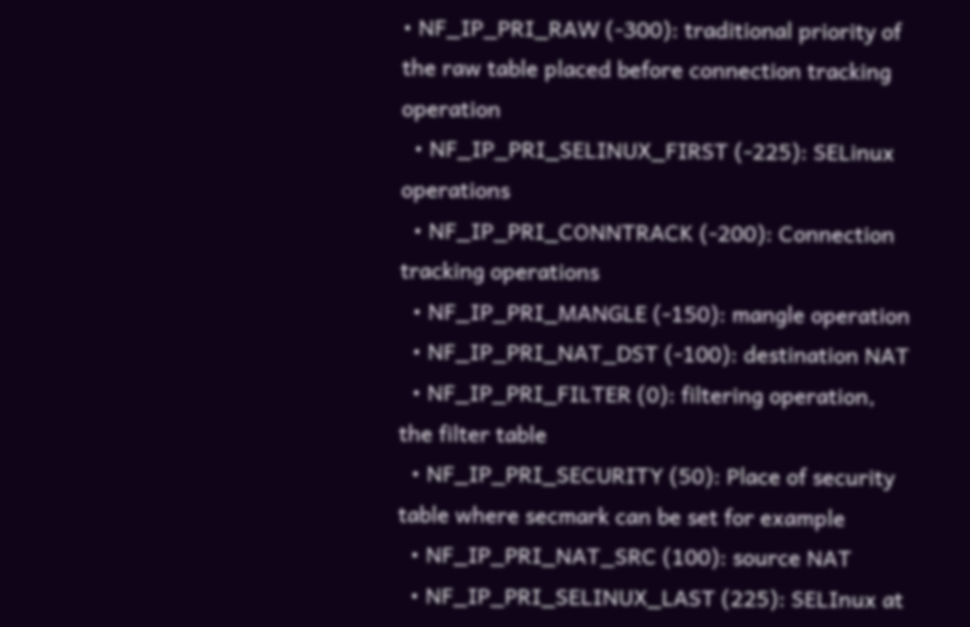• NF_IP_PRI_RAW (-300): traditional priority of the raw table placed before connection tracking operation
  • NF_IP_PRI_SELINUX_FIRST (-225): SELinux operations
  • NF_IP_PRI_CONNTRACK (-200): Connection tracking operations
  • NF_IP_PRI_MANGLE (-150): mangle operation
  • NF_IP_PRI_NAT_DST (-100): destination NAT
  • NF_IP_PRI_FILTER (0): filtering operation, the filter table
  • NF_IP_PRI_SECURITY (50): Place of security table where secmark can be set for example
  • NF_IP_PRI_NAT_SRC (100): source NAT
  • NF_IP_PRI_SELINUX_LAST (225): SELInux at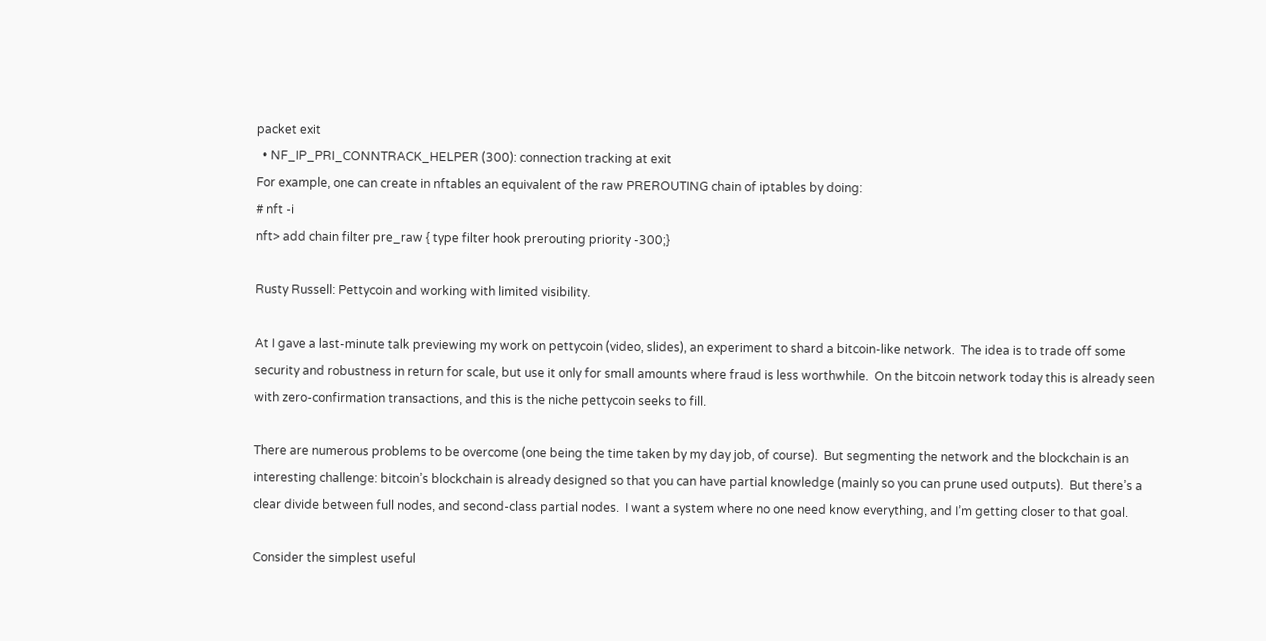packet exit
  • NF_IP_PRI_CONNTRACK_HELPER (300): connection tracking at exit
For example, one can create in nftables an equivalent of the raw PREROUTING chain of iptables by doing:
# nft -i
nft> add chain filter pre_raw { type filter hook prerouting priority -300;}

Rusty Russell: Pettycoin and working with limited visibility.

At I gave a last-minute talk previewing my work on pettycoin (video, slides), an experiment to shard a bitcoin-like network.  The idea is to trade off some security and robustness in return for scale, but use it only for small amounts where fraud is less worthwhile.  On the bitcoin network today this is already seen with zero-confirmation transactions, and this is the niche pettycoin seeks to fill.

There are numerous problems to be overcome (one being the time taken by my day job, of course).  But segmenting the network and the blockchain is an interesting challenge: bitcoin’s blockchain is already designed so that you can have partial knowledge (mainly so you can prune used outputs).  But there’s a clear divide between full nodes, and second-class partial nodes.  I want a system where no one need know everything, and I’m getting closer to that goal.

Consider the simplest useful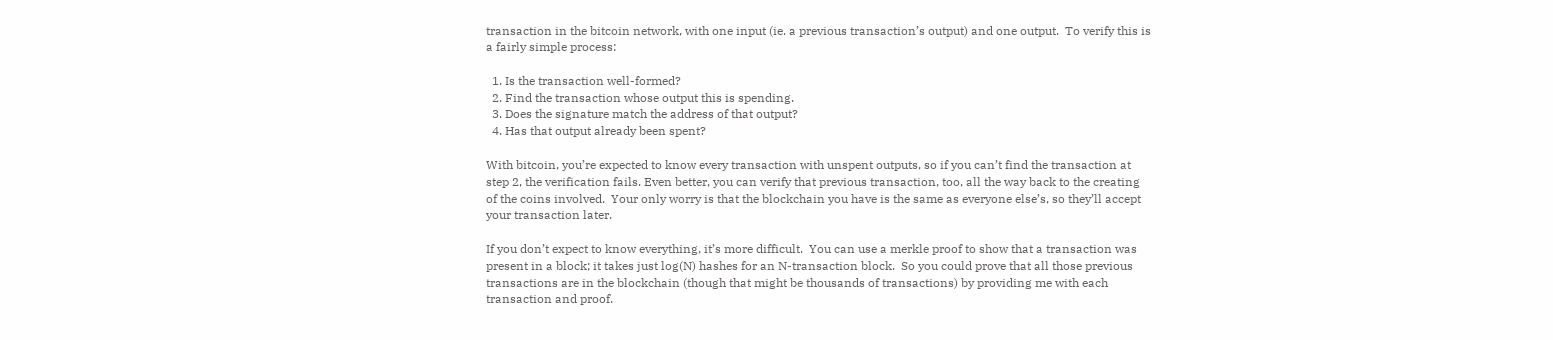transaction in the bitcoin network, with one input (ie. a previous transaction’s output) and one output.  To verify this is a fairly simple process:

  1. Is the transaction well-formed?
  2. Find the transaction whose output this is spending.
  3. Does the signature match the address of that output?
  4. Has that output already been spent?

With bitcoin, you’re expected to know every transaction with unspent outputs, so if you can’t find the transaction at step 2, the verification fails. Even better, you can verify that previous transaction, too, all the way back to the creating of the coins involved.  Your only worry is that the blockchain you have is the same as everyone else’s, so they’ll accept your transaction later.

If you don’t expect to know everything, it’s more difficult.  You can use a merkle proof to show that a transaction was present in a block; it takes just log(N) hashes for an N-transaction block.  So you could prove that all those previous transactions are in the blockchain (though that might be thousands of transactions) by providing me with each transaction and proof.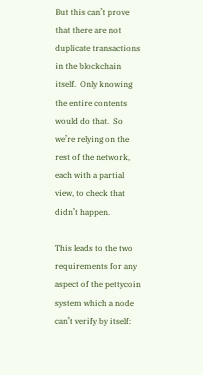But this can’t prove that there are not duplicate transactions in the blockchain itself.  Only knowing the entire contents would do that.  So we’re relying on the rest of the network, each with a partial view, to check that didn’t happen.

This leads to the two requirements for any aspect of the pettycoin system which a node can’t verify by itself: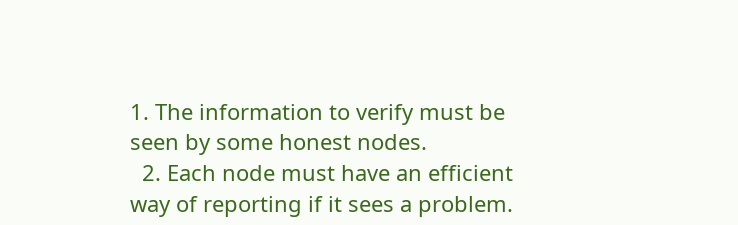1. The information to verify must be seen by some honest nodes.
  2. Each node must have an efficient way of reporting if it sees a problem.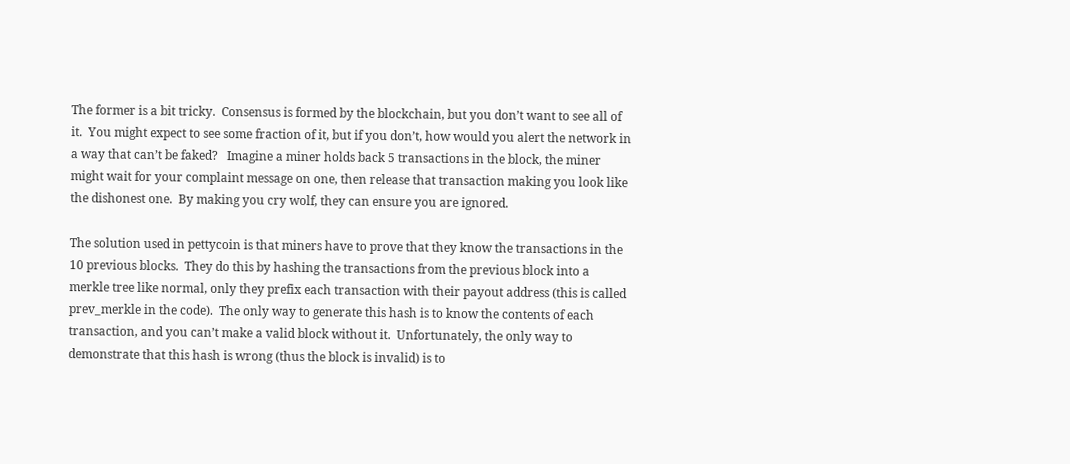The former is a bit tricky.  Consensus is formed by the blockchain, but you don’t want to see all of it.  You might expect to see some fraction of it, but if you don’t, how would you alert the network in a way that can’t be faked?   Imagine a miner holds back 5 transactions in the block, the miner might wait for your complaint message on one, then release that transaction making you look like the dishonest one.  By making you cry wolf, they can ensure you are ignored.

The solution used in pettycoin is that miners have to prove that they know the transactions in the 10 previous blocks.  They do this by hashing the transactions from the previous block into a merkle tree like normal, only they prefix each transaction with their payout address (this is called prev_merkle in the code).  The only way to generate this hash is to know the contents of each transaction, and you can’t make a valid block without it.  Unfortunately, the only way to demonstrate that this hash is wrong (thus the block is invalid) is to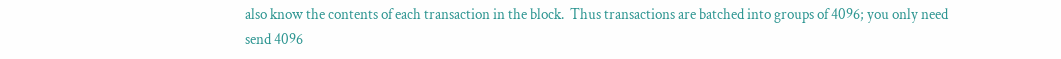also know the contents of each transaction in the block.  Thus transactions are batched into groups of 4096; you only need send 4096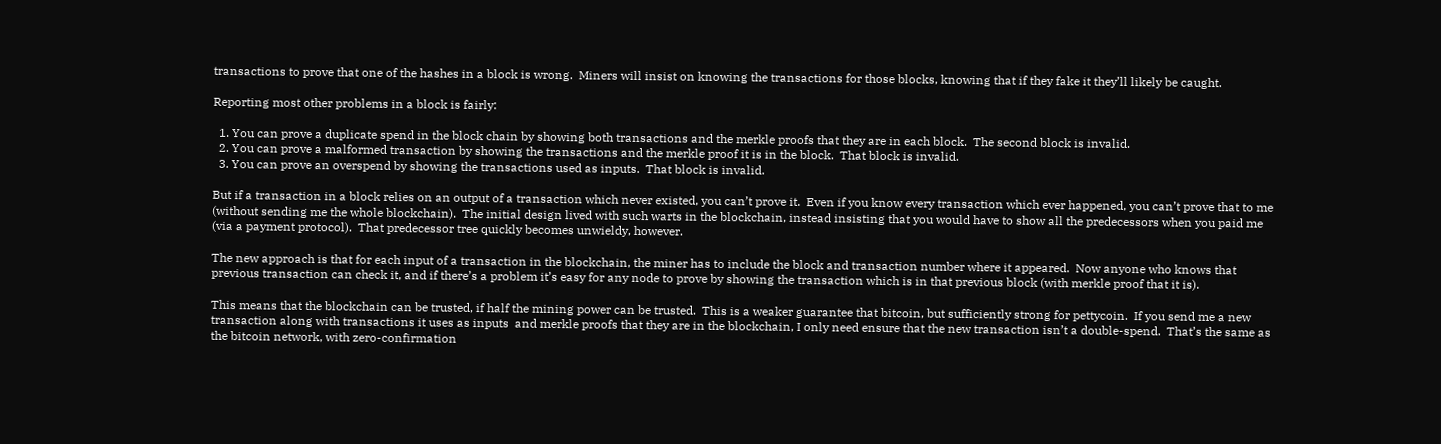transactions to prove that one of the hashes in a block is wrong.  Miners will insist on knowing the transactions for those blocks, knowing that if they fake it they’ll likely be caught.

Reporting most other problems in a block is fairly:

  1. You can prove a duplicate spend in the block chain by showing both transactions and the merkle proofs that they are in each block.  The second block is invalid.
  2. You can prove a malformed transaction by showing the transactions and the merkle proof it is in the block.  That block is invalid.
  3. You can prove an overspend by showing the transactions used as inputs.  That block is invalid.

But if a transaction in a block relies on an output of a transaction which never existed, you can’t prove it.  Even if you know every transaction which ever happened, you can’t prove that to me (without sending me the whole blockchain).  The initial design lived with such warts in the blockchain, instead insisting that you would have to show all the predecessors when you paid me (via a payment protocol).  That predecessor tree quickly becomes unwieldy, however.

The new approach is that for each input of a transaction in the blockchain, the miner has to include the block and transaction number where it appeared.  Now anyone who knows that previous transaction can check it, and if there’s a problem it’s easy for any node to prove by showing the transaction which is in that previous block (with merkle proof that it is).

This means that the blockchain can be trusted, if half the mining power can be trusted.  This is a weaker guarantee that bitcoin, but sufficiently strong for pettycoin.  If you send me a new transaction along with transactions it uses as inputs  and merkle proofs that they are in the blockchain, I only need ensure that the new transaction isn’t a double-spend.  That’s the same as the bitcoin network, with zero-confirmation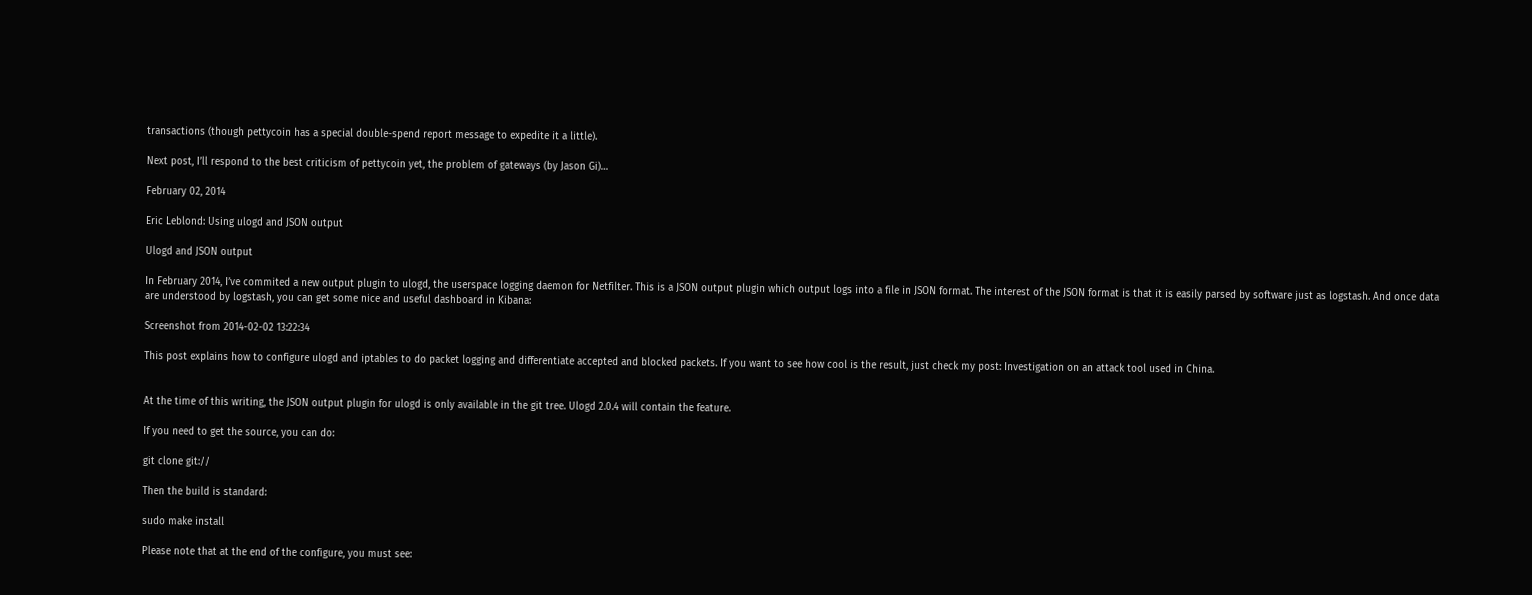transactions (though pettycoin has a special double-spend report message to expedite it a little).

Next post, I’ll respond to the best criticism of pettycoin yet, the problem of gateways (by Jason Gi)…

February 02, 2014

Eric Leblond: Using ulogd and JSON output

Ulogd and JSON output

In February 2014, I’ve commited a new output plugin to ulogd, the userspace logging daemon for Netfilter. This is a JSON output plugin which output logs into a file in JSON format. The interest of the JSON format is that it is easily parsed by software just as logstash. And once data are understood by logstash, you can get some nice and useful dashboard in Kibana:

Screenshot from 2014-02-02 13:22:34

This post explains how to configure ulogd and iptables to do packet logging and differentiate accepted and blocked packets. If you want to see how cool is the result, just check my post: Investigation on an attack tool used in China.


At the time of this writing, the JSON output plugin for ulogd is only available in the git tree. Ulogd 2.0.4 will contain the feature.

If you need to get the source, you can do:

git clone git://

Then the build is standard:

sudo make install

Please note that at the end of the configure, you must see: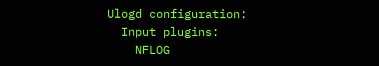Ulogd configuration:
  Input plugins:
    NFLOG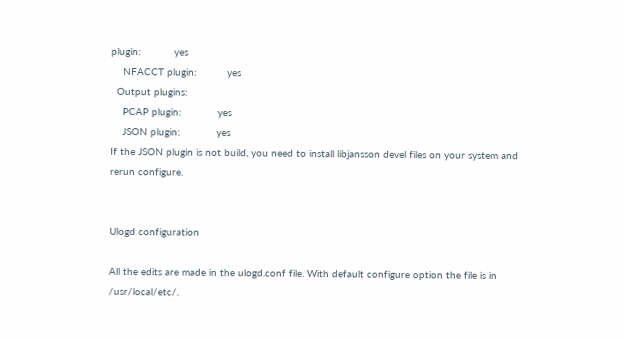plugin:           yes
    NFACCT plugin:          yes
  Output plugins:
    PCAP plugin:            yes
    JSON plugin:            yes
If the JSON plugin is not build, you need to install libjansson devel files on your system and rerun configure.


Ulogd configuration

All the edits are made in the ulogd.conf file. With default configure option the file is in /usr/local/etc/.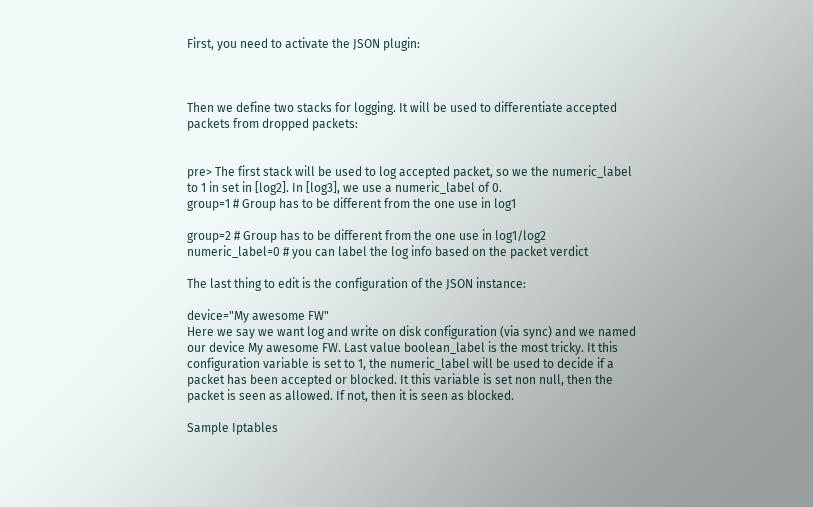First, you need to activate the JSON plugin:



Then we define two stacks for logging. It will be used to differentiate accepted packets from dropped packets:


pre> The first stack will be used to log accepted packet, so we the numeric_label to 1 in set in [log2]. In [log3], we use a numeric_label of 0.
group=1 # Group has to be different from the one use in log1

group=2 # Group has to be different from the one use in log1/log2
numeric_label=0 # you can label the log info based on the packet verdict

The last thing to edit is the configuration of the JSON instance:

device="My awesome FW"
Here we say we want log and write on disk configuration (via sync) and we named our device My awesome FW. Last value boolean_label is the most tricky. It this configuration variable is set to 1, the numeric_label will be used to decide if a packet has been accepted or blocked. It this variable is set non null, then the packet is seen as allowed. If not, then it is seen as blocked.

Sample Iptables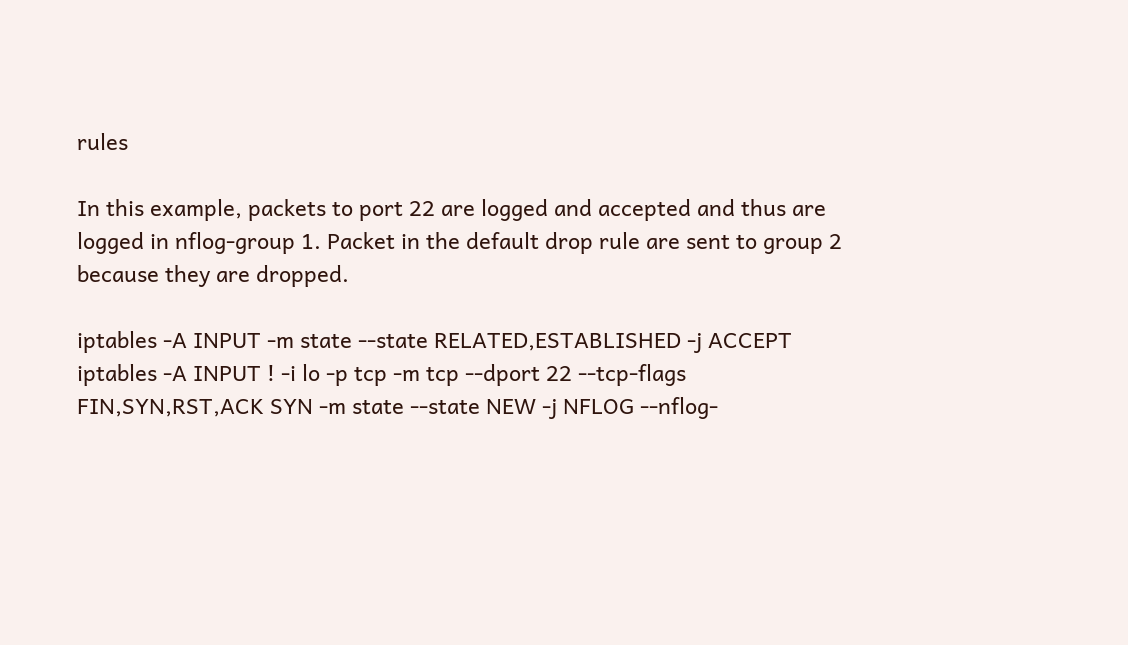rules

In this example, packets to port 22 are logged and accepted and thus are logged in nflog-group 1. Packet in the default drop rule are sent to group 2 because they are dropped.

iptables -A INPUT -m state --state RELATED,ESTABLISHED -j ACCEPT
iptables -A INPUT ! -i lo -p tcp -m tcp --dport 22 --tcp-flags FIN,SYN,RST,ACK SYN -m state --state NEW -j NFLOG --nflog-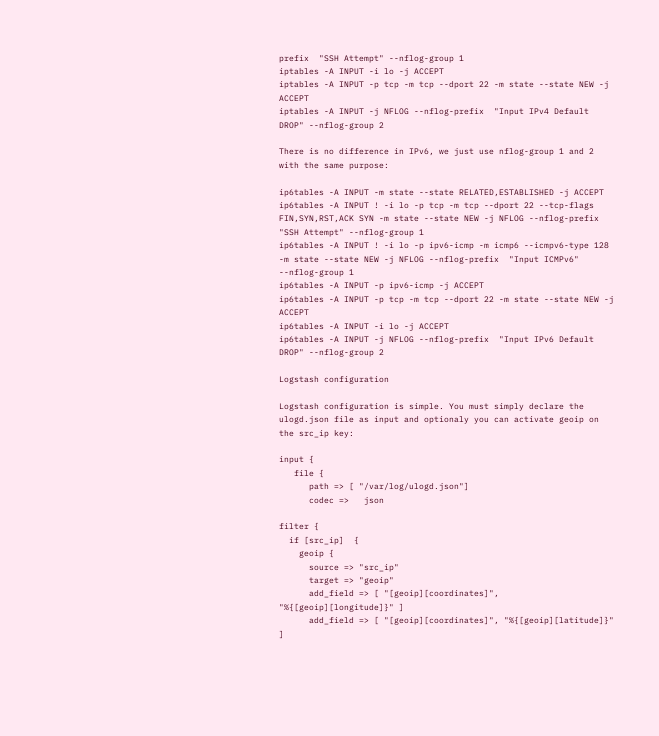prefix  "SSH Attempt" --nflog-group 1
iptables -A INPUT -i lo -j ACCEPT
iptables -A INPUT -p tcp -m tcp --dport 22 -m state --state NEW -j ACCEPT
iptables -A INPUT -j NFLOG --nflog-prefix  "Input IPv4 Default DROP" --nflog-group 2

There is no difference in IPv6, we just use nflog-group 1 and 2 with the same purpose:

ip6tables -A INPUT -m state --state RELATED,ESTABLISHED -j ACCEPT
ip6tables -A INPUT ! -i lo -p tcp -m tcp --dport 22 --tcp-flags FIN,SYN,RST,ACK SYN -m state --state NEW -j NFLOG --nflog-prefix  "SSH Attempt" --nflog-group 1
ip6tables -A INPUT ! -i lo -p ipv6-icmp -m icmp6 --icmpv6-type 128 -m state --state NEW -j NFLOG --nflog-prefix  "Input ICMPv6" --nflog-group 1
ip6tables -A INPUT -p ipv6-icmp -j ACCEPT
ip6tables -A INPUT -p tcp -m tcp --dport 22 -m state --state NEW -j ACCEPT
ip6tables -A INPUT -i lo -j ACCEPT
ip6tables -A INPUT -j NFLOG --nflog-prefix  "Input IPv6 Default DROP" --nflog-group 2

Logstash configuration

Logstash configuration is simple. You must simply declare the ulogd.json file as input and optionaly you can activate geoip on the src_ip key:

input {
   file {
      path => [ "/var/log/ulogd.json"]
      codec =>   json

filter {
  if [src_ip]  {
    geoip {
      source => "src_ip"
      target => "geoip"
      add_field => [ "[geoip][coordinates]", "%{[geoip][longitude]}" ]
      add_field => [ "[geoip][coordinates]", "%{[geoip][latitude]}"  ]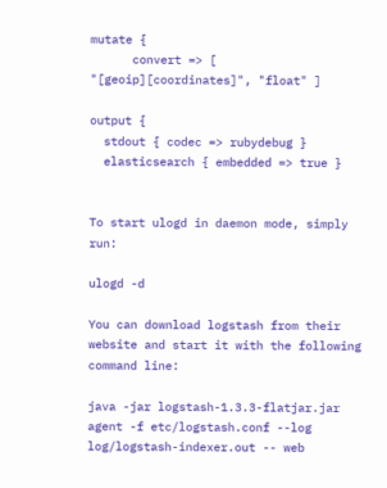mutate {
      convert => [ "[geoip][coordinates]", "float" ]

output {
  stdout { codec => rubydebug }
  elasticsearch { embedded => true }


To start ulogd in daemon mode, simply run:

ulogd -d

You can download logstash from their website and start it with the following command line:

java -jar logstash-1.3.3-flatjar.jar agent -f etc/logstash.conf --log log/logstash-indexer.out -- web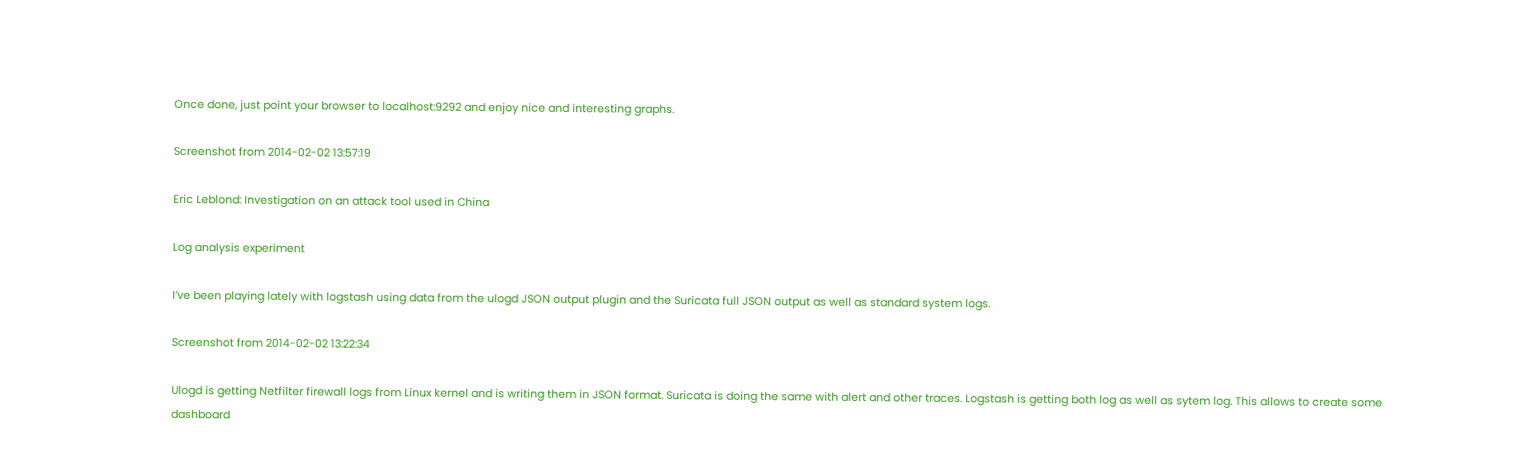Once done, just point your browser to localhost:9292 and enjoy nice and interesting graphs.

Screenshot from 2014-02-02 13:57:19

Eric Leblond: Investigation on an attack tool used in China

Log analysis experiment

I’ve been playing lately with logstash using data from the ulogd JSON output plugin and the Suricata full JSON output as well as standard system logs.

Screenshot from 2014-02-02 13:22:34

Ulogd is getting Netfilter firewall logs from Linux kernel and is writing them in JSON format. Suricata is doing the same with alert and other traces. Logstash is getting both log as well as sytem log. This allows to create some dashboard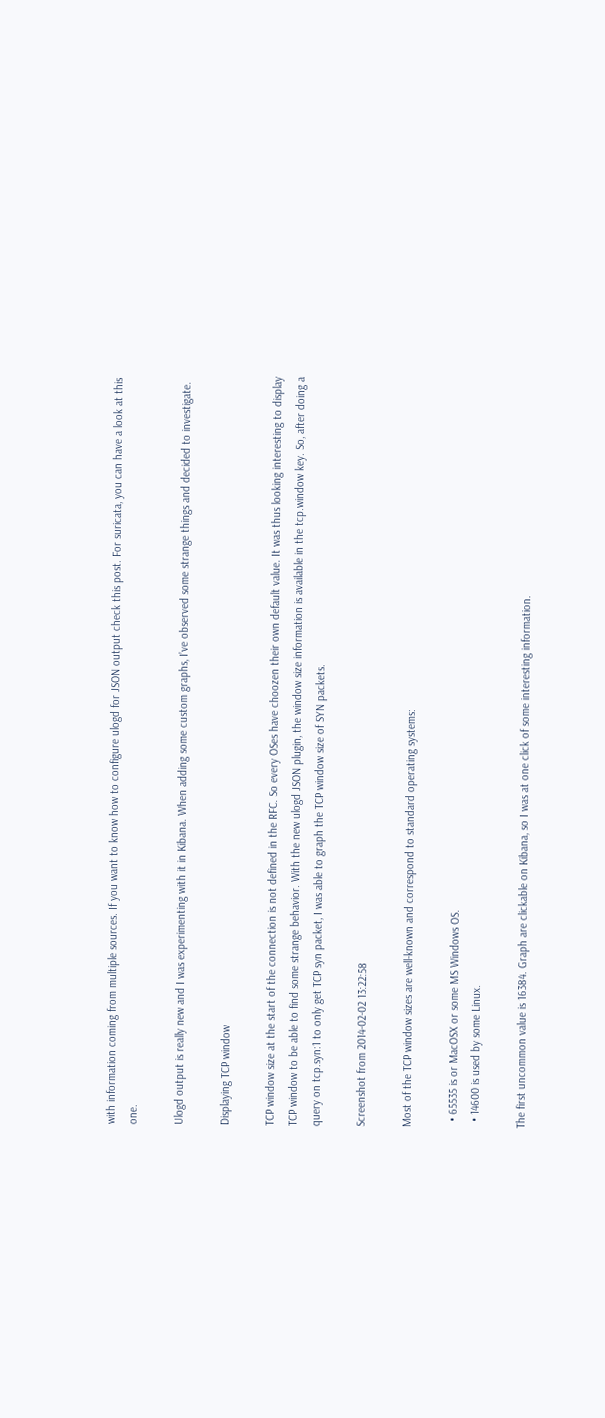with information coming from multiple sources. If you want to know how to configure ulogd for JSON output check this post. For suricata, you can have a look at this one.

Ulogd output is really new and I was experimenting with it in Kibana. When adding some custom graphs, I’ve observed some strange things and decided to investigate.

Displaying TCP window

TCP window size at the start of the connection is not defined in the RFC. So every OSes have choozen their own default value. It was thus looking interesting to display TCP window to be able to find some strange behavior. With the new ulogd JSON plugin, the window size information is available in the tcp.window key. So, after doing a query on tcp.syn:1 to only get TCP syn packet, I was able to graph the TCP window size of SYN packets.

Screenshot from 2014-02-02 13:22:58

Most of the TCP window sizes are well-known and correspond to standard operating systems:

  • 65535 is or MacOSX or some MS Windows OS.
  • 14600 is used by some Linux.

The first uncommon value is 16384. Graph are clickable on Kibana, so I was at one click of some interesting information.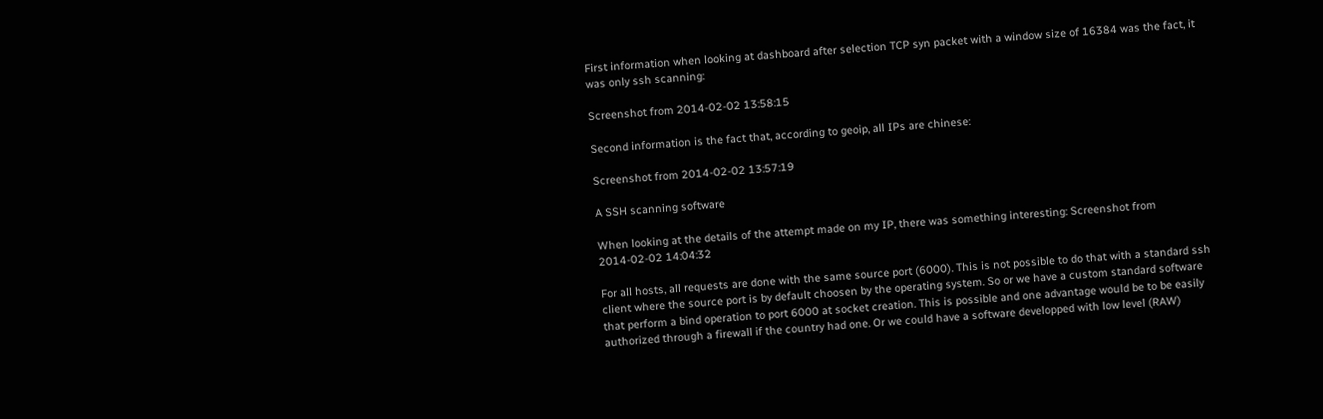First information when looking at dashboard after selection TCP syn packet with a window size of 16384 was the fact, it was only ssh scanning:

Screenshot from 2014-02-02 13:58:15

Second information is the fact that, according to geoip, all IPs are chinese:

Screenshot from 2014-02-02 13:57:19

A SSH scanning software

When looking at the details of the attempt made on my IP, there was something interesting: Screenshot from 2014-02-02 14:04:32

For all hosts, all requests are done with the same source port (6000). This is not possible to do that with a standard ssh client where the source port is by default choosen by the operating system. So or we have a custom standard software that perform a bind operation to port 6000 at socket creation. This is possible and one advantage would be to be easily authorized through a firewall if the country had one. Or we could have a software developped with low level (RAW)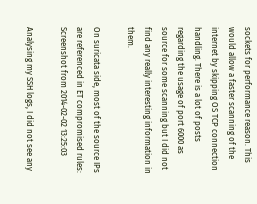sockets for performance reason. This would allow a faster scanning of the internet by skipping OS TCP connection handling. There is a lot of posts regarding the usage of port 6000 as source for some scanning but I did not find any really interesting information in them.

On suricata side, most of the source IPs are referenced in ET compromised rules: Screenshot from 2014-02-02 13:25:03

Analysing my SSH logs, I did not see any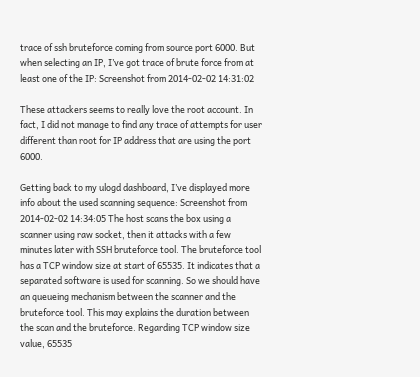trace of ssh bruteforce coming from source port 6000. But when selecting an IP, I’ve got trace of brute force from at least one of the IP: Screenshot from 2014-02-02 14:31:02

These attackers seems to really love the root account. In fact, I did not manage to find any trace of attempts for user different than root for IP address that are using the port 6000.

Getting back to my ulogd dashboard, I’ve displayed more info about the used scanning sequence: Screenshot from 2014-02-02 14:34:05 The host scans the box using a scanner using raw socket, then it attacks with a few minutes later with SSH bruteforce tool. The bruteforce tool has a TCP window size at start of 65535. It indicates that a separated software is used for scanning. So we should have an queueing mechanism between the scanner and the bruteforce tool. This may explains the duration between the scan and the bruteforce. Regarding TCP window size value, 65535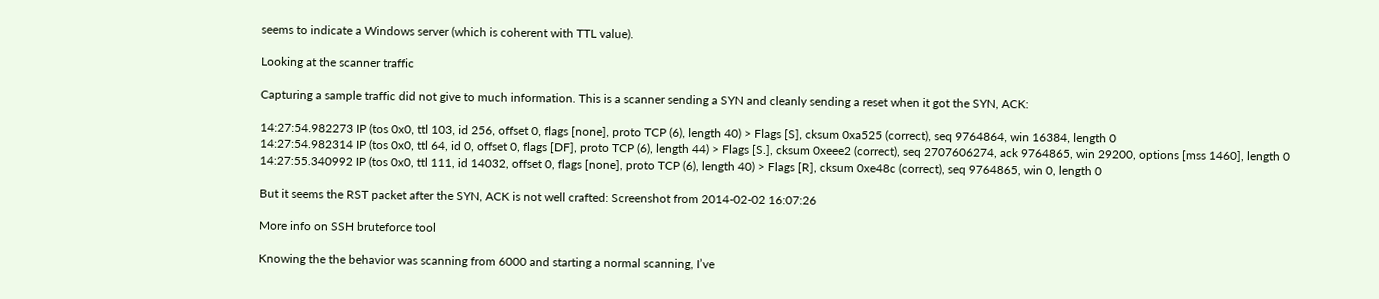seems to indicate a Windows server (which is coherent with TTL value).

Looking at the scanner traffic

Capturing a sample traffic did not give to much information. This is a scanner sending a SYN and cleanly sending a reset when it got the SYN, ACK:

14:27:54.982273 IP (tos 0x0, ttl 103, id 256, offset 0, flags [none], proto TCP (6), length 40) > Flags [S], cksum 0xa525 (correct), seq 9764864, win 16384, length 0
14:27:54.982314 IP (tos 0x0, ttl 64, id 0, offset 0, flags [DF], proto TCP (6), length 44) > Flags [S.], cksum 0xeee2 (correct), seq 2707606274, ack 9764865, win 29200, options [mss 1460], length 0
14:27:55.340992 IP (tos 0x0, ttl 111, id 14032, offset 0, flags [none], proto TCP (6), length 40) > Flags [R], cksum 0xe48c (correct), seq 9764865, win 0, length 0

But it seems the RST packet after the SYN, ACK is not well crafted: Screenshot from 2014-02-02 16:07:26

More info on SSH bruteforce tool

Knowing the the behavior was scanning from 6000 and starting a normal scanning, I’ve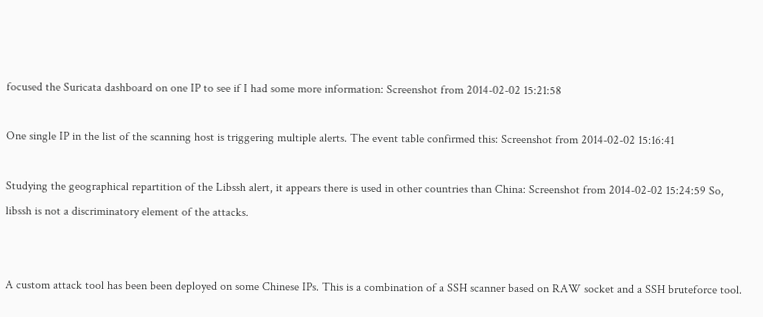focused the Suricata dashboard on one IP to see if I had some more information: Screenshot from 2014-02-02 15:21:58

One single IP in the list of the scanning host is triggering multiple alerts. The event table confirmed this: Screenshot from 2014-02-02 15:16:41

Studying the geographical repartition of the Libssh alert, it appears there is used in other countries than China: Screenshot from 2014-02-02 15:24:59 So, libssh is not a discriminatory element of the attacks.


A custom attack tool has been been deployed on some Chinese IPs. This is a combination of a SSH scanner based on RAW socket and a SSH bruteforce tool.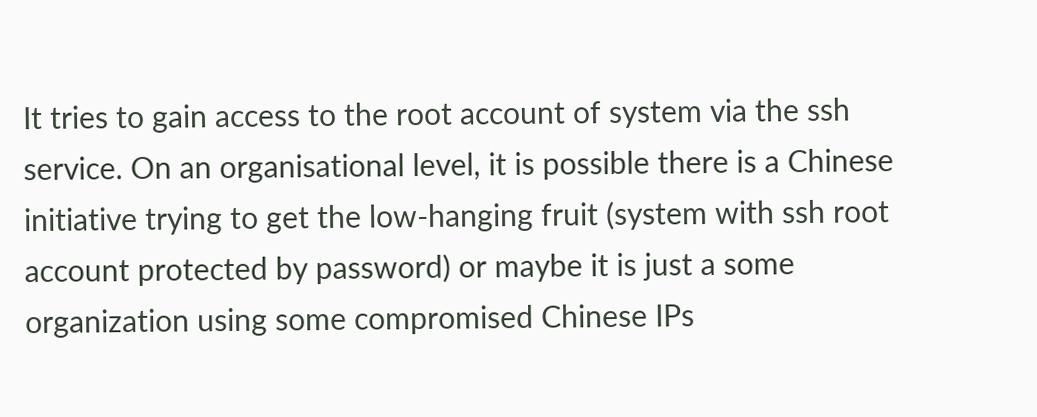It tries to gain access to the root account of system via the ssh service. On an organisational level, it is possible there is a Chinese initiative trying to get the low-hanging fruit (system with ssh root account protected by password) or maybe it is just a some organization using some compromised Chinese IPs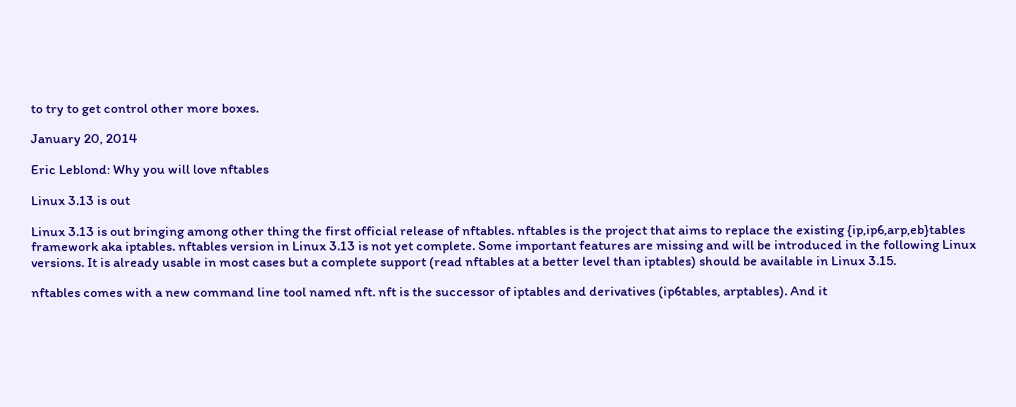to try to get control other more boxes.

January 20, 2014

Eric Leblond: Why you will love nftables

Linux 3.13 is out

Linux 3.13 is out bringing among other thing the first official release of nftables. nftables is the project that aims to replace the existing {ip,ip6,arp,eb}tables framework aka iptables. nftables version in Linux 3.13 is not yet complete. Some important features are missing and will be introduced in the following Linux versions. It is already usable in most cases but a complete support (read nftables at a better level than iptables) should be available in Linux 3.15.

nftables comes with a new command line tool named nft. nft is the successor of iptables and derivatives (ip6tables, arptables). And it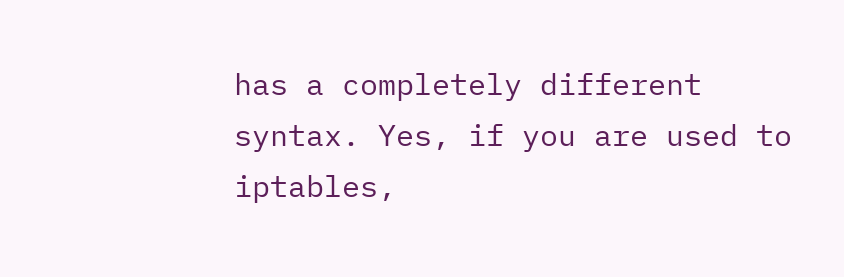has a completely different syntax. Yes, if you are used to iptables,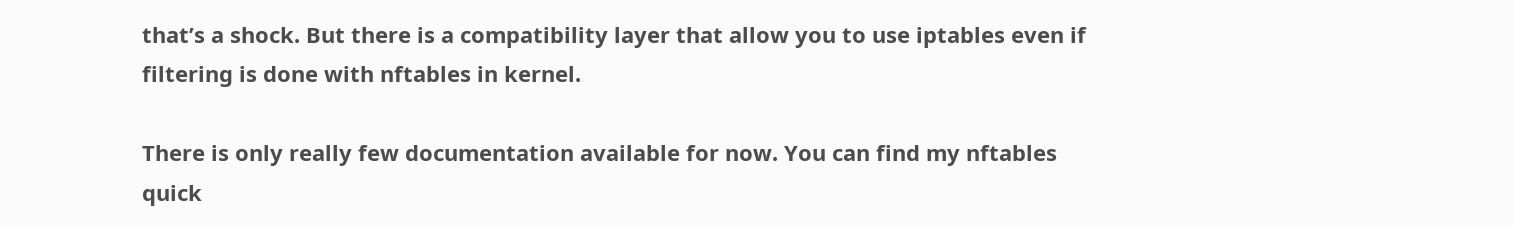that’s a shock. But there is a compatibility layer that allow you to use iptables even if filtering is done with nftables in kernel.

There is only really few documentation available for now. You can find my nftables quick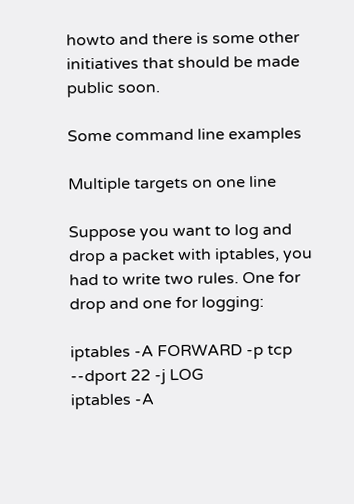howto and there is some other initiatives that should be made public soon.

Some command line examples

Multiple targets on one line

Suppose you want to log and drop a packet with iptables, you had to write two rules. One for drop and one for logging:

iptables -A FORWARD -p tcp --dport 22 -j LOG
iptables -A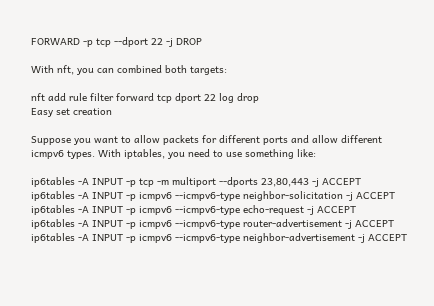FORWARD -p tcp --dport 22 -j DROP

With nft, you can combined both targets:

nft add rule filter forward tcp dport 22 log drop
Easy set creation

Suppose you want to allow packets for different ports and allow different icmpv6 types. With iptables, you need to use something like:

ip6tables -A INPUT -p tcp -m multiport --dports 23,80,443 -j ACCEPT
ip6tables -A INPUT -p icmpv6 --icmpv6-type neighbor-solicitation -j ACCEPT
ip6tables -A INPUT -p icmpv6 --icmpv6-type echo-request -j ACCEPT
ip6tables -A INPUT -p icmpv6 --icmpv6-type router-advertisement -j ACCEPT
ip6tables -A INPUT -p icmpv6 --icmpv6-type neighbor-advertisement -j ACCEPT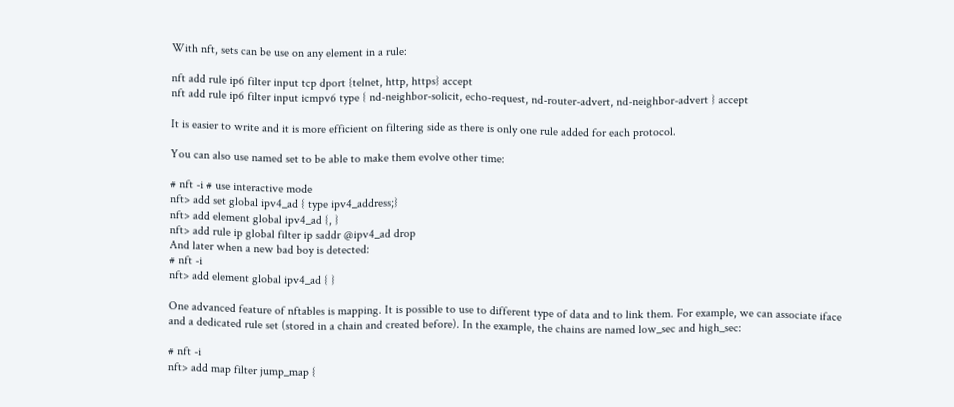With nft, sets can be use on any element in a rule:

nft add rule ip6 filter input tcp dport {telnet, http, https} accept
nft add rule ip6 filter input icmpv6 type { nd-neighbor-solicit, echo-request, nd-router-advert, nd-neighbor-advert } accept

It is easier to write and it is more efficient on filtering side as there is only one rule added for each protocol.

You can also use named set to be able to make them evolve other time:

# nft -i # use interactive mode
nft> add set global ipv4_ad { type ipv4_address;}
nft> add element global ipv4_ad {, }
nft> add rule ip global filter ip saddr @ipv4_ad drop
And later when a new bad boy is detected:
# nft -i
nft> add element global ipv4_ad { }

One advanced feature of nftables is mapping. It is possible to use to different type of data and to link them. For example, we can associate iface and a dedicated rule set (stored in a chain and created before). In the example, the chains are named low_sec and high_sec:

# nft -i
nft> add map filter jump_map {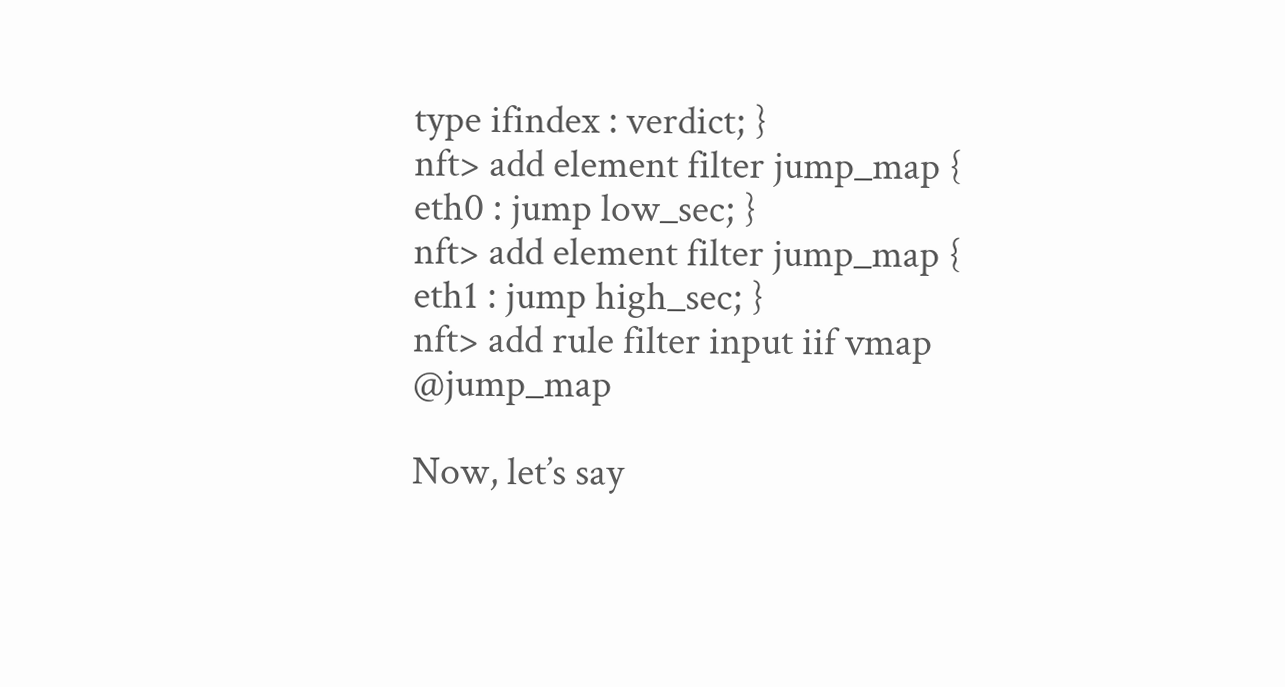type ifindex : verdict; }
nft> add element filter jump_map { eth0 : jump low_sec; }
nft> add element filter jump_map { eth1 : jump high_sec; }
nft> add rule filter input iif vmap @jump_map

Now, let’s say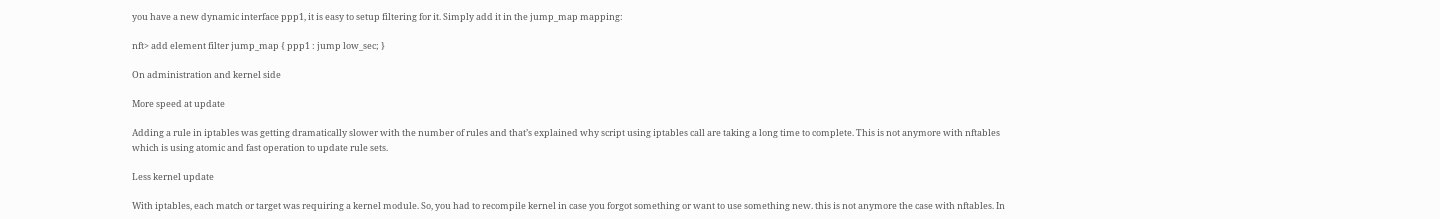you have a new dynamic interface ppp1, it is easy to setup filtering for it. Simply add it in the jump_map mapping:

nft> add element filter jump_map { ppp1 : jump low_sec; }

On administration and kernel side

More speed at update

Adding a rule in iptables was getting dramatically slower with the number of rules and that’s explained why script using iptables call are taking a long time to complete. This is not anymore with nftables which is using atomic and fast operation to update rule sets.

Less kernel update

With iptables, each match or target was requiring a kernel module. So, you had to recompile kernel in case you forgot something or want to use something new. this is not anymore the case with nftables. In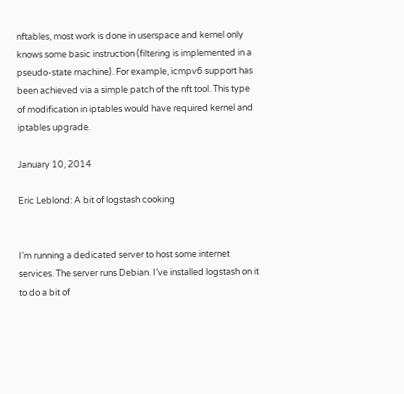nftables, most work is done in userspace and kernel only knows some basic instruction (filtering is implemented in a pseudo-state machine). For example, icmpv6 support has been achieved via a simple patch of the nft tool. This type of modification in iptables would have required kernel and iptables upgrade.

January 10, 2014

Eric Leblond: A bit of logstash cooking


I’m running a dedicated server to host some internet services. The server runs Debian. I’ve installed logstash on it to do a bit of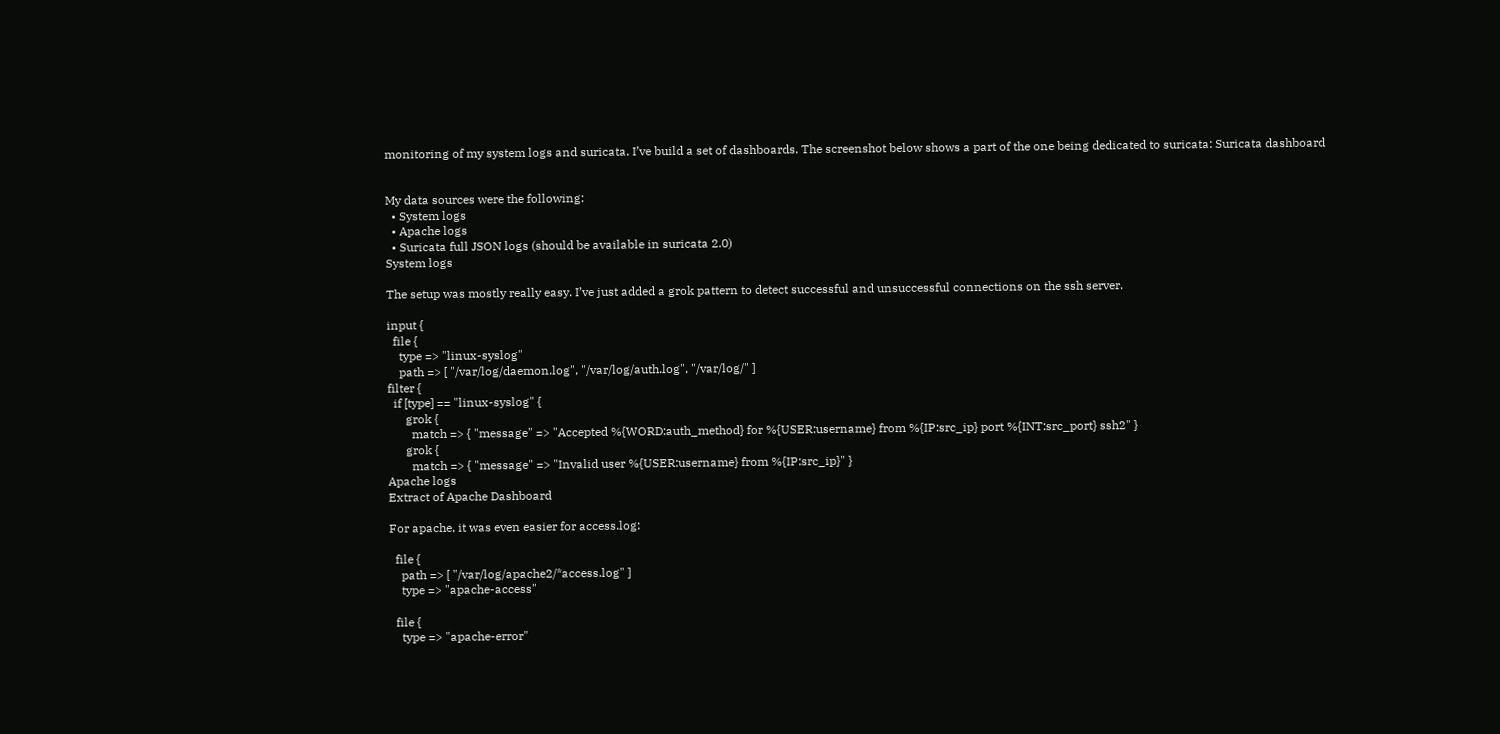monitoring of my system logs and suricata. I’ve build a set of dashboards. The screenshot below shows a part of the one being dedicated to suricata: Suricata dashboard


My data sources were the following:
  • System logs
  • Apache logs
  • Suricata full JSON logs (should be available in suricata 2.0)
System logs

The setup was mostly really easy. I’ve just added a grok pattern to detect successful and unsuccessful connections on the ssh server.

input {
  file {
    type => "linux-syslog"
    path => [ "/var/log/daemon.log", "/var/log/auth.log", "/var/log/" ]
filter {
  if [type] == "linux-syslog" {
      grok {
        match => { "message" => "Accepted %{WORD:auth_method} for %{USER:username} from %{IP:src_ip} port %{INT:src_port} ssh2" }
      grok {
        match => { "message" => "Invalid user %{USER:username} from %{IP:src_ip}" }
Apache logs
Extract of Apache Dashboard

For apache, it was even easier for access.log:

  file {
    path => [ "/var/log/apache2/*access.log" ]
    type => "apache-access"

  file {
    type => "apache-error"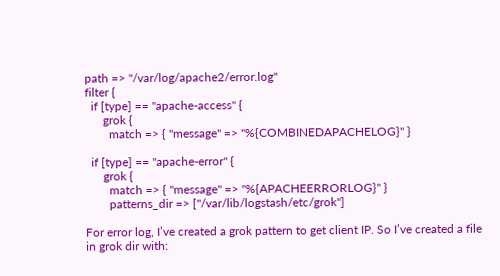path => "/var/log/apache2/error.log"
filter {
  if [type] == "apache-access" {
      grok {
        match => { "message" => "%{COMBINEDAPACHELOG}" }

  if [type] == "apache-error" {
      grok {
        match => { "message" => "%{APACHEERRORLOG}" }
        patterns_dir => ["/var/lib/logstash/etc/grok"]

For error log, I’ve created a grok pattern to get client IP. So I’ve created a file in grok dir with: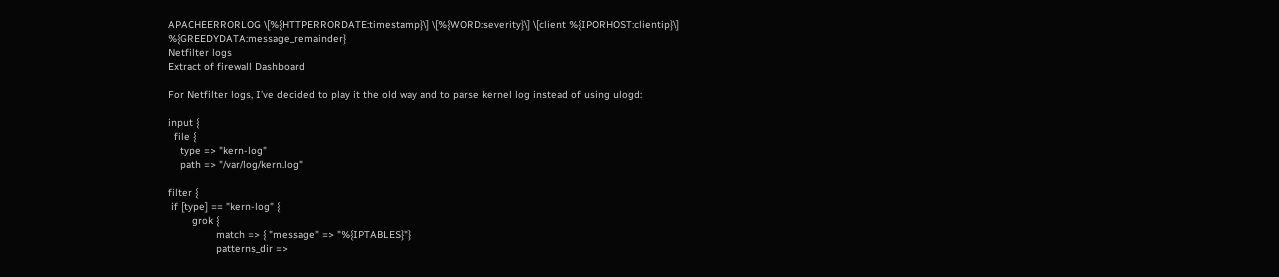APACHEERRORLOG \[%{HTTPERRORDATE:timestamp}\] \[%{WORD:severity}\] \[client %{IPORHOST:clientip}\] %{GREEDYDATA:message_remainder}
Netfilter logs
Extract of firewall Dashboard

For Netfilter logs, I’ve decided to play it the old way and to parse kernel log instead of using ulogd:

input {
  file {
    type => "kern-log"
    path => "/var/log/kern.log"

filter {
 if [type] == "kern-log" {
        grok {
                match => { "message" => "%{IPTABLES}"}
                patterns_dir =>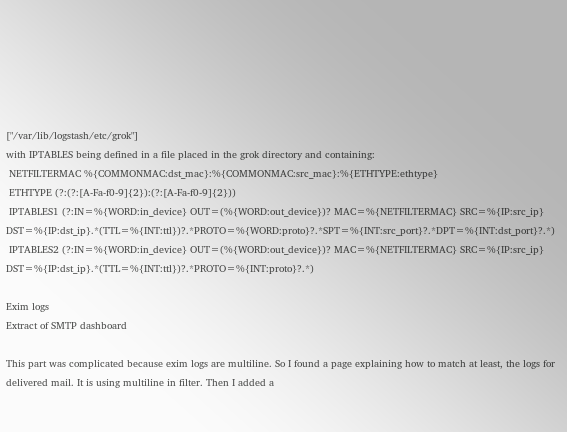["/var/lib/logstash/etc/grok"]
with IPTABLES being defined in a file placed in the grok directory and containing:
 NETFILTERMAC %{COMMONMAC:dst_mac}:%{COMMONMAC:src_mac}:%{ETHTYPE:ethtype}
 ETHTYPE (?:(?:[A-Fa-f0-9]{2}):(?:[A-Fa-f0-9]{2}))
 IPTABLES1 (?:IN=%{WORD:in_device} OUT=(%{WORD:out_device})? MAC=%{NETFILTERMAC} SRC=%{IP:src_ip} DST=%{IP:dst_ip}.*(TTL=%{INT:ttl})?.*PROTO=%{WORD:proto}?.*SPT=%{INT:src_port}?.*DPT=%{INT:dst_port}?.*)
 IPTABLES2 (?:IN=%{WORD:in_device} OUT=(%{WORD:out_device})? MAC=%{NETFILTERMAC} SRC=%{IP:src_ip} DST=%{IP:dst_ip}.*(TTL=%{INT:ttl})?.*PROTO=%{INT:proto}?.*)

Exim logs
Extract of SMTP dashboard

This part was complicated because exim logs are multiline. So I found a page explaining how to match at least, the logs for delivered mail. It is using multiline in filter. Then I added a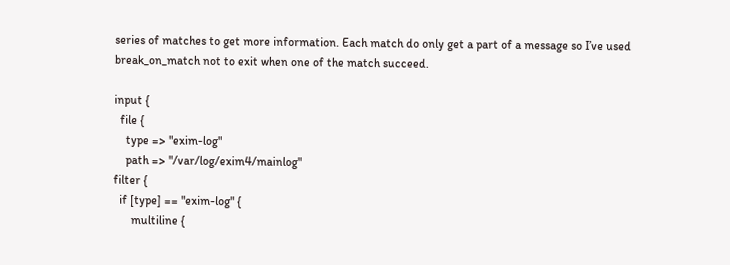series of matches to get more information. Each match do only get a part of a message so I’ve used break_on_match not to exit when one of the match succeed.

input {
  file {
    type => "exim-log"
    path => "/var/log/exim4/mainlog"
filter {
  if [type] == "exim-log" {
      multiline {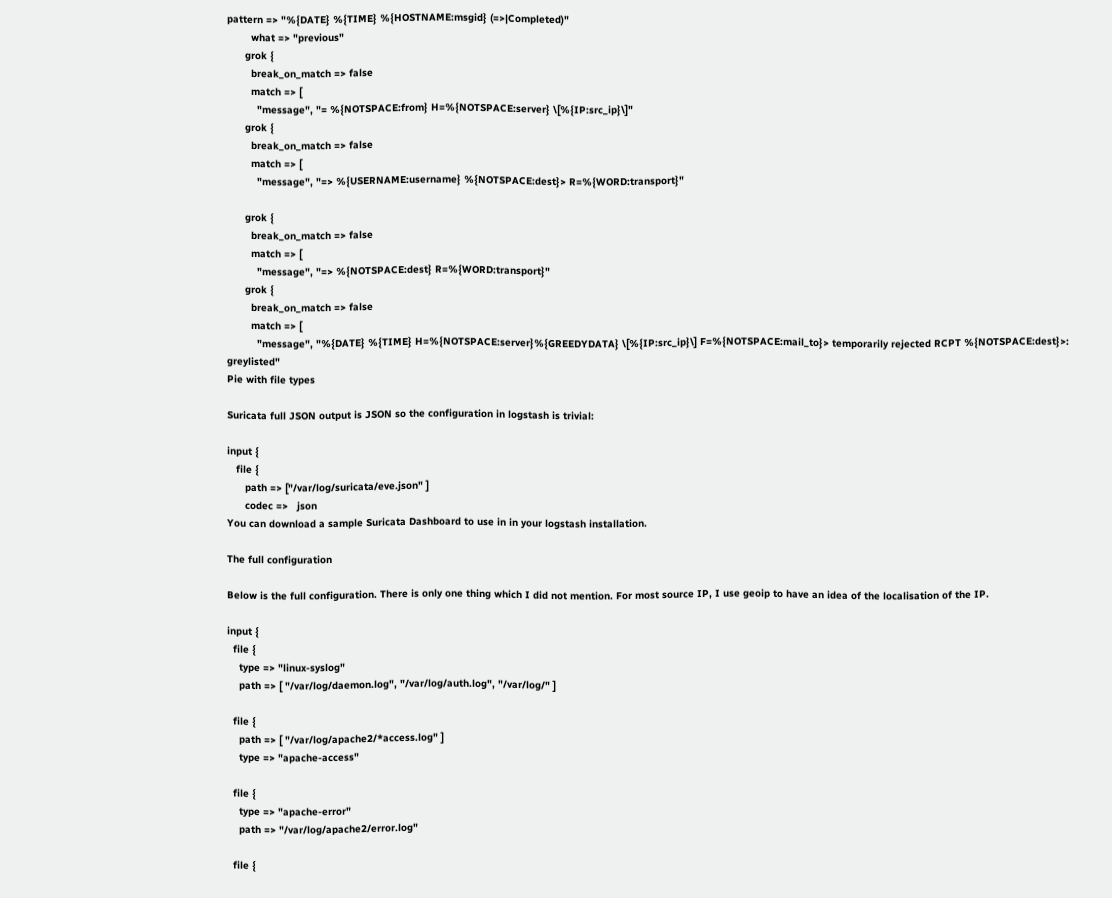pattern => "%{DATE} %{TIME} %{HOSTNAME:msgid} (=>|Completed)"
        what => "previous"
      grok {
        break_on_match => false
        match => [
          "message", "= %{NOTSPACE:from} H=%{NOTSPACE:server} \[%{IP:src_ip}\]"
      grok {
        break_on_match => false
        match => [
          "message", "=> %{USERNAME:username} %{NOTSPACE:dest}> R=%{WORD:transport}"

      grok {
        break_on_match => false
        match => [
          "message", "=> %{NOTSPACE:dest} R=%{WORD:transport}"
      grok {
        break_on_match => false
        match => [
          "message", "%{DATE} %{TIME} H=%{NOTSPACE:server}%{GREEDYDATA} \[%{IP:src_ip}\] F=%{NOTSPACE:mail_to}> temporarily rejected RCPT %{NOTSPACE:dest}>: greylisted"
Pie with file types

Suricata full JSON output is JSON so the configuration in logstash is trivial:

input {
   file {
      path => ["/var/log/suricata/eve.json" ]
      codec =>   json
You can download a sample Suricata Dashboard to use in in your logstash installation.

The full configuration

Below is the full configuration. There is only one thing which I did not mention. For most source IP, I use geoip to have an idea of the localisation of the IP.

input {
  file {
    type => "linux-syslog"
    path => [ "/var/log/daemon.log", "/var/log/auth.log", "/var/log/" ]

  file {
    path => [ "/var/log/apache2/*access.log" ]
    type => "apache-access"

  file {
    type => "apache-error"
    path => "/var/log/apache2/error.log"

  file {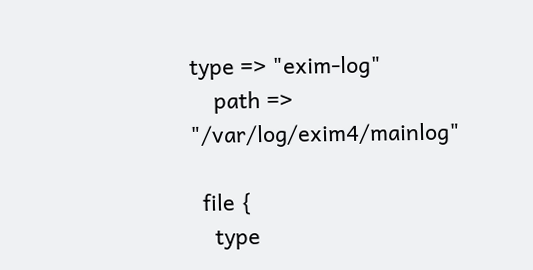type => "exim-log"
    path => "/var/log/exim4/mainlog"

  file {
    type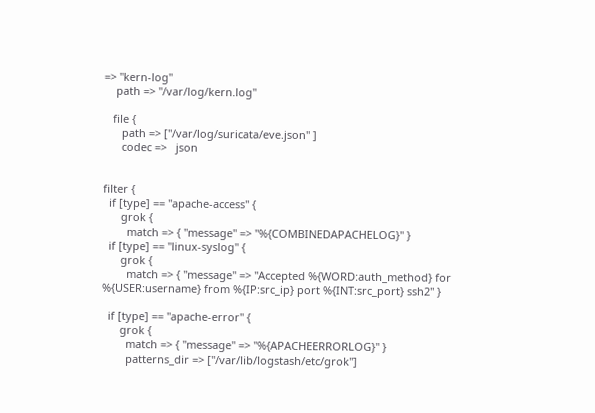=> "kern-log"
    path => "/var/log/kern.log"

   file {
      path => ["/var/log/suricata/eve.json" ]
      codec =>   json


filter {
  if [type] == "apache-access" {
      grok {
        match => { "message" => "%{COMBINEDAPACHELOG}" }
  if [type] == "linux-syslog" {
      grok {
        match => { "message" => "Accepted %{WORD:auth_method} for %{USER:username} from %{IP:src_ip} port %{INT:src_port} ssh2" }

  if [type] == "apache-error" {
      grok {
        match => { "message" => "%{APACHEERRORLOG}" }
        patterns_dir => ["/var/lib/logstash/etc/grok"]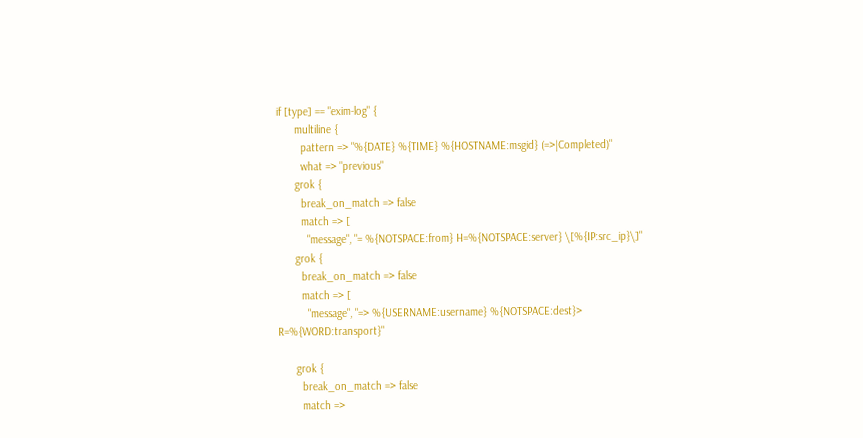if [type] == "exim-log" {
      multiline {
        pattern => "%{DATE} %{TIME} %{HOSTNAME:msgid} (=>|Completed)"
        what => "previous"
      grok {
        break_on_match => false
        match => [
          "message", "= %{NOTSPACE:from} H=%{NOTSPACE:server} \[%{IP:src_ip}\]"
      grok {
        break_on_match => false
        match => [
          "message", "=> %{USERNAME:username} %{NOTSPACE:dest}> R=%{WORD:transport}"

      grok {
        break_on_match => false
        match =>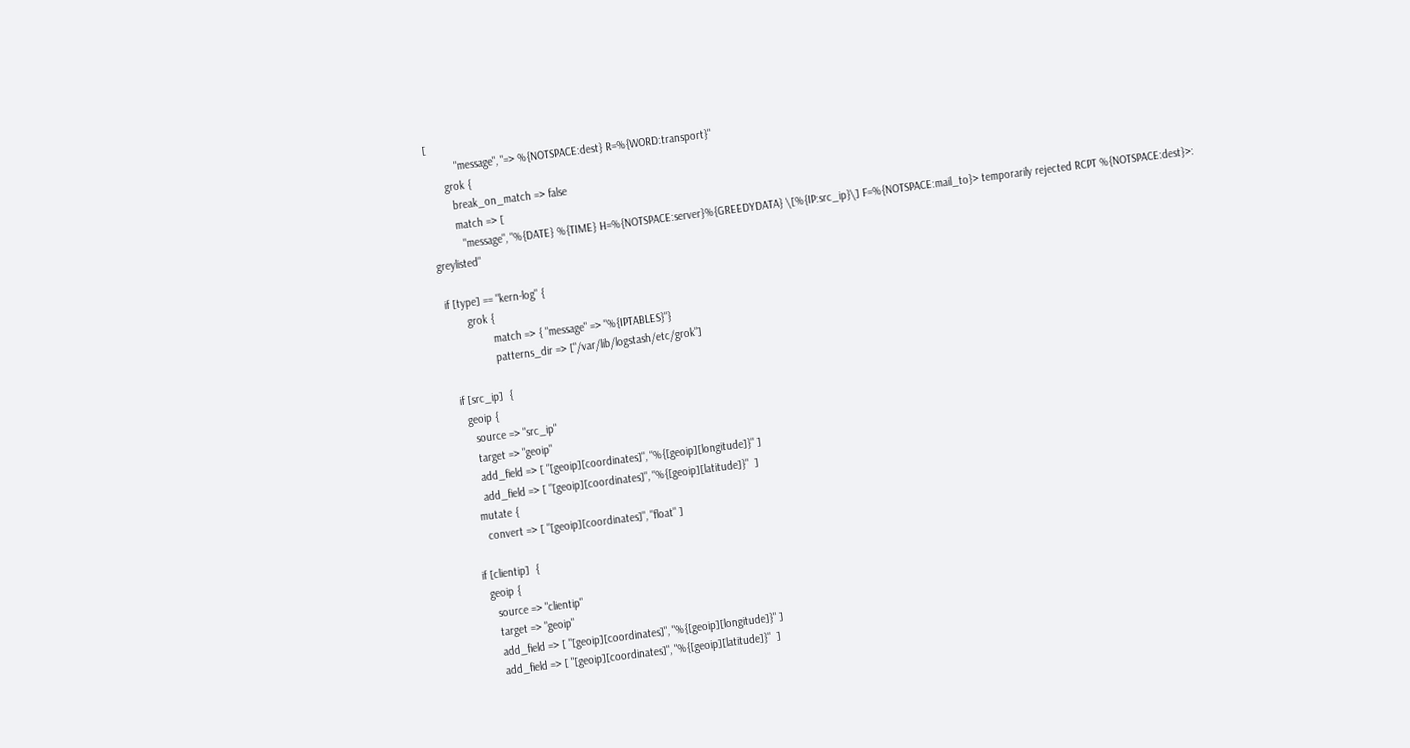[
          "message", "=> %{NOTSPACE:dest} R=%{WORD:transport}"
      grok {
        break_on_match => false
        match => [
          "message", "%{DATE} %{TIME} H=%{NOTSPACE:server}%{GREEDYDATA} \[%{IP:src_ip}\] F=%{NOTSPACE:mail_to}> temporarily rejected RCPT %{NOTSPACE:dest}>: greylisted"

 if [type] == "kern-log" {
        grok {
                match => { "message" => "%{IPTABLES}"}
                patterns_dir => ["/var/lib/logstash/etc/grok"]

  if [src_ip]  {
    geoip {
      source => "src_ip"
      target => "geoip"
      add_field => [ "[geoip][coordinates]", "%{[geoip][longitude]}" ]
      add_field => [ "[geoip][coordinates]", "%{[geoip][latitude]}"  ]
    mutate {
      convert => [ "[geoip][coordinates]", "float" ]

  if [clientip]  {
    geoip {
      source => "clientip"
      target => "geoip"
      add_field => [ "[geoip][coordinates]", "%{[geoip][longitude]}" ]
      add_field => [ "[geoip][coordinates]", "%{[geoip][latitude]}"  ]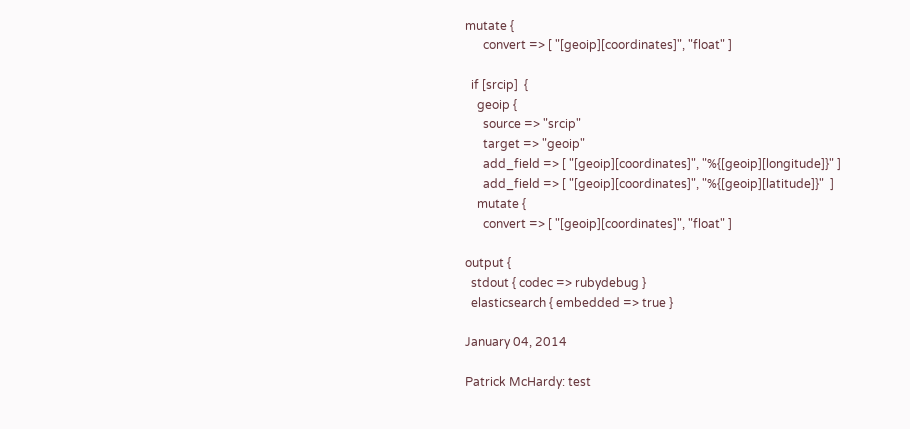mutate {
      convert => [ "[geoip][coordinates]", "float" ]

  if [srcip]  {
    geoip {
      source => "srcip"
      target => "geoip"
      add_field => [ "[geoip][coordinates]", "%{[geoip][longitude]}" ]
      add_field => [ "[geoip][coordinates]", "%{[geoip][latitude]}"  ]
    mutate {
      convert => [ "[geoip][coordinates]", "float" ]

output {
  stdout { codec => rubydebug }
  elasticsearch { embedded => true }

January 04, 2014

Patrick McHardy: test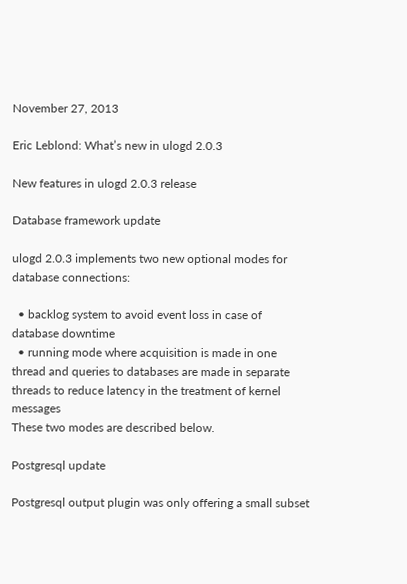November 27, 2013

Eric Leblond: What’s new in ulogd 2.0.3

New features in ulogd 2.0.3 release

Database framework update

ulogd 2.0.3 implements two new optional modes for database connections:

  • backlog system to avoid event loss in case of database downtime
  • running mode where acquisition is made in one thread and queries to databases are made in separate threads to reduce latency in the treatment of kernel messages
These two modes are described below.

Postgresql update

Postgresql output plugin was only offering a small subset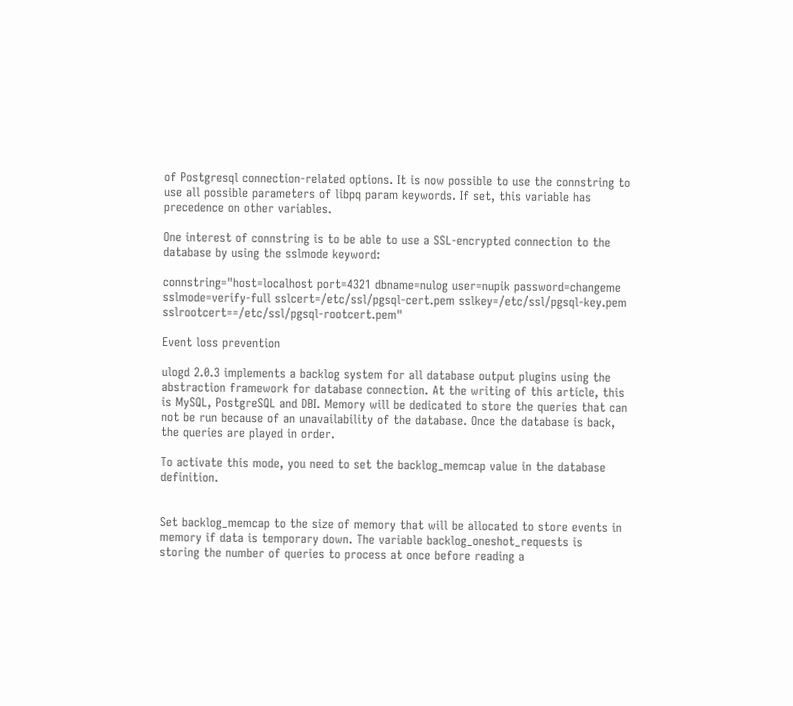of Postgresql connection-related options. It is now possible to use the connstring to use all possible parameters of libpq param keywords. If set, this variable has precedence on other variables.

One interest of connstring is to be able to use a SSL-encrypted connection to the database by using the sslmode keyword:

connstring="host=localhost port=4321 dbname=nulog user=nupik password=changeme sslmode=verify-full sslcert=/etc/ssl/pgsql-cert.pem sslkey=/etc/ssl/pgsql-key.pem sslrootcert==/etc/ssl/pgsql-rootcert.pem"

Event loss prevention

ulogd 2.0.3 implements a backlog system for all database output plugins using the abstraction framework for database connection. At the writing of this article, this is MySQL, PostgreSQL and DBI. Memory will be dedicated to store the queries that can not be run because of an unavailability of the database. Once the database is back, the queries are played in order.

To activate this mode, you need to set the backlog_memcap value in the database definition.


Set backlog_memcap to the size of memory that will be allocated to store events in memory if data is temporary down. The variable backlog_oneshot_requests is storing the number of queries to process at once before reading a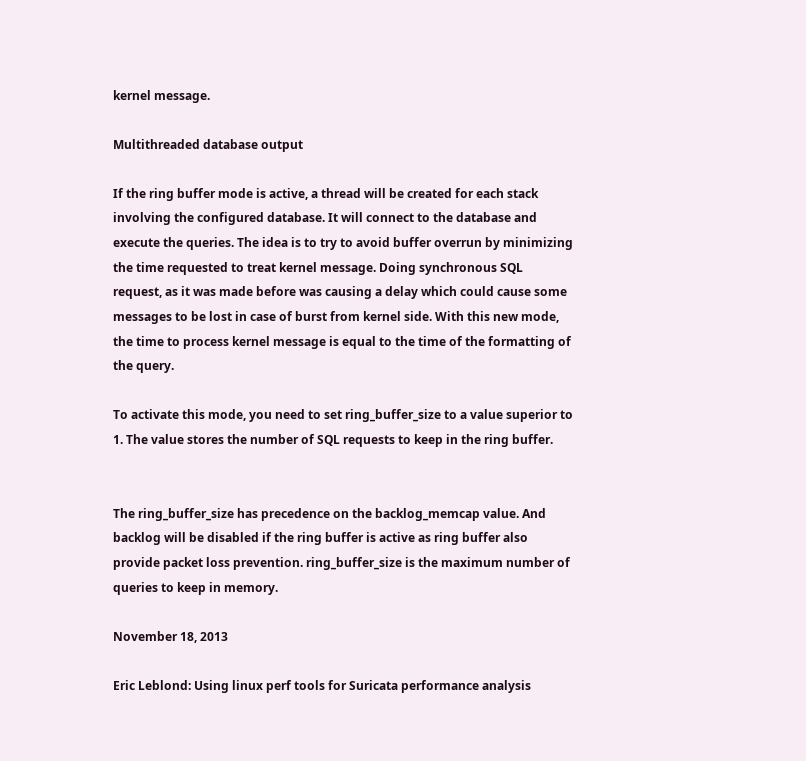kernel message.

Multithreaded database output

If the ring buffer mode is active, a thread will be created for each stack involving the configured database. It will connect to the database and execute the queries. The idea is to try to avoid buffer overrun by minimizing the time requested to treat kernel message. Doing synchronous SQL request, as it was made before was causing a delay which could cause some messages to be lost in case of burst from kernel side. With this new mode, the time to process kernel message is equal to the time of the formatting of the query.

To activate this mode, you need to set ring_buffer_size to a value superior to 1. The value stores the number of SQL requests to keep in the ring buffer.


The ring_buffer_size has precedence on the backlog_memcap value. And backlog will be disabled if the ring buffer is active as ring buffer also provide packet loss prevention. ring_buffer_size is the maximum number of queries to keep in memory.

November 18, 2013

Eric Leblond: Using linux perf tools for Suricata performance analysis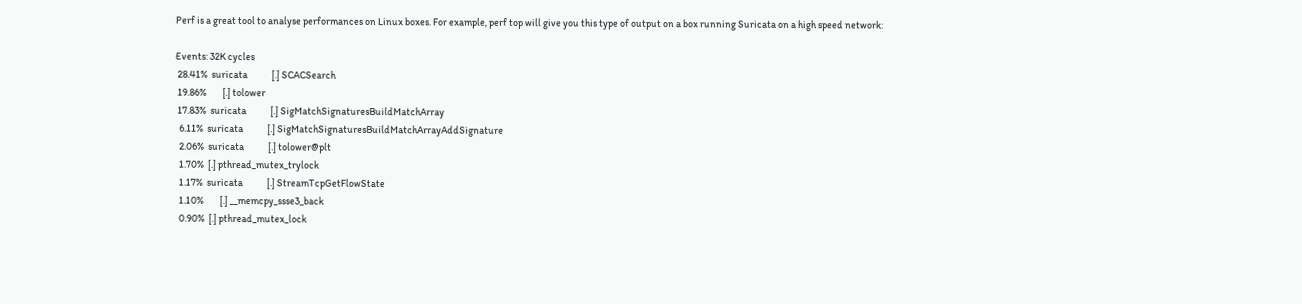Perf is a great tool to analyse performances on Linux boxes. For example, perf top will give you this type of output on a box running Suricata on a high speed network:

Events: 32K cycles
 28.41%  suricata            [.] SCACSearch
 19.86%        [.] tolower
 17.83%  suricata            [.] SigMatchSignaturesBuildMatchArray
  6.11%  suricata            [.] SigMatchSignaturesBuildMatchArrayAddSignature
  2.06%  suricata            [.] tolower@plt
  1.70%  [.] pthread_mutex_trylock
  1.17%  suricata            [.] StreamTcpGetFlowState
  1.10%        [.] __memcpy_ssse3_back
  0.90%  [.] pthread_mutex_lock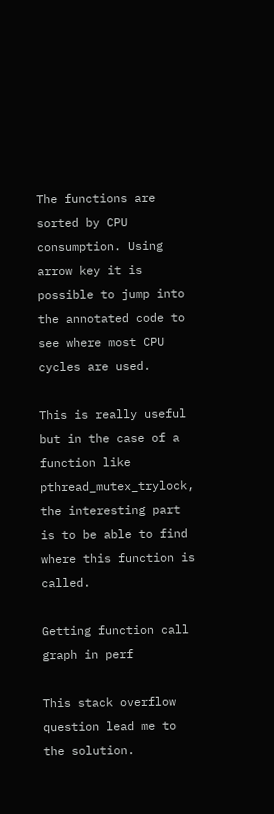The functions are sorted by CPU consumption. Using arrow key it is possible to jump into the annotated code to see where most CPU cycles are used.

This is really useful but in the case of a function like pthread_mutex_trylock, the interesting part is to be able to find where this function is called.

Getting function call graph in perf

This stack overflow question lead me to the solution.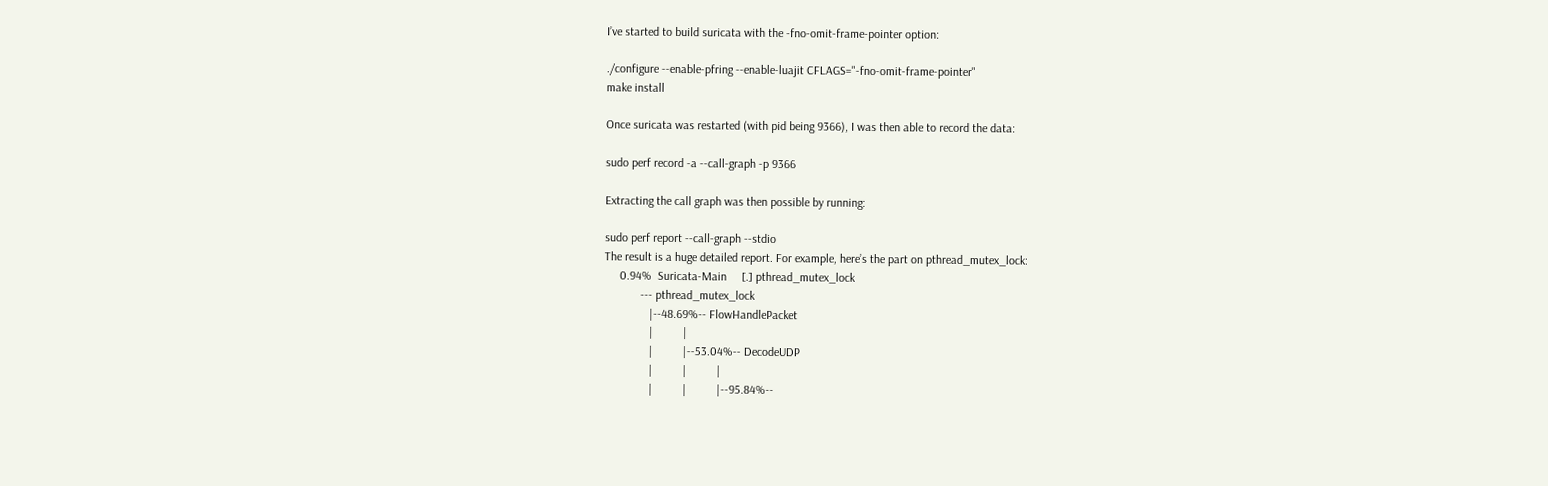I’ve started to build suricata with the -fno-omit-frame-pointer option:

./configure --enable-pfring --enable-luajit CFLAGS="-fno-omit-frame-pointer"
make install

Once suricata was restarted (with pid being 9366), I was then able to record the data:

sudo perf record -a --call-graph -p 9366

Extracting the call graph was then possible by running:

sudo perf report --call-graph --stdio
The result is a huge detailed report. For example, here’s the part on pthread_mutex_lock:
     0.94%  Suricata-Main     [.] pthread_mutex_lock
            --- pthread_mutex_lock
               |--48.69%-- FlowHandlePacket
               |          |
               |          |--53.04%-- DecodeUDP
               |          |          |
               |          |          |--95.84%--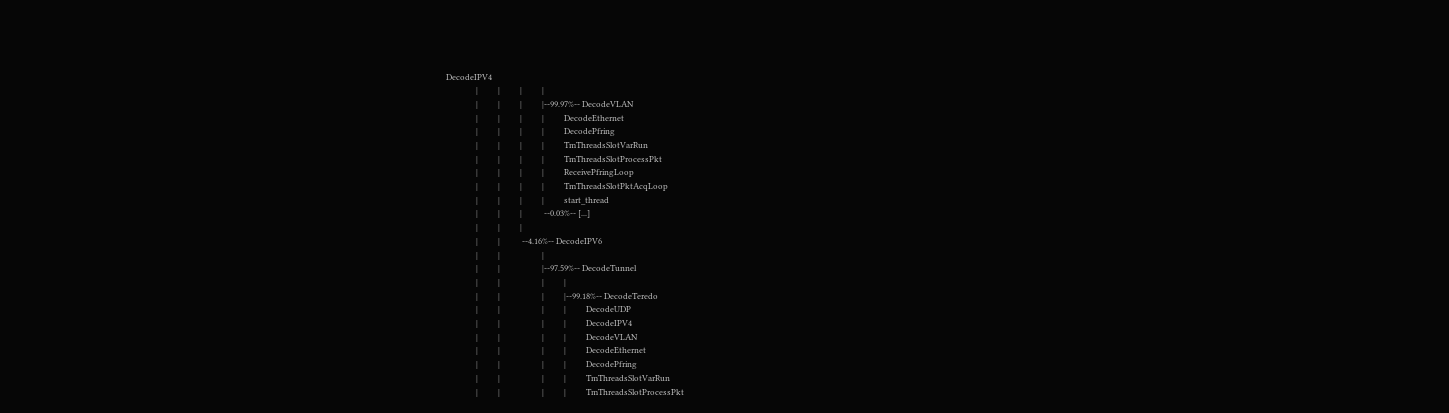DecodeIPV4
               |          |          |          |
               |          |          |          |--99.97%-- DecodeVLAN
               |          |          |          |          DecodeEthernet
               |          |          |          |          DecodePfring
               |          |          |          |          TmThreadsSlotVarRun
               |          |          |          |          TmThreadsSlotProcessPkt
               |          |          |          |          ReceivePfringLoop
               |          |          |          |          TmThreadsSlotPktAcqLoop
               |          |          |          |          start_thread
               |          |          |           --0.03%-- [...]
               |          |          |
               |          |           --4.16%-- DecodeIPV6
               |          |                     |
               |          |                     |--97.59%-- DecodeTunnel
               |          |                     |          |
               |          |                     |          |--99.18%-- DecodeTeredo
               |          |                     |          |          DecodeUDP
               |          |                     |          |          DecodeIPV4
               |          |                     |          |          DecodeVLAN
               |          |                     |          |          DecodeEthernet
               |          |                     |          |          DecodePfring
               |          |                     |          |          TmThreadsSlotVarRun
               |          |                     |          |          TmThreadsSlotProcessPkt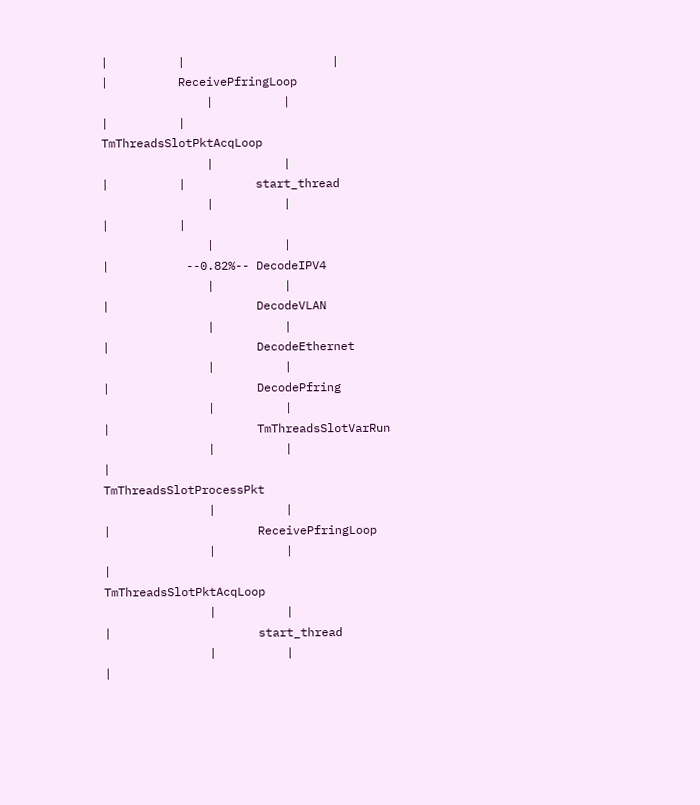|          |                     |          |          ReceivePfringLoop
               |          |                     |          |          TmThreadsSlotPktAcqLoop
               |          |                     |          |          start_thread
               |          |                     |          |
               |          |                     |           --0.82%-- DecodeIPV4
               |          |                     |                     DecodeVLAN
               |          |                     |                     DecodeEthernet
               |          |                     |                     DecodePfring
               |          |                     |                     TmThreadsSlotVarRun
               |          |                     |                     TmThreadsSlotProcessPkt
               |          |                     |                     ReceivePfringLoop
               |          |                     |                     TmThreadsSlotPktAcqLoop
               |          |                     |                     start_thread
               |          |                     |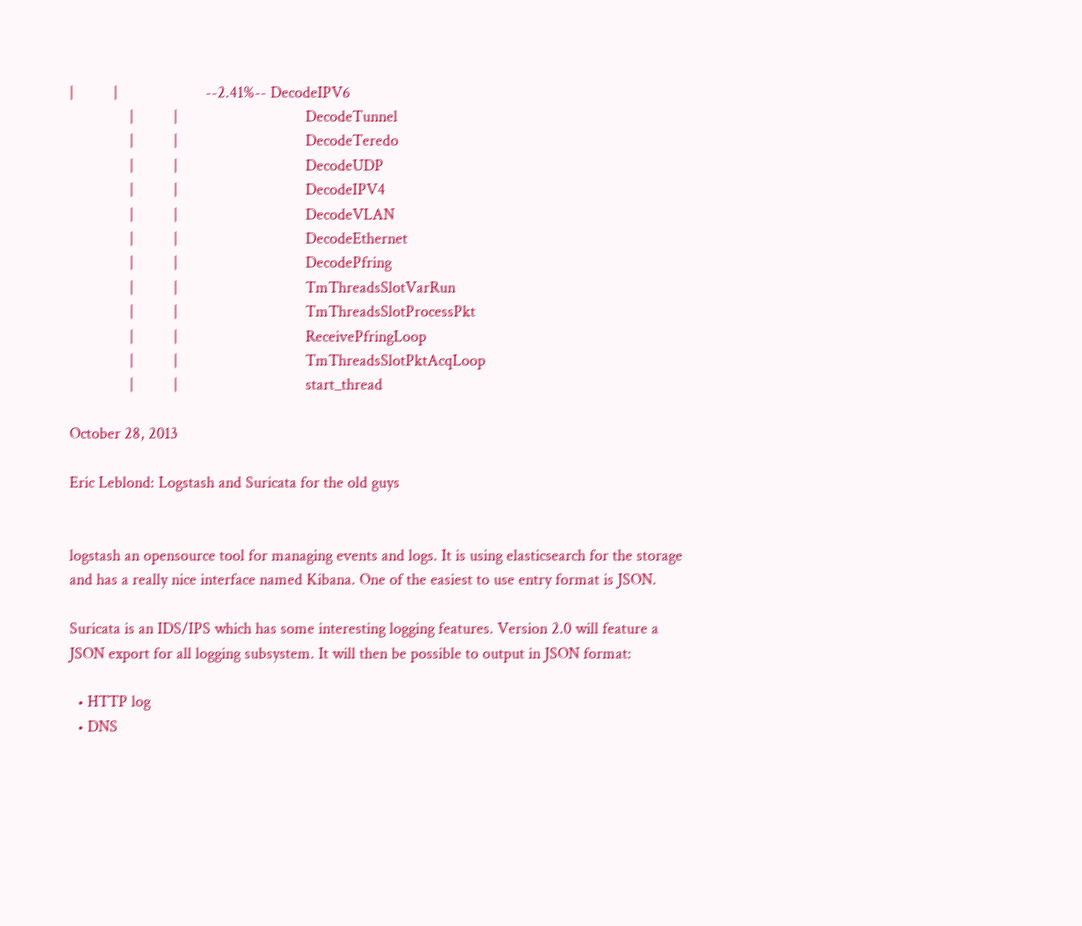|          |                      --2.41%-- DecodeIPV6
               |          |                                DecodeTunnel
               |          |                                DecodeTeredo
               |          |                                DecodeUDP
               |          |                                DecodeIPV4
               |          |                                DecodeVLAN
               |          |                                DecodeEthernet
               |          |                                DecodePfring
               |          |                                TmThreadsSlotVarRun
               |          |                                TmThreadsSlotProcessPkt
               |          |                                ReceivePfringLoop
               |          |                                TmThreadsSlotPktAcqLoop
               |          |                                start_thread

October 28, 2013

Eric Leblond: Logstash and Suricata for the old guys


logstash an opensource tool for managing events and logs. It is using elasticsearch for the storage and has a really nice interface named Kibana. One of the easiest to use entry format is JSON.

Suricata is an IDS/IPS which has some interesting logging features. Version 2.0 will feature a JSON export for all logging subsystem. It will then be possible to output in JSON format:

  • HTTP log
  • DNS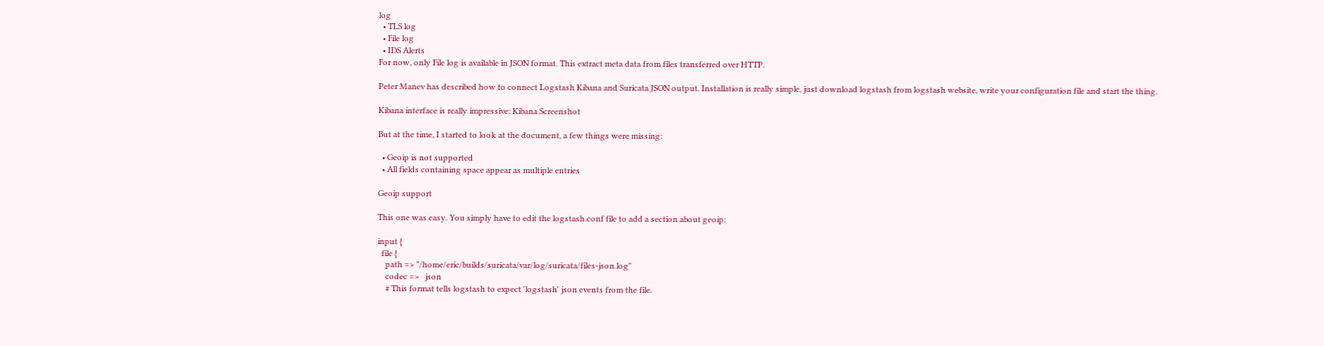log
  • TLS log
  • File log
  • IDS Alerts
For now, only File log is available in JSON format. This extract meta data from files transferred over HTTP.

Peter Manev has described how to connect Logstash Kibana and Suricata JSON output. Installation is really simple, just download logstash from logstash website, write your configuration file and start the thing.

Kibana interface is really impressive: Kibana Screenshot

But at the time, I started to look at the document, a few things were missing:

  • Geoip is not supported
  • All fields containing space appear as multiple entries

Geoip support

This one was easy. You simply have to edit the logstash.conf file to add a section about geoip:

input {
  file {
    path => "/home/eric/builds/suricata/var/log/suricata/files-json.log"
    codec =>   json
    # This format tells logstash to expect 'logstash' json events from the file.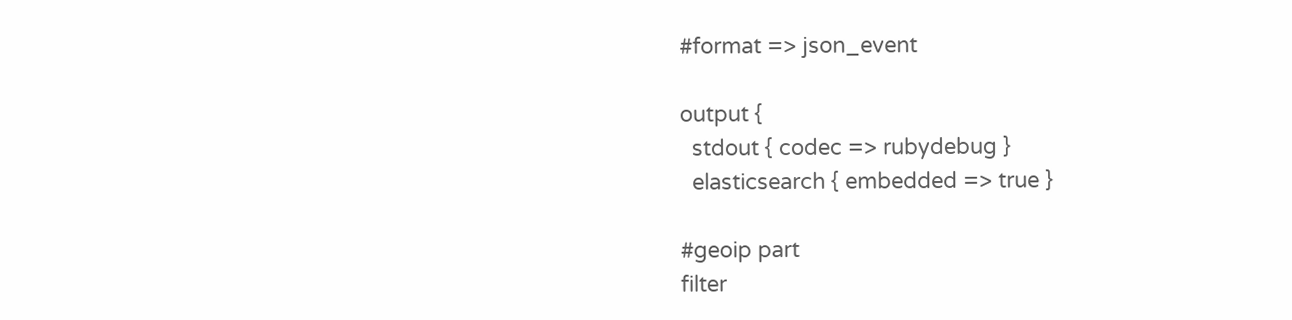#format => json_event

output {
  stdout { codec => rubydebug }
  elasticsearch { embedded => true }

#geoip part
filter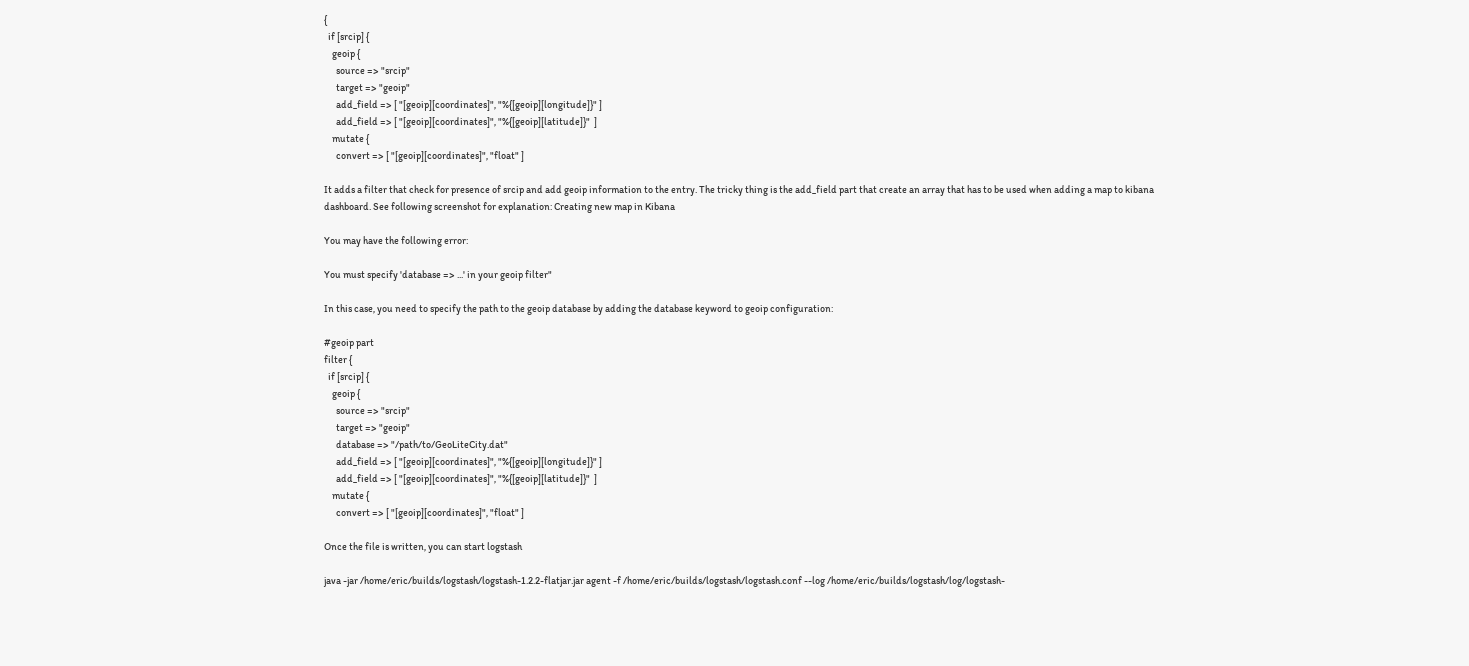{
  if [srcip] {
    geoip {
      source => "srcip"
      target => "geoip"
      add_field => [ "[geoip][coordinates]", "%{[geoip][longitude]}" ]
      add_field => [ "[geoip][coordinates]", "%{[geoip][latitude]}"  ]
    mutate {
      convert => [ "[geoip][coordinates]", "float" ]

It adds a filter that check for presence of srcip and add geoip information to the entry. The tricky thing is the add_field part that create an array that has to be used when adding a map to kibana dashboard. See following screenshot for explanation: Creating new map in Kibana

You may have the following error:

You must specify 'database => ...' in your geoip filter"

In this case, you need to specify the path to the geoip database by adding the database keyword to geoip configuration:

#geoip part
filter {
  if [srcip] {
    geoip {
      source => "srcip"
      target => "geoip"
      database => "/path/to/GeoLiteCity.dat"
      add_field => [ "[geoip][coordinates]", "%{[geoip][longitude]}" ]
      add_field => [ "[geoip][coordinates]", "%{[geoip][latitude]}"  ]
    mutate {
      convert => [ "[geoip][coordinates]", "float" ]

Once the file is written, you can start logstash

java -jar /home/eric/builds/logstash/logstash-1.2.2-flatjar.jar agent -f /home/eric/builds/logstash/logstash.conf --log /home/eric/builds/logstash/log/logstash-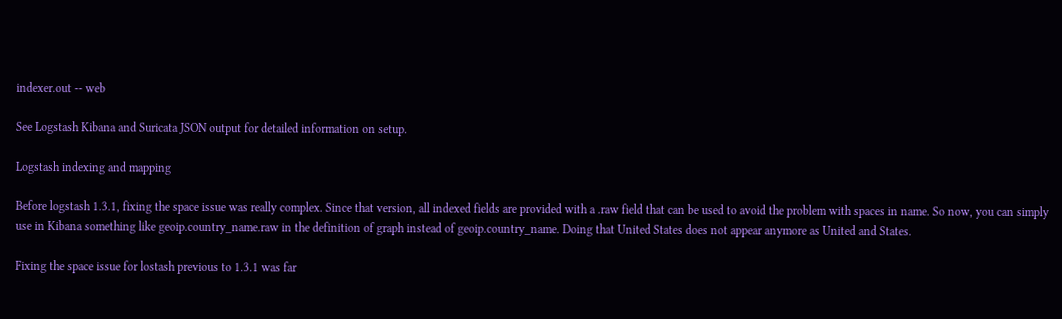indexer.out -- web

See Logstash Kibana and Suricata JSON output for detailed information on setup.

Logstash indexing and mapping

Before logstash 1.3.1, fixing the space issue was really complex. Since that version, all indexed fields are provided with a .raw field that can be used to avoid the problem with spaces in name. So now, you can simply use in Kibana something like geoip.country_name.raw in the definition of graph instead of geoip.country_name. Doing that United States does not appear anymore as United and States.

Fixing the space issue for lostash previous to 1.3.1 was far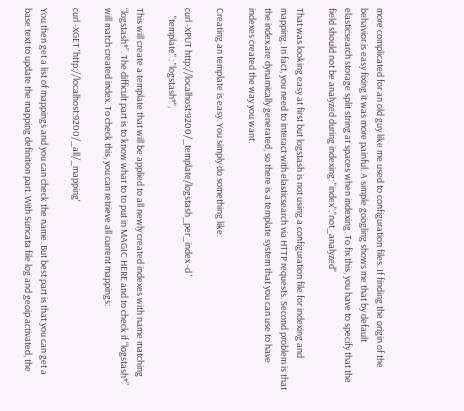more complicated for an old guy like me used to configuration files. If finding the origin of the behavior is easy fixing it was more painful. A simple googling shows me that by default elasticsearch storage split string at spaces when indexing. To fix this, you have to specify that the field should not be analyzed during indexing: "index":"not_analyzed"

That was looking easy at first but logstash is not using a configuration file for indexing and mapping. In fact, you need to interact with elasticsearch via HTTP requests. Second problem is that the index are dynamically generated, so there is a template system that you can use to have indexes created the way you want.

Creating an template is easy. You simply do something like:

curl -XPUT http://localhost:9200/_template/logstash_per_index -d '
    "template" : "logstash*",

This will create a template that will be applied to all newly created indexes with name matching “logstash*”. The difficult part is to know what to to put in MAGIC HERE and to check if “logstash*” will match created index. To check this, you can retrieve all current mappings:

curl -XGET 'http://localhost:9200/_all/_mapping'

You then get a list of mappings and you can check the name. But best part is that you can get a base text to update the mapping definition part. With Suricata file log and geoip activated, the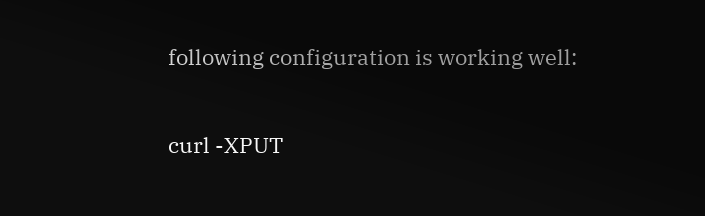following configuration is working well:

curl -XPUT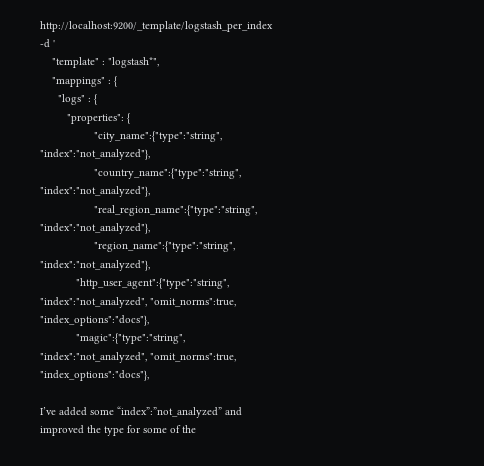http://localhost:9200/_template/logstash_per_index -d '
    "template" : "logstash*",
    "mappings" : {
      "logs" : {
         "properties": {
                  "city_name":{"type":"string", "index":"not_analyzed"},
                  "country_name":{"type":"string", "index":"not_analyzed"},
                  "real_region_name":{"type":"string", "index":"not_analyzed"},
                  "region_name":{"type":"string", "index":"not_analyzed"},
            "http_user_agent":{"type":"string", "index":"not_analyzed", "omit_norms":true, "index_options":"docs"},
            "magic":{"type":"string", "index":"not_analyzed", "omit_norms":true, "index_options":"docs"},

I’ve added some “index”:”not_analyzed” and improved the type for some of the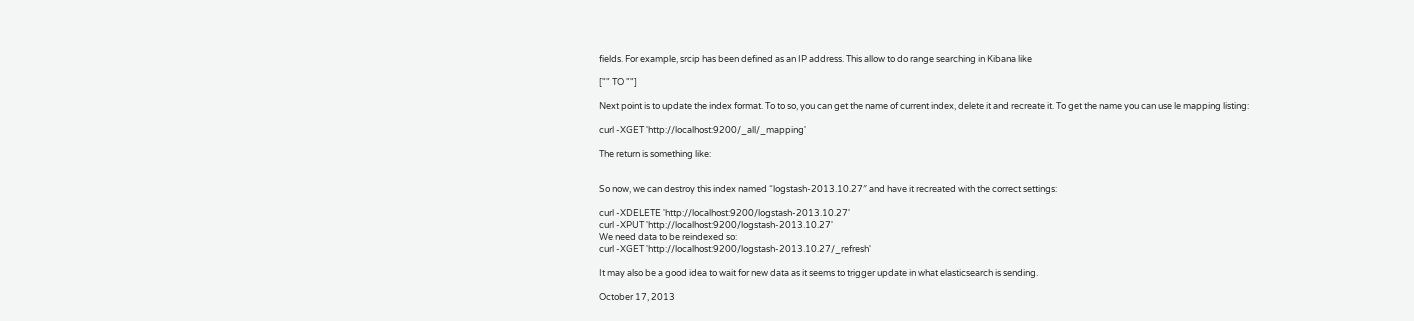fields. For example, srcip has been defined as an IP address. This allow to do range searching in Kibana like

["" TO ""]

Next point is to update the index format. To to so, you can get the name of current index, delete it and recreate it. To get the name you can use le mapping listing:

curl -XGET 'http://localhost:9200/_all/_mapping'

The return is something like:


So now, we can destroy this index named “logstash-2013.10.27″ and have it recreated with the correct settings:

curl -XDELETE 'http://localhost:9200/logstash-2013.10.27'
curl -XPUT 'http://localhost:9200/logstash-2013.10.27'
We need data to be reindexed so:
curl -XGET 'http://localhost:9200/logstash-2013.10.27/_refresh'

It may also be a good idea to wait for new data as it seems to trigger update in what elasticsearch is sending.

October 17, 2013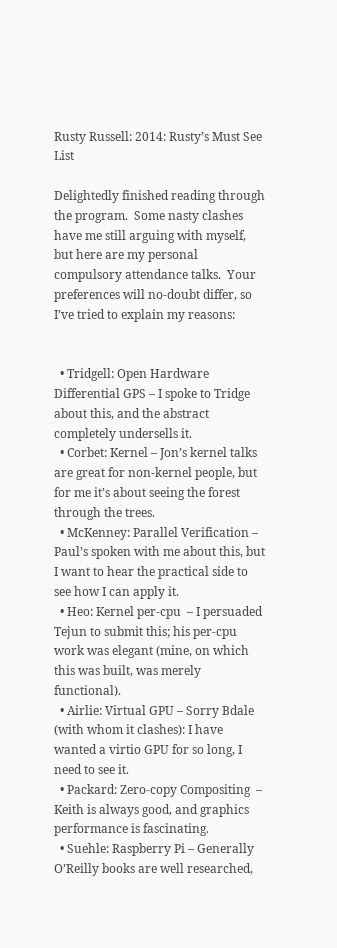Rusty Russell: 2014: Rusty’s Must See List

Delightedly finished reading through the program.  Some nasty clashes have me still arguing with myself, but here are my personal compulsory attendance talks.  Your preferences will no-doubt differ, so I’ve tried to explain my reasons:


  • Tridgell: Open Hardware Differential GPS – I spoke to Tridge about this, and the abstract completely undersells it.
  • Corbet: Kernel – Jon’s kernel talks are great for non-kernel people, but for me it’s about seeing the forest through the trees.
  • McKenney: Parallel Verification – Paul’s spoken with me about this, but I want to hear the practical side to see how I can apply it.
  • Heo: Kernel per-cpu  – I persuaded Tejun to submit this; his per-cpu work was elegant (mine, on which this was built, was merely functional).
  • Airlie: Virtual GPU – Sorry Bdale (with whom it clashes): I have wanted a virtio GPU for so long, I need to see it.
  • Packard: Zero-copy Compositing  – Keith is always good, and graphics performance is fascinating.
  • Suehle: Raspberry Pi – Generally O’Reilly books are well researched,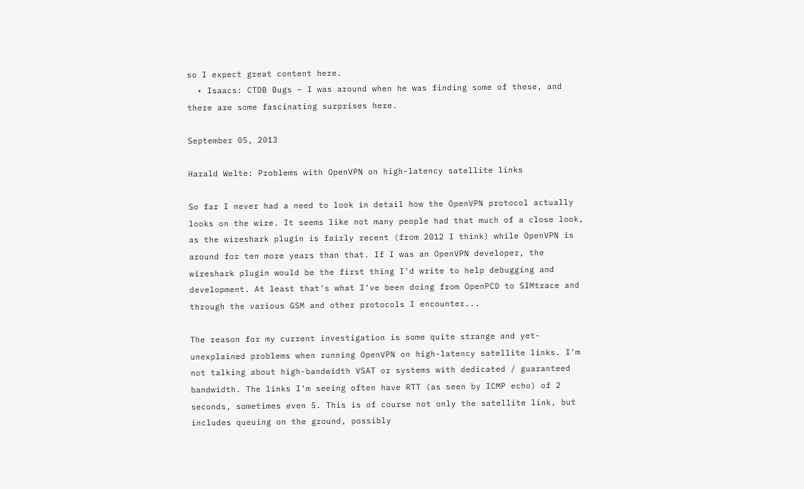so I expect great content here.
  • Isaacs: CTDB Bugs – I was around when he was finding some of these, and there are some fascinating surprises here.

September 05, 2013

Harald Welte: Problems with OpenVPN on high-latency satellite links

So far I never had a need to look in detail how the OpenVPN protocol actually looks on the wire. It seems like not many people had that much of a close look, as the wireshark plugin is fairly recent (from 2012 I think) while OpenVPN is around for ten more years than that. If I was an OpenVPN developer, the wireshark plugin would be the first thing I'd write to help debugging and development. At least that's what I've been doing from OpenPCD to SIMtrace and through the various GSM and other protocols I encounter...

The reason for my current investigation is some quite strange and yet-unexplained problems when running OpenVPN on high-latency satellite links. I'm not talking about high-bandwidth VSAT or systems with dedicated / guaranteed bandwidth. The links I'm seeing often have RTT (as seen by ICMP echo) of 2 seconds, sometimes even 5. This is of course not only the satellite link, but includes queuing on the ground, possibly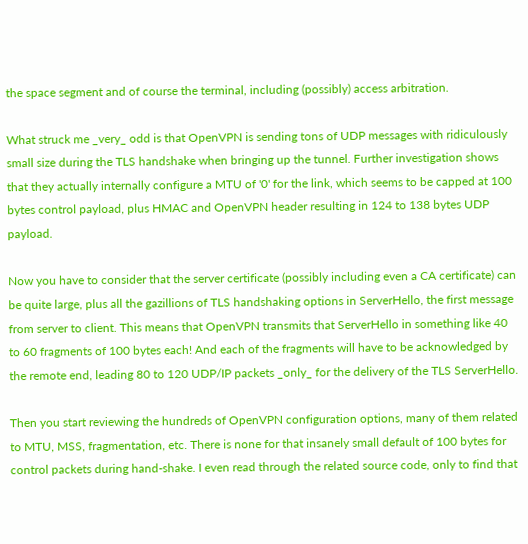the space segment and of course the terminal, including (possibly) access arbitration.

What struck me _very_ odd is that OpenVPN is sending tons of UDP messages with ridiculously small size during the TLS handshake when bringing up the tunnel. Further investigation shows that they actually internally configure a MTU of '0' for the link, which seems to be capped at 100 bytes control payload, plus HMAC and OpenVPN header resulting in 124 to 138 bytes UDP payload.

Now you have to consider that the server certificate (possibly including even a CA certificate) can be quite large, plus all the gazillions of TLS handshaking options in ServerHello, the first message from server to client. This means that OpenVPN transmits that ServerHello in something like 40 to 60 fragments of 100 bytes each! And each of the fragments will have to be acknowledged by the remote end, leading 80 to 120 UDP/IP packets _only_ for the delivery of the TLS ServerHello.

Then you start reviewing the hundreds of OpenVPN configuration options, many of them related to MTU, MSS, fragmentation, etc. There is none for that insanely small default of 100 bytes for control packets during hand-shake. I even read through the related source code, only to find that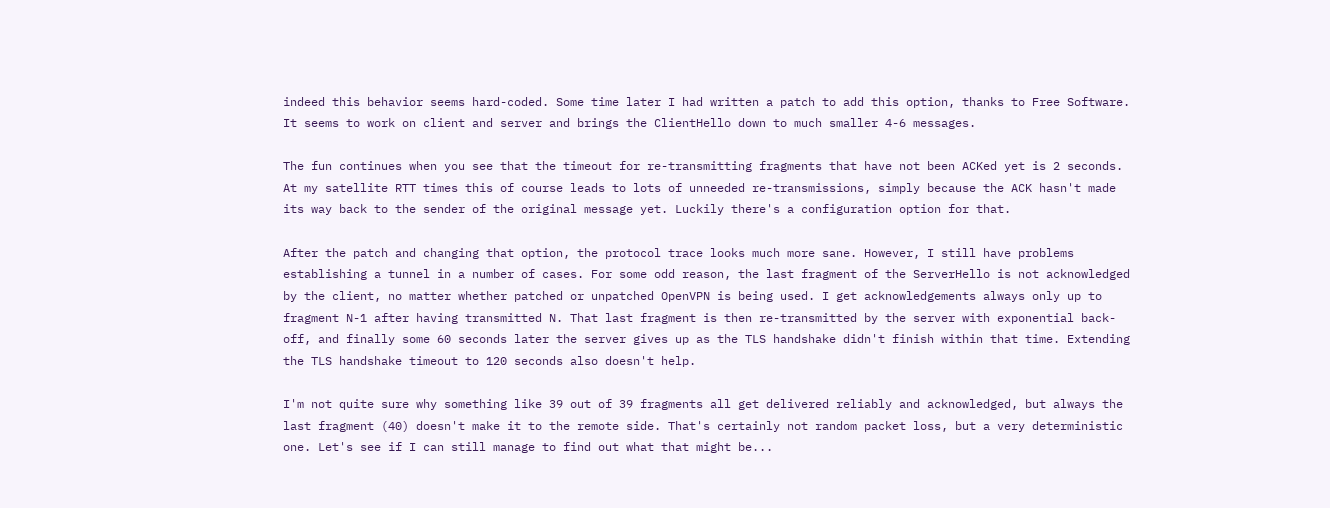indeed this behavior seems hard-coded. Some time later I had written a patch to add this option, thanks to Free Software. It seems to work on client and server and brings the ClientHello down to much smaller 4-6 messages.

The fun continues when you see that the timeout for re-transmitting fragments that have not been ACKed yet is 2 seconds. At my satellite RTT times this of course leads to lots of unneeded re-transmissions, simply because the ACK hasn't made its way back to the sender of the original message yet. Luckily there's a configuration option for that.

After the patch and changing that option, the protocol trace looks much more sane. However, I still have problems establishing a tunnel in a number of cases. For some odd reason, the last fragment of the ServerHello is not acknowledged by the client, no matter whether patched or unpatched OpenVPN is being used. I get acknowledgements always only up to fragment N-1 after having transmitted N. That last fragment is then re-transmitted by the server with exponential back-off, and finally some 60 seconds later the server gives up as the TLS handshake didn't finish within that time. Extending the TLS handshake timeout to 120 seconds also doesn't help.

I'm not quite sure why something like 39 out of 39 fragments all get delivered reliably and acknowledged, but always the last fragment (40) doesn't make it to the remote side. That's certainly not random packet loss, but a very deterministic one. Let's see if I can still manage to find out what that might be...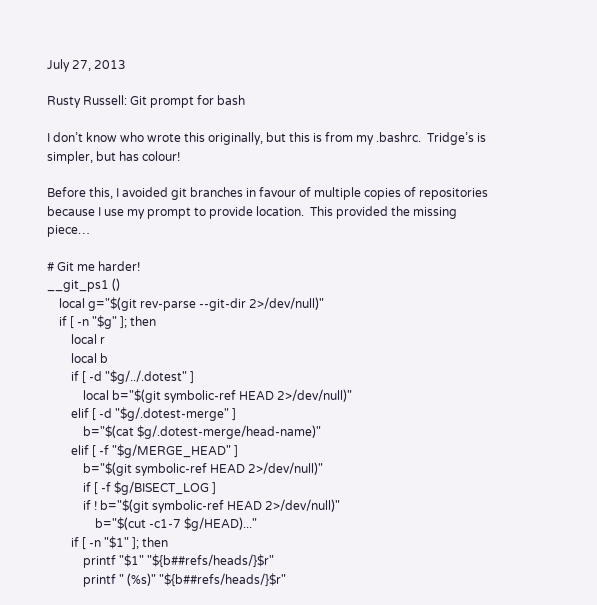July 27, 2013

Rusty Russell: Git prompt for bash

I don’t know who wrote this originally, but this is from my .bashrc.  Tridge’s is simpler, but has colour!

Before this, I avoided git branches in favour of multiple copies of repositories because I use my prompt to provide location.  This provided the missing piece…

# Git me harder!
__git_ps1 ()
    local g="$(git rev-parse --git-dir 2>/dev/null)"
    if [ -n "$g" ]; then
        local r
        local b
        if [ -d "$g/../.dotest" ]
            local b="$(git symbolic-ref HEAD 2>/dev/null)"
        elif [ -d "$g/.dotest-merge" ]
            b="$(cat $g/.dotest-merge/head-name)"
        elif [ -f "$g/MERGE_HEAD" ]
            b="$(git symbolic-ref HEAD 2>/dev/null)"
            if [ -f $g/BISECT_LOG ]
            if ! b="$(git symbolic-ref HEAD 2>/dev/null)"
                b="$(cut -c1-7 $g/HEAD)..."
        if [ -n "$1" ]; then
            printf "$1" "${b##refs/heads/}$r"
            printf " (%s)" "${b##refs/heads/}$r"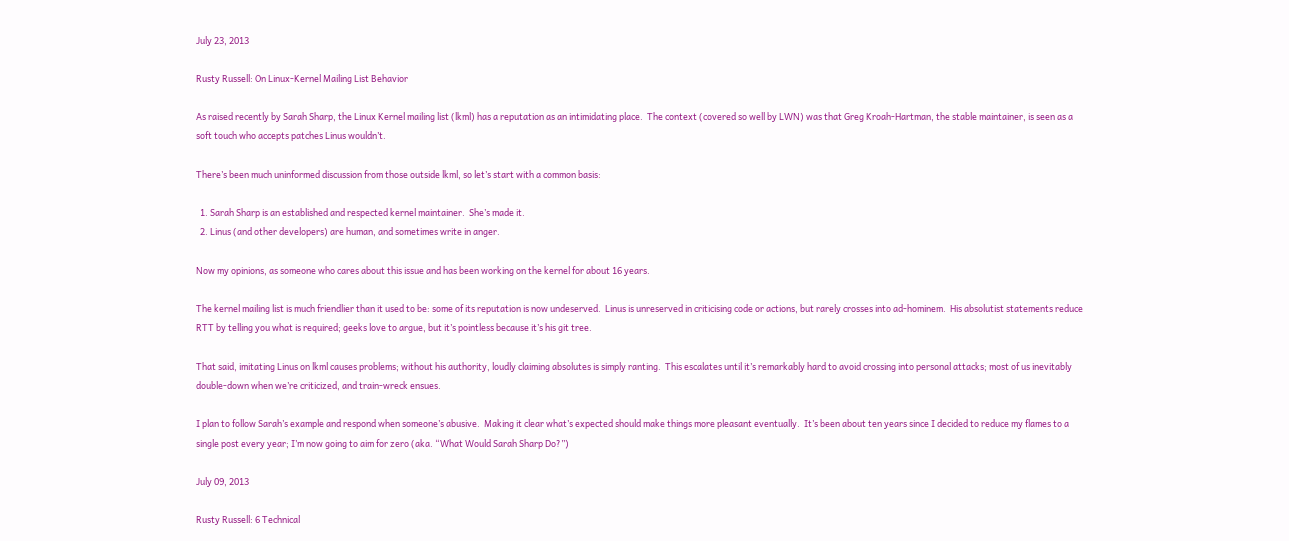July 23, 2013

Rusty Russell: On Linux-Kernel Mailing List Behavior

As raised recently by Sarah Sharp, the Linux Kernel mailing list (lkml) has a reputation as an intimidating place.  The context (covered so well by LWN) was that Greg Kroah-Hartman, the stable maintainer, is seen as a soft touch who accepts patches Linus wouldn’t.

There’s been much uninformed discussion from those outside lkml, so let’s start with a common basis:

  1. Sarah Sharp is an established and respected kernel maintainer.  She’s made it.
  2. Linus (and other developers) are human, and sometimes write in anger.

Now my opinions, as someone who cares about this issue and has been working on the kernel for about 16 years.

The kernel mailing list is much friendlier than it used to be: some of its reputation is now undeserved.  Linus is unreserved in criticising code or actions, but rarely crosses into ad-hominem.  His absolutist statements reduce RTT by telling you what is required; geeks love to argue, but it’s pointless because it’s his git tree.

That said, imitating Linus on lkml causes problems; without his authority, loudly claiming absolutes is simply ranting.  This escalates until it’s remarkably hard to avoid crossing into personal attacks; most of us inevitably double-down when we’re criticized, and train-wreck ensues.

I plan to follow Sarah’s example and respond when someone’s abusive.  Making it clear what’s expected should make things more pleasant eventually.  It’s been about ten years since I decided to reduce my flames to a single post every year; I’m now going to aim for zero (aka. “What Would Sarah Sharp Do?”)

July 09, 2013

Rusty Russell: 6 Technical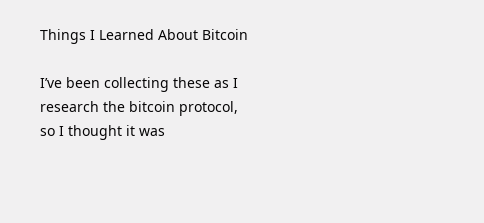Things I Learned About Bitcoin

I’ve been collecting these as I research the bitcoin protocol, so I thought it was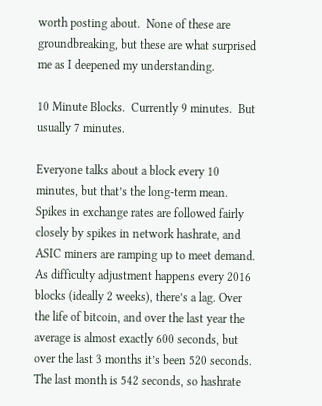worth posting about.  None of these are groundbreaking, but these are what surprised me as I deepened my understanding.

10 Minute Blocks.  Currently 9 minutes.  But usually 7 minutes.

Everyone talks about a block every 10 minutes, but that’s the long-term mean.  Spikes in exchange rates are followed fairly closely by spikes in network hashrate, and ASIC miners are ramping up to meet demand.  As difficulty adjustment happens every 2016 blocks (ideally 2 weeks), there’s a lag. Over the life of bitcoin, and over the last year the average is almost exactly 600 seconds, but over the last 3 months it’s been 520 seconds.  The last month is 542 seconds, so hashrate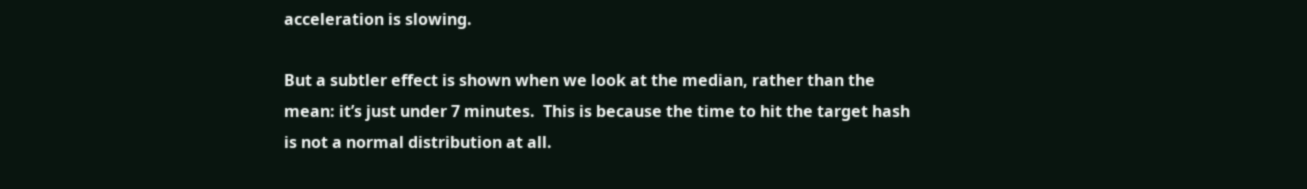acceleration is slowing.

But a subtler effect is shown when we look at the median, rather than the mean: it’s just under 7 minutes.  This is because the time to hit the target hash is not a normal distribution at all.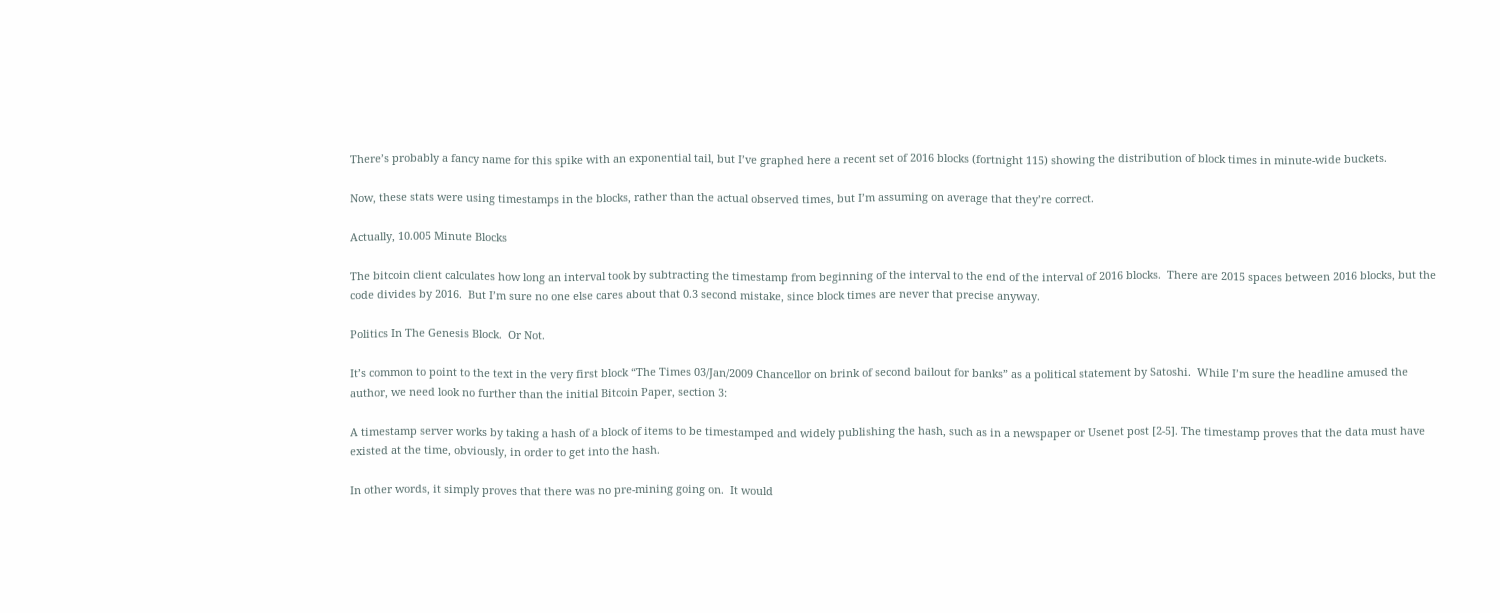There’s probably a fancy name for this spike with an exponential tail, but I’ve graphed here a recent set of 2016 blocks (fortnight 115) showing the distribution of block times in minute-wide buckets.

Now, these stats were using timestamps in the blocks, rather than the actual observed times, but I’m assuming on average that they’re correct.

Actually, 10.005 Minute Blocks

The bitcoin client calculates how long an interval took by subtracting the timestamp from beginning of the interval to the end of the interval of 2016 blocks.  There are 2015 spaces between 2016 blocks, but the code divides by 2016.  But I’m sure no one else cares about that 0.3 second mistake, since block times are never that precise anyway.

Politics In The Genesis Block.  Or Not.

It’s common to point to the text in the very first block “The Times 03/Jan/2009 Chancellor on brink of second bailout for banks” as a political statement by Satoshi.  While I’m sure the headline amused the author, we need look no further than the initial Bitcoin Paper, section 3:

A timestamp server works by taking a hash of a block of items to be timestamped and widely publishing the hash, such as in a newspaper or Usenet post [2-5]. The timestamp proves that the data must have existed at the time, obviously, in order to get into the hash.

In other words, it simply proves that there was no pre-mining going on.  It would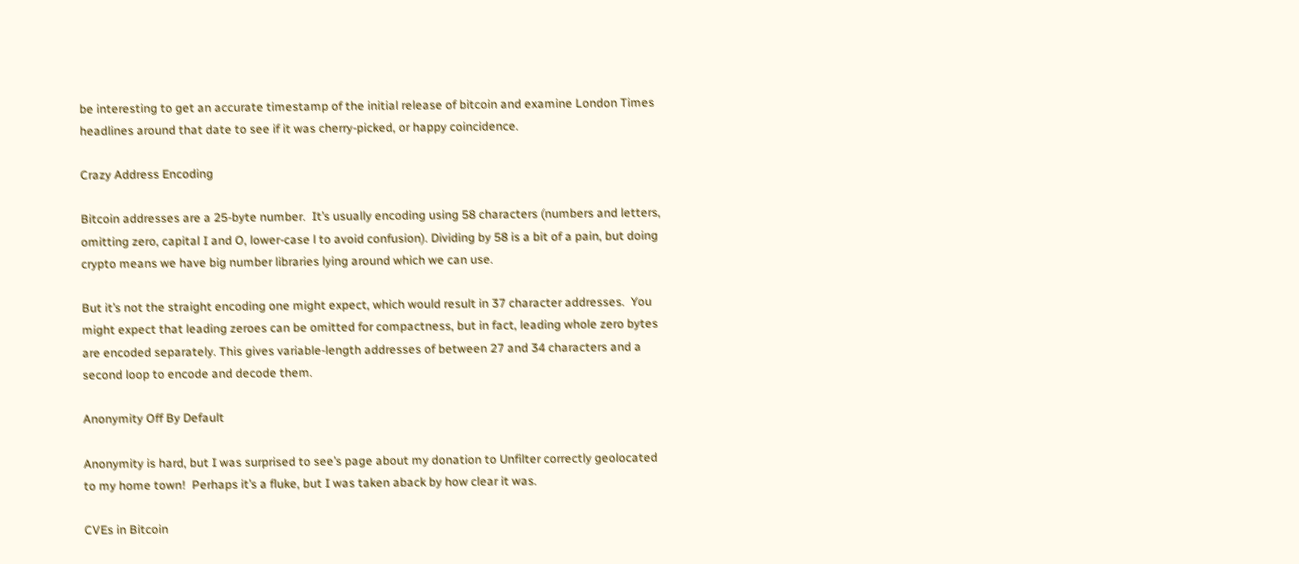be interesting to get an accurate timestamp of the initial release of bitcoin and examine London Times headlines around that date to see if it was cherry-picked, or happy coincidence.

Crazy Address Encoding

Bitcoin addresses are a 25-byte number.  It’s usually encoding using 58 characters (numbers and letters, omitting zero, capital I and O, lower-case l to avoid confusion). Dividing by 58 is a bit of a pain, but doing crypto means we have big number libraries lying around which we can use.

But it’s not the straight encoding one might expect, which would result in 37 character addresses.  You might expect that leading zeroes can be omitted for compactness, but in fact, leading whole zero bytes are encoded separately. This gives variable-length addresses of between 27 and 34 characters and a second loop to encode and decode them.

Anonymity Off By Default

Anonymity is hard, but I was surprised to see’s page about my donation to Unfilter correctly geolocated to my home town!  Perhaps it’s a fluke, but I was taken aback by how clear it was.

CVEs in Bitcoin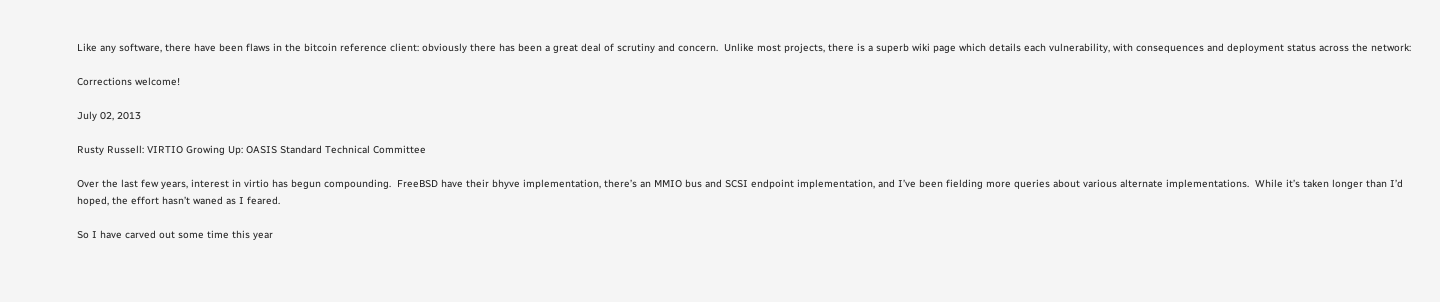Like any software, there have been flaws in the bitcoin reference client: obviously there has been a great deal of scrutiny and concern.  Unlike most projects, there is a superb wiki page which details each vulnerability, with consequences and deployment status across the network:

Corrections welcome!

July 02, 2013

Rusty Russell: VIRTIO Growing Up: OASIS Standard Technical Committee

Over the last few years, interest in virtio has begun compounding.  FreeBSD have their bhyve implementation, there’s an MMIO bus and SCSI endpoint implementation, and I’ve been fielding more queries about various alternate implementations.  While it’s taken longer than I’d hoped, the effort hasn’t waned as I feared.

So I have carved out some time this year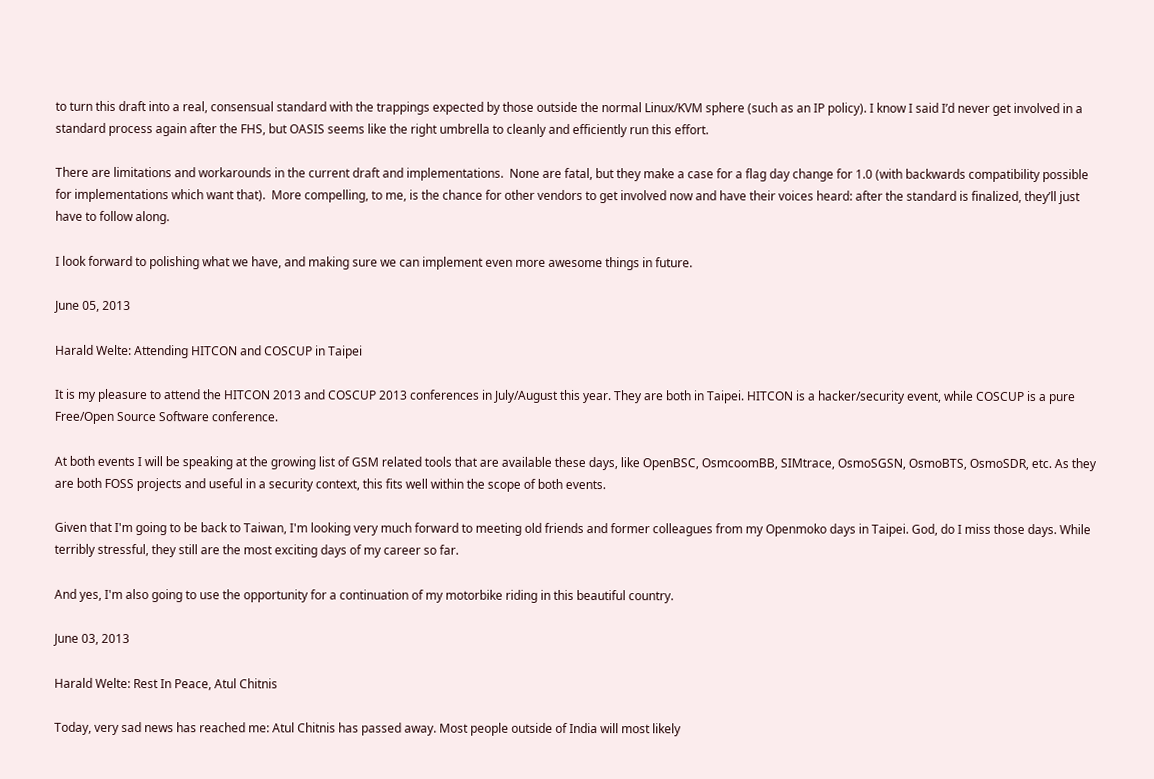to turn this draft into a real, consensual standard with the trappings expected by those outside the normal Linux/KVM sphere (such as an IP policy). I know I said I’d never get involved in a standard process again after the FHS, but OASIS seems like the right umbrella to cleanly and efficiently run this effort.

There are limitations and workarounds in the current draft and implementations.  None are fatal, but they make a case for a flag day change for 1.0 (with backwards compatibility possible for implementations which want that).  More compelling, to me, is the chance for other vendors to get involved now and have their voices heard: after the standard is finalized, they’ll just have to follow along.

I look forward to polishing what we have, and making sure we can implement even more awesome things in future.

June 05, 2013

Harald Welte: Attending HITCON and COSCUP in Taipei

It is my pleasure to attend the HITCON 2013 and COSCUP 2013 conferences in July/August this year. They are both in Taipei. HITCON is a hacker/security event, while COSCUP is a pure Free/Open Source Software conference.

At both events I will be speaking at the growing list of GSM related tools that are available these days, like OpenBSC, OsmcoomBB, SIMtrace, OsmoSGSN, OsmoBTS, OsmoSDR, etc. As they are both FOSS projects and useful in a security context, this fits well within the scope of both events.

Given that I'm going to be back to Taiwan, I'm looking very much forward to meeting old friends and former colleagues from my Openmoko days in Taipei. God, do I miss those days. While terribly stressful, they still are the most exciting days of my career so far.

And yes, I'm also going to use the opportunity for a continuation of my motorbike riding in this beautiful country.

June 03, 2013

Harald Welte: Rest In Peace, Atul Chitnis

Today, very sad news has reached me: Atul Chitnis has passed away. Most people outside of India will most likely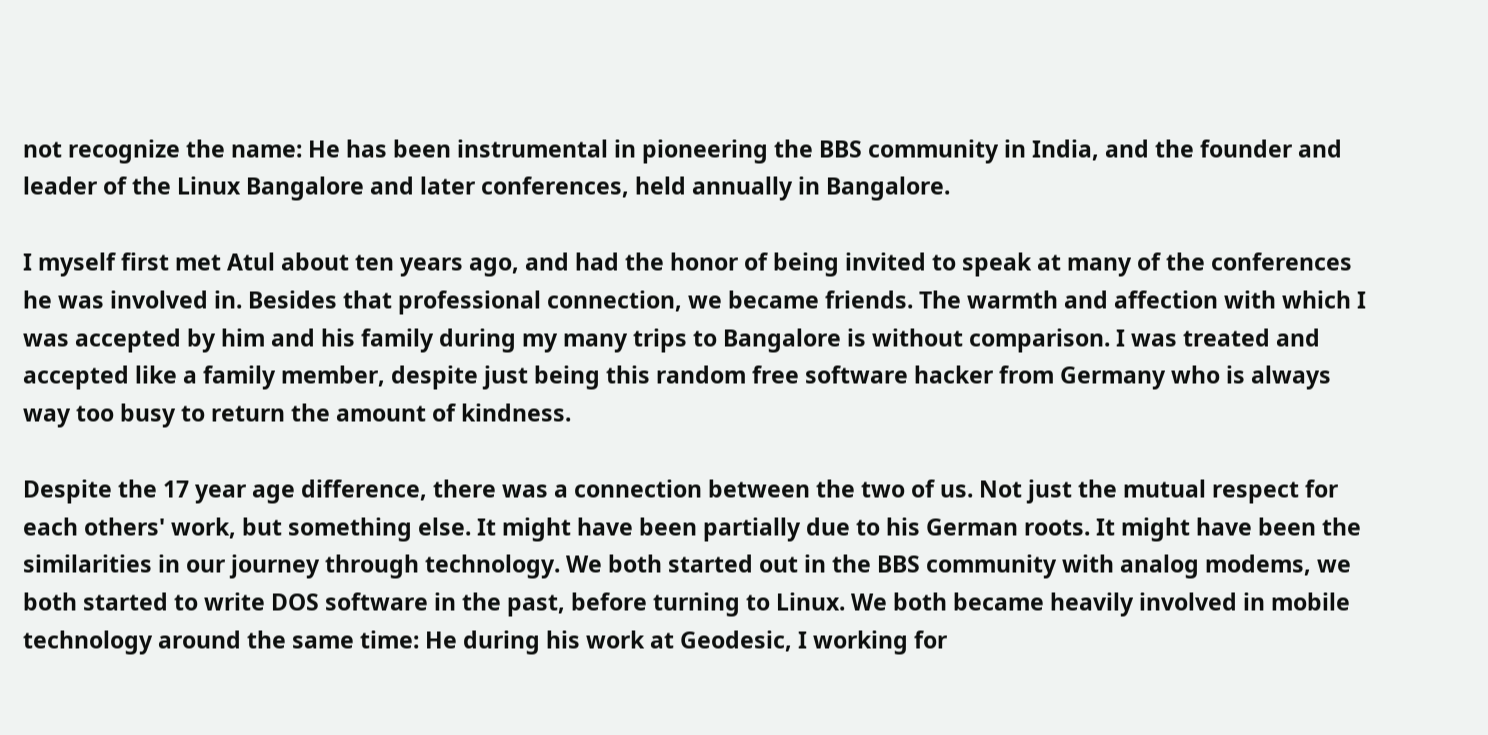not recognize the name: He has been instrumental in pioneering the BBS community in India, and the founder and leader of the Linux Bangalore and later conferences, held annually in Bangalore.

I myself first met Atul about ten years ago, and had the honor of being invited to speak at many of the conferences he was involved in. Besides that professional connection, we became friends. The warmth and affection with which I was accepted by him and his family during my many trips to Bangalore is without comparison. I was treated and accepted like a family member, despite just being this random free software hacker from Germany who is always way too busy to return the amount of kindness.

Despite the 17 year age difference, there was a connection between the two of us. Not just the mutual respect for each others' work, but something else. It might have been partially due to his German roots. It might have been the similarities in our journey through technology. We both started out in the BBS community with analog modems, we both started to write DOS software in the past, before turning to Linux. We both became heavily involved in mobile technology around the same time: He during his work at Geodesic, I working for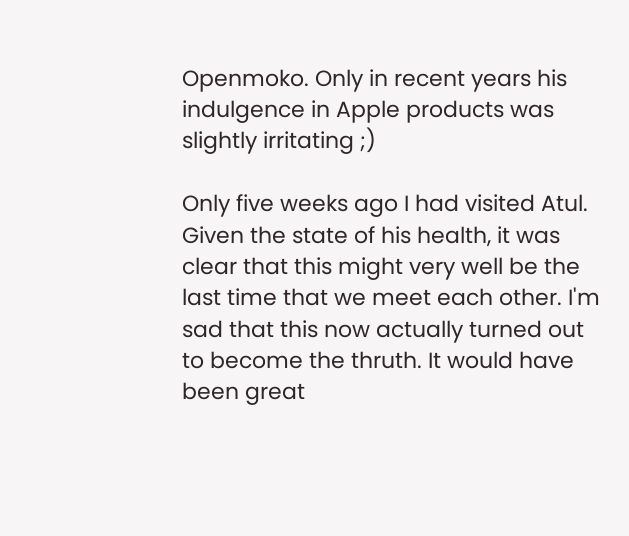Openmoko. Only in recent years his indulgence in Apple products was slightly irritating ;)

Only five weeks ago I had visited Atul. Given the state of his health, it was clear that this might very well be the last time that we meet each other. I'm sad that this now actually turned out to become the thruth. It would have been great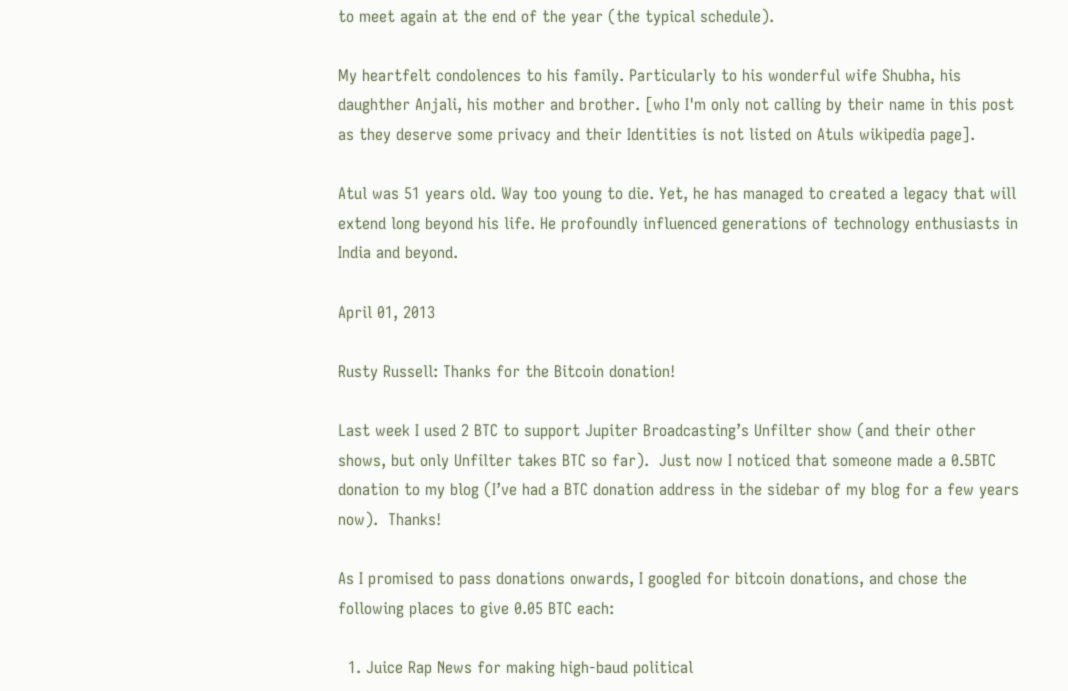to meet again at the end of the year (the typical schedule).

My heartfelt condolences to his family. Particularly to his wonderful wife Shubha, his daughther Anjali, his mother and brother. [who I'm only not calling by their name in this post as they deserve some privacy and their Identities is not listed on Atuls wikipedia page].

Atul was 51 years old. Way too young to die. Yet, he has managed to created a legacy that will extend long beyond his life. He profoundly influenced generations of technology enthusiasts in India and beyond.

April 01, 2013

Rusty Russell: Thanks for the Bitcoin donation!

Last week I used 2 BTC to support Jupiter Broadcasting’s Unfilter show (and their other shows, but only Unfilter takes BTC so far).  Just now I noticed that someone made a 0.5BTC donation to my blog (I’ve had a BTC donation address in the sidebar of my blog for a few years now).  Thanks!

As I promised to pass donations onwards, I googled for bitcoin donations, and chose the following places to give 0.05 BTC each:

  1. Juice Rap News for making high-baud political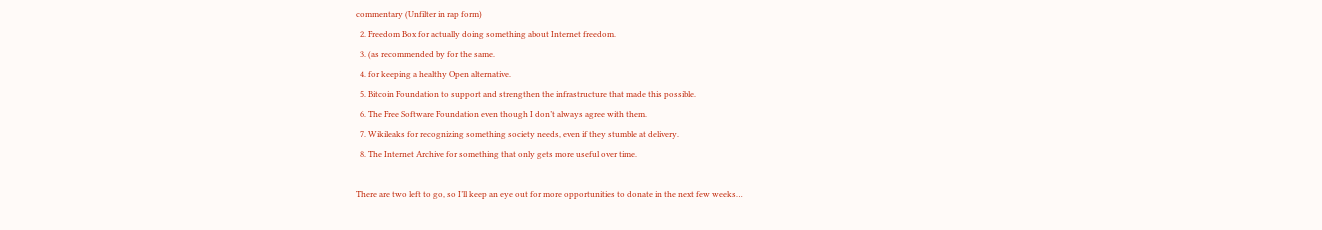commentary (Unfilter in rap form)
  2. Freedom Box for actually doing something about Internet freedom.
  3. (as recommended by for the same.
  4. for keeping a healthy Open alternative.
  5. Bitcoin Foundation to support and strengthen the infrastructure that made this possible.
  6. The Free Software Foundation even though I don’t always agree with them.
  7. Wikileaks for recognizing something society needs, even if they stumble at delivery.
  8. The Internet Archive for something that only gets more useful over time.

There are two left to go, so I’ll keep an eye out for more opportunities to donate in the next few weeks…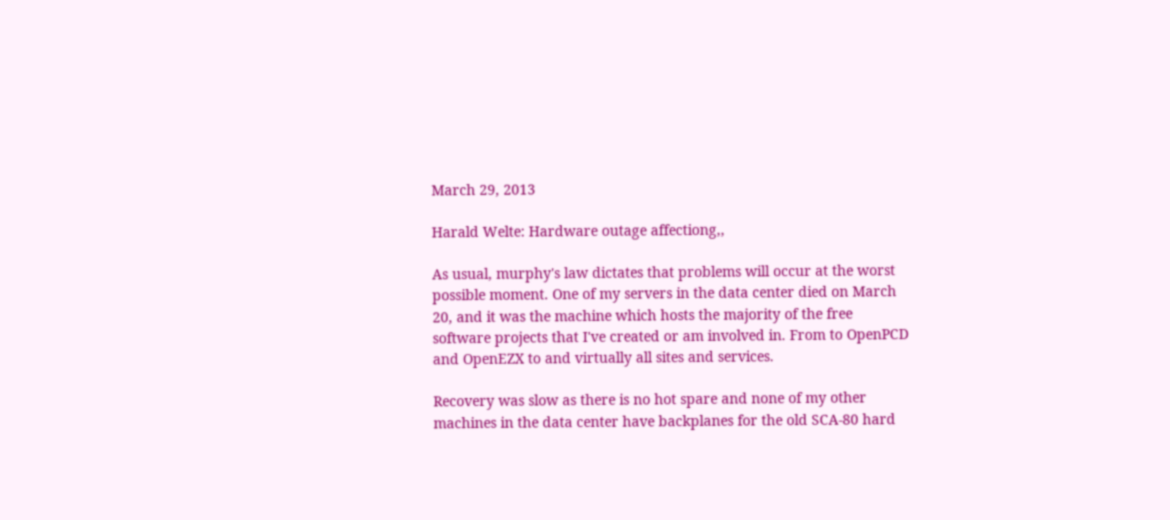March 29, 2013

Harald Welte: Hardware outage affectiong,,

As usual, murphy's law dictates that problems will occur at the worst possible moment. One of my servers in the data center died on March 20, and it was the machine which hosts the majority of the free software projects that I've created or am involved in. From to OpenPCD and OpenEZX to and virtually all sites and services.

Recovery was slow as there is no hot spare and none of my other machines in the data center have backplanes for the old SCA-80 hard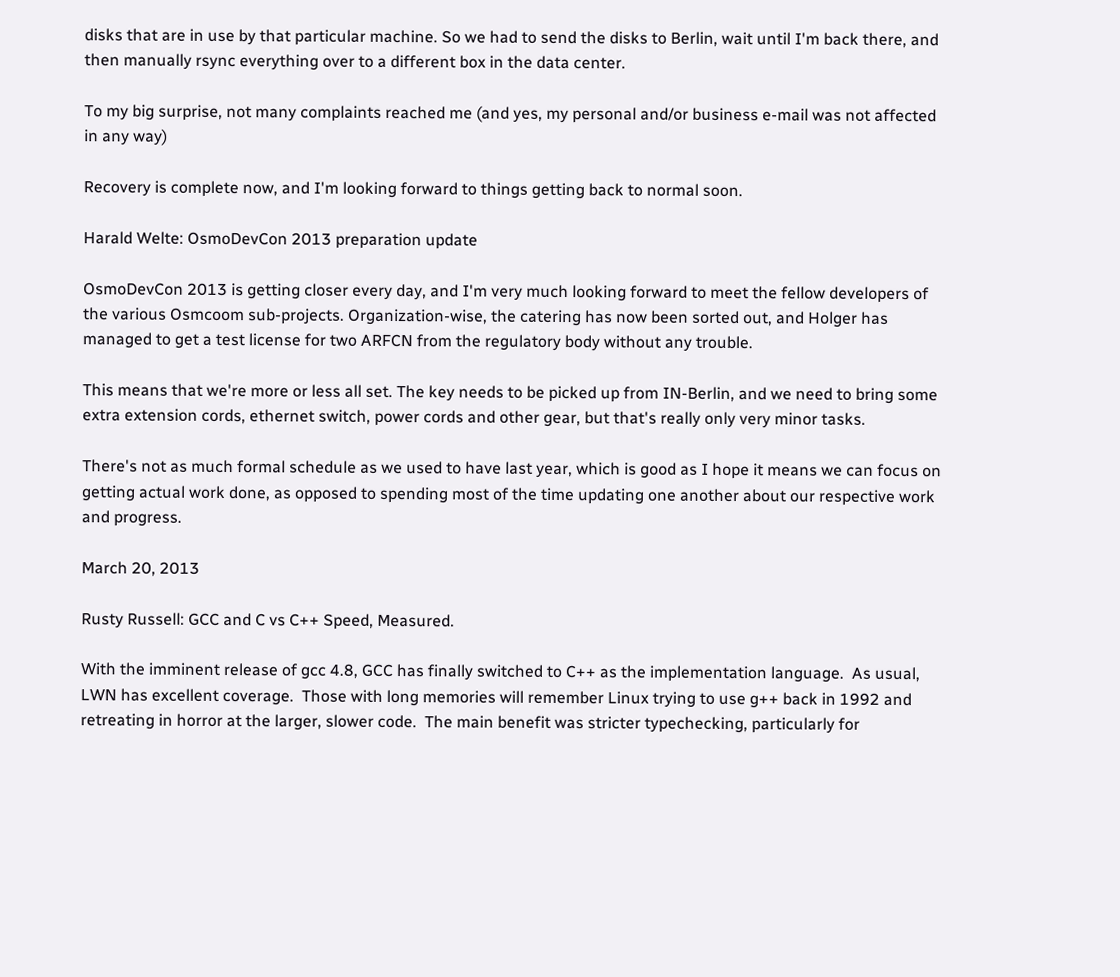disks that are in use by that particular machine. So we had to send the disks to Berlin, wait until I'm back there, and then manually rsync everything over to a different box in the data center.

To my big surprise, not many complaints reached me (and yes, my personal and/or business e-mail was not affected in any way)

Recovery is complete now, and I'm looking forward to things getting back to normal soon.

Harald Welte: OsmoDevCon 2013 preparation update

OsmoDevCon 2013 is getting closer every day, and I'm very much looking forward to meet the fellow developers of the various Osmcoom sub-projects. Organization-wise, the catering has now been sorted out, and Holger has managed to get a test license for two ARFCN from the regulatory body without any trouble.

This means that we're more or less all set. The key needs to be picked up from IN-Berlin, and we need to bring some extra extension cords, ethernet switch, power cords and other gear, but that's really only very minor tasks.

There's not as much formal schedule as we used to have last year, which is good as I hope it means we can focus on getting actual work done, as opposed to spending most of the time updating one another about our respective work and progress.

March 20, 2013

Rusty Russell: GCC and C vs C++ Speed, Measured.

With the imminent release of gcc 4.8, GCC has finally switched to C++ as the implementation language.  As usual, LWN has excellent coverage.  Those with long memories will remember Linux trying to use g++ back in 1992 and retreating in horror at the larger, slower code.  The main benefit was stricter typechecking, particularly for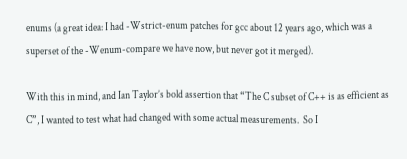enums (a great idea: I had -Wstrict-enum patches for gcc about 12 years ago, which was a superset of the -Wenum-compare we have now, but never got it merged).

With this in mind, and Ian Taylor’s bold assertion that “The C subset of C++ is as efficient as C”, I wanted to test what had changed with some actual measurements.  So I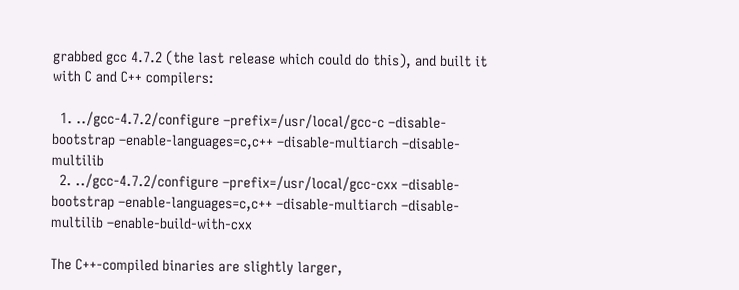grabbed gcc 4.7.2 (the last release which could do this), and built it with C and C++ compilers:

  1. ../gcc-4.7.2/configure –prefix=/usr/local/gcc-c –disable-bootstrap –enable-languages=c,c++ –disable-multiarch –disable-multilib
  2. ../gcc-4.7.2/configure –prefix=/usr/local/gcc-cxx –disable-bootstrap –enable-languages=c,c++ –disable-multiarch –disable-multilib –enable-build-with-cxx

The C++-compiled binaries are slightly larger,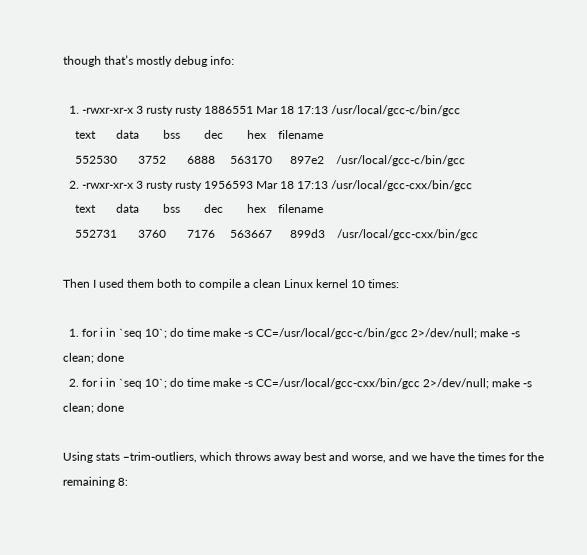though that’s mostly debug info:

  1. -rwxr-xr-x 3 rusty rusty 1886551 Mar 18 17:13 /usr/local/gcc-c/bin/gcc
    text       data        bss        dec        hex    filename
    552530       3752       6888     563170      897e2    /usr/local/gcc-c/bin/gcc
  2. -rwxr-xr-x 3 rusty rusty 1956593 Mar 18 17:13 /usr/local/gcc-cxx/bin/gcc
    text       data        bss        dec        hex    filename
    552731       3760       7176     563667      899d3    /usr/local/gcc-cxx/bin/gcc

Then I used them both to compile a clean Linux kernel 10 times:

  1. for i in `seq 10`; do time make -s CC=/usr/local/gcc-c/bin/gcc 2>/dev/null; make -s clean; done
  2. for i in `seq 10`; do time make -s CC=/usr/local/gcc-cxx/bin/gcc 2>/dev/null; make -s clean; done

Using stats –trim-outliers, which throws away best and worse, and we have the times for the remaining 8: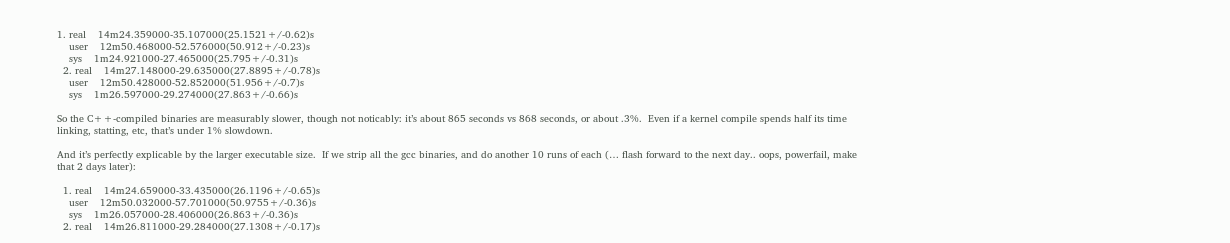1. real    14m24.359000-35.107000(25.1521+/-0.62)s
    user    12m50.468000-52.576000(50.912+/-0.23)s
    sys    1m24.921000-27.465000(25.795+/-0.31)s
  2. real    14m27.148000-29.635000(27.8895+/-0.78)s
    user    12m50.428000-52.852000(51.956+/-0.7)s
    sys    1m26.597000-29.274000(27.863+/-0.66)s

So the C++-compiled binaries are measurably slower, though not noticably: it’s about 865 seconds vs 868 seconds, or about .3%.  Even if a kernel compile spends half its time linking, statting, etc, that’s under 1% slowdown.

And it’s perfectly explicable by the larger executable size.  If we strip all the gcc binaries, and do another 10 runs of each (… flash forward to the next day.. oops, powerfail, make that 2 days later):

  1. real    14m24.659000-33.435000(26.1196+/-0.65)s
    user    12m50.032000-57.701000(50.9755+/-0.36)s
    sys    1m26.057000-28.406000(26.863+/-0.36)s
  2. real    14m26.811000-29.284000(27.1308+/-0.17)s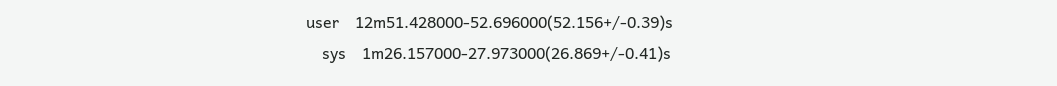user    12m51.428000-52.696000(52.156+/-0.39)s
    sys    1m26.157000-27.973000(26.869+/-0.41)s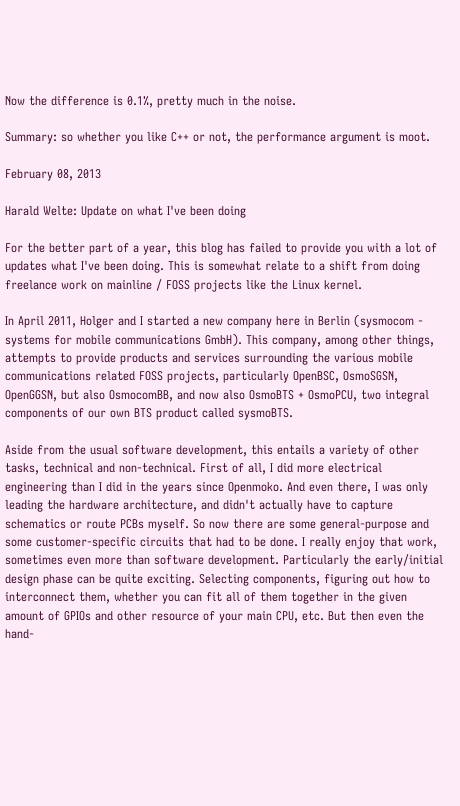Now the difference is 0.1%, pretty much in the noise.

Summary: so whether you like C++ or not, the performance argument is moot.

February 08, 2013

Harald Welte: Update on what I've been doing

For the better part of a year, this blog has failed to provide you with a lot of updates what I've been doing. This is somewhat relate to a shift from doing freelance work on mainline / FOSS projects like the Linux kernel.

In April 2011, Holger and I started a new company here in Berlin (sysmocom - systems for mobile communications GmbH). This company, among other things, attempts to provide products and services surrounding the various mobile communications related FOSS projects, particularly OpenBSC, OsmoSGSN, OpenGGSN, but also OsmocomBB, and now also OsmoBTS + OsmoPCU, two integral components of our own BTS product called sysmoBTS.

Aside from the usual software development, this entails a variety of other tasks, technical and non-technical. First of all, I did more electrical engineering than I did in the years since Openmoko. And even there, I was only leading the hardware architecture, and didn't actually have to capture schematics or route PCBs myself. So now there are some general-purpose and some customer-specific circuits that had to be done. I really enjoy that work, sometimes even more than software development. Particularly the early/initial design phase can be quite exciting. Selecting components, figuring out how to interconnect them, whether you can fit all of them together in the given amount of GPIOs and other resource of your main CPU, etc. But then even the hand-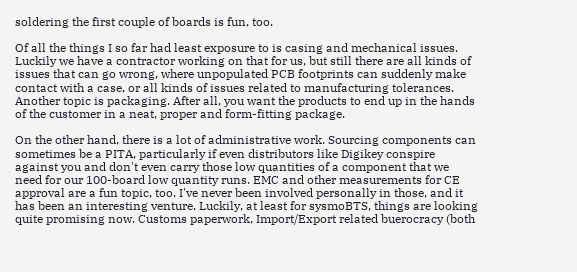soldering the first couple of boards is fun, too.

Of all the things I so far had least exposure to is casing and mechanical issues. Luckily we have a contractor working on that for us, but still there are all kinds of issues that can go wrong, where unpopulated PCB footprints can suddenly make contact with a case, or all kinds of issues related to manufacturing tolerances. Another topic is packaging. After all, you want the products to end up in the hands of the customer in a neat, proper and form-fitting package.

On the other hand, there is a lot of administrative work. Sourcing components can sometimes be a PITA, particularly if even distributors like Digikey conspire against you and don't even carry those low quantities of a component that we need for our 100-board low quantity runs. EMC and other measurements for CE approval are a fun topic, too. I've never been involved personally in those, and it has been an interesting venture. Luckily, at least for sysmoBTS, things are looking quite promising now. Customs paperwork, Import/Export related buerocracy (both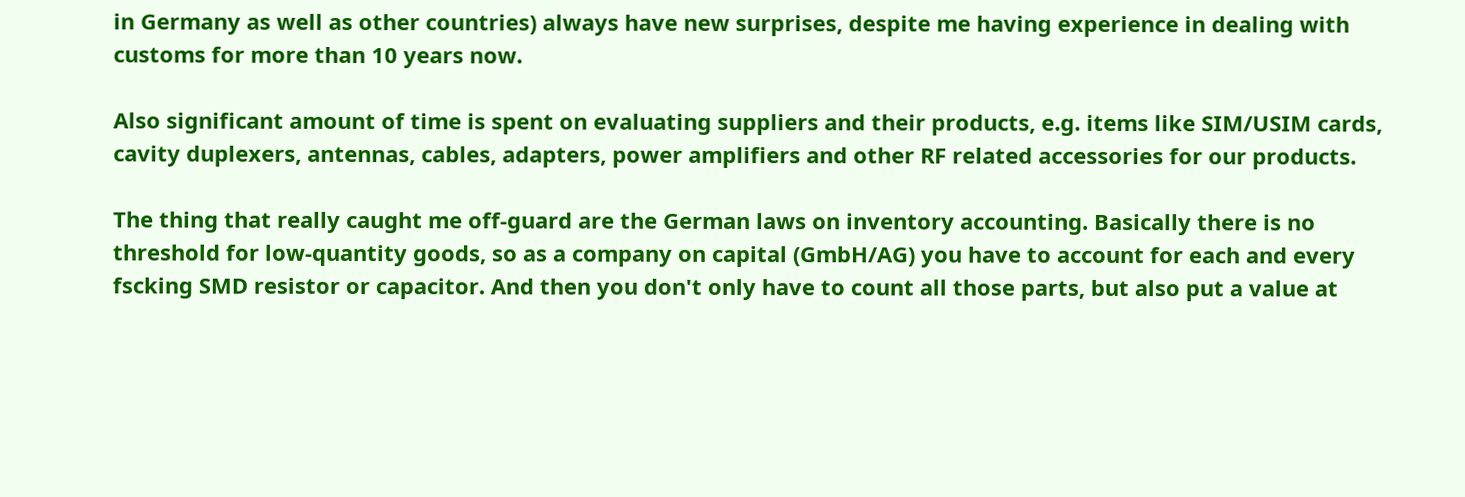in Germany as well as other countries) always have new surprises, despite me having experience in dealing with customs for more than 10 years now.

Also significant amount of time is spent on evaluating suppliers and their products, e.g. items like SIM/USIM cards, cavity duplexers, antennas, cables, adapters, power amplifiers and other RF related accessories for our products.

The thing that really caught me off-guard are the German laws on inventory accounting. Basically there is no threshold for low-quantity goods, so as a company on capital (GmbH/AG) you have to account for each and every fscking SMD resistor or capacitor. And then you don't only have to count all those parts, but also put a value at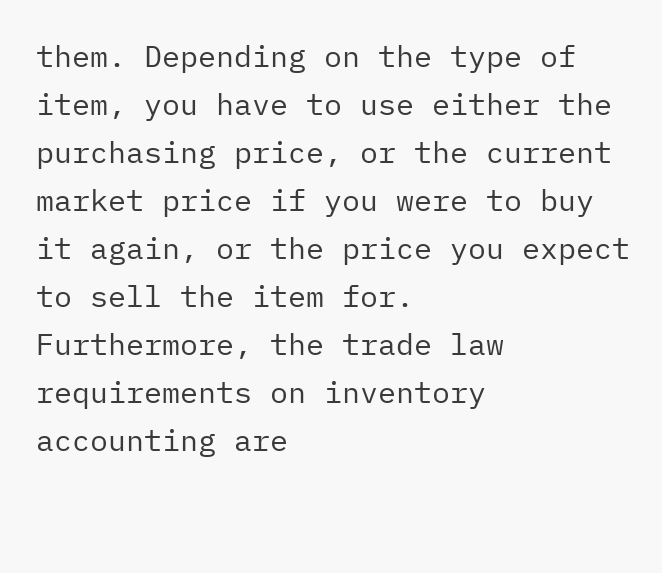them. Depending on the type of item, you have to use either the purchasing price, or the current market price if you were to buy it again, or the price you expect to sell the item for. Furthermore, the trade law requirements on inventory accounting are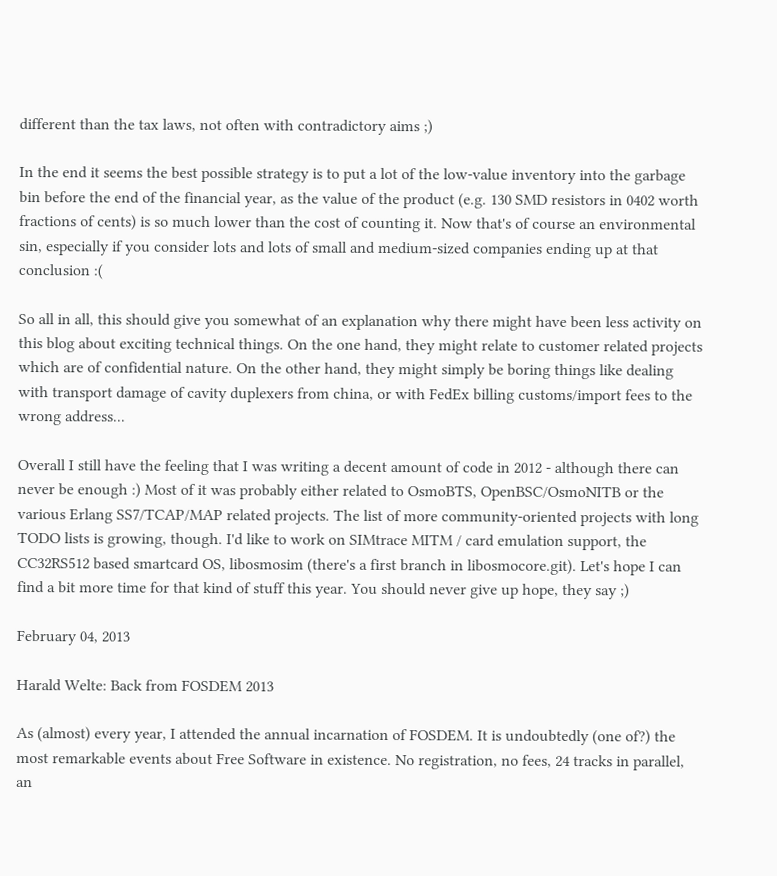different than the tax laws, not often with contradictory aims ;)

In the end it seems the best possible strategy is to put a lot of the low-value inventory into the garbage bin before the end of the financial year, as the value of the product (e.g. 130 SMD resistors in 0402 worth fractions of cents) is so much lower than the cost of counting it. Now that's of course an environmental sin, especially if you consider lots and lots of small and medium-sized companies ending up at that conclusion :(

So all in all, this should give you somewhat of an explanation why there might have been less activity on this blog about exciting technical things. On the one hand, they might relate to customer related projects which are of confidential nature. On the other hand, they might simply be boring things like dealing with transport damage of cavity duplexers from china, or with FedEx billing customs/import fees to the wrong address...

Overall I still have the feeling that I was writing a decent amount of code in 2012 - although there can never be enough :) Most of it was probably either related to OsmoBTS, OpenBSC/OsmoNITB or the various Erlang SS7/TCAP/MAP related projects. The list of more community-oriented projects with long TODO lists is growing, though. I'd like to work on SIMtrace MITM / card emulation support, the CC32RS512 based smartcard OS, libosmosim (there's a first branch in libosmocore.git). Let's hope I can find a bit more time for that kind of stuff this year. You should never give up hope, they say ;)

February 04, 2013

Harald Welte: Back from FOSDEM 2013

As (almost) every year, I attended the annual incarnation of FOSDEM. It is undoubtedly (one of?) the most remarkable events about Free Software in existence. No registration, no fees, 24 tracks in parallel, an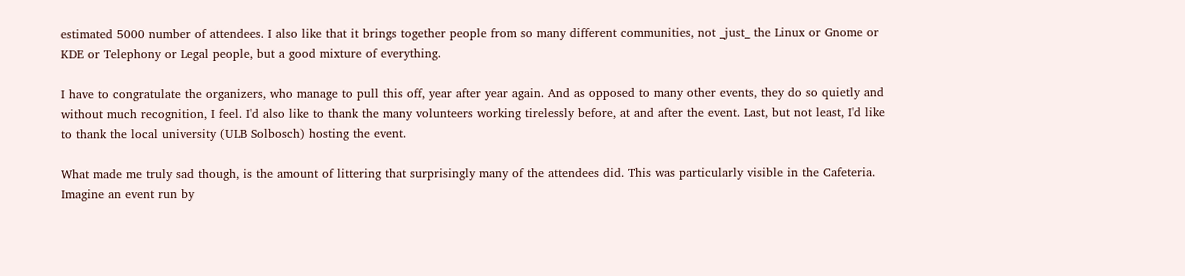estimated 5000 number of attendees. I also like that it brings together people from so many different communities, not _just_ the Linux or Gnome or KDE or Telephony or Legal people, but a good mixture of everything.

I have to congratulate the organizers, who manage to pull this off, year after year again. And as opposed to many other events, they do so quietly and without much recognition, I feel. I'd also like to thank the many volunteers working tirelessly before, at and after the event. Last, but not least, I'd like to thank the local university (ULB Solbosch) hosting the event.

What made me truly sad though, is the amount of littering that surprisingly many of the attendees did. This was particularly visible in the Cafeteria. Imagine an event run by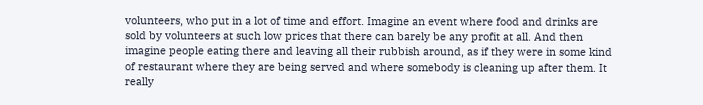volunteers, who put in a lot of time and effort. Imagine an event where food and drinks are sold by volunteers at such low prices that there can barely be any profit at all. And then imagine people eating there and leaving all their rubbish around, as if they were in some kind of restaurant where they are being served and where somebody is cleaning up after them. It really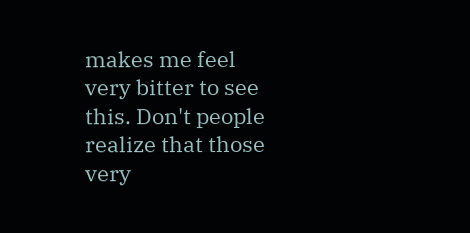makes me feel very bitter to see this. Don't people realize that those very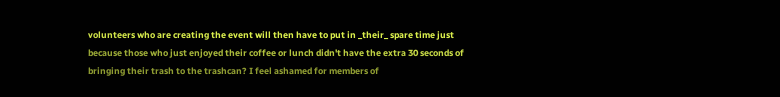volunteers who are creating the event will then have to put in _their_ spare time just because those who just enjoyed their coffee or lunch didn't have the extra 30 seconds of bringing their trash to the trashcan? I feel ashamed for members of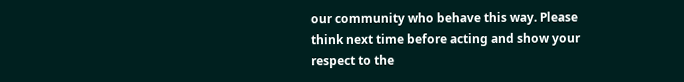our community who behave this way. Please think next time before acting and show your respect to the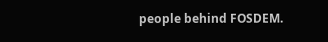people behind FOSDEM.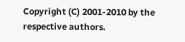Copyright (C) 2001-2010 by the respective authors.